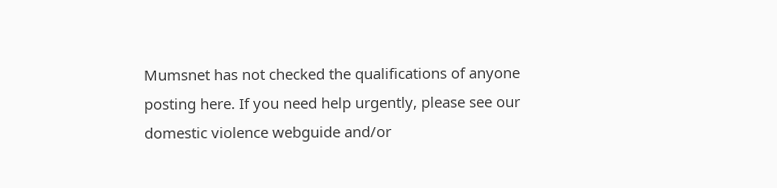Mumsnet has not checked the qualifications of anyone posting here. If you need help urgently, please see our domestic violence webguide and/or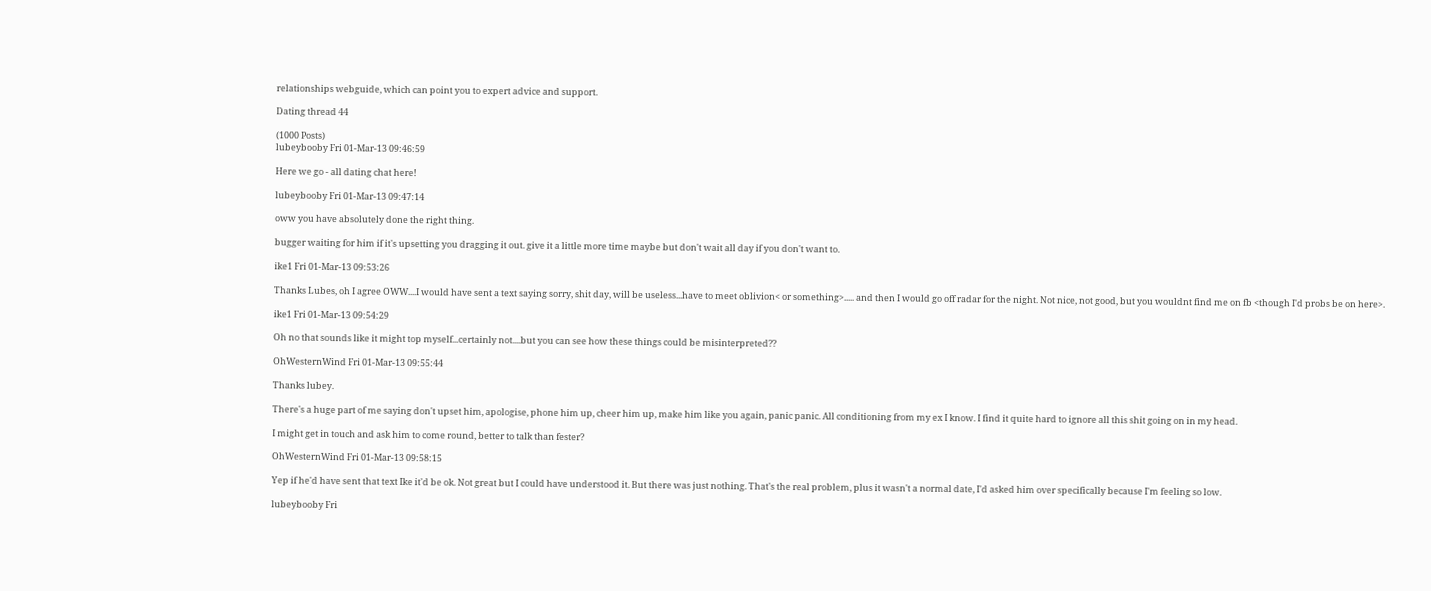relationships webguide, which can point you to expert advice and support.

Dating thread 44

(1000 Posts)
lubeybooby Fri 01-Mar-13 09:46:59

Here we go - all dating chat here!

lubeybooby Fri 01-Mar-13 09:47:14

oww you have absolutely done the right thing.

bugger waiting for him if it's upsetting you dragging it out. give it a little more time maybe but don't wait all day if you don't want to.

ike1 Fri 01-Mar-13 09:53:26

Thanks Lubes, oh I agree OWW....I would have sent a text saying sorry, shit day, will be useless...have to meet oblivion< or something>..... and then I would go off radar for the night. Not nice, not good, but you wouldnt find me on fb <though I'd probs be on here>.

ike1 Fri 01-Mar-13 09:54:29

Oh no that sounds like it might top myself...certainly not....but you can see how these things could be misinterpreted??

OhWesternWind Fri 01-Mar-13 09:55:44

Thanks lubey.

There's a huge part of me saying don't upset him, apologise, phone him up, cheer him up, make him like you again, panic panic. All conditioning from my ex I know. I find it quite hard to ignore all this shit going on in my head.

I might get in touch and ask him to come round, better to talk than fester?

OhWesternWind Fri 01-Mar-13 09:58:15

Yep if he'd have sent that text Ike it'd be ok. Not great but I could have understood it. But there was just nothing. That's the real problem, plus it wasn't a normal date, I'd asked him over specifically because I'm feeling so low.

lubeybooby Fri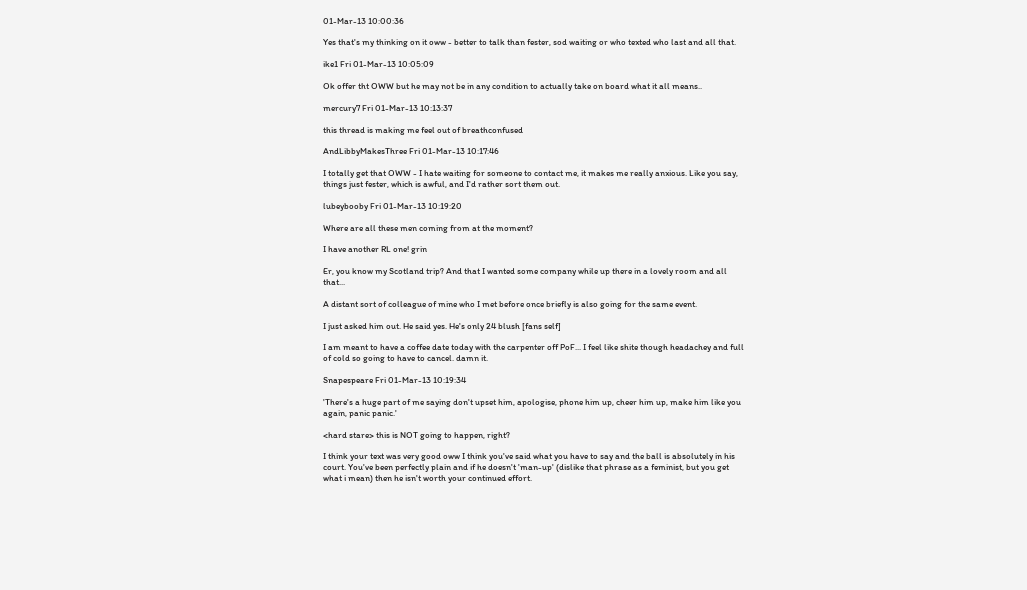01-Mar-13 10:00:36

Yes that's my thinking on it oww - better to talk than fester, sod waiting or who texted who last and all that.

ike1 Fri 01-Mar-13 10:05:09

Ok offer tht OWW but he may not be in any condition to actually take on board what it all means..

mercury7 Fri 01-Mar-13 10:13:37

this thread is making me feel out of breathconfused

AndLibbyMakesThree Fri 01-Mar-13 10:17:46

I totally get that OWW - I hate waiting for someone to contact me, it makes me really anxious. Like you say, things just fester, which is awful, and I'd rather sort them out.

lubeybooby Fri 01-Mar-13 10:19:20

Where are all these men coming from at the moment?

I have another RL one! grin

Er, you know my Scotland trip? And that I wanted some company while up there in a lovely room and all that...

A distant sort of colleague of mine who I met before once briefly is also going for the same event.

I just asked him out. He said yes. He's only 24 blush [fans self]

I am meant to have a coffee date today with the carpenter off PoF... I feel like shite though headachey and full of cold so going to have to cancel. damn it.

Snapespeare Fri 01-Mar-13 10:19:34

'There's a huge part of me saying don't upset him, apologise, phone him up, cheer him up, make him like you again, panic panic.'

<hard stare> this is NOT going to happen, right?

I think your text was very good oww I think you've said what you have to say and the ball is absolutely in his court. You've been perfectly plain and if he doesn't 'man-up' (dislike that phrase as a feminist, but you get what i mean) then he isn't worth your continued effort.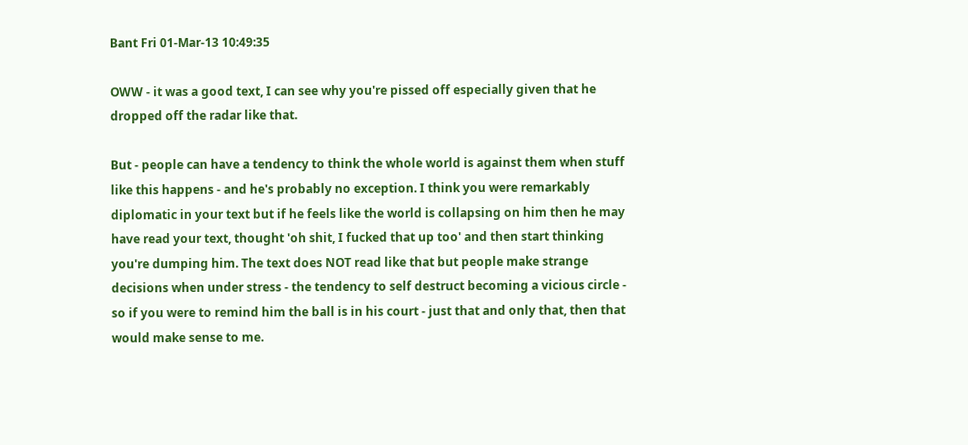Bant Fri 01-Mar-13 10:49:35

OWW - it was a good text, I can see why you're pissed off especially given that he dropped off the radar like that.

But - people can have a tendency to think the whole world is against them when stuff like this happens - and he's probably no exception. I think you were remarkably diplomatic in your text but if he feels like the world is collapsing on him then he may have read your text, thought 'oh shit, I fucked that up too' and then start thinking you're dumping him. The text does NOT read like that but people make strange decisions when under stress - the tendency to self destruct becoming a vicious circle - so if you were to remind him the ball is in his court - just that and only that, then that would make sense to me.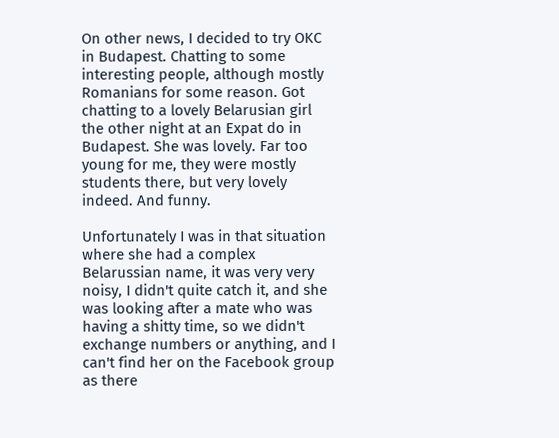On other news, I decided to try OKC in Budapest. Chatting to some interesting people, although mostly Romanians for some reason. Got chatting to a lovely Belarusian girl the other night at an Expat do in Budapest. She was lovely. Far too young for me, they were mostly students there, but very lovely indeed. And funny.

Unfortunately I was in that situation where she had a complex Belarussian name, it was very very noisy, I didn't quite catch it, and she was looking after a mate who was having a shitty time, so we didn't exchange numbers or anything, and I can't find her on the Facebook group as there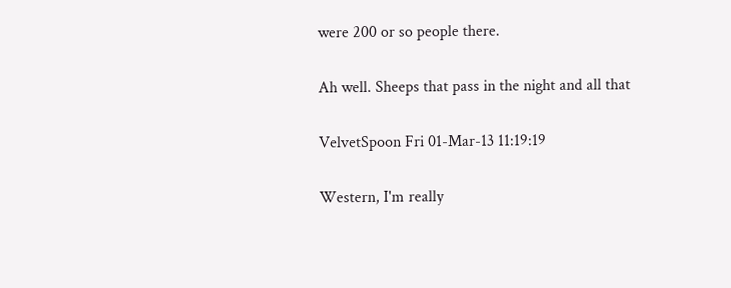were 200 or so people there.

Ah well. Sheeps that pass in the night and all that

VelvetSpoon Fri 01-Mar-13 11:19:19

Western, I'm really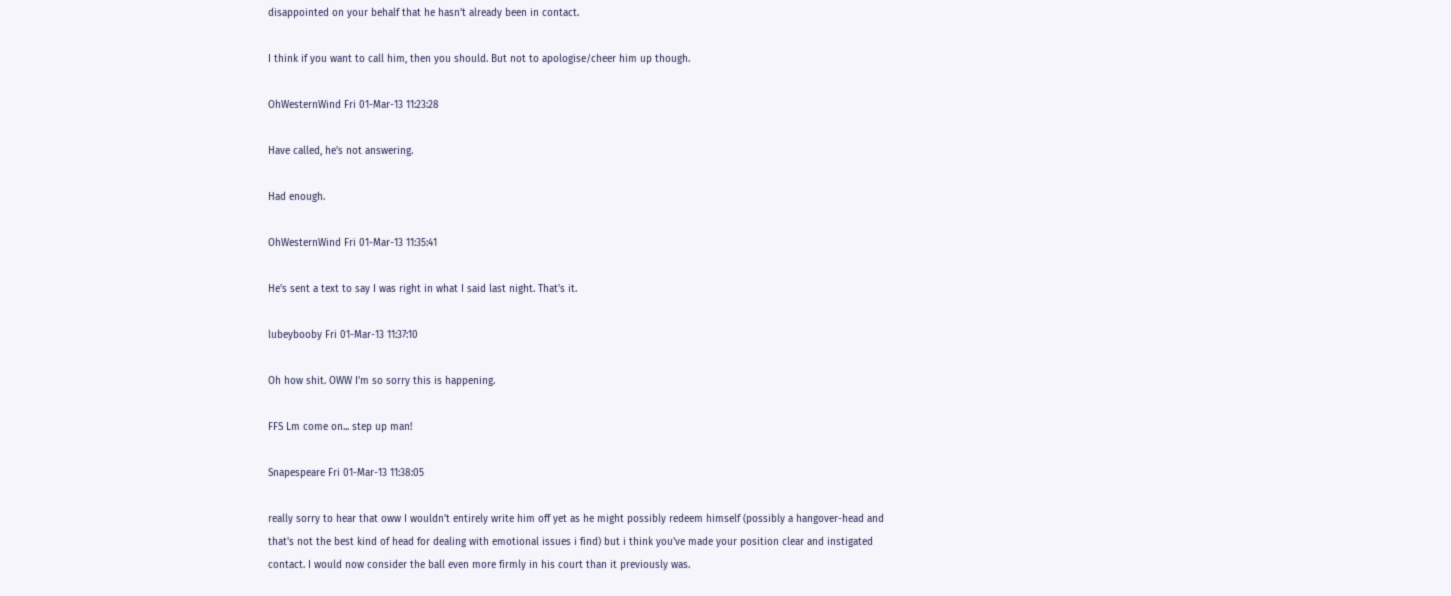disappointed on your behalf that he hasn't already been in contact.

I think if you want to call him, then you should. But not to apologise/cheer him up though.

OhWesternWind Fri 01-Mar-13 11:23:28

Have called, he's not answering.

Had enough.

OhWesternWind Fri 01-Mar-13 11:35:41

He's sent a text to say I was right in what I said last night. That's it.

lubeybooby Fri 01-Mar-13 11:37:10

Oh how shit. OWW I'm so sorry this is happening.

FFS Lm come on... step up man!

Snapespeare Fri 01-Mar-13 11:38:05

really sorry to hear that oww I wouldn't entirely write him off yet as he might possibly redeem himself (possibly a hangover-head and that's not the best kind of head for dealing with emotional issues i find) but i think you've made your position clear and instigated contact. I would now consider the ball even more firmly in his court than it previously was.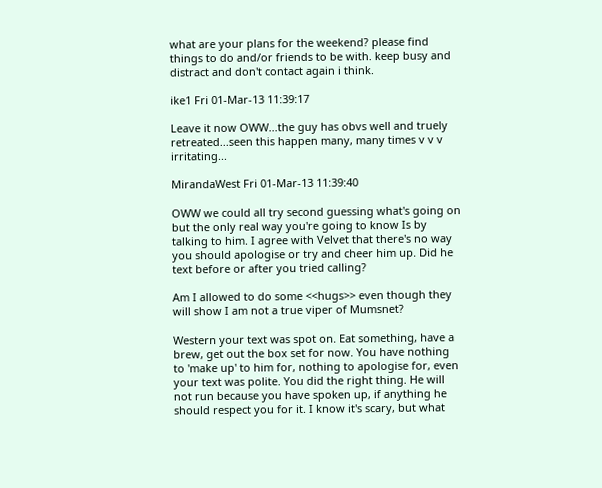what are your plans for the weekend? please find things to do and/or friends to be with. keep busy and distract and don't contact again i think.

ike1 Fri 01-Mar-13 11:39:17

Leave it now OWW...the guy has obvs well and truely retreated...seen this happen many, many times v v v irritating...

MirandaWest Fri 01-Mar-13 11:39:40

OWW we could all try second guessing what's going on but the only real way you're going to know Is by talking to him. I agree with Velvet that there's no way you should apologise or try and cheer him up. Did he text before or after you tried calling?

Am I allowed to do some <<hugs>> even though they will show I am not a true viper of Mumsnet?

Western your text was spot on. Eat something, have a brew, get out the box set for now. You have nothing to 'make up' to him for, nothing to apologise for, even your text was polite. You did the right thing. He will not run because you have spoken up, if anything he should respect you for it. I know it's scary, but what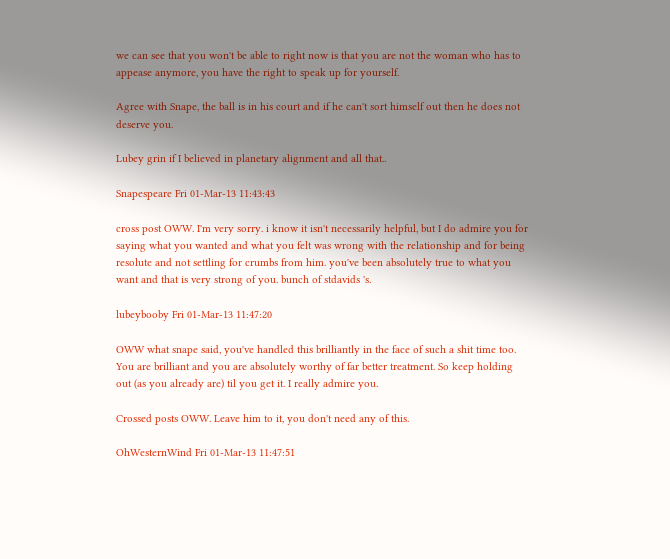we can see that you won't be able to right now is that you are not the woman who has to appease anymore, you have the right to speak up for yourself.

Agree with Snape, the ball is in his court and if he can't sort himself out then he does not deserve you.

Lubey grin if I believed in planetary alignment and all that..

Snapespeare Fri 01-Mar-13 11:43:43

cross post OWW. I'm very sorry. i know it isn't necessarily helpful, but I do admire you for saying what you wanted and what you felt was wrong with the relationship and for being resolute and not settling for crumbs from him. you've been absolutely true to what you want and that is very strong of you. bunch of stdavids 's.

lubeybooby Fri 01-Mar-13 11:47:20

OWW what snape said, you've handled this brilliantly in the face of such a shit time too. You are brilliant and you are absolutely worthy of far better treatment. So keep holding out (as you already are) til you get it. I really admire you.

Crossed posts OWW. Leave him to it, you don't need any of this.

OhWesternWind Fri 01-Mar-13 11:47:51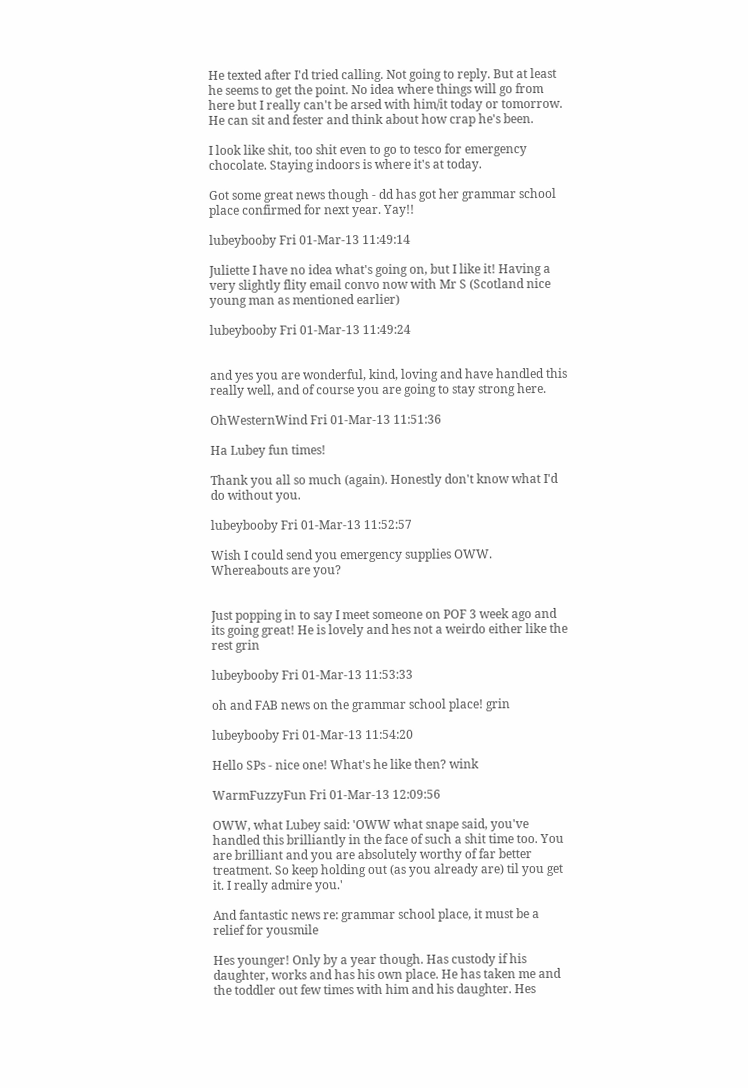He texted after I'd tried calling. Not going to reply. But at least he seems to get the point. No idea where things will go from here but I really can't be arsed with him/it today or tomorrow. He can sit and fester and think about how crap he's been.

I look like shit, too shit even to go to tesco for emergency chocolate. Staying indoors is where it's at today.

Got some great news though - dd has got her grammar school place confirmed for next year. Yay!!

lubeybooby Fri 01-Mar-13 11:49:14

Juliette I have no idea what's going on, but I like it! Having a very slightly flity email convo now with Mr S (Scotland nice young man as mentioned earlier)

lubeybooby Fri 01-Mar-13 11:49:24


and yes you are wonderful, kind, loving and have handled this really well, and of course you are going to stay strong here.

OhWesternWind Fri 01-Mar-13 11:51:36

Ha Lubey fun times!

Thank you all so much (again). Honestly don't know what I'd do without you.

lubeybooby Fri 01-Mar-13 11:52:57

Wish I could send you emergency supplies OWW. Whereabouts are you?


Just popping in to say I meet someone on POF 3 week ago and its going great! He is lovely and hes not a weirdo either like the rest grin

lubeybooby Fri 01-Mar-13 11:53:33

oh and FAB news on the grammar school place! grin

lubeybooby Fri 01-Mar-13 11:54:20

Hello SPs - nice one! What's he like then? wink

WarmFuzzyFun Fri 01-Mar-13 12:09:56

OWW, what Lubey said: 'OWW what snape said, you've handled this brilliantly in the face of such a shit time too. You are brilliant and you are absolutely worthy of far better treatment. So keep holding out (as you already are) til you get it. I really admire you.'

And fantastic news re: grammar school place, it must be a relief for yousmile

Hes younger! Only by a year though. Has custody if his daughter, works and has his own place. He has taken me and the toddler out few times with him and his daughter. Hes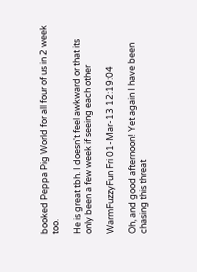booked Peppa Pig World for all four of us in 2 week too.

He is great tbh. I doesn't feel awkward or that its only been a few week if seeing each other

WarmFuzzyFun Fri 01-Mar-13 12:19:04

Oh, and good afternoon! Yet again I have been chasing this threat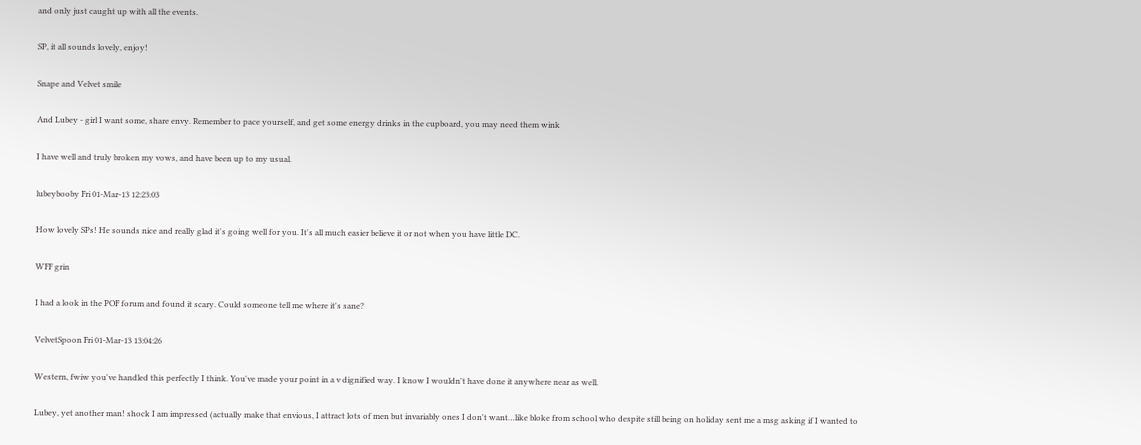and only just caught up with all the events.

SP, it all sounds lovely, enjoy!

Snape and Velvet smile

And Lubey - girl I want some, share envy. Remember to pace yourself, and get some energy drinks in the cupboard, you may need them wink

I have well and truly broken my vows, and have been up to my usual.

lubeybooby Fri 01-Mar-13 12:23:03

How lovely SPs! He sounds nice and really glad it's going well for you. It's all much easier believe it or not when you have little DC.

WFF grin

I had a look in the POF forum and found it scary. Could someone tell me where it's sane?

VelvetSpoon Fri 01-Mar-13 13:04:26

Western, fwiw you've handled this perfectly I think. You've made your point in a v dignified way. I know I wouldn't have done it anywhere near as well.

Lubey, yet another man! shock I am impressed (actually make that envious, I attract lots of men but invariably ones I don't want…like bloke from school who despite still being on holiday sent me a msg asking if I wanted to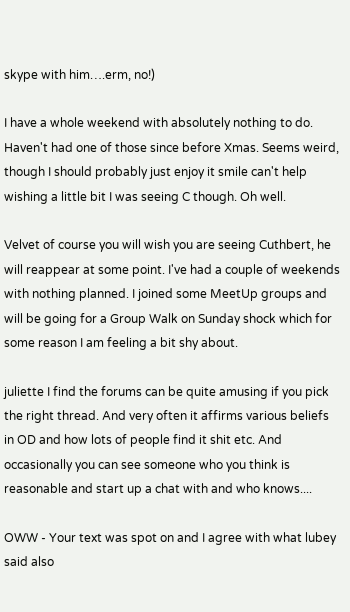skype with him….erm, no!)

I have a whole weekend with absolutely nothing to do. Haven't had one of those since before Xmas. Seems weird, though I should probably just enjoy it smile can't help wishing a little bit I was seeing C though. Oh well.

Velvet of course you will wish you are seeing Cuthbert, he will reappear at some point. I've had a couple of weekends with nothing planned. I joined some MeetUp groups and will be going for a Group Walk on Sunday shock which for some reason I am feeling a bit shy about.

juliette I find the forums can be quite amusing if you pick the right thread. And very often it affirms various beliefs in OD and how lots of people find it shit etc. And occasionally you can see someone who you think is reasonable and start up a chat with and who knows....

OWW - Your text was spot on and I agree with what lubey said also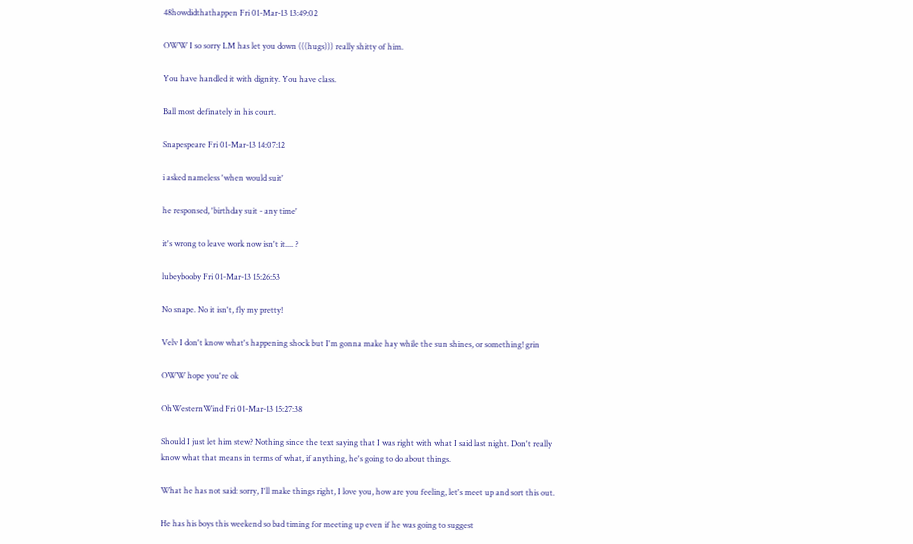48howdidthathappen Fri 01-Mar-13 13:49:02

OWW I so sorry LM has let you down (((hugs))) really shitty of him.

You have handled it with dignity. You have class.

Ball most definately in his court.

Snapespeare Fri 01-Mar-13 14:07:12

i asked nameless 'when would suit'

he responsed, 'birthday suit - any time'

it's wrong to leave work now isn't it.... ?

lubeybooby Fri 01-Mar-13 15:26:53

No snape. No it isn't, fly my pretty!

Velv I don't know what's happening shock but I'm gonna make hay while the sun shines, or something! grin

OWW hope you're ok

OhWesternWind Fri 01-Mar-13 15:27:38

Should I just let him stew? Nothing since the text saying that I was right with what I said last night. Don't really know what that means in terms of what, if anything, he's going to do about things.

What he has not said: sorry, I'll make things right, I love you, how are you feeling, let's meet up and sort this out.

He has his boys this weekend so bad timing for meeting up even if he was going to suggest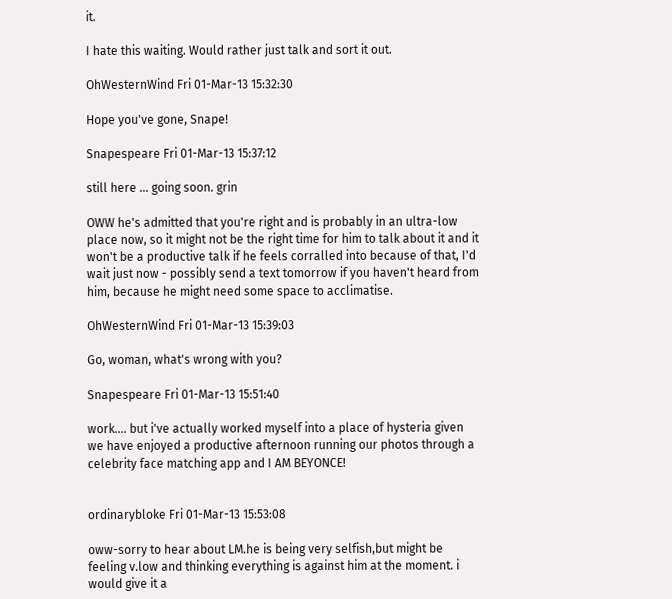it.

I hate this waiting. Would rather just talk and sort it out.

OhWesternWind Fri 01-Mar-13 15:32:30

Hope you've gone, Snape!

Snapespeare Fri 01-Mar-13 15:37:12

still here ... going soon. grin

OWW he's admitted that you're right and is probably in an ultra-low place now, so it might not be the right time for him to talk about it and it won't be a productive talk if he feels corralled into because of that, I'd wait just now - possibly send a text tomorrow if you haven't heard from him, because he might need some space to acclimatise.

OhWesternWind Fri 01-Mar-13 15:39:03

Go, woman, what's wrong with you?

Snapespeare Fri 01-Mar-13 15:51:40

work.... but i've actually worked myself into a place of hysteria given we have enjoyed a productive afternoon running our photos through a celebrity face matching app and I AM BEYONCE!


ordinarybloke Fri 01-Mar-13 15:53:08

oww-sorry to hear about LM.he is being very selfish,but might be feeling v.low and thinking everything is against him at the moment. i would give it a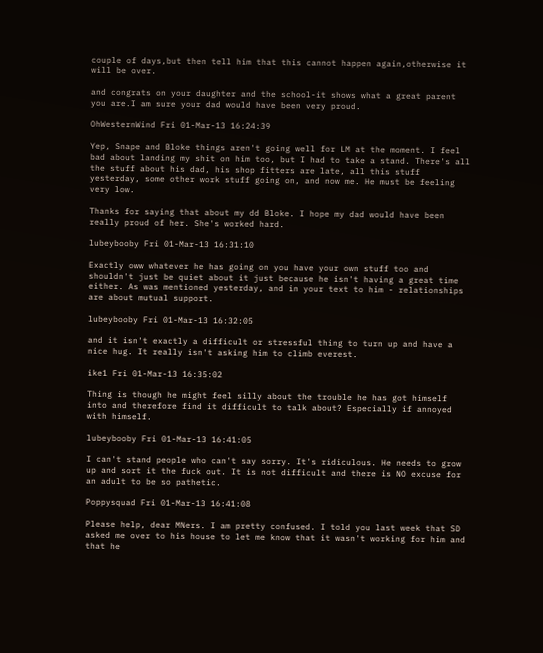couple of days,but then tell him that this cannot happen again,otherwise it will be over.

and congrats on your daughter and the school-it shows what a great parent you are.I am sure your dad would have been very proud.

OhWesternWind Fri 01-Mar-13 16:24:39

Yep, Snape and Bloke things aren't going well for LM at the moment. I feel bad about landing my shit on him too, but I had to take a stand. There's all the stuff about his dad, his shop fitters are late, all this stuff yesterday, some other work stuff going on, and now me. He must be feeling very low.

Thanks for saying that about my dd Bloke. I hope my dad would have been really proud of her. She's worked hard.

lubeybooby Fri 01-Mar-13 16:31:10

Exactly oww whatever he has going on you have your own stuff too and shouldn't just be quiet about it just because he isn't having a great time either. As was mentioned yesterday, and in your text to him - relationships are about mutual support.

lubeybooby Fri 01-Mar-13 16:32:05

and it isn't exactly a difficult or stressful thing to turn up and have a nice hug. It really isn't asking him to climb everest.

ike1 Fri 01-Mar-13 16:35:02

Thing is though he might feel silly about the trouble he has got himself into and therefore find it difficult to talk about? Especially if annoyed with himself.

lubeybooby Fri 01-Mar-13 16:41:05

I can't stand people who can't say sorry. It's ridiculous. He needs to grow up and sort it the fuck out. It is not difficult and there is NO excuse for an adult to be so pathetic.

Poppysquad Fri 01-Mar-13 16:41:08

Please help, dear MNers. I am pretty confused. I told you last week that SD asked me over to his house to let me know that it wasn't working for him and that he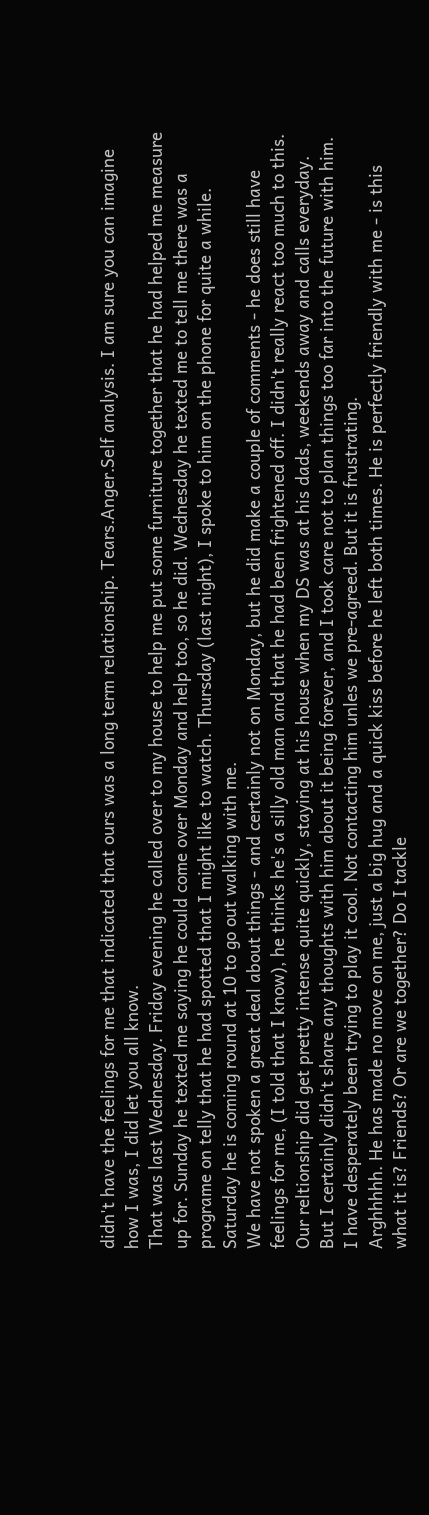didn't have the feelings for me that indicated that ours was a long term relationship. Tears.Anger.Self analysis. I am sure you can imagine how I was, I did let you all know.
That was last Wednesday. Friday evening he called over to my house to help me put some furniture together that he had helped me measure up for. Sunday he texted me saying he could come over Monday and help too, so he did. Wednesday he texted me to tell me there was a programe on telly that he had spotted that I might like to watch. Thursday (last night), I spoke to him on the phone for quite a while. Saturday he is coming round at 10 to go out walking with me.
We have not spoken a great deal about things - and certainly not on Monday, but he did make a couple of comments - he does still have feelings for me, (I told that I know), he thinks he's a silly old man and that he had been frightened off. I didn't really react too much to this. Our reltionship did get pretty intense quite quickly, staying at his house when my DS was at his dads, weekends away and calls everyday. But I certainly didn't share any thoughts with him about it being forever, and I took care not to plan things too far into the future with him.
I have desperately been trying to play it cool. Not contacting him unles we pre-agreed. But it is frustrating.
Arghhhhh. He has made no move on me, just a big hug and a quick kiss before he left both times. He is perfectly friendly with me - is this what it is? Friends? Or are we together? Do I tackle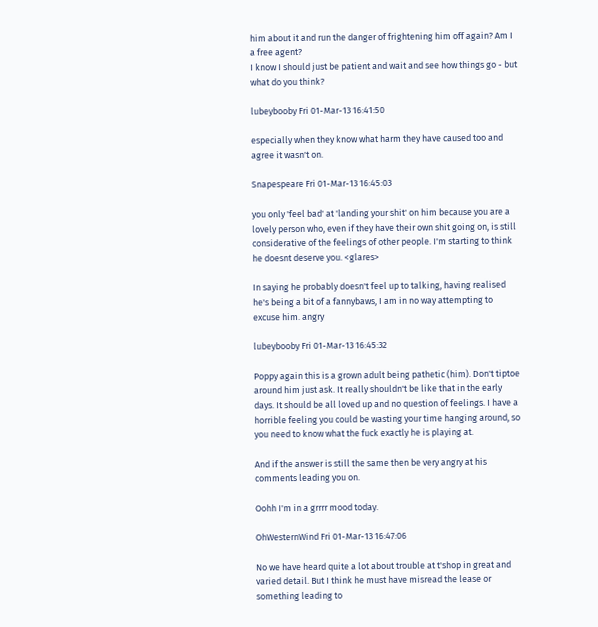him about it and run the danger of frightening him off again? Am I a free agent?
I know I should just be patient and wait and see how things go - but what do you think?

lubeybooby Fri 01-Mar-13 16:41:50

especially when they know what harm they have caused too and agree it wasn't on.

Snapespeare Fri 01-Mar-13 16:45:03

you only 'feel bad' at 'landing your shit' on him because you are a lovely person who, even if they have their own shit going on, is still considerative of the feelings of other people. I'm starting to think he doesnt deserve you. <glares>

In saying he probably doesn't feel up to talking, having realised he's being a bit of a fannybaws, I am in no way attempting to excuse him. angry

lubeybooby Fri 01-Mar-13 16:45:32

Poppy again this is a grown adult being pathetic (him). Don't tiptoe around him just ask. It really shouldn't be like that in the early days. It should be all loved up and no question of feelings. I have a horrible feeling you could be wasting your time hanging around, so you need to know what the fuck exactly he is playing at.

And if the answer is still the same then be very angry at his comments leading you on.

Oohh I'm in a grrrr mood today.

OhWesternWind Fri 01-Mar-13 16:47:06

No we have heard quite a lot about trouble at t'shop in great and varied detail. But I think he must have misread the lease or something leading to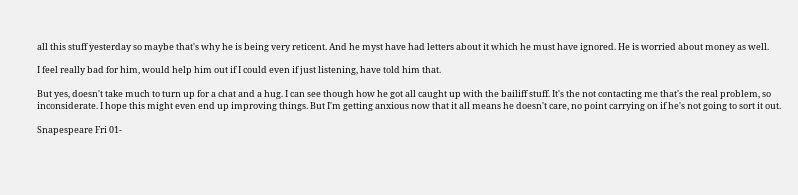all this stuff yesterday so maybe that's why he is being very reticent. And he myst have had letters about it which he must have ignored. He is worried about money as well.

I feel really bad for him, would help him out if I could even if just listening, have told him that.

But yes, doesn't take much to turn up for a chat and a hug. I can see though how he got all caught up with the bailiff stuff. It's the not contacting me that's the real problem, so inconsiderate. I hope this might even end up improving things. But I'm getting anxious now that it all means he doesn't care, no point carrying on if he's not going to sort it out.

Snapespeare Fri 01-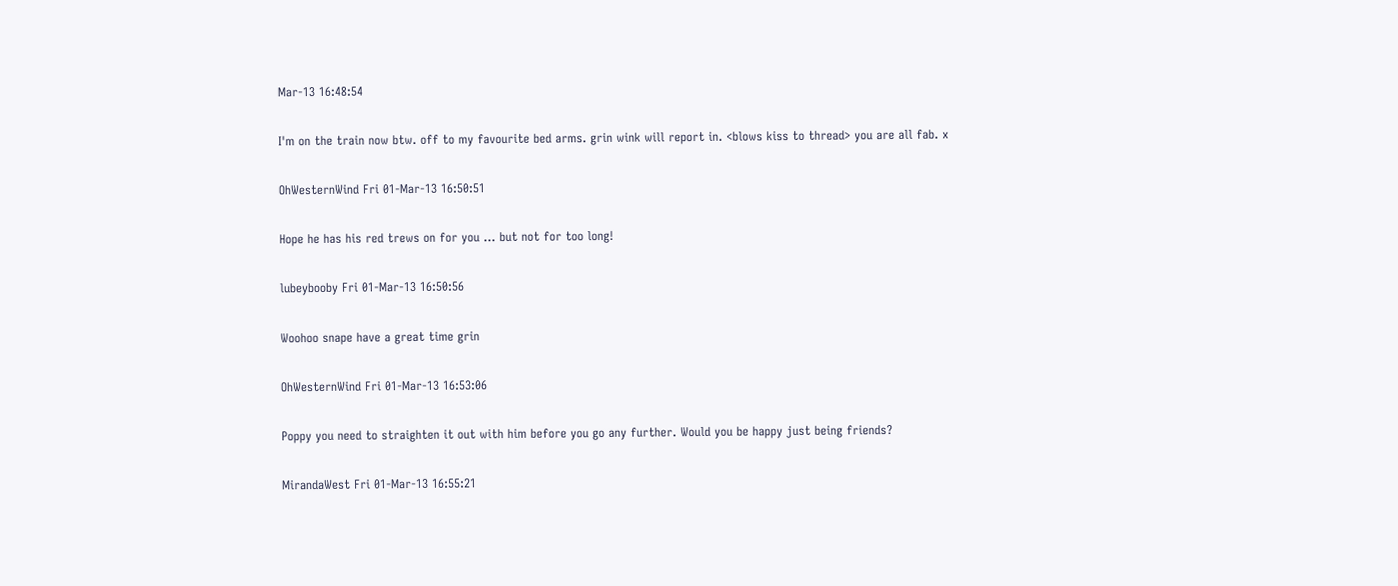Mar-13 16:48:54

I'm on the train now btw. off to my favourite bed arms. grin wink will report in. <blows kiss to thread> you are all fab. x

OhWesternWind Fri 01-Mar-13 16:50:51

Hope he has his red trews on for you ... but not for too long!

lubeybooby Fri 01-Mar-13 16:50:56

Woohoo snape have a great time grin

OhWesternWind Fri 01-Mar-13 16:53:06

Poppy you need to straighten it out with him before you go any further. Would you be happy just being friends?

MirandaWest Fri 01-Mar-13 16:55:21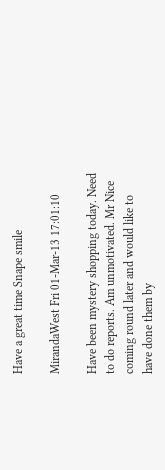Have a great time Snape smile

MirandaWest Fri 01-Mar-13 17:01:10

Have been mystery shopping today. Need to do reports. Am unmotivated. Mr Nice coming round later and would like to have done them by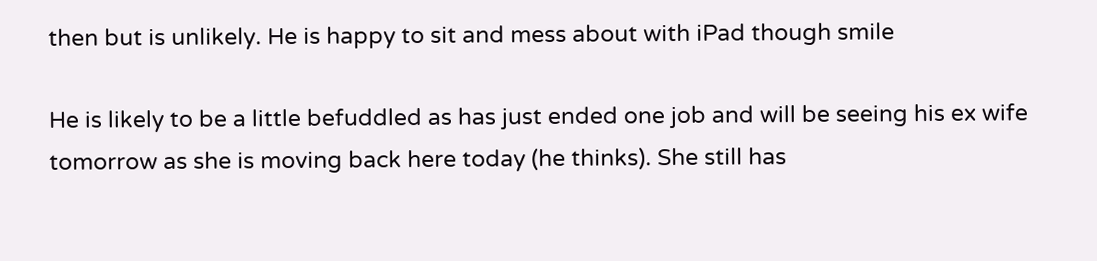then but is unlikely. He is happy to sit and mess about with iPad though smile

He is likely to be a little befuddled as has just ended one job and will be seeing his ex wife tomorrow as she is moving back here today (he thinks). She still has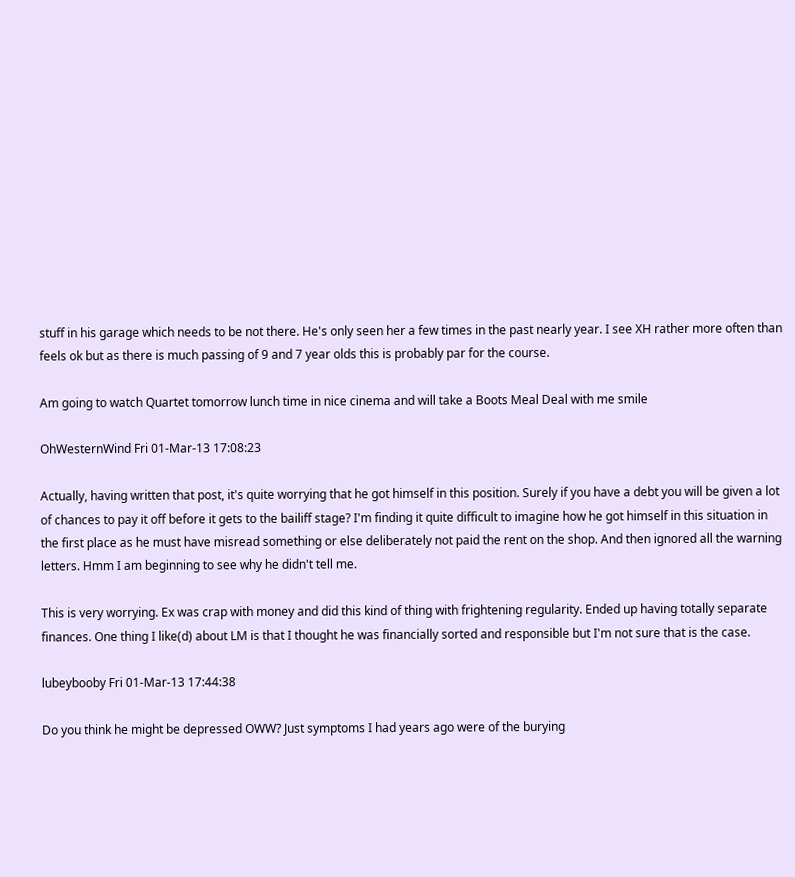stuff in his garage which needs to be not there. He's only seen her a few times in the past nearly year. I see XH rather more often than feels ok but as there is much passing of 9 and 7 year olds this is probably par for the course.

Am going to watch Quartet tomorrow lunch time in nice cinema and will take a Boots Meal Deal with me smile

OhWesternWind Fri 01-Mar-13 17:08:23

Actually, having written that post, it's quite worrying that he got himself in this position. Surely if you have a debt you will be given a lot of chances to pay it off before it gets to the bailiff stage? I'm finding it quite difficult to imagine how he got himself in this situation in the first place as he must have misread something or else deliberately not paid the rent on the shop. And then ignored all the warning letters. Hmm I am beginning to see why he didn't tell me.

This is very worrying. Ex was crap with money and did this kind of thing with frightening regularity. Ended up having totally separate finances. One thing I like(d) about LM is that I thought he was financially sorted and responsible but I'm not sure that is the case.

lubeybooby Fri 01-Mar-13 17:44:38

Do you think he might be depressed OWW? Just symptoms I had years ago were of the burying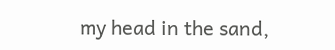my head in the sand,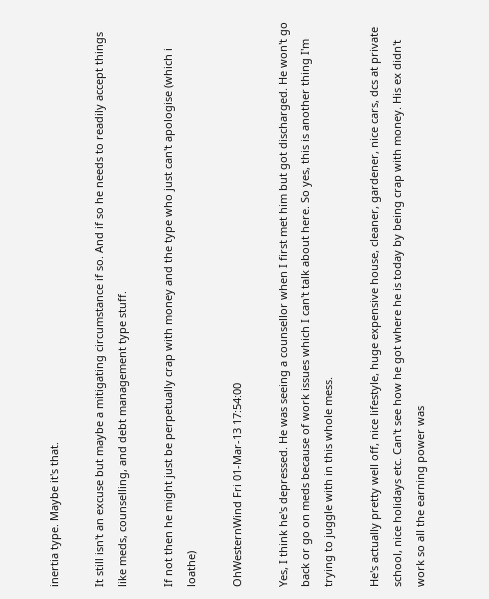inertia type. Maybe it's that.

It still isn't an excuse but maybe a mitigating circumstance if so. And if so he needs to readily accept things like meds, counselling, and debt management type stuff.

If not then he might just be perpetually crap with money and the type who just can't apologise (which i loathe)

OhWesternWind Fri 01-Mar-13 17:54:00

Yes, I think he's depressed. He was seeing a counsellor when I first met him but got discharged. He won't go back or go on meds because of work issues which I can't talk about here. So yes, this is another thing I'm trying to juggle with in this whole mess.

He's actually pretty well off, nice lifestyle, huge expensive house, cleaner, gardener, nice cars, dcs at private school, nice holidays etc. Can't see how he got where he is today by being crap with money. His ex didn't work so all the earning power was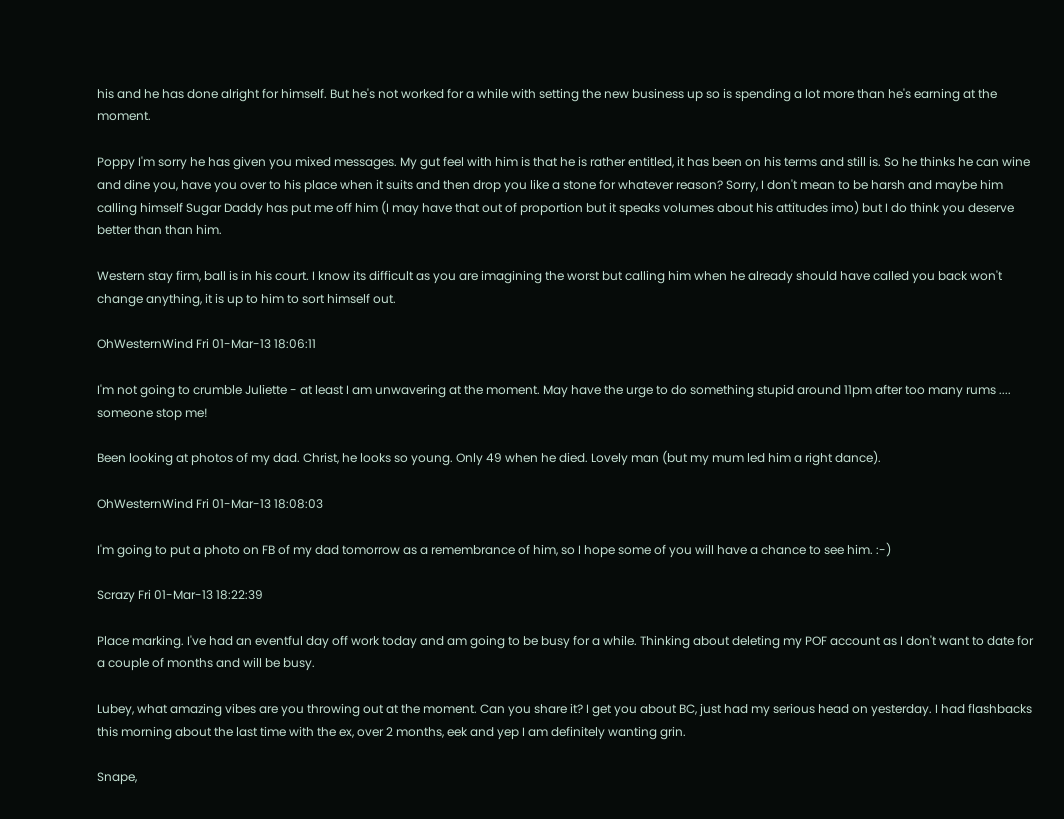his and he has done alright for himself. But he's not worked for a while with setting the new business up so is spending a lot more than he's earning at the moment.

Poppy I'm sorry he has given you mixed messages. My gut feel with him is that he is rather entitled, it has been on his terms and still is. So he thinks he can wine and dine you, have you over to his place when it suits and then drop you like a stone for whatever reason? Sorry, I don't mean to be harsh and maybe him calling himself Sugar Daddy has put me off him (I may have that out of proportion but it speaks volumes about his attitudes imo) but I do think you deserve better than than him.

Western stay firm, ball is in his court. I know its difficult as you are imagining the worst but calling him when he already should have called you back won't change anything, it is up to him to sort himself out.

OhWesternWind Fri 01-Mar-13 18:06:11

I'm not going to crumble Juliette - at least I am unwavering at the moment. May have the urge to do something stupid around 11pm after too many rums .... someone stop me!

Been looking at photos of my dad. Christ, he looks so young. Only 49 when he died. Lovely man (but my mum led him a right dance).

OhWesternWind Fri 01-Mar-13 18:08:03

I'm going to put a photo on FB of my dad tomorrow as a remembrance of him, so I hope some of you will have a chance to see him. :-)

Scrazy Fri 01-Mar-13 18:22:39

Place marking. I've had an eventful day off work today and am going to be busy for a while. Thinking about deleting my POF account as I don't want to date for a couple of months and will be busy.

Lubey, what amazing vibes are you throwing out at the moment. Can you share it? I get you about BC, just had my serious head on yesterday. I had flashbacks this morning about the last time with the ex, over 2 months, eek and yep I am definitely wanting grin.

Snape,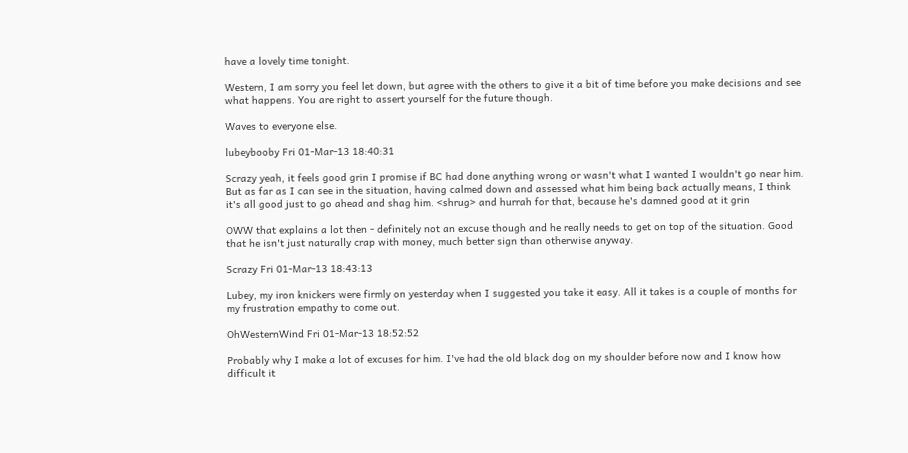have a lovely time tonight.

Western, I am sorry you feel let down, but agree with the others to give it a bit of time before you make decisions and see what happens. You are right to assert yourself for the future though.

Waves to everyone else.

lubeybooby Fri 01-Mar-13 18:40:31

Scrazy yeah, it feels good grin I promise if BC had done anything wrong or wasn't what I wanted I wouldn't go near him. But as far as I can see in the situation, having calmed down and assessed what him being back actually means, I think it's all good just to go ahead and shag him. <shrug> and hurrah for that, because he's damned good at it grin

OWW that explains a lot then - definitely not an excuse though and he really needs to get on top of the situation. Good that he isn't just naturally crap with money, much better sign than otherwise anyway.

Scrazy Fri 01-Mar-13 18:43:13

Lubey, my iron knickers were firmly on yesterday when I suggested you take it easy. All it takes is a couple of months for my frustration empathy to come out.

OhWesternWind Fri 01-Mar-13 18:52:52

Probably why I make a lot of excuses for him. I've had the old black dog on my shoulder before now and I know how difficult it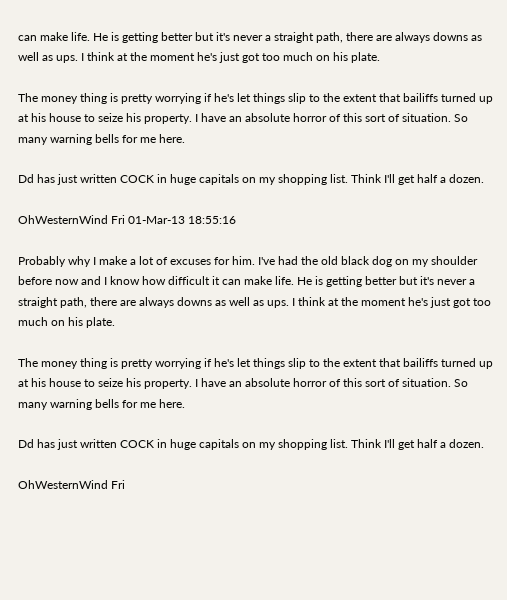can make life. He is getting better but it's never a straight path, there are always downs as well as ups. I think at the moment he's just got too much on his plate.

The money thing is pretty worrying if he's let things slip to the extent that bailiffs turned up at his house to seize his property. I have an absolute horror of this sort of situation. So many warning bells for me here.

Dd has just written COCK in huge capitals on my shopping list. Think I'll get half a dozen.

OhWesternWind Fri 01-Mar-13 18:55:16

Probably why I make a lot of excuses for him. I've had the old black dog on my shoulder before now and I know how difficult it can make life. He is getting better but it's never a straight path, there are always downs as well as ups. I think at the moment he's just got too much on his plate.

The money thing is pretty worrying if he's let things slip to the extent that bailiffs turned up at his house to seize his property. I have an absolute horror of this sort of situation. So many warning bells for me here.

Dd has just written COCK in huge capitals on my shopping list. Think I'll get half a dozen.

OhWesternWind Fri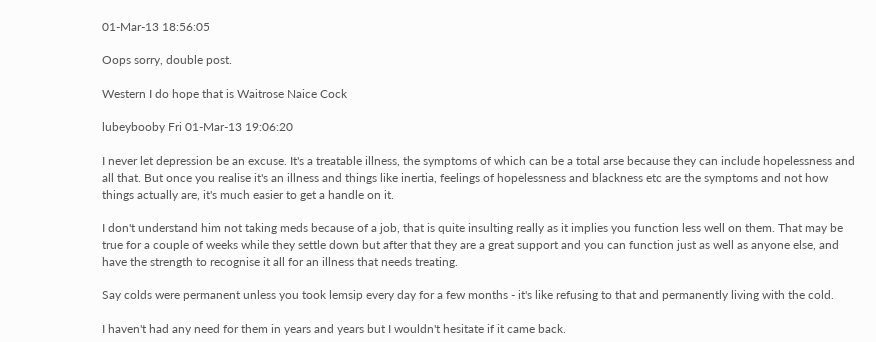01-Mar-13 18:56:05

Oops sorry, double post.

Western I do hope that is Waitrose Naice Cock

lubeybooby Fri 01-Mar-13 19:06:20

I never let depression be an excuse. It's a treatable illness, the symptoms of which can be a total arse because they can include hopelessness and all that. But once you realise it's an illness and things like inertia, feelings of hopelessness and blackness etc are the symptoms and not how things actually are, it's much easier to get a handle on it.

I don't understand him not taking meds because of a job, that is quite insulting really as it implies you function less well on them. That may be true for a couple of weeks while they settle down but after that they are a great support and you can function just as well as anyone else, and have the strength to recognise it all for an illness that needs treating.

Say colds were permanent unless you took lemsip every day for a few months - it's like refusing to that and permanently living with the cold.

I haven't had any need for them in years and years but I wouldn't hesitate if it came back.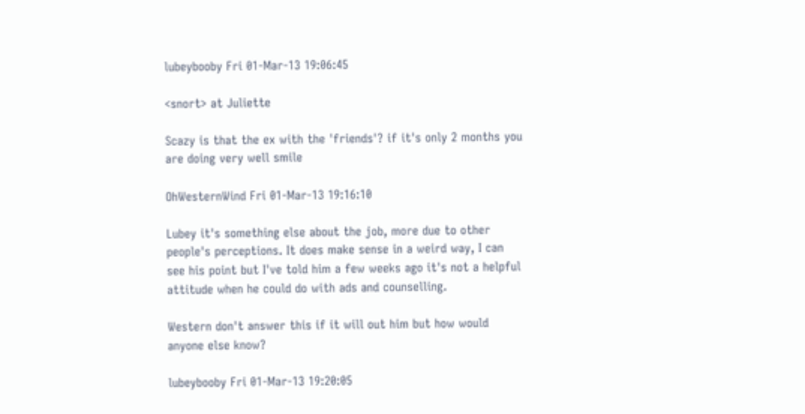lubeybooby Fri 01-Mar-13 19:06:45

<snort> at Juliette

Scazy is that the ex with the 'friends'? if it's only 2 months you are doing very well smile

OhWesternWind Fri 01-Mar-13 19:16:10

Lubey it's something else about the job, more due to other people's perceptions. It does make sense in a weird way, I can see his point but I've told him a few weeks ago it's not a helpful attitude when he could do with ads and counselling.

Western don't answer this if it will out him but how would anyone else know?

lubeybooby Fri 01-Mar-13 19:20:05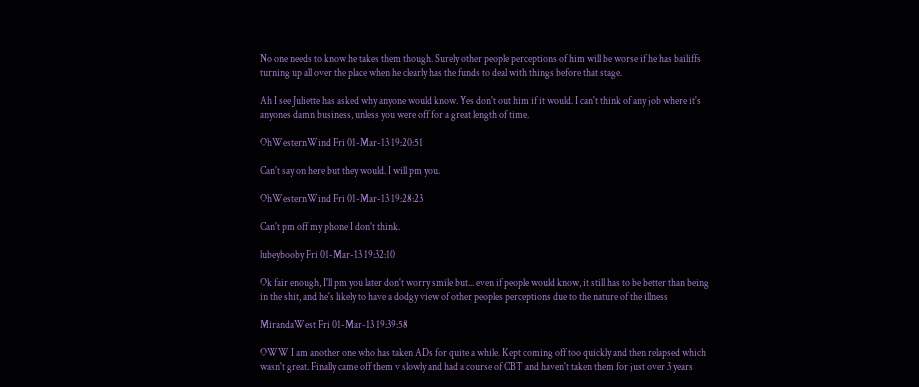No one needs to know he takes them though. Surely other people perceptions of him will be worse if he has bailiffs turning up all over the place when he clearly has the funds to deal with things before that stage.

Ah I see Juliette has asked why anyone would know. Yes don't out him if it would. I can't think of any job where it's anyones damn business, unless you were off for a great length of time.

OhWesternWind Fri 01-Mar-13 19:20:51

Can't say on here but they would. I will pm you.

OhWesternWind Fri 01-Mar-13 19:28:23

Can't pm off my phone I don't think.

lubeybooby Fri 01-Mar-13 19:32:10

Ok fair enough, I'll pm you later don't worry smile but... even if people would know, it still has to be better than being in the shit, and he's likely to have a dodgy view of other peoples perceptions due to the nature of the illness

MirandaWest Fri 01-Mar-13 19:39:58

OWW I am another one who has taken ADs for quite a while. Kept coming off too quickly and then relapsed which wasn't great. Finally came off them v slowly and had a course of CBT and haven't taken them for just over 3 years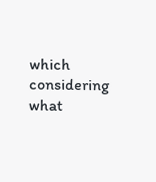which considering what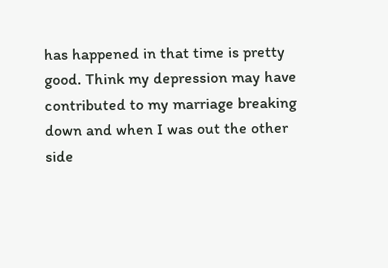has happened in that time is pretty good. Think my depression may have contributed to my marriage breaking down and when I was out the other side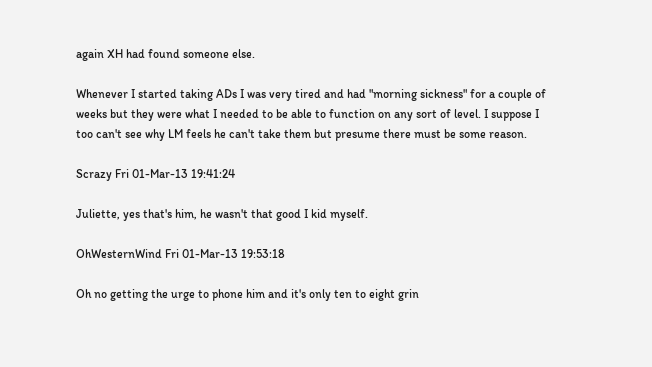again XH had found someone else.

Whenever I started taking ADs I was very tired and had "morning sickness" for a couple of weeks but they were what I needed to be able to function on any sort of level. I suppose I too can't see why LM feels he can't take them but presume there must be some reason.

Scrazy Fri 01-Mar-13 19:41:24

Juliette, yes that's him, he wasn't that good I kid myself.

OhWesternWind Fri 01-Mar-13 19:53:18

Oh no getting the urge to phone him and it's only ten to eight grin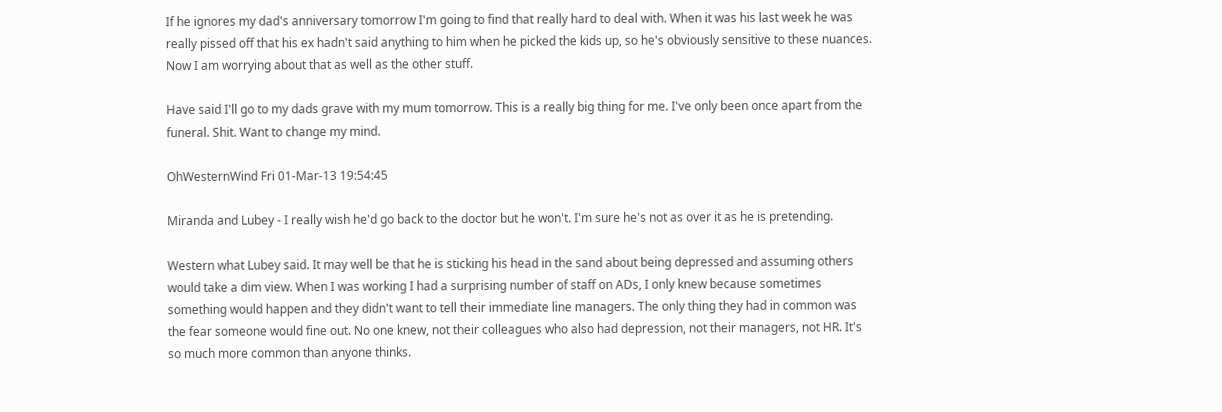If he ignores my dad's anniversary tomorrow I'm going to find that really hard to deal with. When it was his last week he was really pissed off that his ex hadn't said anything to him when he picked the kids up, so he's obviously sensitive to these nuances. Now I am worrying about that as well as the other stuff.

Have said I'll go to my dads grave with my mum tomorrow. This is a really big thing for me. I've only been once apart from the funeral. Shit. Want to change my mind.

OhWesternWind Fri 01-Mar-13 19:54:45

Miranda and Lubey - I really wish he'd go back to the doctor but he won't. I'm sure he's not as over it as he is pretending.

Western what Lubey said. It may well be that he is sticking his head in the sand about being depressed and assuming others would take a dim view. When I was working I had a surprising number of staff on ADs, I only knew because sometimes something would happen and they didn't want to tell their immediate line managers. The only thing they had in common was the fear someone would fine out. No one knew, not their colleagues who also had depression, not their managers, not HR. It's so much more common than anyone thinks.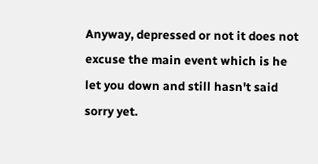Anyway, depressed or not it does not excuse the main event which is he let you down and still hasn't said sorry yet.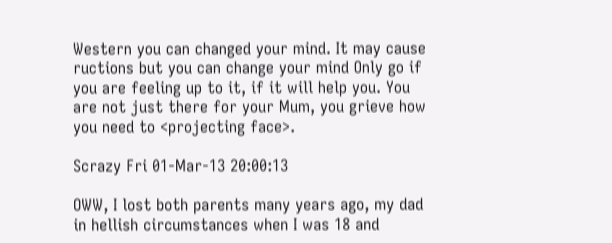Western you can changed your mind. It may cause ructions but you can change your mind Only go if you are feeling up to it, if it will help you. You are not just there for your Mum, you grieve how you need to <projecting face>.

Scrazy Fri 01-Mar-13 20:00:13

OWW, I lost both parents many years ago, my dad in hellish circumstances when I was 18 and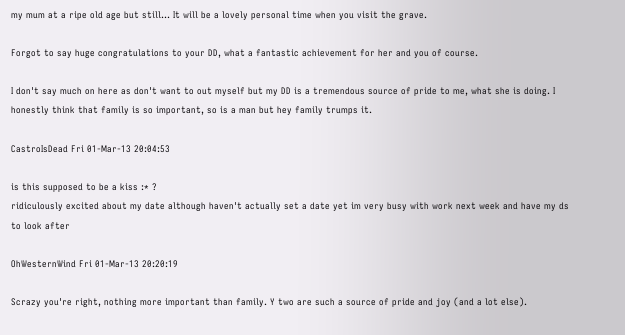my mum at a ripe old age but still... It will be a lovely personal time when you visit the grave.

Forgot to say huge congratulations to your DD, what a fantastic achievement for her and you of course.

I don't say much on here as don't want to out myself but my DD is a tremendous source of pride to me, what she is doing. I honestly think that family is so important, so is a man but hey family trumps it.

CastroIsDead Fri 01-Mar-13 20:04:53

is this supposed to be a kiss :* ?
ridiculously excited about my date although haven't actually set a date yet im very busy with work next week and have my ds to look after

OhWesternWind Fri 01-Mar-13 20:20:19

Scrazy you're right, nothing more important than family. Y two are such a source of pride and joy (and a lot else).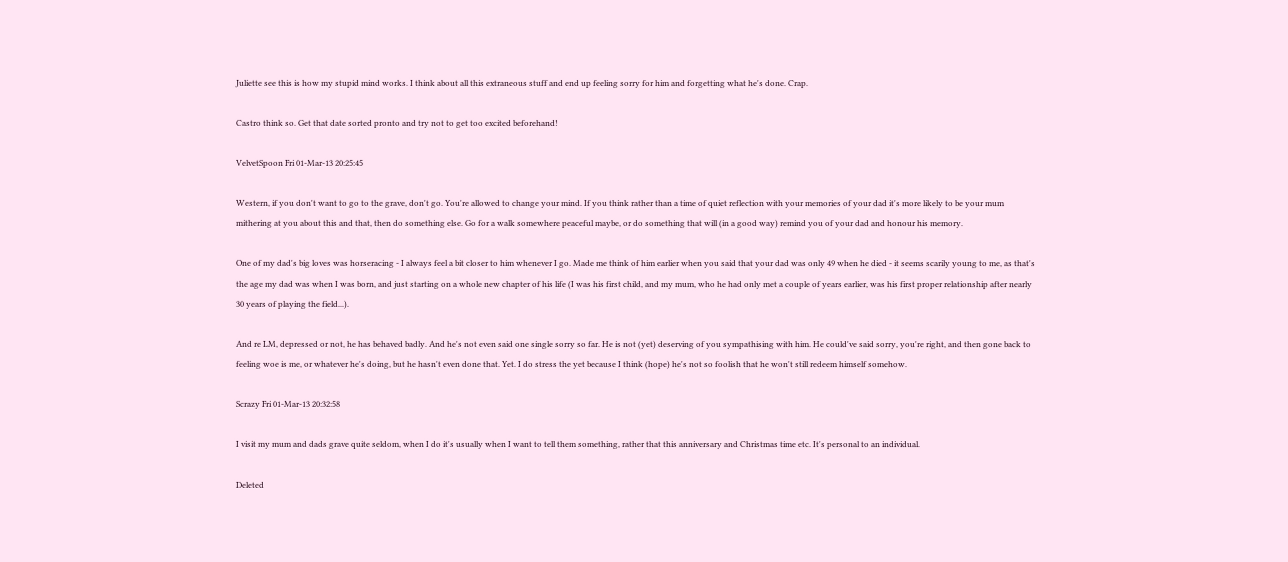Juliette see this is how my stupid mind works. I think about all this extraneous stuff and end up feeling sorry for him and forgetting what he's done. Crap.

Castro think so. Get that date sorted pronto and try not to get too excited beforehand!

VelvetSpoon Fri 01-Mar-13 20:25:45

Western, if you don't want to go to the grave, don't go. You're allowed to change your mind. If you think rather than a time of quiet reflection with your memories of your dad it's more likely to be your mum mithering at you about this and that, then do something else. Go for a walk somewhere peaceful maybe, or do something that will (in a good way) remind you of your dad and honour his memory.

One of my dad's big loves was horseracing - I always feel a bit closer to him whenever I go. Made me think of him earlier when you said that your dad was only 49 when he died - it seems scarily young to me, as that's the age my dad was when I was born, and just starting on a whole new chapter of his life (I was his first child, and my mum, who he had only met a couple of years earlier, was his first proper relationship after nearly 30 years of playing the field...).

And re LM, depressed or not, he has behaved badly. And he's not even said one single sorry so far. He is not (yet) deserving of you sympathising with him. He could've said sorry, you're right, and then gone back to feeling woe is me, or whatever he's doing, but he hasn't even done that. Yet. I do stress the yet because I think (hope) he's not so foolish that he won't still redeem himself somehow.

Scrazy Fri 01-Mar-13 20:32:58

I visit my mum and dads grave quite seldom, when I do it's usually when I want to tell them something, rather that this anniversary and Christmas time etc. It's personal to an individual.

Deleted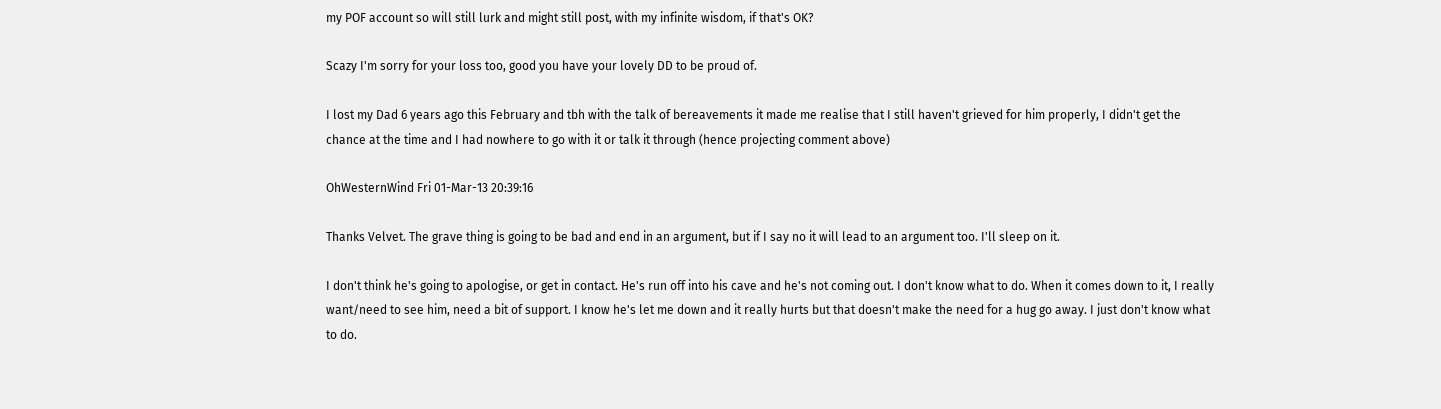my POF account so will still lurk and might still post, with my infinite wisdom, if that's OK?

Scazy I'm sorry for your loss too, good you have your lovely DD to be proud of.

I lost my Dad 6 years ago this February and tbh with the talk of bereavements it made me realise that I still haven't grieved for him properly, I didn't get the chance at the time and I had nowhere to go with it or talk it through (hence projecting comment above)

OhWesternWind Fri 01-Mar-13 20:39:16

Thanks Velvet. The grave thing is going to be bad and end in an argument, but if I say no it will lead to an argument too. I'll sleep on it.

I don't think he's going to apologise, or get in contact. He's run off into his cave and he's not coming out. I don't know what to do. When it comes down to it, I really want/need to see him, need a bit of support. I know he's let me down and it really hurts but that doesn't make the need for a hug go away. I just don't know what to do.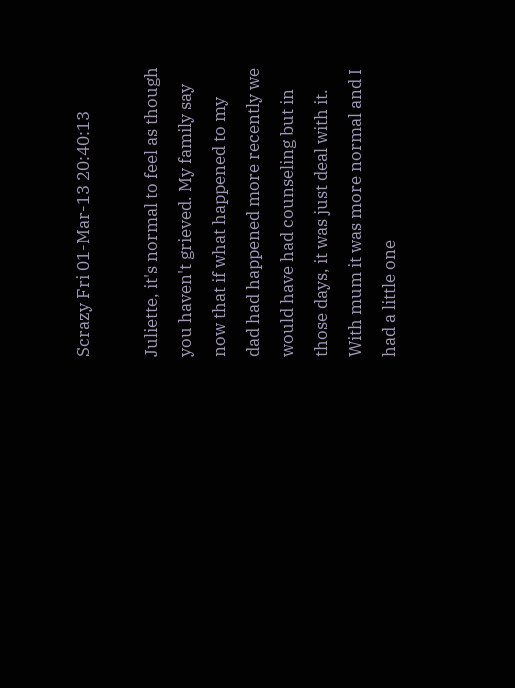Scrazy Fri 01-Mar-13 20:40:13

Juliette, it's normal to feel as though you haven't grieved. My family say now that if what happened to my dad had happened more recently we would have had counseling but in those days, it was just deal with it. With mum it was more normal and I had a little one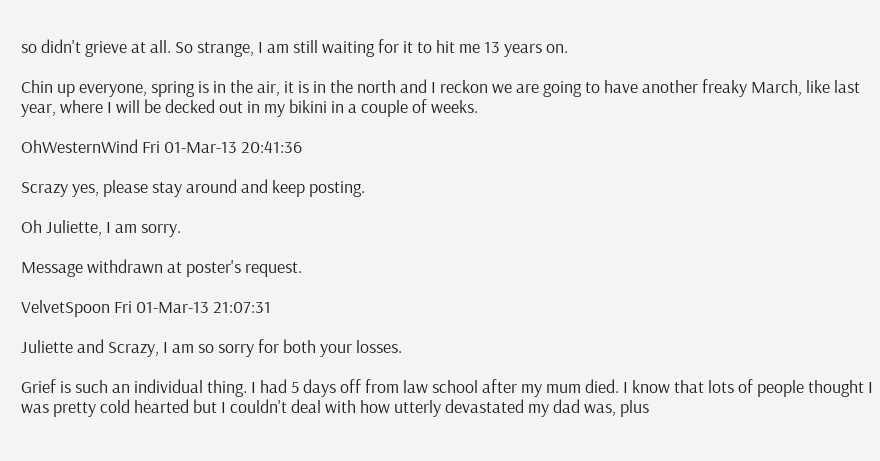so didn't grieve at all. So strange, I am still waiting for it to hit me 13 years on.

Chin up everyone, spring is in the air, it is in the north and I reckon we are going to have another freaky March, like last year, where I will be decked out in my bikini in a couple of weeks.

OhWesternWind Fri 01-Mar-13 20:41:36

Scrazy yes, please stay around and keep posting.

Oh Juliette, I am sorry.

Message withdrawn at poster's request.

VelvetSpoon Fri 01-Mar-13 21:07:31

Juliette and Scrazy, I am so sorry for both your losses.

Grief is such an individual thing. I had 5 days off from law school after my mum died. I know that lots of people thought I was pretty cold hearted but I couldn't deal with how utterly devastated my dad was, plus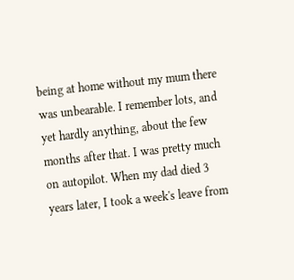being at home without my mum there was unbearable. I remember lots, and yet hardly anything, about the few months after that. I was pretty much on autopilot. When my dad died 3 years later, I took a week's leave from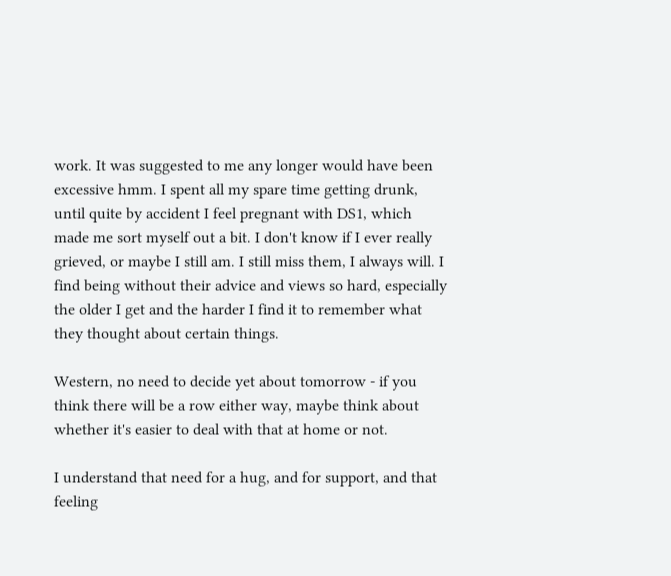work. It was suggested to me any longer would have been excessive hmm. I spent all my spare time getting drunk, until quite by accident I feel pregnant with DS1, which made me sort myself out a bit. I don't know if I ever really grieved, or maybe I still am. I still miss them, I always will. I find being without their advice and views so hard, especially the older I get and the harder I find it to remember what they thought about certain things.

Western, no need to decide yet about tomorrow - if you think there will be a row either way, maybe think about whether it's easier to deal with that at home or not.

I understand that need for a hug, and for support, and that feeling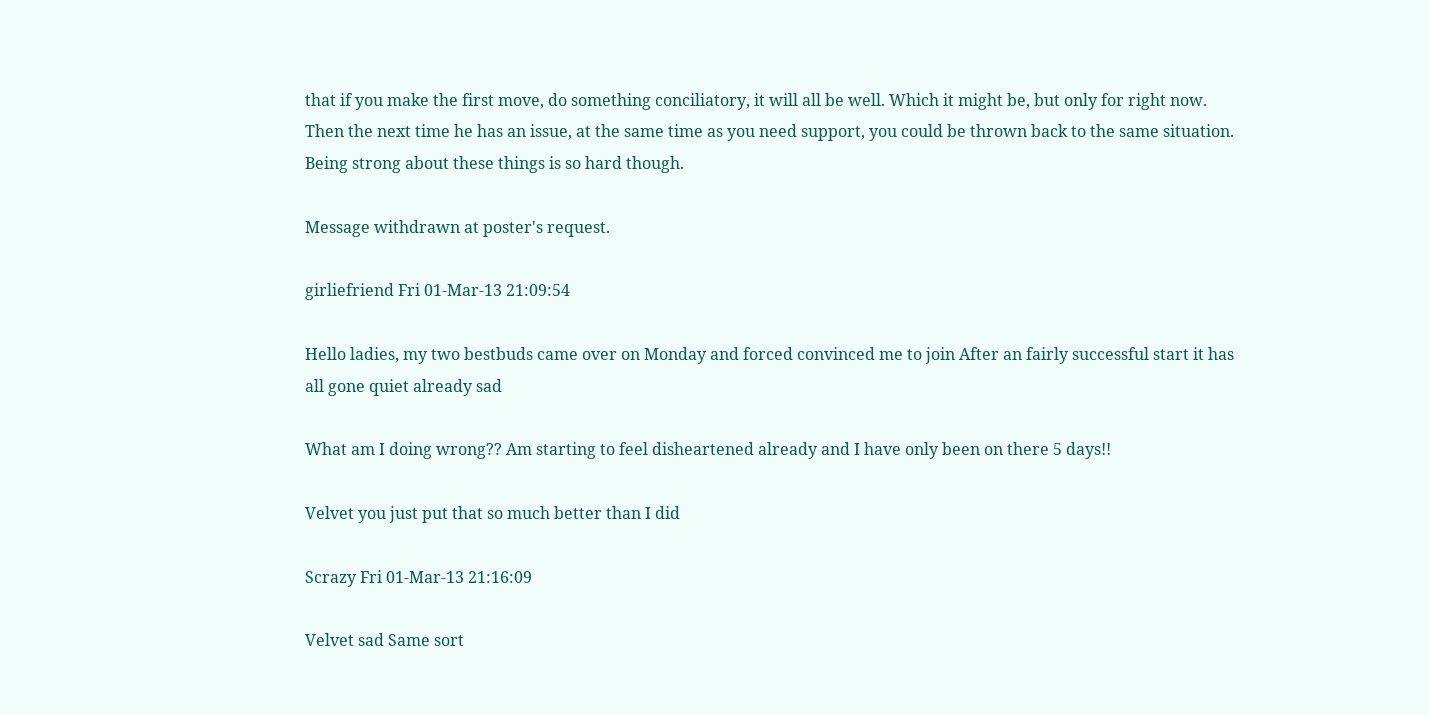that if you make the first move, do something conciliatory, it will all be well. Which it might be, but only for right now. Then the next time he has an issue, at the same time as you need support, you could be thrown back to the same situation. Being strong about these things is so hard though.

Message withdrawn at poster's request.

girliefriend Fri 01-Mar-13 21:09:54

Hello ladies, my two bestbuds came over on Monday and forced convinced me to join After an fairly successful start it has all gone quiet already sad

What am I doing wrong?? Am starting to feel disheartened already and I have only been on there 5 days!!

Velvet you just put that so much better than I did

Scrazy Fri 01-Mar-13 21:16:09

Velvet sad Same sort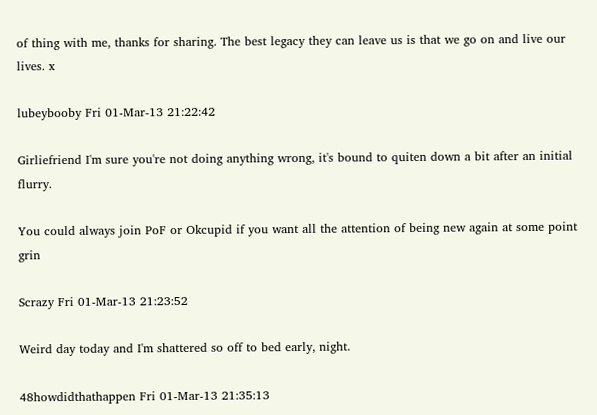of thing with me, thanks for sharing. The best legacy they can leave us is that we go on and live our lives. x

lubeybooby Fri 01-Mar-13 21:22:42

Girliefriend I'm sure you're not doing anything wrong, it's bound to quiten down a bit after an initial flurry.

You could always join PoF or Okcupid if you want all the attention of being new again at some point grin

Scrazy Fri 01-Mar-13 21:23:52

Weird day today and I'm shattered so off to bed early, night.

48howdidthathappen Fri 01-Mar-13 21:35:13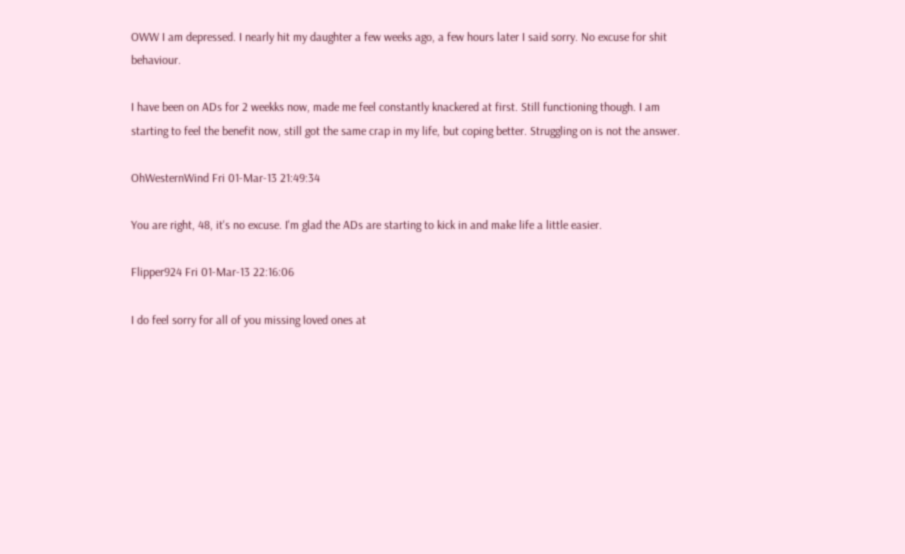OWW I am depressed. I nearly hit my daughter a few weeks ago, a few hours later I said sorry. No excuse for shit behaviour.

I have been on ADs for 2 weekks now, made me feel constantly knackered at first. Still functioning though. I am starting to feel the benefit now, still got the same crap in my life, but coping better. Struggling on is not the answer.

OhWesternWind Fri 01-Mar-13 21:49:34

You are right, 48, it's no excuse. I'm glad the ADs are starting to kick in and make life a little easier.

Flipper924 Fri 01-Mar-13 22:16:06

I do feel sorry for all of you missing loved ones at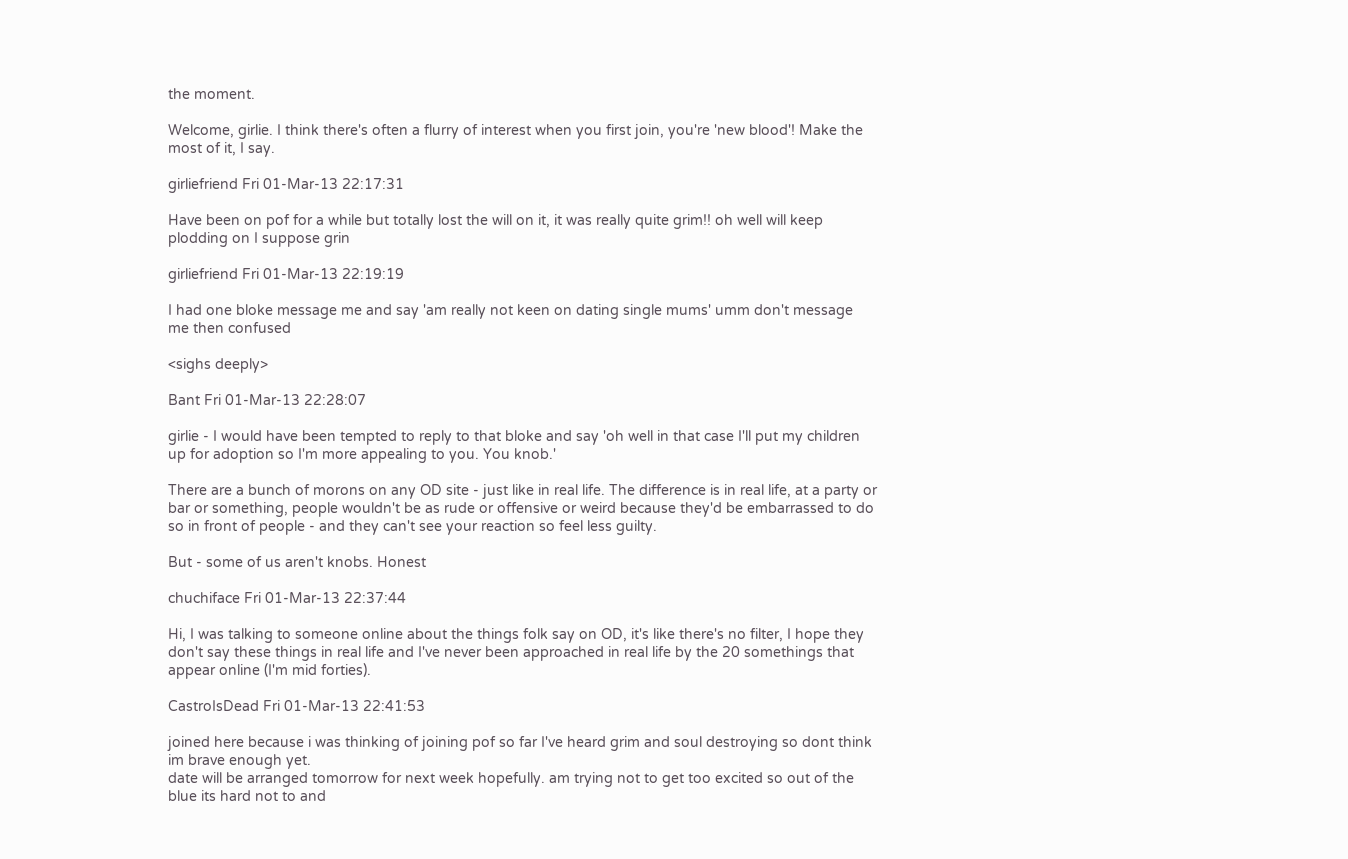the moment.

Welcome, girlie. I think there's often a flurry of interest when you first join, you're 'new blood'! Make the most of it, I say.

girliefriend Fri 01-Mar-13 22:17:31

Have been on pof for a while but totally lost the will on it, it was really quite grim!! oh well will keep plodding on I suppose grin

girliefriend Fri 01-Mar-13 22:19:19

I had one bloke message me and say 'am really not keen on dating single mums' umm don't message me then confused

<sighs deeply>

Bant Fri 01-Mar-13 22:28:07

girlie - I would have been tempted to reply to that bloke and say 'oh well in that case I'll put my children up for adoption so I'm more appealing to you. You knob.'

There are a bunch of morons on any OD site - just like in real life. The difference is in real life, at a party or bar or something, people wouldn't be as rude or offensive or weird because they'd be embarrassed to do so in front of people - and they can't see your reaction so feel less guilty.

But - some of us aren't knobs. Honest

chuchiface Fri 01-Mar-13 22:37:44

Hi, I was talking to someone online about the things folk say on OD, it's like there's no filter, I hope they don't say these things in real life and I've never been approached in real life by the 20 somethings that appear online (I'm mid forties).

CastroIsDead Fri 01-Mar-13 22:41:53

joined here because i was thinking of joining pof so far I've heard grim and soul destroying so dont think im brave enough yet.
date will be arranged tomorrow for next week hopefully. am trying not to get too excited so out of the blue its hard not to and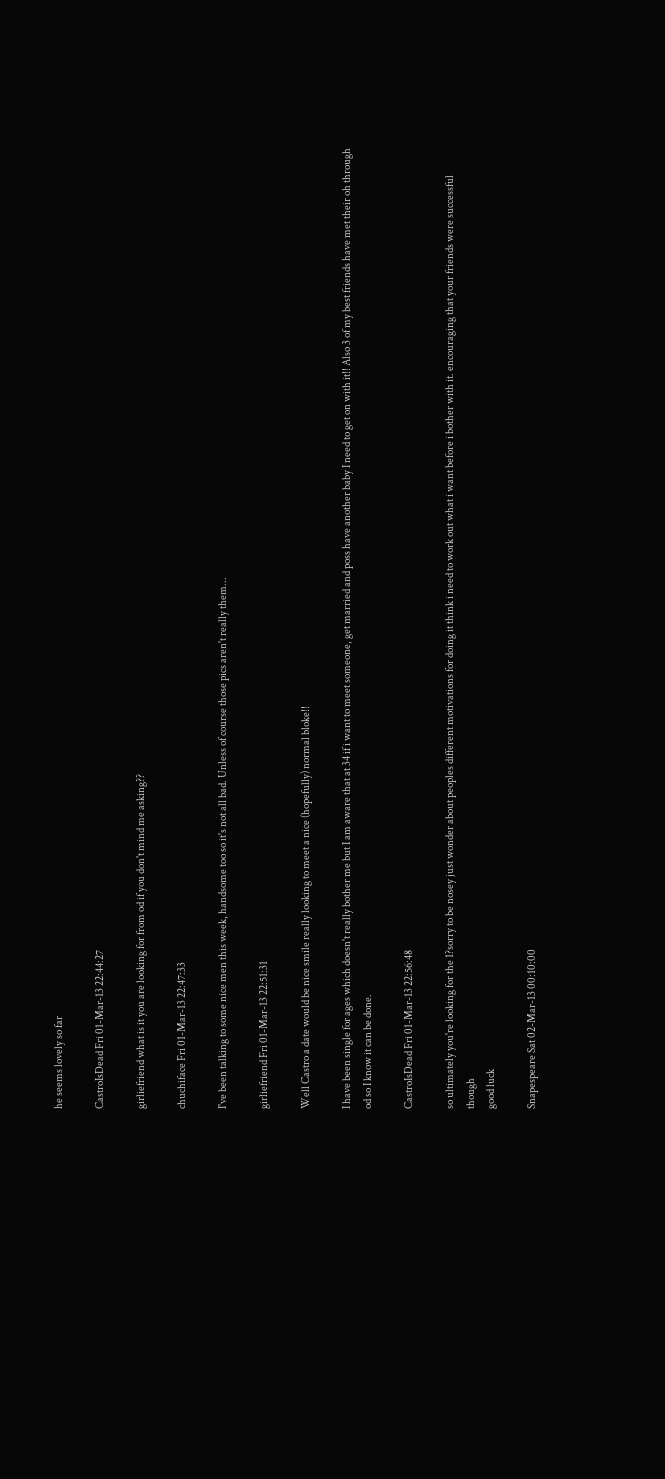he seems lovely so far

CastroIsDead Fri 01-Mar-13 22:44:27

girliefriend what is it you are looking for from od if you don't mind me asking??

chuchiface Fri 01-Mar-13 22:47:33

I've been talking to some nice men this week, handsome too so it's not all bad. Unless of course those pics aren't really them...

girliefriend Fri 01-Mar-13 22:51:31

Well Castro a date would be nice smile really looking to meet a nice (hopefully) normal bloke!!

I have been single for ages which doesn't really bother me but I am aware that at 34 if i want to meet someone, get married and poss have another baby I need to get on with it!! Also 3 of my best friends have met their oh through od so I know it can be done.

CastroIsDead Fri 01-Mar-13 22:56:48

so ultimately you're looking for the 1?sorry to be nosey just wonder about peoples different motivations for doing it think i need to work out what i want before i bother with it. encouraging that your friends were successful though
good luck

Snapespeare Sat 02-Mar-13 00:10:00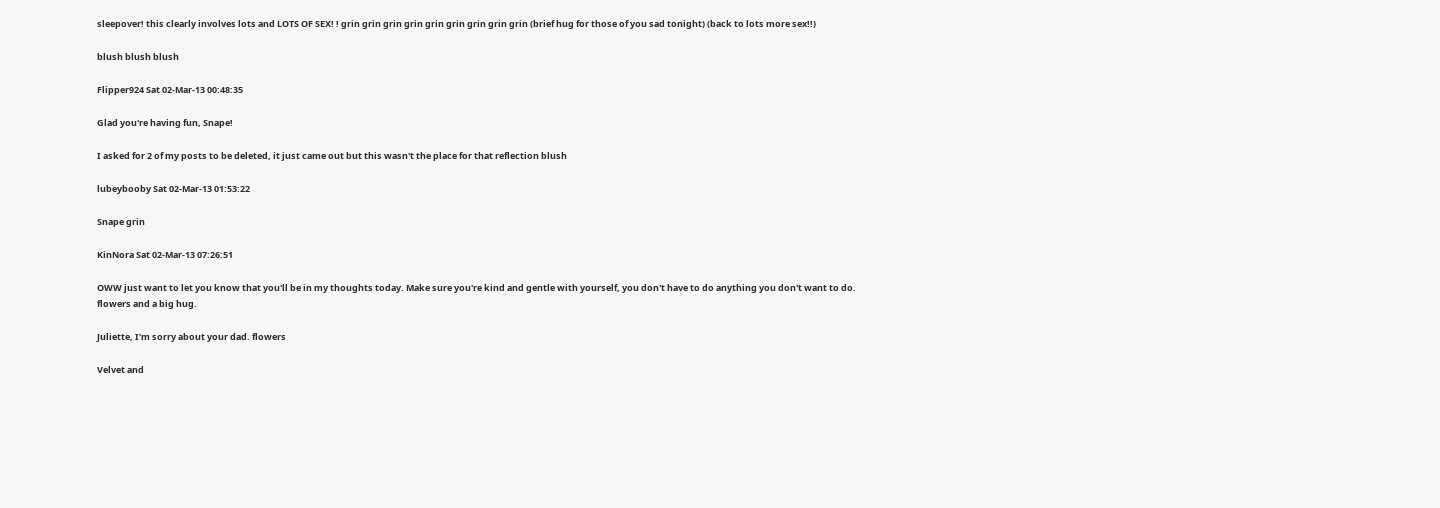sleepover! this clearly involves lots and LOTS OF SEX! ! grin grin grin grin grin grin grin grin grin (brief hug for those of you sad tonight) (back to lots more sex!!)

blush blush blush

Flipper924 Sat 02-Mar-13 00:48:35

Glad you're having fun, Snape!

I asked for 2 of my posts to be deleted, it just came out but this wasn't the place for that reflection blush

lubeybooby Sat 02-Mar-13 01:53:22

Snape grin

KinNora Sat 02-Mar-13 07:26:51

OWW just want to let you know that you'll be in my thoughts today. Make sure you're kind and gentle with yourself, you don't have to do anything you don't want to do. flowers and a big hug.

Juliette, I'm sorry about your dad. flowers

Velvet and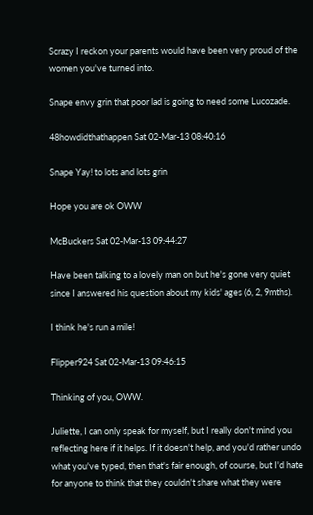Scrazy I reckon your parents would have been very proud of the women you've turned into.

Snape envy grin that poor lad is going to need some Lucozade.

48howdidthathappen Sat 02-Mar-13 08:40:16

Snape Yay! to lots and lots grin

Hope you are ok OWW

McBuckers Sat 02-Mar-13 09:44:27

Have been talking to a lovely man on but he's gone very quiet since I answered his question about my kids' ages (6, 2, 9mths).

I think he's run a mile!

Flipper924 Sat 02-Mar-13 09:46:15

Thinking of you, OWW.

Juliette, I can only speak for myself, but I really don't mind you reflecting here if it helps. If it doesn't help, and you'd rather undo what you've typed, then that's fair enough, of course, but I'd hate for anyone to think that they couldn't share what they were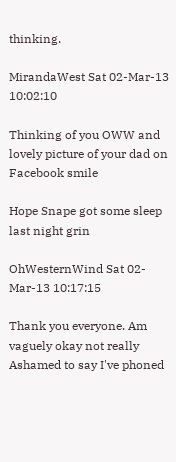thinking.

MirandaWest Sat 02-Mar-13 10:02:10

Thinking of you OWW and lovely picture of your dad on Facebook smile

Hope Snape got some sleep last night grin

OhWesternWind Sat 02-Mar-13 10:17:15

Thank you everyone. Am vaguely okay not really Ashamed to say I've phoned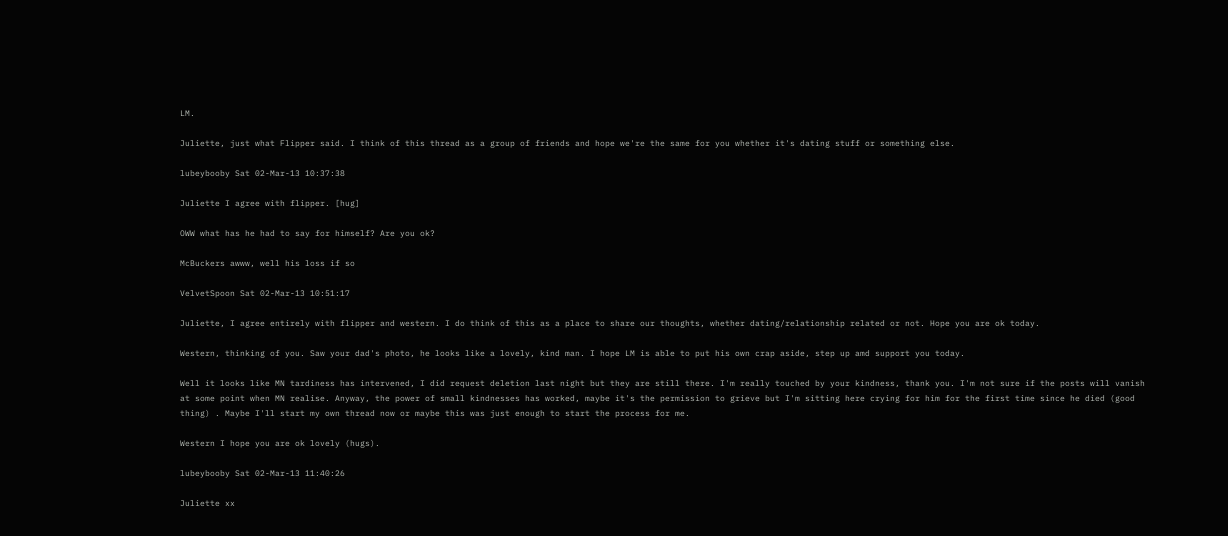LM.

Juliette, just what Flipper said. I think of this thread as a group of friends and hope we're the same for you whether it's dating stuff or something else.

lubeybooby Sat 02-Mar-13 10:37:38

Juliette I agree with flipper. [hug]

OWW what has he had to say for himself? Are you ok?

McBuckers awww, well his loss if so

VelvetSpoon Sat 02-Mar-13 10:51:17

Juliette, I agree entirely with flipper and western. I do think of this as a place to share our thoughts, whether dating/relationship related or not. Hope you are ok today.

Western, thinking of you. Saw your dad's photo, he looks like a lovely, kind man. I hope LM is able to put his own crap aside, step up amd support you today.

Well it looks like MN tardiness has intervened, I did request deletion last night but they are still there. I'm really touched by your kindness, thank you. I'm not sure if the posts will vanish at some point when MN realise. Anyway, the power of small kindnesses has worked, maybe it's the permission to grieve but I'm sitting here crying for him for the first time since he died (good thing) . Maybe I'll start my own thread now or maybe this was just enough to start the process for me.

Western I hope you are ok lovely (hugs).

lubeybooby Sat 02-Mar-13 11:40:26

Juliette xx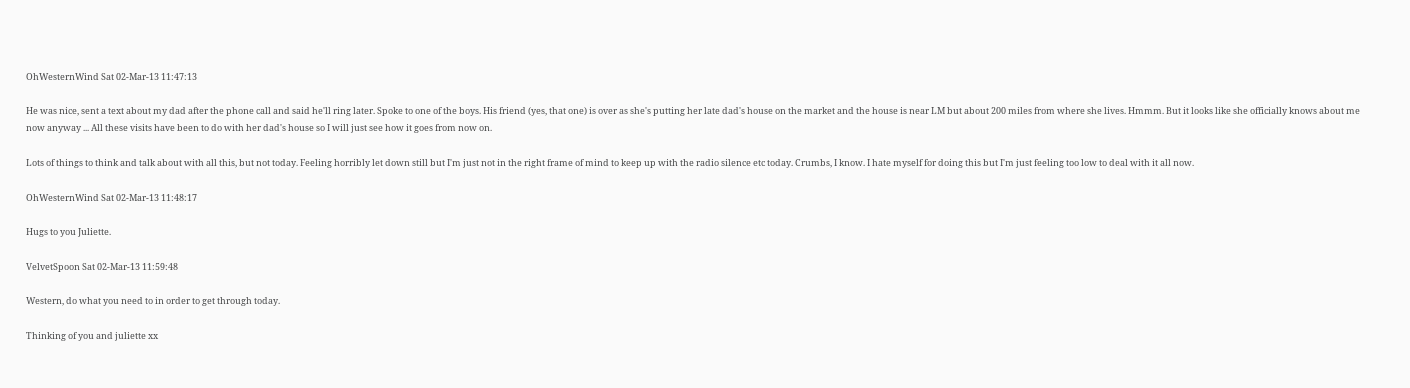OhWesternWind Sat 02-Mar-13 11:47:13

He was nice, sent a text about my dad after the phone call and said he'll ring later. Spoke to one of the boys. His friend (yes, that one) is over as she's putting her late dad's house on the market and the house is near LM but about 200 miles from where she lives. Hmmm. But it looks like she officially knows about me now anyway ... All these visits have been to do with her dad's house so I will just see how it goes from now on.

Lots of things to think and talk about with all this, but not today. Feeling horribly let down still but I'm just not in the right frame of mind to keep up with the radio silence etc today. Crumbs, I know. I hate myself for doing this but I'm just feeling too low to deal with it all now.

OhWesternWind Sat 02-Mar-13 11:48:17

Hugs to you Juliette.

VelvetSpoon Sat 02-Mar-13 11:59:48

Western, do what you need to in order to get through today.

Thinking of you and juliette xx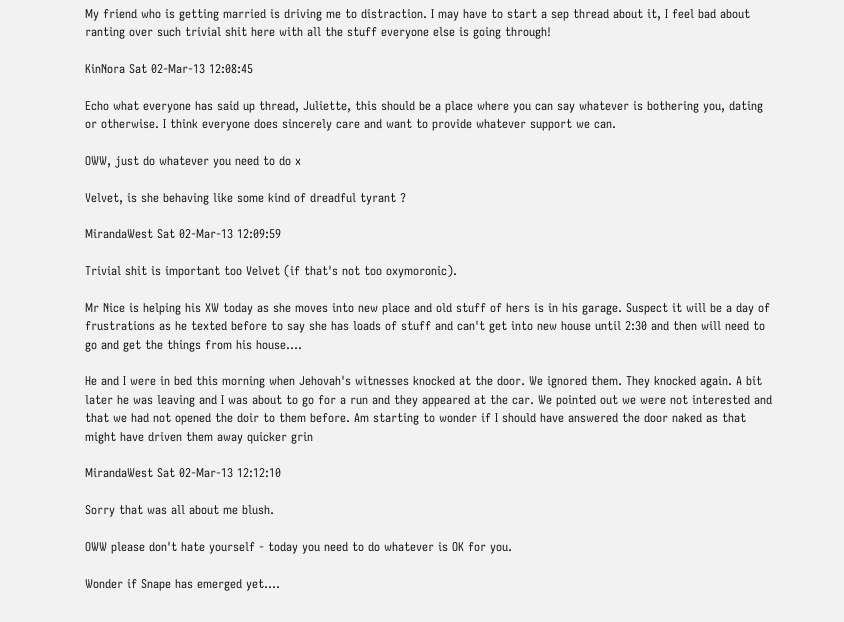My friend who is getting married is driving me to distraction. I may have to start a sep thread about it, I feel bad about ranting over such trivial shit here with all the stuff everyone else is going through!

KinNora Sat 02-Mar-13 12:08:45

Echo what everyone has said up thread, Juliette, this should be a place where you can say whatever is bothering you, dating or otherwise. I think everyone does sincerely care and want to provide whatever support we can.

OWW, just do whatever you need to do x

Velvet, is she behaving like some kind of dreadful tyrant ?

MirandaWest Sat 02-Mar-13 12:09:59

Trivial shit is important too Velvet (if that's not too oxymoronic).

Mr Nice is helping his XW today as she moves into new place and old stuff of hers is in his garage. Suspect it will be a day of frustrations as he texted before to say she has loads of stuff and can't get into new house until 2:30 and then will need to go and get the things from his house....

He and I were in bed this morning when Jehovah's witnesses knocked at the door. We ignored them. They knocked again. A bit later he was leaving and I was about to go for a run and they appeared at the car. We pointed out we were not interested and that we had not opened the doir to them before. Am starting to wonder if I should have answered the door naked as that might have driven them away quicker grin

MirandaWest Sat 02-Mar-13 12:12:10

Sorry that was all about me blush.

OWW please don't hate yourself - today you need to do whatever is OK for you.

Wonder if Snape has emerged yet....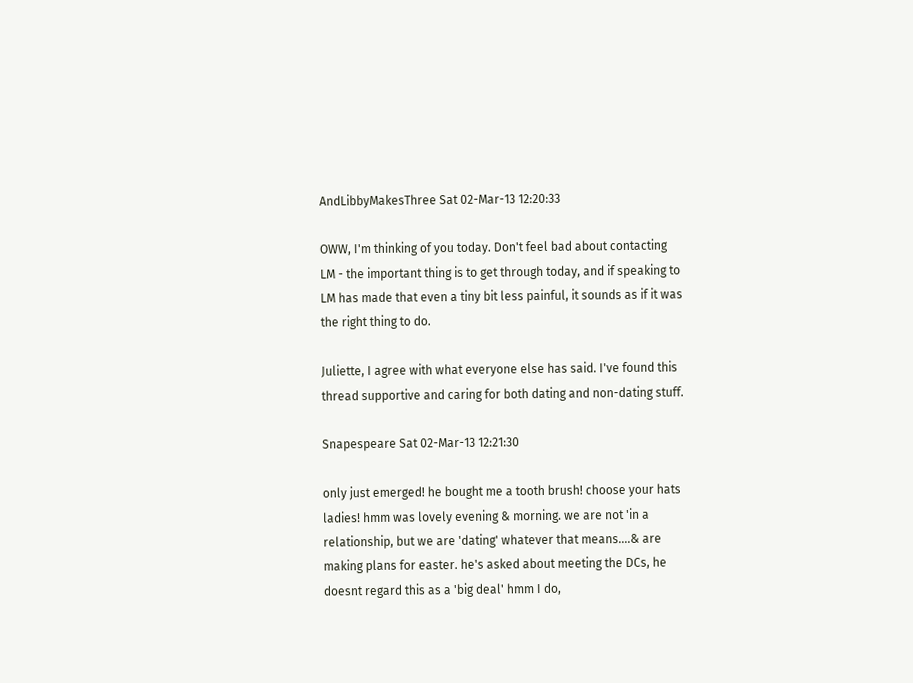AndLibbyMakesThree Sat 02-Mar-13 12:20:33

OWW, I'm thinking of you today. Don't feel bad about contacting LM - the important thing is to get through today, and if speaking to LM has made that even a tiny bit less painful, it sounds as if it was the right thing to do.

Juliette, I agree with what everyone else has said. I've found this thread supportive and caring for both dating and non-dating stuff.

Snapespeare Sat 02-Mar-13 12:21:30

only just emerged! he bought me a tooth brush! choose your hats ladies! hmm was lovely evening & morning. we are not 'in a relationship, but we are 'dating' whatever that means....& are making plans for easter. he's asked about meeting the DCs, he doesnt regard this as a 'big deal' hmm I do,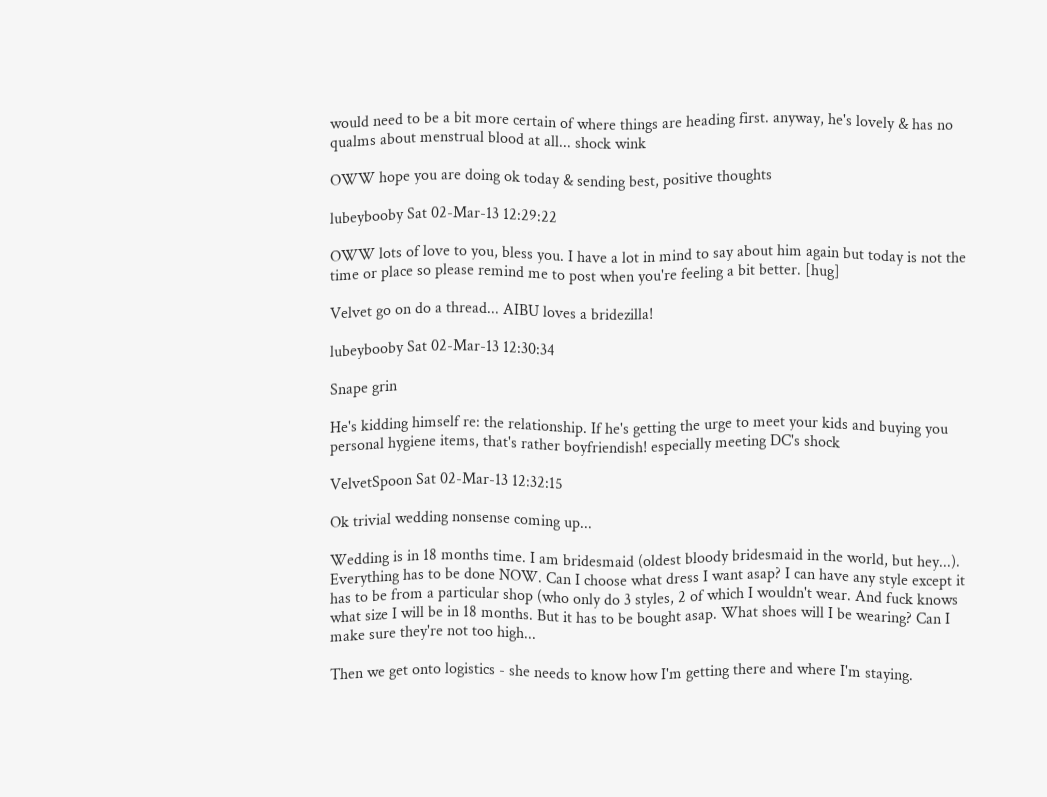would need to be a bit more certain of where things are heading first. anyway, he's lovely & has no qualms about menstrual blood at all... shock wink

OWW hope you are doing ok today & sending best, positive thoughts

lubeybooby Sat 02-Mar-13 12:29:22

OWW lots of love to you, bless you. I have a lot in mind to say about him again but today is not the time or place so please remind me to post when you're feeling a bit better. [hug]

Velvet go on do a thread... AIBU loves a bridezilla!

lubeybooby Sat 02-Mar-13 12:30:34

Snape grin

He's kidding himself re: the relationship. If he's getting the urge to meet your kids and buying you personal hygiene items, that's rather boyfriendish! especially meeting DC's shock

VelvetSpoon Sat 02-Mar-13 12:32:15

Ok trivial wedding nonsense coming up...

Wedding is in 18 months time. I am bridesmaid (oldest bloody bridesmaid in the world, but hey...). Everything has to be done NOW. Can I choose what dress I want asap? I can have any style except it has to be from a particular shop (who only do 3 styles, 2 of which I wouldn't wear. And fuck knows what size I will be in 18 months. But it has to be bought asap. What shoes will I be wearing? Can I make sure they're not too high...

Then we get onto logistics - she needs to know how I'm getting there and where I'm staying.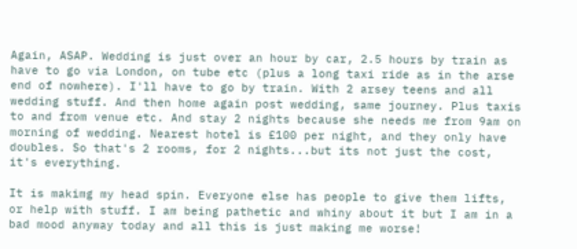Again, ASAP. Wedding is just over an hour by car, 2.5 hours by train as have to go via London, on tube etc (plus a long taxi ride as in the arse end of nowhere). I'll have to go by train. With 2 arsey teens and all wedding stuff. And then home again post wedding, same journey. Plus taxis to and from venue etc. And stay 2 nights because she needs me from 9am on morning of wedding. Nearest hotel is £100 per night, and they only have doubles. So that's 2 rooms, for 2 nights...but its not just the cost, it's everything.

It is makimg my head spin. Everyone else has people to give them lifts, or help with stuff. I am being pathetic and whiny about it but I am in a bad mood anyway today and all this is just making me worse!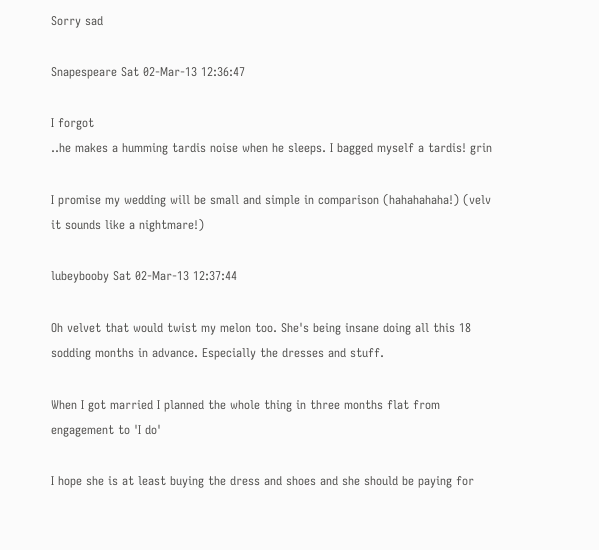Sorry sad

Snapespeare Sat 02-Mar-13 12:36:47

I forgot
..he makes a humming tardis noise when he sleeps. I bagged myself a tardis! grin

I promise my wedding will be small and simple in comparison (hahahahaha!) (velv it sounds like a nightmare!)

lubeybooby Sat 02-Mar-13 12:37:44

Oh velvet that would twist my melon too. She's being insane doing all this 18 sodding months in advance. Especially the dresses and stuff.

When I got married I planned the whole thing in three months flat from engagement to 'I do'

I hope she is at least buying the dress and shoes and she should be paying for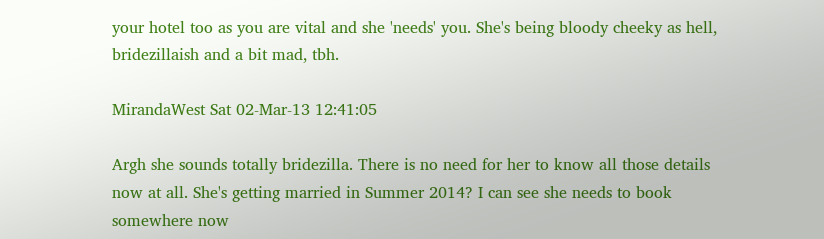your hotel too as you are vital and she 'needs' you. She's being bloody cheeky as hell, bridezillaish and a bit mad, tbh.

MirandaWest Sat 02-Mar-13 12:41:05

Argh she sounds totally bridezilla. There is no need for her to know all those details now at all. She's getting married in Summer 2014? I can see she needs to book somewhere now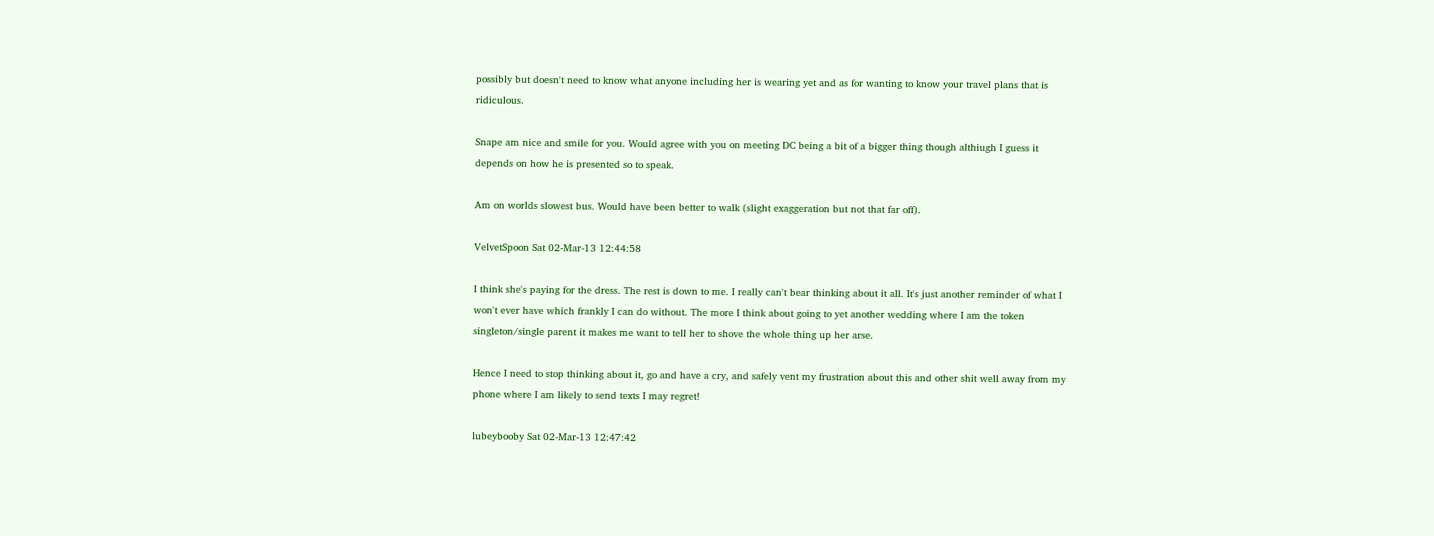possibly but doesn't need to know what anyone including her is wearing yet and as for wanting to know your travel plans that is ridiculous.

Snape am nice and smile for you. Would agree with you on meeting DC being a bit of a bigger thing though althiugh I guess it depends on how he is presented so to speak.

Am on worlds slowest bus. Would have been better to walk (slight exaggeration but not that far off).

VelvetSpoon Sat 02-Mar-13 12:44:58

I think she's paying for the dress. The rest is down to me. I really can't bear thinking about it all. It's just another reminder of what I won't ever have which frankly I can do without. The more I think about going to yet another wedding where I am the token singleton/single parent it makes me want to tell her to shove the whole thing up her arse.

Hence I need to stop thinking about it, go and have a cry, and safely vent my frustration about this and other shit well away from my phone where I am likely to send texts I may regret!

lubeybooby Sat 02-Mar-13 12:47:42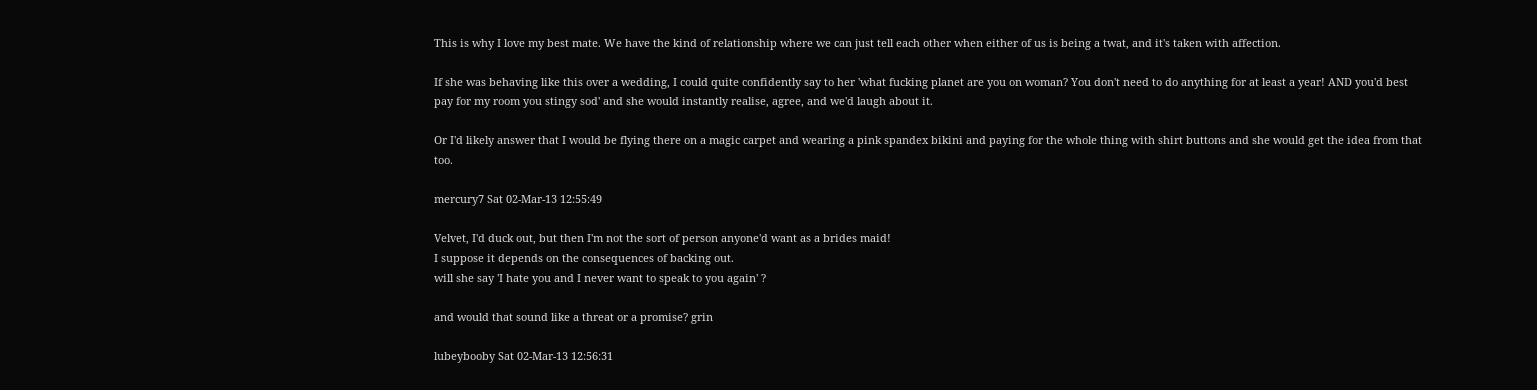This is why I love my best mate. We have the kind of relationship where we can just tell each other when either of us is being a twat, and it's taken with affection.

If she was behaving like this over a wedding, I could quite confidently say to her 'what fucking planet are you on woman? You don't need to do anything for at least a year! AND you'd best pay for my room you stingy sod' and she would instantly realise, agree, and we'd laugh about it.

Or I'd likely answer that I would be flying there on a magic carpet and wearing a pink spandex bikini and paying for the whole thing with shirt buttons and she would get the idea from that too.

mercury7 Sat 02-Mar-13 12:55:49

Velvet, I'd duck out, but then I'm not the sort of person anyone'd want as a brides maid!
I suppose it depends on the consequences of backing out.
will she say 'I hate you and I never want to speak to you again' ?

and would that sound like a threat or a promise? grin

lubeybooby Sat 02-Mar-13 12:56:31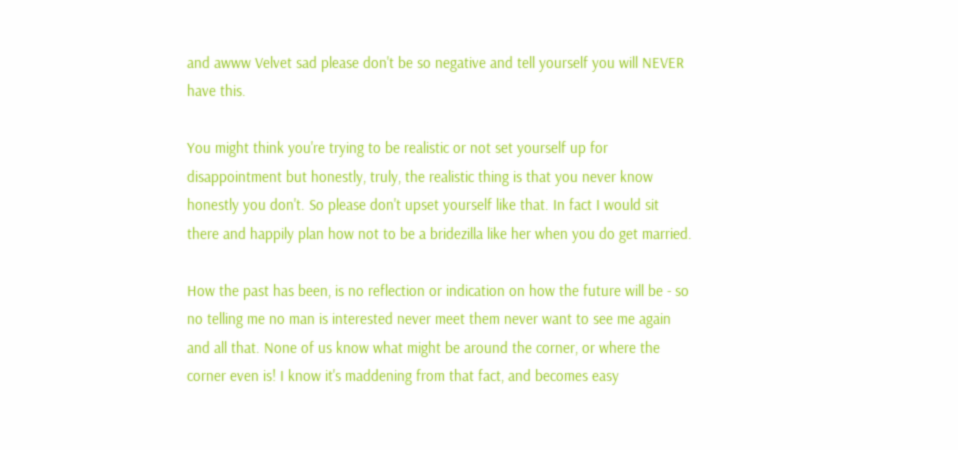and awww Velvet sad please don't be so negative and tell yourself you will NEVER have this.

You might think you're trying to be realistic or not set yourself up for disappointment but honestly, truly, the realistic thing is that you never know honestly you don't. So please don't upset yourself like that. In fact I would sit there and happily plan how not to be a bridezilla like her when you do get married.

How the past has been, is no reflection or indication on how the future will be - so no telling me no man is interested never meet them never want to see me again and all that. None of us know what might be around the corner, or where the corner even is! I know it's maddening from that fact, and becomes easy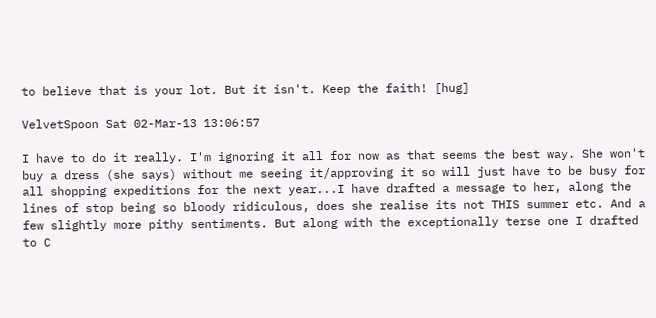to believe that is your lot. But it isn't. Keep the faith! [hug]

VelvetSpoon Sat 02-Mar-13 13:06:57

I have to do it really. I'm ignoring it all for now as that seems the best way. She won't buy a dress (she says) without me seeing it/approving it so will just have to be busy for all shopping expeditions for the next year...I have drafted a message to her, along the lines of stop being so bloody ridiculous, does she realise its not THIS summer etc. And a few slightly more pithy sentiments. But along with the exceptionally terse one I drafted to C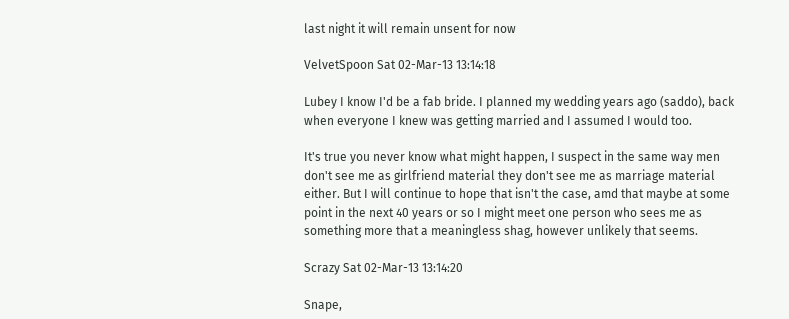last night it will remain unsent for now

VelvetSpoon Sat 02-Mar-13 13:14:18

Lubey I know I'd be a fab bride. I planned my wedding years ago (saddo), back when everyone I knew was getting married and I assumed I would too.

It's true you never know what might happen, I suspect in the same way men don't see me as girlfriend material they don't see me as marriage material either. But I will continue to hope that isn't the case, amd that maybe at some point in the next 40 years or so I might meet one person who sees me as something more that a meaningless shag, however unlikely that seems.

Scrazy Sat 02-Mar-13 13:14:20

Snape,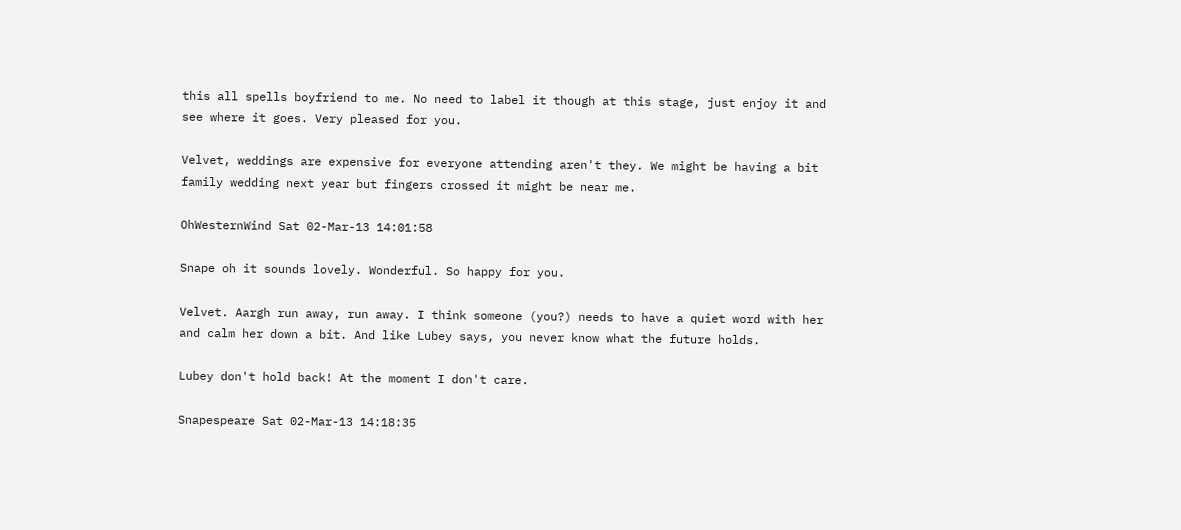this all spells boyfriend to me. No need to label it though at this stage, just enjoy it and see where it goes. Very pleased for you.

Velvet, weddings are expensive for everyone attending aren't they. We might be having a bit family wedding next year but fingers crossed it might be near me.

OhWesternWind Sat 02-Mar-13 14:01:58

Snape oh it sounds lovely. Wonderful. So happy for you.

Velvet. Aargh run away, run away. I think someone (you?) needs to have a quiet word with her and calm her down a bit. And like Lubey says, you never know what the future holds.

Lubey don't hold back! At the moment I don't care.

Snapespeare Sat 02-Mar-13 14:18:35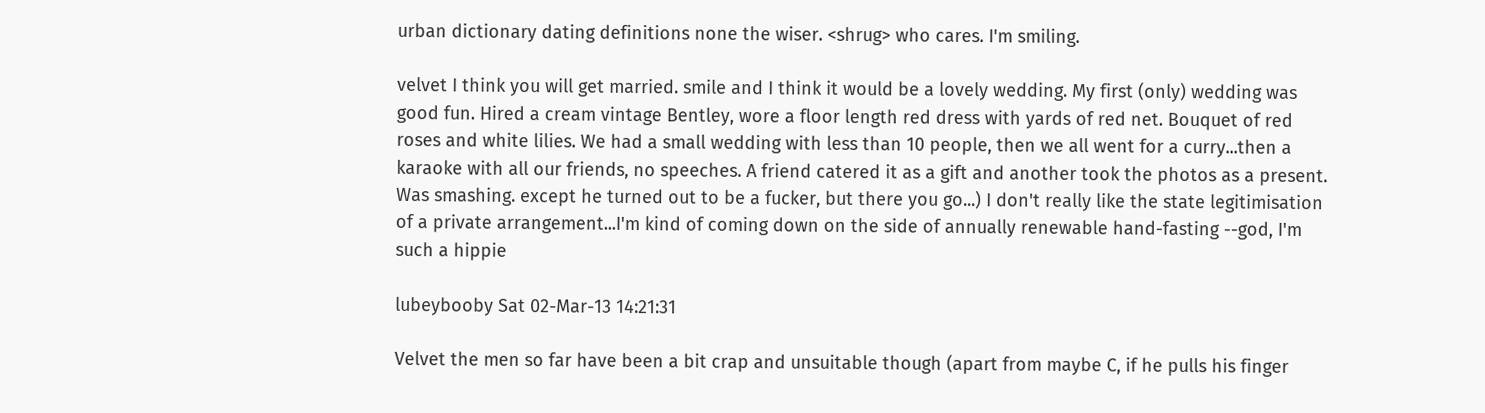urban dictionary dating definitions none the wiser. <shrug> who cares. I'm smiling.

velvet I think you will get married. smile and I think it would be a lovely wedding. My first (only) wedding was good fun. Hired a cream vintage Bentley, wore a floor length red dress with yards of red net. Bouquet of red roses and white lilies. We had a small wedding with less than 10 people, then we all went for a curry...then a karaoke with all our friends, no speeches. A friend catered it as a gift and another took the photos as a present. Was smashing. except he turned out to be a fucker, but there you go...) I don't really like the state legitimisation of a private arrangement...I'm kind of coming down on the side of annually renewable hand-fasting --god, I'm such a hippie

lubeybooby Sat 02-Mar-13 14:21:31

Velvet the men so far have been a bit crap and unsuitable though (apart from maybe C, if he pulls his finger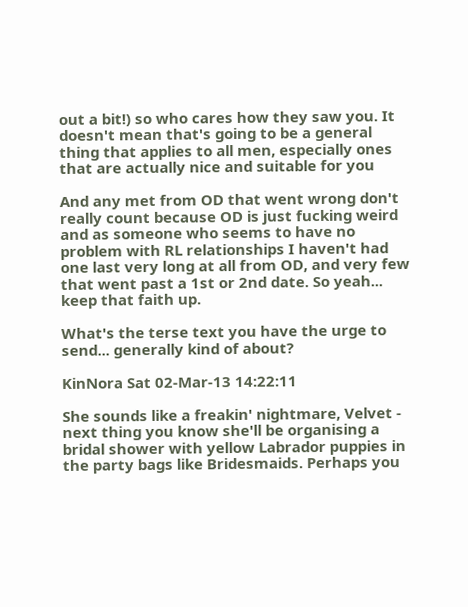out a bit!) so who cares how they saw you. It doesn't mean that's going to be a general thing that applies to all men, especially ones that are actually nice and suitable for you

And any met from OD that went wrong don't really count because OD is just fucking weird and as someone who seems to have no problem with RL relationships I haven't had one last very long at all from OD, and very few that went past a 1st or 2nd date. So yeah... keep that faith up.

What's the terse text you have the urge to send... generally kind of about?

KinNora Sat 02-Mar-13 14:22:11

She sounds like a freakin' nightmare, Velvet - next thing you know she'll be organising a bridal shower with yellow Labrador puppies in the party bags like Bridesmaids. Perhaps you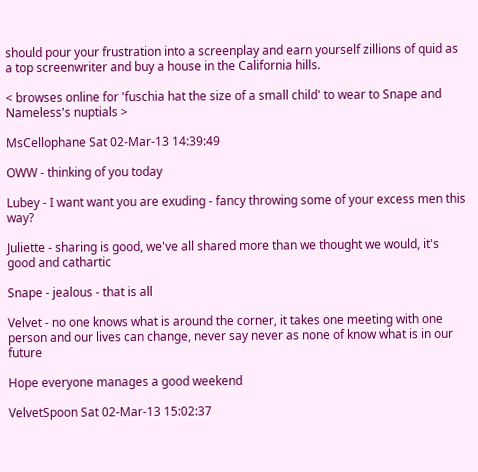should pour your frustration into a screenplay and earn yourself zillions of quid as a top screenwriter and buy a house in the California hills.

< browses online for 'fuschia hat the size of a small child' to wear to Snape and Nameless's nuptials >

MsCellophane Sat 02-Mar-13 14:39:49

OWW - thinking of you today

Lubey - I want want you are exuding - fancy throwing some of your excess men this way?

Juliette - sharing is good, we've all shared more than we thought we would, it's good and cathartic

Snape - jealous - that is all

Velvet - no one knows what is around the corner, it takes one meeting with one person and our lives can change, never say never as none of know what is in our future

Hope everyone manages a good weekend

VelvetSpoon Sat 02-Mar-13 15:02:37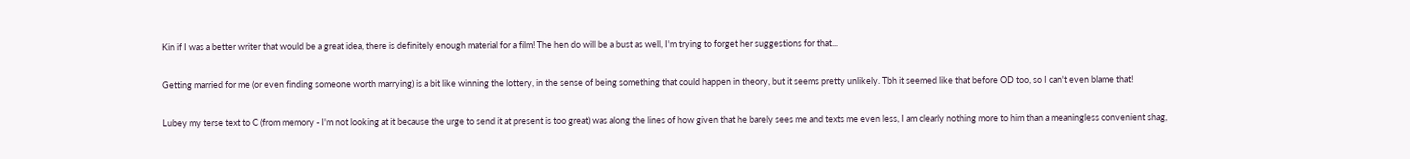Kin if I was a better writer that would be a great idea, there is definitely enough material for a film! The hen do will be a bust as well, I'm trying to forget her suggestions for that...

Getting married for me (or even finding someone worth marrying) is a bit like winning the lottery, in the sense of being something that could happen in theory, but it seems pretty unlikely. Tbh it seemed like that before OD too, so I can't even blame that!

Lubey my terse text to C (from memory - I'm not looking at it because the urge to send it at present is too great) was along the lines of how given that he barely sees me and texts me even less, I am clearly nothing more to him than a meaningless convenient shag,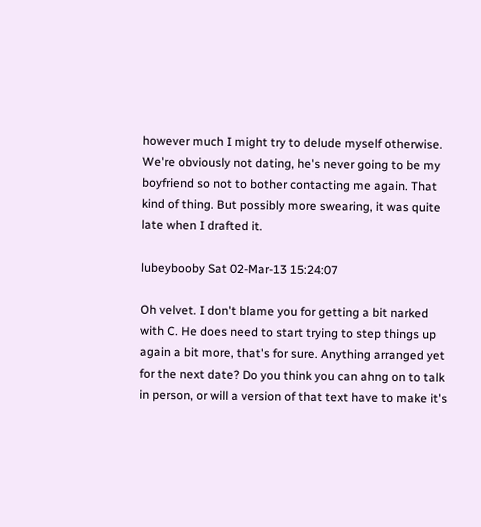however much I might try to delude myself otherwise. We're obviously not dating, he's never going to be my boyfriend so not to bother contacting me again. That kind of thing. But possibly more swearing, it was quite late when I drafted it.

lubeybooby Sat 02-Mar-13 15:24:07

Oh velvet. I don't blame you for getting a bit narked with C. He does need to start trying to step things up again a bit more, that's for sure. Anything arranged yet for the next date? Do you think you can ahng on to talk in person, or will a version of that text have to make it's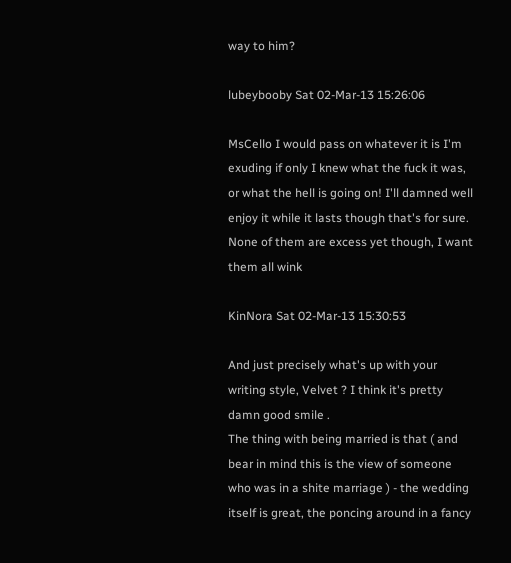way to him?

lubeybooby Sat 02-Mar-13 15:26:06

MsCello I would pass on whatever it is I'm exuding if only I knew what the fuck it was, or what the hell is going on! I'll damned well enjoy it while it lasts though that's for sure. None of them are excess yet though, I want them all wink

KinNora Sat 02-Mar-13 15:30:53

And just precisely what's up with your writing style, Velvet ? I think it's pretty damn good smile .
The thing with being married is that ( and bear in mind this is the view of someone who was in a shite marriage ) - the wedding itself is great, the poncing around in a fancy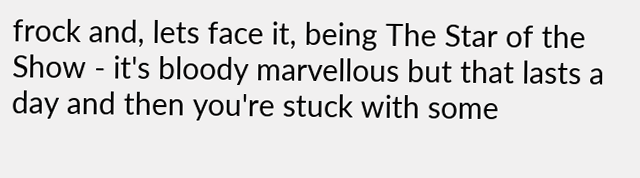frock and, lets face it, being The Star of the Show - it's bloody marvellous but that lasts a day and then you're stuck with some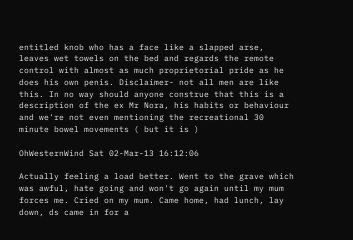entitled knob who has a face like a slapped arse, leaves wet towels on the bed and regards the remote control with almost as much proprietorial pride as he does his own penis. Disclaimer- not all men are like this. In no way should anyone construe that this is a description of the ex Mr Nora, his habits or behaviour and we're not even mentioning the recreational 30 minute bowel movements ( but it is )

OhWesternWind Sat 02-Mar-13 16:12:06

Actually feeling a load better. Went to the grave which was awful, hate going and won't go again until my mum forces me. Cried on my mum. Came home, had lunch, lay down, ds came in for a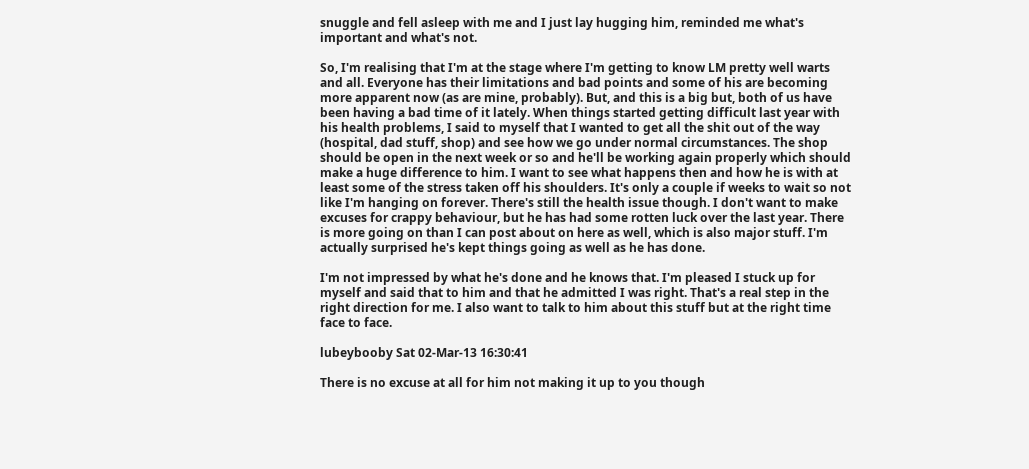snuggle and fell asleep with me and I just lay hugging him, reminded me what's important and what's not.

So, I'm realising that I'm at the stage where I'm getting to know LM pretty well warts and all. Everyone has their limitations and bad points and some of his are becoming more apparent now (as are mine, probably). But, and this is a big but, both of us have been having a bad time of it lately. When things started getting difficult last year with his health problems, I said to myself that I wanted to get all the shit out of the way (hospital, dad stuff, shop) and see how we go under normal circumstances. The shop should be open in the next week or so and he'll be working again properly which should make a huge difference to him. I want to see what happens then and how he is with at least some of the stress taken off his shoulders. It's only a couple if weeks to wait so not like I'm hanging on forever. There's still the health issue though. I don't want to make excuses for crappy behaviour, but he has had some rotten luck over the last year. There is more going on than I can post about on here as well, which is also major stuff. I'm actually surprised he's kept things going as well as he has done.

I'm not impressed by what he's done and he knows that. I'm pleased I stuck up for myself and said that to him and that he admitted I was right. That's a real step in the right direction for me. I also want to talk to him about this stuff but at the right time face to face.

lubeybooby Sat 02-Mar-13 16:30:41

There is no excuse at all for him not making it up to you though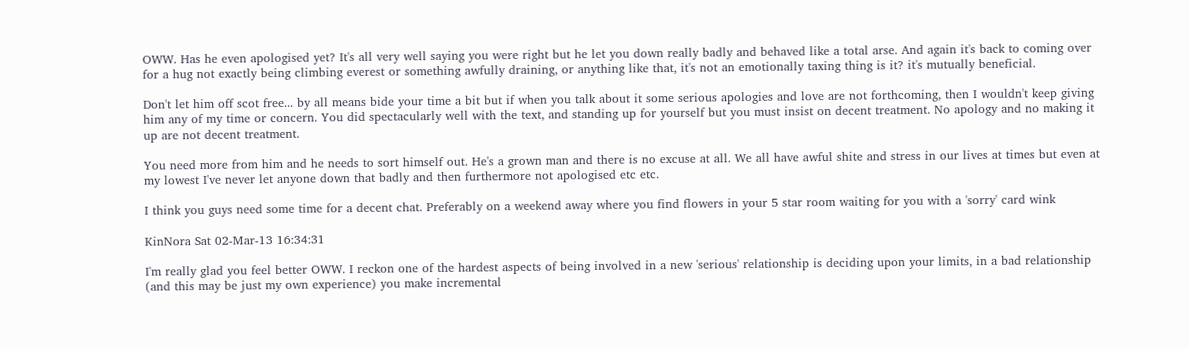OWW. Has he even apologised yet? It's all very well saying you were right but he let you down really badly and behaved like a total arse. And again it's back to coming over for a hug not exactly being climbing everest or something awfully draining, or anything like that, it's not an emotionally taxing thing is it? it's mutually beneficial.

Don't let him off scot free... by all means bide your time a bit but if when you talk about it some serious apologies and love are not forthcoming, then I wouldn't keep giving him any of my time or concern. You did spectacularly well with the text, and standing up for yourself but you must insist on decent treatment. No apology and no making it up are not decent treatment.

You need more from him and he needs to sort himself out. He's a grown man and there is no excuse at all. We all have awful shite and stress in our lives at times but even at my lowest I've never let anyone down that badly and then furthermore not apologised etc etc.

I think you guys need some time for a decent chat. Preferably on a weekend away where you find flowers in your 5 star room waiting for you with a 'sorry' card wink

KinNora Sat 02-Mar-13 16:34:31

I'm really glad you feel better OWW. I reckon one of the hardest aspects of being involved in a new 'serious' relationship is deciding upon your limits, in a bad relationship (and this may be just my own experience) you make incremental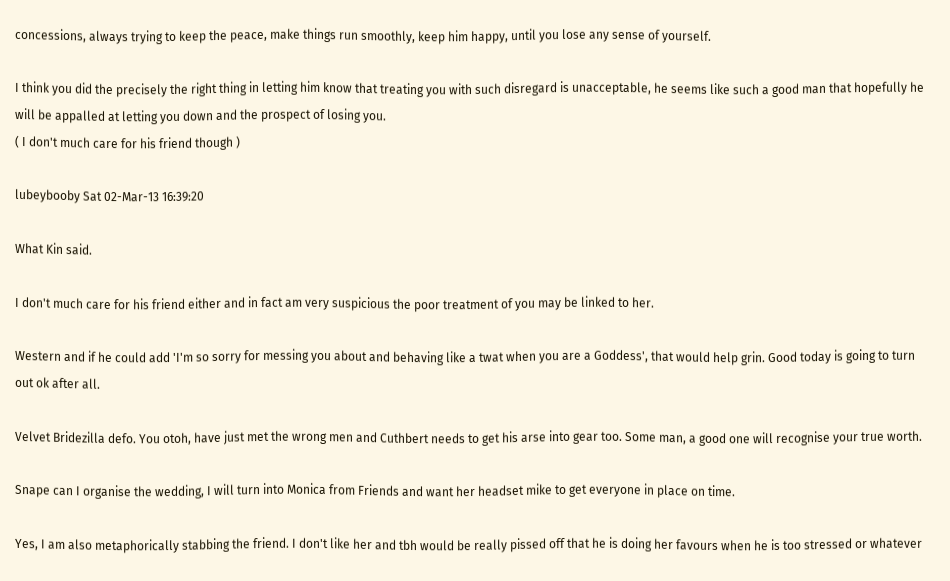concessions, always trying to keep the peace, make things run smoothly, keep him happy, until you lose any sense of yourself.

I think you did the precisely the right thing in letting him know that treating you with such disregard is unacceptable, he seems like such a good man that hopefully he will be appalled at letting you down and the prospect of losing you.
( I don't much care for his friend though )

lubeybooby Sat 02-Mar-13 16:39:20

What Kin said.

I don't much care for his friend either and in fact am very suspicious the poor treatment of you may be linked to her.

Western and if he could add 'I'm so sorry for messing you about and behaving like a twat when you are a Goddess', that would help grin. Good today is going to turn out ok after all.

Velvet Bridezilla defo. You otoh, have just met the wrong men and Cuthbert needs to get his arse into gear too. Some man, a good one will recognise your true worth.

Snape can I organise the wedding, I will turn into Monica from Friends and want her headset mike to get everyone in place on time.

Yes, I am also metaphorically stabbing the friend. I don't like her and tbh would be really pissed off that he is doing her favours when he is too stressed or whatever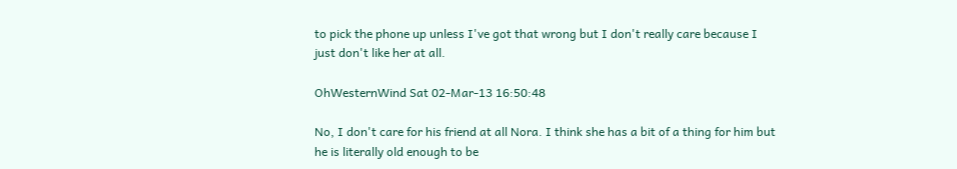to pick the phone up unless I've got that wrong but I don't really care because I just don't like her at all.

OhWesternWind Sat 02-Mar-13 16:50:48

No, I don't care for his friend at all Nora. I think she has a bit of a thing for him but he is literally old enough to be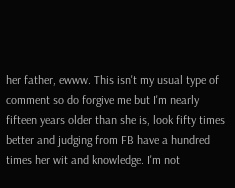her father, ewww. This isn't my usual type of comment so do forgive me but I'm nearly fifteen years older than she is, look fifty times better and judging from FB have a hundred times her wit and knowledge. I'm not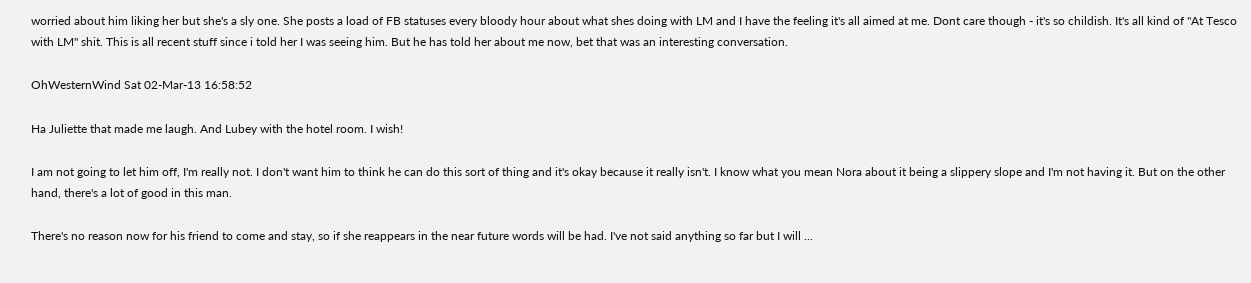worried about him liking her but she's a sly one. She posts a load of FB statuses every bloody hour about what shes doing with LM and I have the feeling it's all aimed at me. Dont care though - it's so childish. It's all kind of "At Tesco with LM" shit. This is all recent stuff since i told her I was seeing him. But he has told her about me now, bet that was an interesting conversation.

OhWesternWind Sat 02-Mar-13 16:58:52

Ha Juliette that made me laugh. And Lubey with the hotel room. I wish!

I am not going to let him off, I'm really not. I don't want him to think he can do this sort of thing and it's okay because it really isn't. I know what you mean Nora about it being a slippery slope and I'm not having it. But on the other hand, there's a lot of good in this man.

There's no reason now for his friend to come and stay, so if she reappears in the near future words will be had. I've not said anything so far but I will ...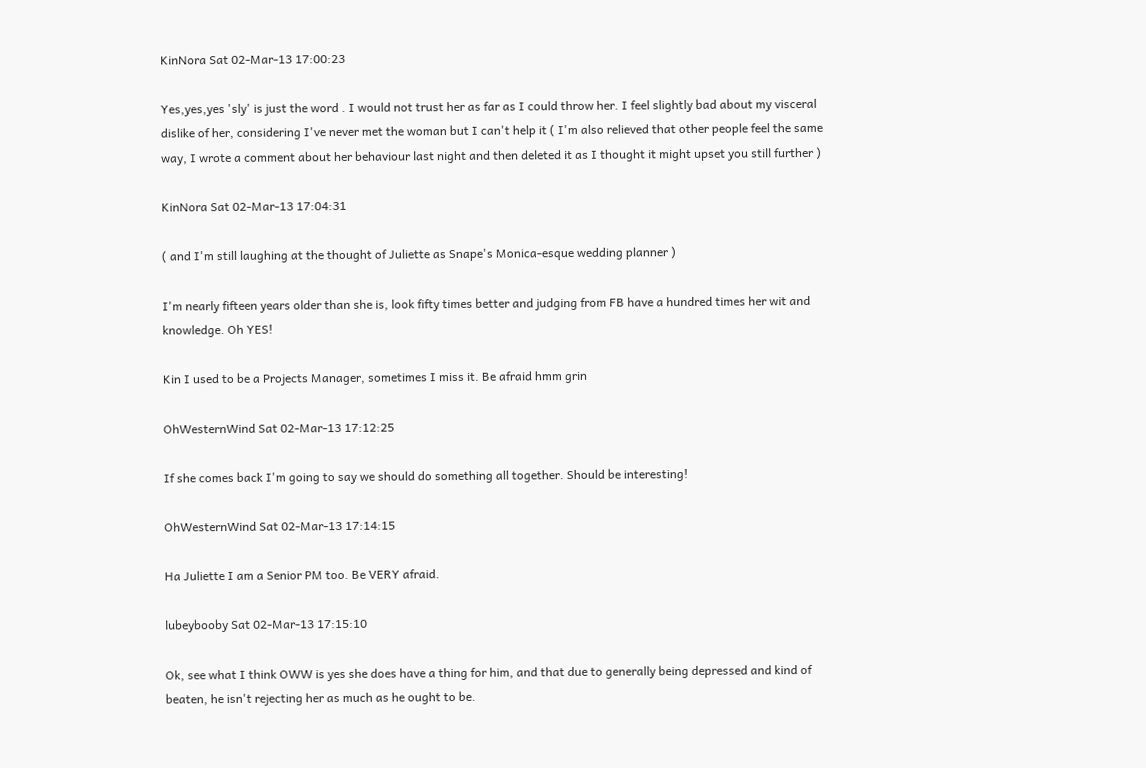KinNora Sat 02-Mar-13 17:00:23

Yes,yes,yes 'sly' is just the word . I would not trust her as far as I could throw her. I feel slightly bad about my visceral dislike of her, considering I've never met the woman but I can't help it ( I'm also relieved that other people feel the same way, I wrote a comment about her behaviour last night and then deleted it as I thought it might upset you still further )

KinNora Sat 02-Mar-13 17:04:31

( and I'm still laughing at the thought of Juliette as Snape's Monica-esque wedding planner )

I'm nearly fifteen years older than she is, look fifty times better and judging from FB have a hundred times her wit and knowledge. Oh YES!

Kin I used to be a Projects Manager, sometimes I miss it. Be afraid hmm grin

OhWesternWind Sat 02-Mar-13 17:12:25

If she comes back I'm going to say we should do something all together. Should be interesting!

OhWesternWind Sat 02-Mar-13 17:14:15

Ha Juliette I am a Senior PM too. Be VERY afraid.

lubeybooby Sat 02-Mar-13 17:15:10

Ok, see what I think OWW is yes she does have a thing for him, and that due to generally being depressed and kind of beaten, he isn't rejecting her as much as he ought to be.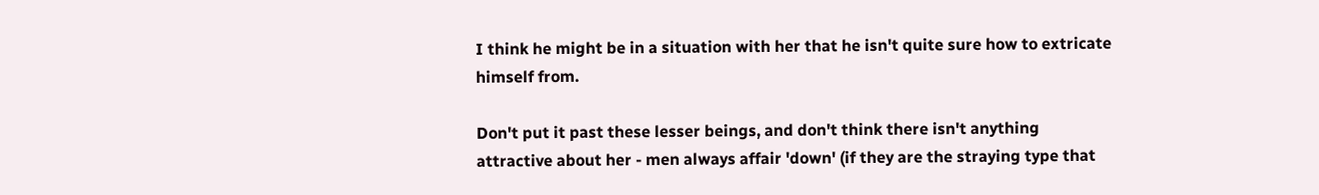I think he might be in a situation with her that he isn't quite sure how to extricate himself from.

Don't put it past these lesser beings, and don't think there isn't anything attractive about her - men always affair 'down' (if they are the straying type that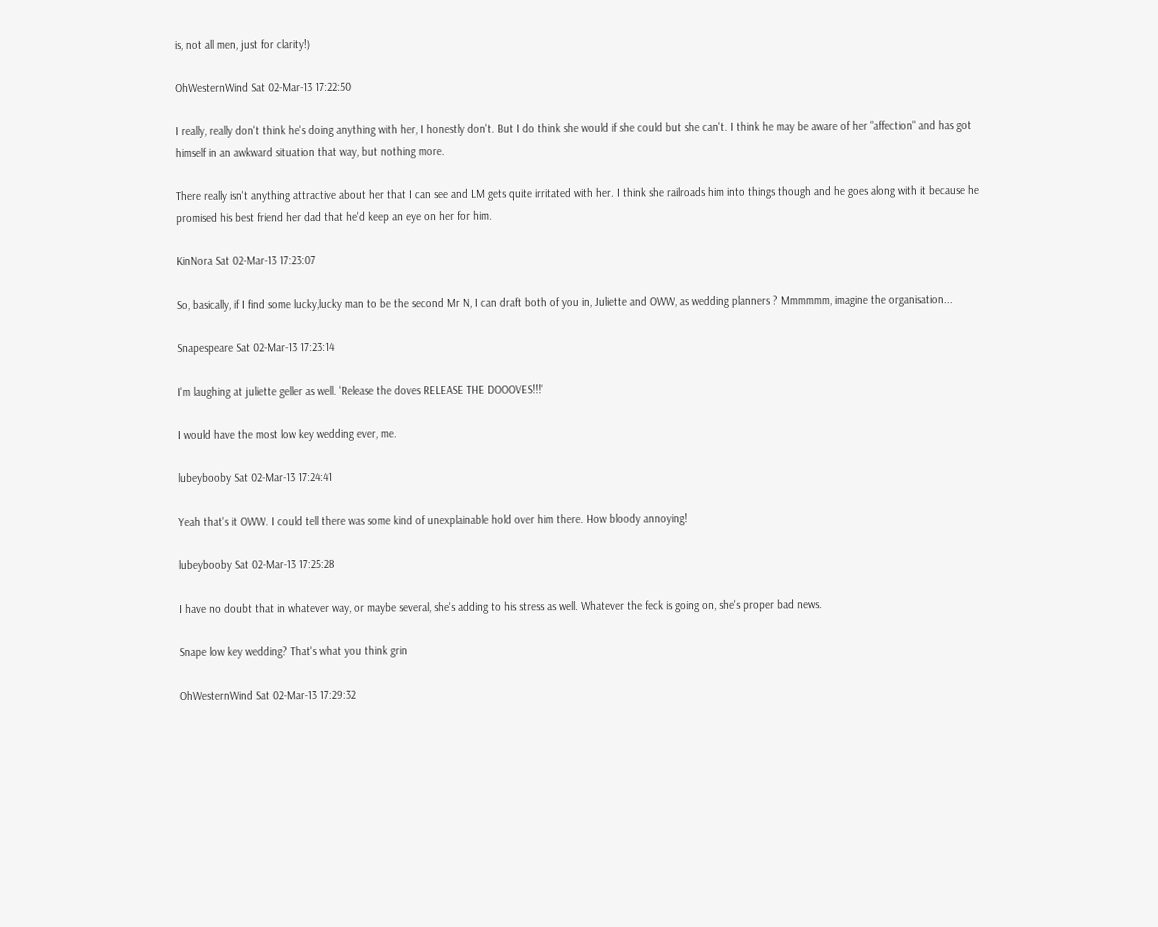is, not all men, just for clarity!)

OhWesternWind Sat 02-Mar-13 17:22:50

I really, really don't think he's doing anything with her, I honestly don't. But I do think she would if she could but she can't. I think he may be aware of her "affection" and has got himself in an awkward situation that way, but nothing more.

There really isn't anything attractive about her that I can see and LM gets quite irritated with her. I think she railroads him into things though and he goes along with it because he promised his best friend her dad that he'd keep an eye on her for him.

KinNora Sat 02-Mar-13 17:23:07

So, basically, if I find some lucky,lucky man to be the second Mr N, I can draft both of you in, Juliette and OWW, as wedding planners ? Mmmmmm, imagine the organisation...

Snapespeare Sat 02-Mar-13 17:23:14

I'm laughing at juliette geller as well. 'Release the doves RELEASE THE DOOOVES!!!'

I would have the most low key wedding ever, me.

lubeybooby Sat 02-Mar-13 17:24:41

Yeah that's it OWW. I could tell there was some kind of unexplainable hold over him there. How bloody annoying!

lubeybooby Sat 02-Mar-13 17:25:28

I have no doubt that in whatever way, or maybe several, she's adding to his stress as well. Whatever the feck is going on, she's proper bad news.

Snape low key wedding? That's what you think grin

OhWesternWind Sat 02-Mar-13 17:29:32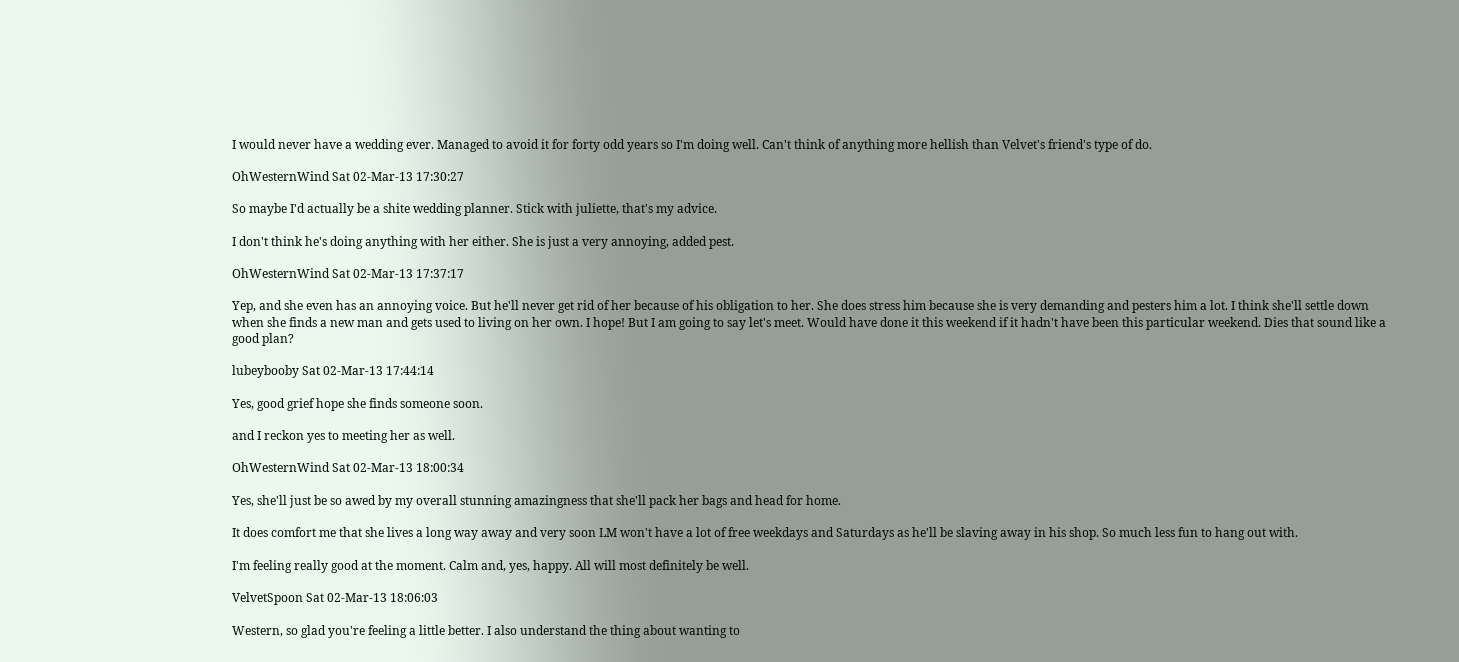I would never have a wedding ever. Managed to avoid it for forty odd years so I'm doing well. Can't think of anything more hellish than Velvet's friend's type of do.

OhWesternWind Sat 02-Mar-13 17:30:27

So maybe I'd actually be a shite wedding planner. Stick with juliette, that's my advice.

I don't think he's doing anything with her either. She is just a very annoying, added pest.

OhWesternWind Sat 02-Mar-13 17:37:17

Yep, and she even has an annoying voice. But he'll never get rid of her because of his obligation to her. She does stress him because she is very demanding and pesters him a lot. I think she'll settle down when she finds a new man and gets used to living on her own. I hope! But I am going to say let's meet. Would have done it this weekend if it hadn't have been this particular weekend. Dies that sound like a good plan?

lubeybooby Sat 02-Mar-13 17:44:14

Yes, good grief hope she finds someone soon.

and I reckon yes to meeting her as well.

OhWesternWind Sat 02-Mar-13 18:00:34

Yes, she'll just be so awed by my overall stunning amazingness that she'll pack her bags and head for home.

It does comfort me that she lives a long way away and very soon LM won't have a lot of free weekdays and Saturdays as he'll be slaving away in his shop. So much less fun to hang out with.

I'm feeling really good at the moment. Calm and, yes, happy. All will most definitely be well.

VelvetSpoon Sat 02-Mar-13 18:06:03

Western, so glad you're feeling a little better. I also understand the thing about wanting to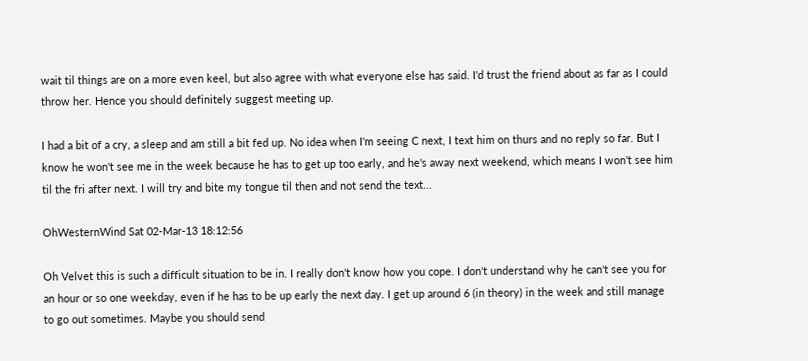wait til things are on a more even keel, but also agree with what everyone else has said. I'd trust the friend about as far as I could throw her. Hence you should definitely suggest meeting up.

I had a bit of a cry, a sleep and am still a bit fed up. No idea when I'm seeing C next, I text him on thurs and no reply so far. But I know he won't see me in the week because he has to get up too early, and he's away next weekend, which means I won't see him til the fri after next. I will try and bite my tongue til then and not send the text...

OhWesternWind Sat 02-Mar-13 18:12:56

Oh Velvet this is such a difficult situation to be in. I really don't know how you cope. I don't understand why he can't see you for an hour or so one weekday, even if he has to be up early the next day. I get up around 6 (in theory) in the week and still manage to go out sometimes. Maybe you should send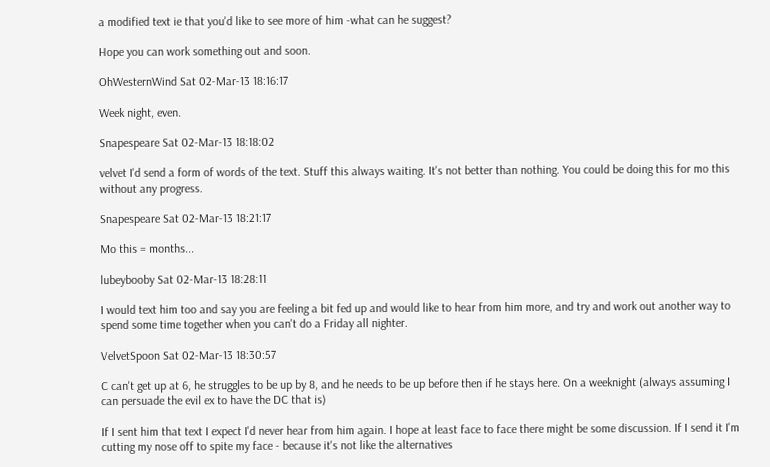a modified text ie that you'd like to see more of him -what can he suggest?

Hope you can work something out and soon.

OhWesternWind Sat 02-Mar-13 18:16:17

Week night, even.

Snapespeare Sat 02-Mar-13 18:18:02

velvet I'd send a form of words of the text. Stuff this always waiting. It's not better than nothing. You could be doing this for mo this without any progress.

Snapespeare Sat 02-Mar-13 18:21:17

Mo this = months...

lubeybooby Sat 02-Mar-13 18:28:11

I would text him too and say you are feeling a bit fed up and would like to hear from him more, and try and work out another way to spend some time together when you can't do a Friday all nighter.

VelvetSpoon Sat 02-Mar-13 18:30:57

C can't get up at 6, he struggles to be up by 8, and he needs to be up before then if he stays here. On a weeknight (always assuming I can persuade the evil ex to have the DC that is)

If I sent him that text I expect I'd never hear from him again. I hope at least face to face there might be some discussion. If I send it I'm cutting my nose off to spite my face - because it's not like the alternatives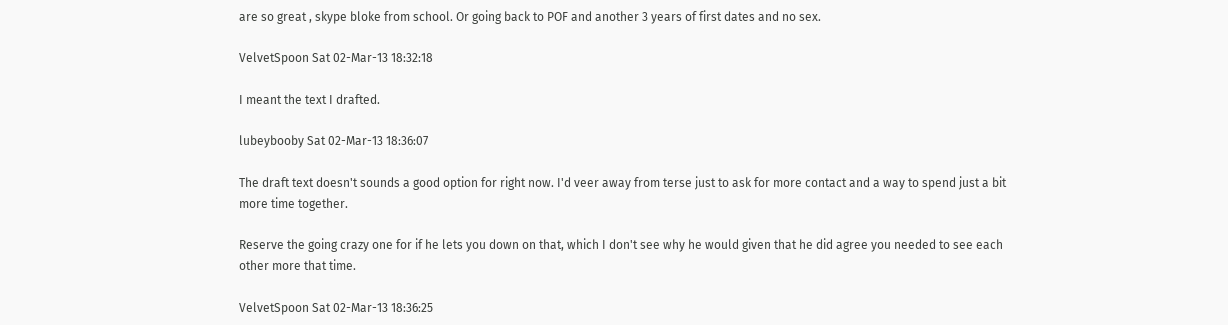are so great , skype bloke from school. Or going back to POF and another 3 years of first dates and no sex.

VelvetSpoon Sat 02-Mar-13 18:32:18

I meant the text I drafted.

lubeybooby Sat 02-Mar-13 18:36:07

The draft text doesn't sounds a good option for right now. I'd veer away from terse just to ask for more contact and a way to spend just a bit more time together.

Reserve the going crazy one for if he lets you down on that, which I don't see why he would given that he did agree you needed to see each other more that time.

VelvetSpoon Sat 02-Mar-13 18:36:25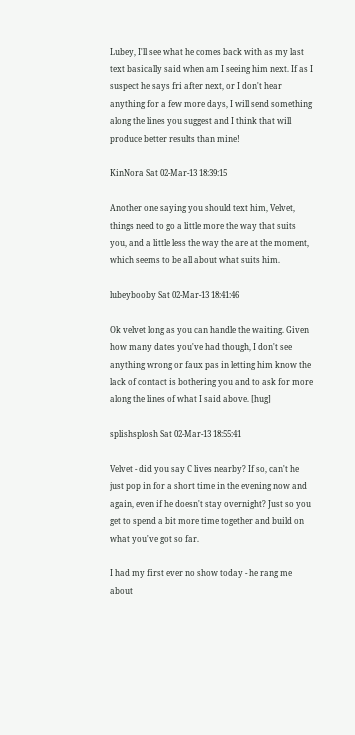Lubey, I'll see what he comes back with as my last text basically said when am I seeing him next. If as I suspect he says fri after next, or I don't hear anything for a few more days, I will send something along the lines you suggest and I think that will produce better results than mine!

KinNora Sat 02-Mar-13 18:39:15

Another one saying you should text him, Velvet, things need to go a little more the way that suits you, and a little less the way the are at the moment, which seems to be all about what suits him.

lubeybooby Sat 02-Mar-13 18:41:46

Ok velvet long as you can handle the waiting. Given how many dates you've had though, I don't see anything wrong or faux pas in letting him know the lack of contact is bothering you and to ask for more along the lines of what I said above. [hug]

splishsplosh Sat 02-Mar-13 18:55:41

Velvet - did you say C lives nearby? If so, can't he just pop in for a short time in the evening now and again, even if he doesn't stay overnight? Just so you get to spend a bit more time together and build on what you've got so far.

I had my first ever no show today - he rang me about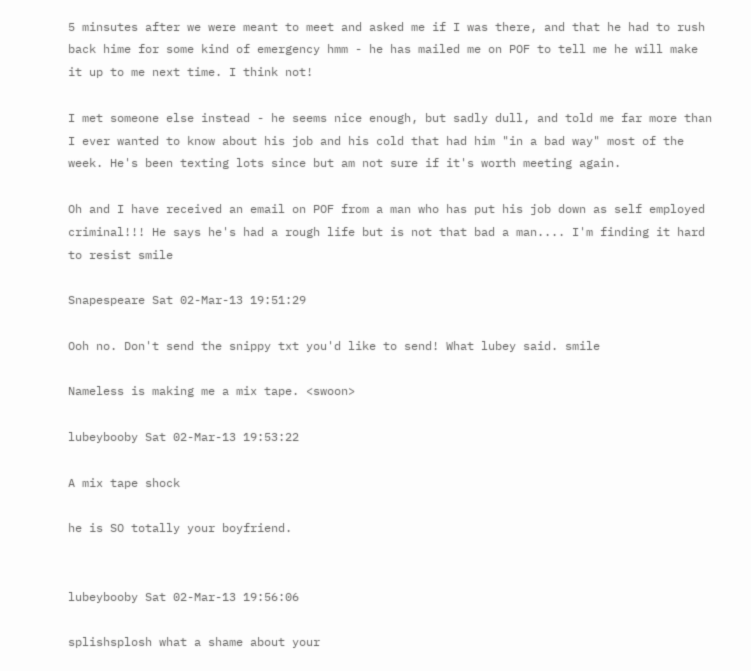5 minsutes after we were meant to meet and asked me if I was there, and that he had to rush back hime for some kind of emergency hmm - he has mailed me on POF to tell me he will make it up to me next time. I think not!

I met someone else instead - he seems nice enough, but sadly dull, and told me far more than I ever wanted to know about his job and his cold that had him "in a bad way" most of the week. He's been texting lots since but am not sure if it's worth meeting again.

Oh and I have received an email on POF from a man who has put his job down as self employed criminal!!! He says he's had a rough life but is not that bad a man.... I'm finding it hard to resist smile

Snapespeare Sat 02-Mar-13 19:51:29

Ooh no. Don't send the snippy txt you'd like to send! What lubey said. smile

Nameless is making me a mix tape. <swoon>

lubeybooby Sat 02-Mar-13 19:53:22

A mix tape shock

he is SO totally your boyfriend.


lubeybooby Sat 02-Mar-13 19:56:06

splishsplosh what a shame about your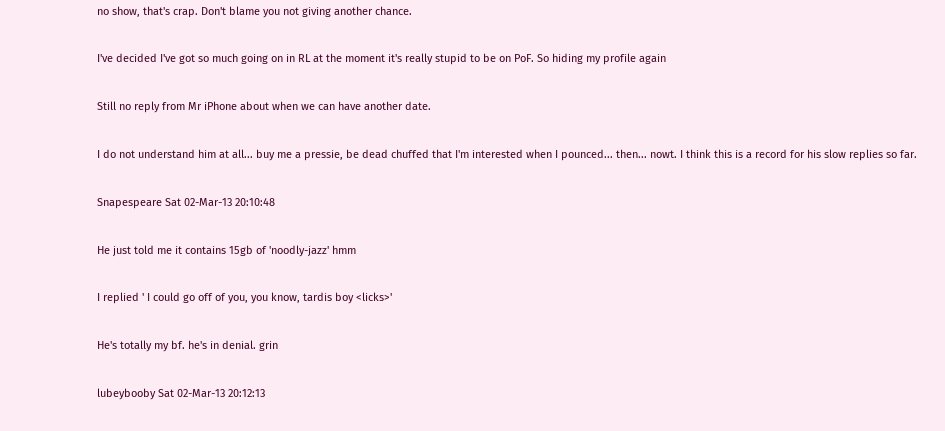no show, that's crap. Don't blame you not giving another chance.

I've decided I've got so much going on in RL at the moment it's really stupid to be on PoF. So hiding my profile again

Still no reply from Mr iPhone about when we can have another date.

I do not understand him at all... buy me a pressie, be dead chuffed that I'm interested when I pounced... then... nowt. I think this is a record for his slow replies so far.

Snapespeare Sat 02-Mar-13 20:10:48

He just told me it contains 15gb of 'noodly-jazz' hmm

I replied ' I could go off of you, you know, tardis boy <licks>'

He's totally my bf. he's in denial. grin

lubeybooby Sat 02-Mar-13 20:12:13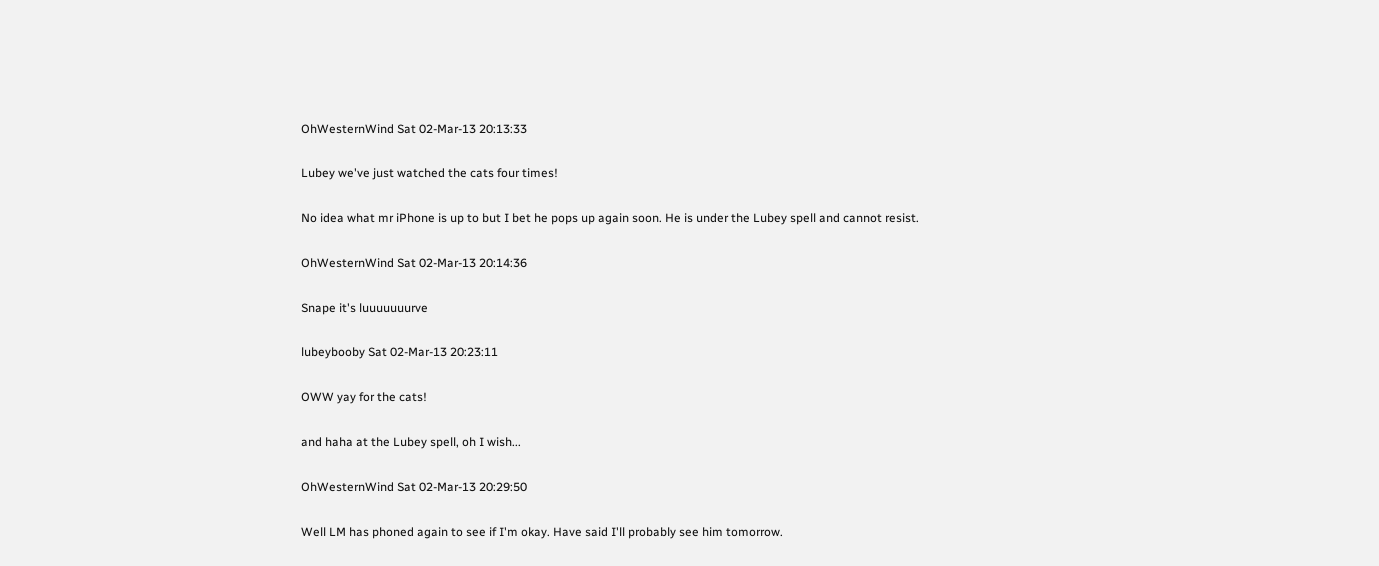OhWesternWind Sat 02-Mar-13 20:13:33

Lubey we've just watched the cats four times!

No idea what mr iPhone is up to but I bet he pops up again soon. He is under the Lubey spell and cannot resist.

OhWesternWind Sat 02-Mar-13 20:14:36

Snape it's luuuuuuurve

lubeybooby Sat 02-Mar-13 20:23:11

OWW yay for the cats!

and haha at the Lubey spell, oh I wish...

OhWesternWind Sat 02-Mar-13 20:29:50

Well LM has phoned again to see if I'm okay. Have said I'll probably see him tomorrow.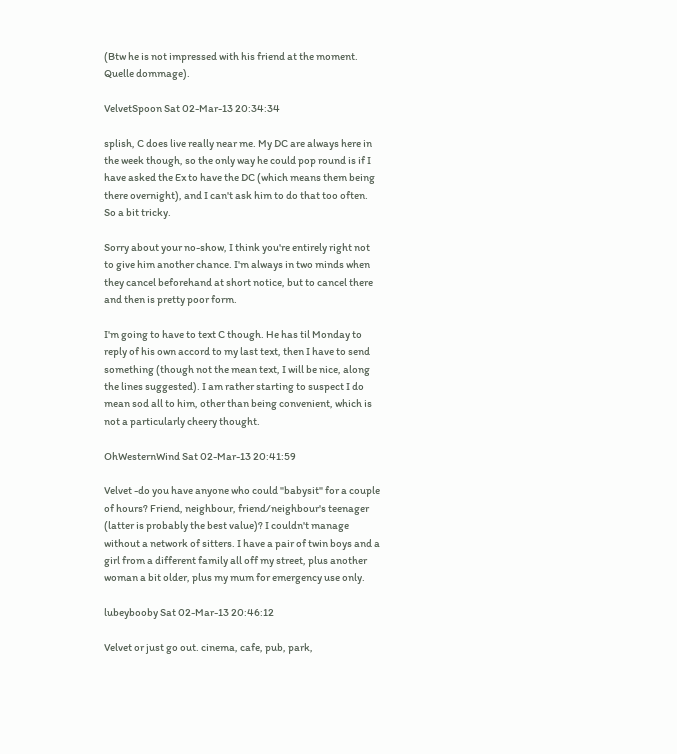(Btw he is not impressed with his friend at the moment. Quelle dommage).

VelvetSpoon Sat 02-Mar-13 20:34:34

splish, C does live really near me. My DC are always here in the week though, so the only way he could pop round is if I have asked the Ex to have the DC (which means them being there overnight), and I can't ask him to do that too often. So a bit tricky.

Sorry about your no-show, I think you're entirely right not to give him another chance. I'm always in two minds when they cancel beforehand at short notice, but to cancel there and then is pretty poor form.

I'm going to have to text C though. He has til Monday to reply of his own accord to my last text, then I have to send something (though not the mean text, I will be nice, along the lines suggested). I am rather starting to suspect I do mean sod all to him, other than being convenient, which is not a particularly cheery thought.

OhWesternWind Sat 02-Mar-13 20:41:59

Velvet -do you have anyone who could "babysit" for a couple of hours? Friend, neighbour, friend/neighbour's teenager (latter is probably the best value)? I couldn't manage without a network of sitters. I have a pair of twin boys and a girl from a different family all off my street, plus another woman a bit older, plus my mum for emergency use only.

lubeybooby Sat 02-Mar-13 20:46:12

Velvet or just go out. cinema, cafe, pub, park,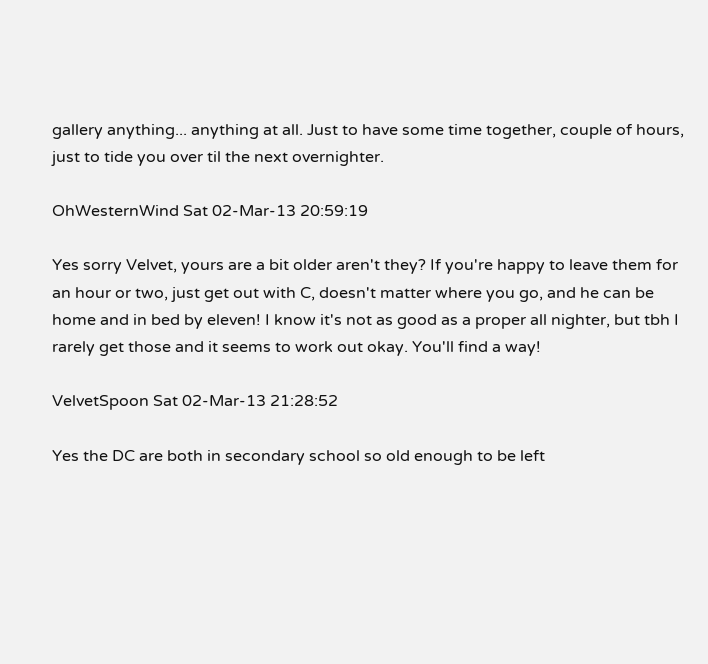gallery anything... anything at all. Just to have some time together, couple of hours, just to tide you over til the next overnighter.

OhWesternWind Sat 02-Mar-13 20:59:19

Yes sorry Velvet, yours are a bit older aren't they? If you're happy to leave them for an hour or two, just get out with C, doesn't matter where you go, and he can be home and in bed by eleven! I know it's not as good as a proper all nighter, but tbh I rarely get those and it seems to work out okay. You'll find a way!

VelvetSpoon Sat 02-Mar-13 21:28:52

Yes the DC are both in secondary school so old enough to be left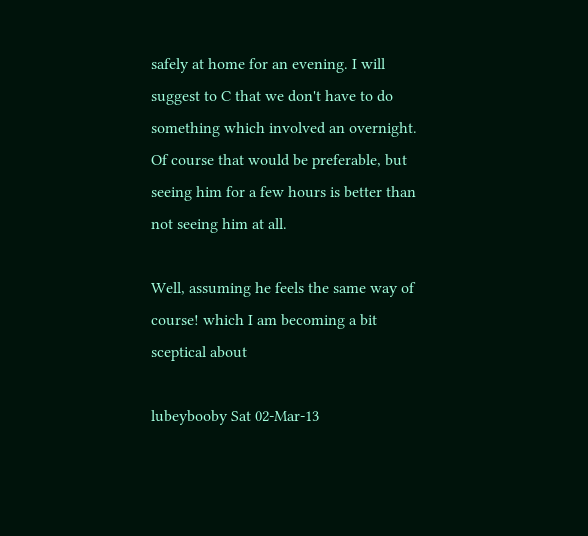safely at home for an evening. I will suggest to C that we don't have to do something which involved an overnight. Of course that would be preferable, but seeing him for a few hours is better than not seeing him at all.

Well, assuming he feels the same way of course! which I am becoming a bit sceptical about

lubeybooby Sat 02-Mar-13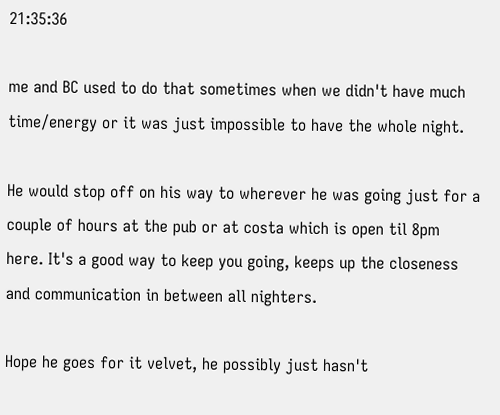21:35:36

me and BC used to do that sometimes when we didn't have much time/energy or it was just impossible to have the whole night.

He would stop off on his way to wherever he was going just for a couple of hours at the pub or at costa which is open til 8pm here. It's a good way to keep you going, keeps up the closeness and communication in between all nighters.

Hope he goes for it velvet, he possibly just hasn't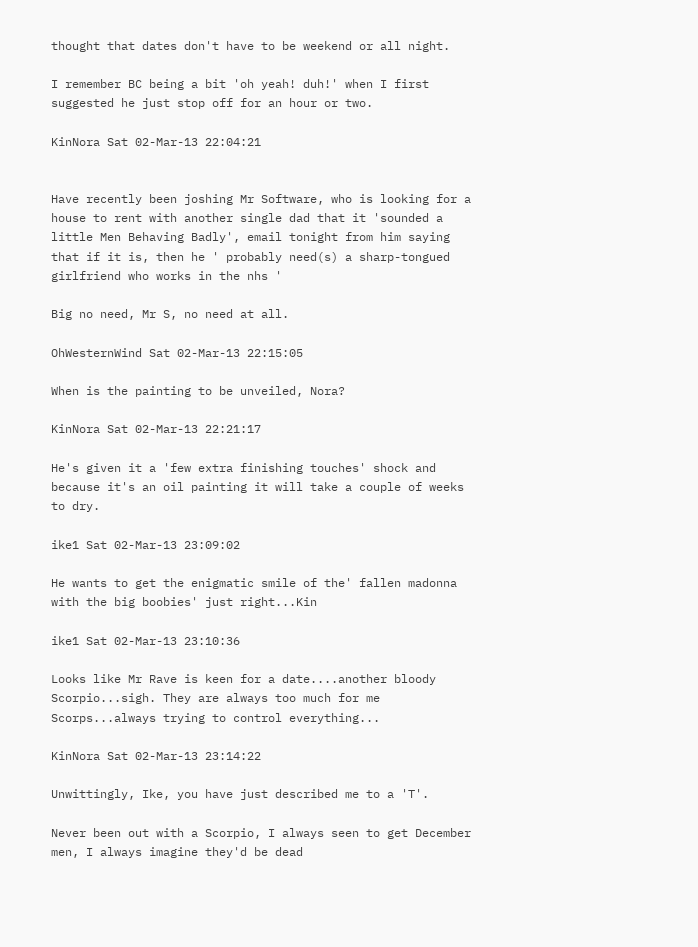thought that dates don't have to be weekend or all night.

I remember BC being a bit 'oh yeah! duh!' when I first suggested he just stop off for an hour or two.

KinNora Sat 02-Mar-13 22:04:21


Have recently been joshing Mr Software, who is looking for a house to rent with another single dad that it 'sounded a little Men Behaving Badly', email tonight from him saying that if it is, then he ' probably need(s) a sharp-tongued girlfriend who works in the nhs '

Big no need, Mr S, no need at all.

OhWesternWind Sat 02-Mar-13 22:15:05

When is the painting to be unveiled, Nora?

KinNora Sat 02-Mar-13 22:21:17

He's given it a 'few extra finishing touches' shock and because it's an oil painting it will take a couple of weeks to dry.

ike1 Sat 02-Mar-13 23:09:02

He wants to get the enigmatic smile of the' fallen madonna with the big boobies' just right...Kin

ike1 Sat 02-Mar-13 23:10:36

Looks like Mr Rave is keen for a date....another bloody Scorpio...sigh. They are always too much for me Scorps...always trying to control everything...

KinNora Sat 02-Mar-13 23:14:22

Unwittingly, Ike, you have just described me to a 'T'.

Never been out with a Scorpio, I always seen to get December men, I always imagine they'd be dead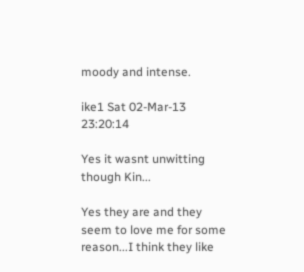moody and intense.

ike1 Sat 02-Mar-13 23:20:14

Yes it wasnt unwitting though Kin...

Yes they are and they seem to love me for some reason...I think they like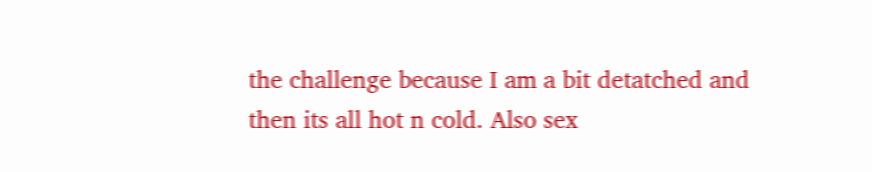the challenge because I am a bit detatched and then its all hot n cold. Also sex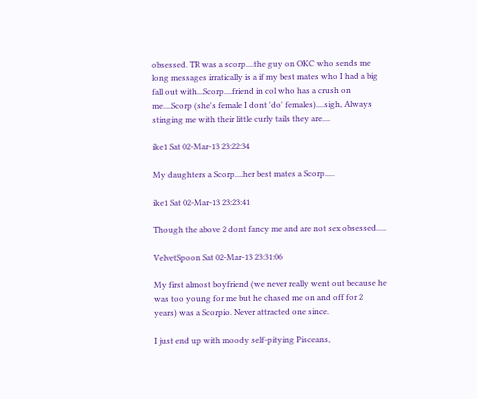obsessed. TR was a scorp....the guy on OKC who sends me long messages irratically is a if my best mates who I had a big fall out with...Scorp....friend in col who has a crush on me....Scorp (she's female I dont 'do' females)....sigh, Always stinging me with their little curly tails they are....

ike1 Sat 02-Mar-13 23:22:34

My daughters a Scorp....her best mates a Scorp.....

ike1 Sat 02-Mar-13 23:23:41

Though the above 2 dont fancy me and are not sex obsessed.....

VelvetSpoon Sat 02-Mar-13 23:31:06

My first almost boyfriend (we never really went out because he was too young for me but he chased me on and off for 2 years) was a Scorpio. Never attracted one since.

I just end up with moody self-pitying Pisceans,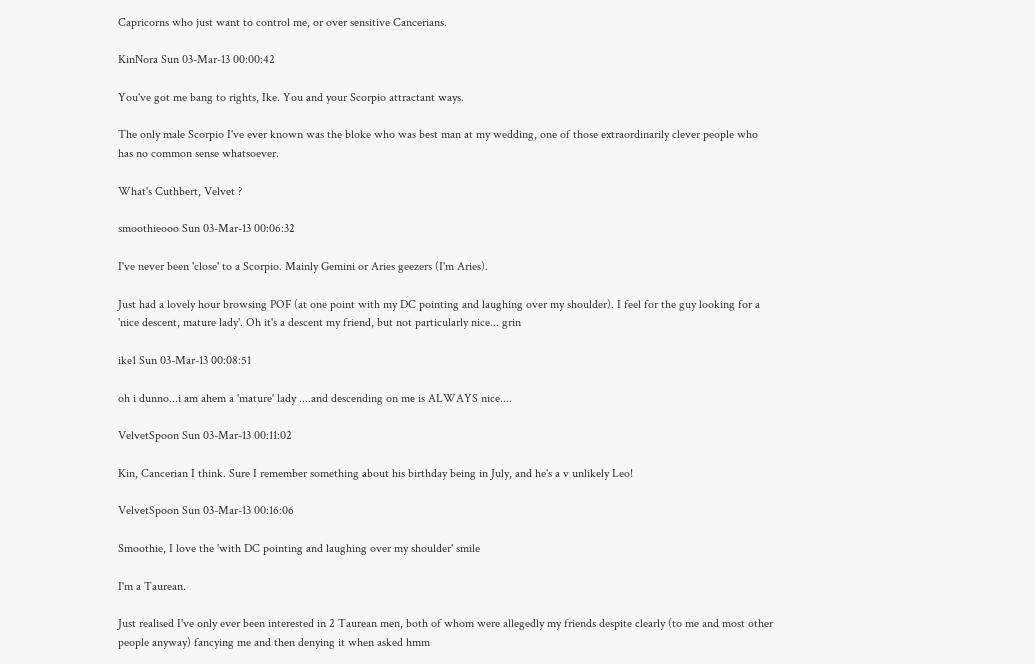Capricorns who just want to control me, or over sensitive Cancerians.

KinNora Sun 03-Mar-13 00:00:42

You've got me bang to rights, Ike. You and your Scorpio attractant ways.

The only male Scorpio I've ever known was the bloke who was best man at my wedding, one of those extraordinarily clever people who has no common sense whatsoever.

What's Cuthbert, Velvet ?

smoothieooo Sun 03-Mar-13 00:06:32

I've never been 'close' to a Scorpio. Mainly Gemini or Aries geezers (I'm Aries).

Just had a lovely hour browsing POF (at one point with my DC pointing and laughing over my shoulder). I feel for the guy looking for a 'nice descent, mature lady'. Oh it's a descent my friend, but not particularly nice... grin

ike1 Sun 03-Mar-13 00:08:51

oh i dunno...i am ahem a 'mature' lady ....and descending on me is ALWAYS nice....

VelvetSpoon Sun 03-Mar-13 00:11:02

Kin, Cancerian I think. Sure I remember something about his birthday being in July, and he's a v unlikely Leo!

VelvetSpoon Sun 03-Mar-13 00:16:06

Smoothie, I love the 'with DC pointing and laughing over my shoulder' smile

I'm a Taurean.

Just realised I've only ever been interested in 2 Taurean men, both of whom were allegedly my friends despite clearly (to me and most other people anyway) fancying me and then denying it when asked hmm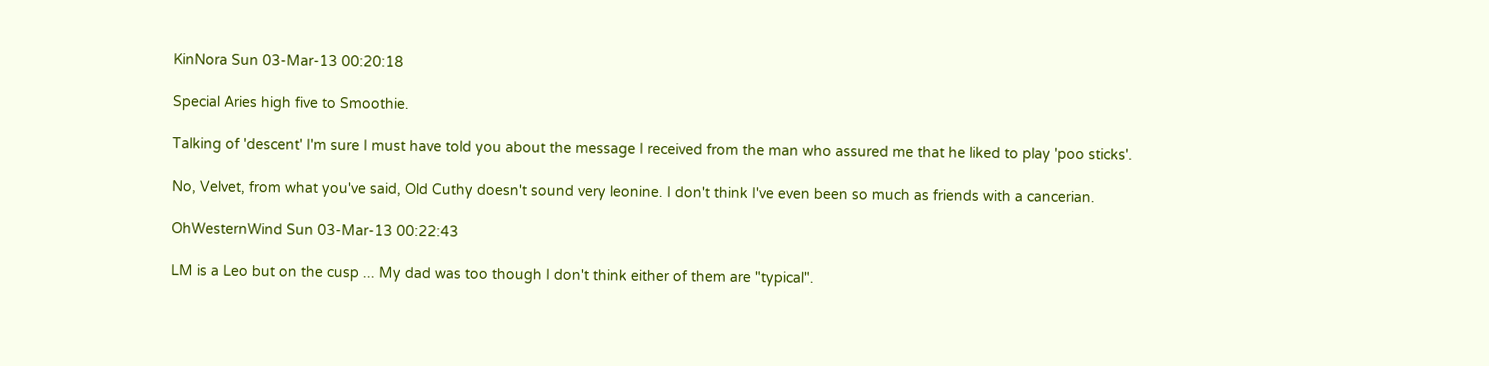KinNora Sun 03-Mar-13 00:20:18

Special Aries high five to Smoothie.

Talking of 'descent' I'm sure I must have told you about the message I received from the man who assured me that he liked to play 'poo sticks'.

No, Velvet, from what you've said, Old Cuthy doesn't sound very leonine. I don't think I've even been so much as friends with a cancerian.

OhWesternWind Sun 03-Mar-13 00:22:43

LM is a Leo but on the cusp ... My dad was too though I don't think either of them are "typical".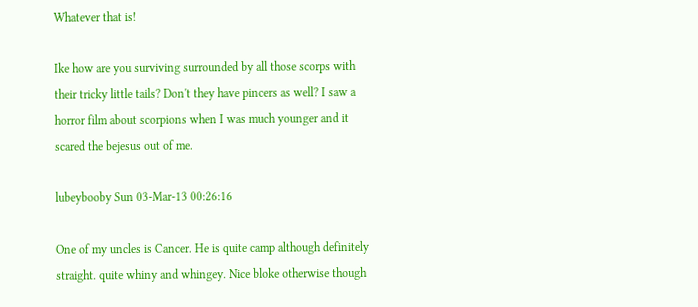Whatever that is!

Ike how are you surviving surrounded by all those scorps with their tricky little tails? Don't they have pincers as well? I saw a horror film about scorpions when I was much younger and it scared the bejesus out of me.

lubeybooby Sun 03-Mar-13 00:26:16

One of my uncles is Cancer. He is quite camp although definitely straight. quite whiny and whingey. Nice bloke otherwise though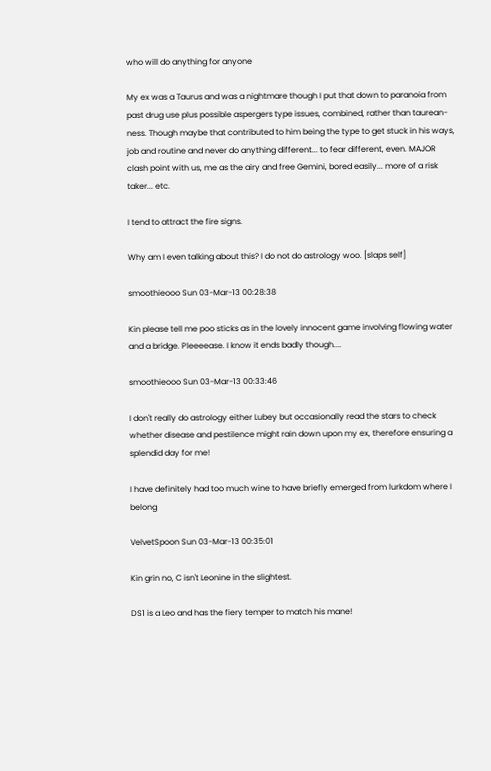who will do anything for anyone

My ex was a Taurus and was a nightmare though I put that down to paranoia from past drug use plus possible aspergers type issues, combined, rather than taurean-ness. Though maybe that contributed to him being the type to get stuck in his ways, job and routine and never do anything different... to fear different, even. MAJOR clash point with us, me as the airy and free Gemini, bored easily... more of a risk taker... etc.

I tend to attract the fire signs.

Why am I even talking about this? I do not do astrology woo. [slaps self]

smoothieooo Sun 03-Mar-13 00:28:38

Kin please tell me poo sticks as in the lovely innocent game involving flowing water and a bridge. Pleeeease. I know it ends badly though....

smoothieooo Sun 03-Mar-13 00:33:46

I don't really do astrology either Lubey but occasionally read the stars to check whether disease and pestilence might rain down upon my ex, therefore ensuring a splendid day for me!

I have definitely had too much wine to have briefly emerged from lurkdom where I belong

VelvetSpoon Sun 03-Mar-13 00:35:01

Kin grin no, C isn't Leonine in the slightest.

DS1 is a Leo and has the fiery temper to match his mane!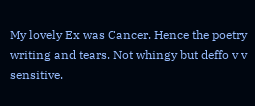My lovely Ex was Cancer. Hence the poetry writing and tears. Not whingy but deffo v v sensitive.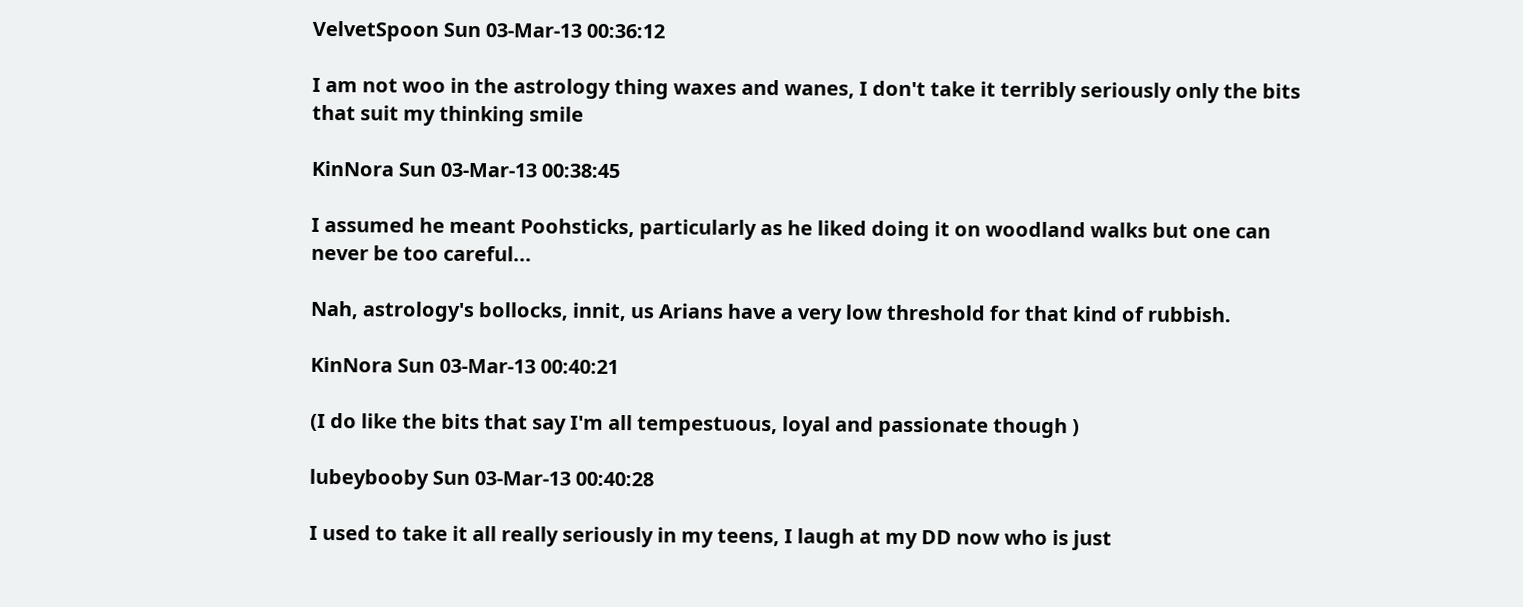VelvetSpoon Sun 03-Mar-13 00:36:12

I am not woo in the astrology thing waxes and wanes, I don't take it terribly seriously only the bits that suit my thinking smile

KinNora Sun 03-Mar-13 00:38:45

I assumed he meant Poohsticks, particularly as he liked doing it on woodland walks but one can never be too careful...

Nah, astrology's bollocks, innit, us Arians have a very low threshold for that kind of rubbish.

KinNora Sun 03-Mar-13 00:40:21

(I do like the bits that say I'm all tempestuous, loyal and passionate though )

lubeybooby Sun 03-Mar-13 00:40:28

I used to take it all really seriously in my teens, I laugh at my DD now who is just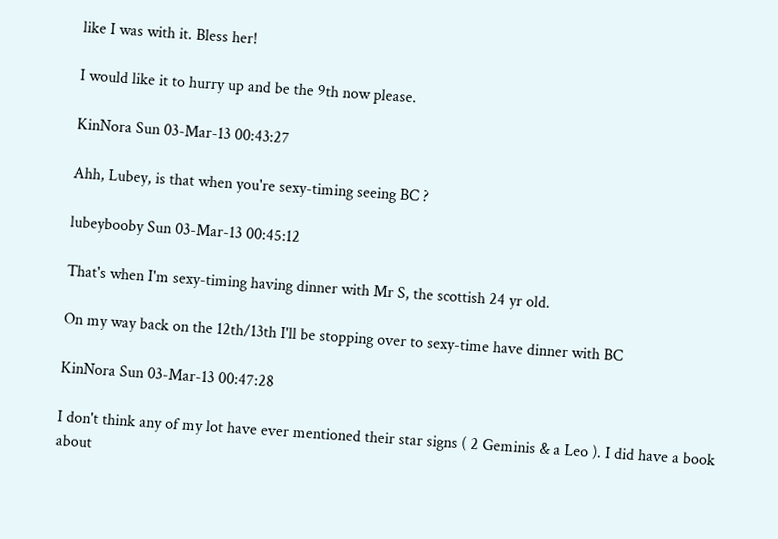like I was with it. Bless her!

I would like it to hurry up and be the 9th now please.

KinNora Sun 03-Mar-13 00:43:27

Ahh, Lubey, is that when you're sexy-timing seeing BC ?

lubeybooby Sun 03-Mar-13 00:45:12

That's when I'm sexy-timing having dinner with Mr S, the scottish 24 yr old.

On my way back on the 12th/13th I'll be stopping over to sexy-time have dinner with BC

KinNora Sun 03-Mar-13 00:47:28

I don't think any of my lot have ever mentioned their star signs ( 2 Geminis & a Leo ). I did have a book about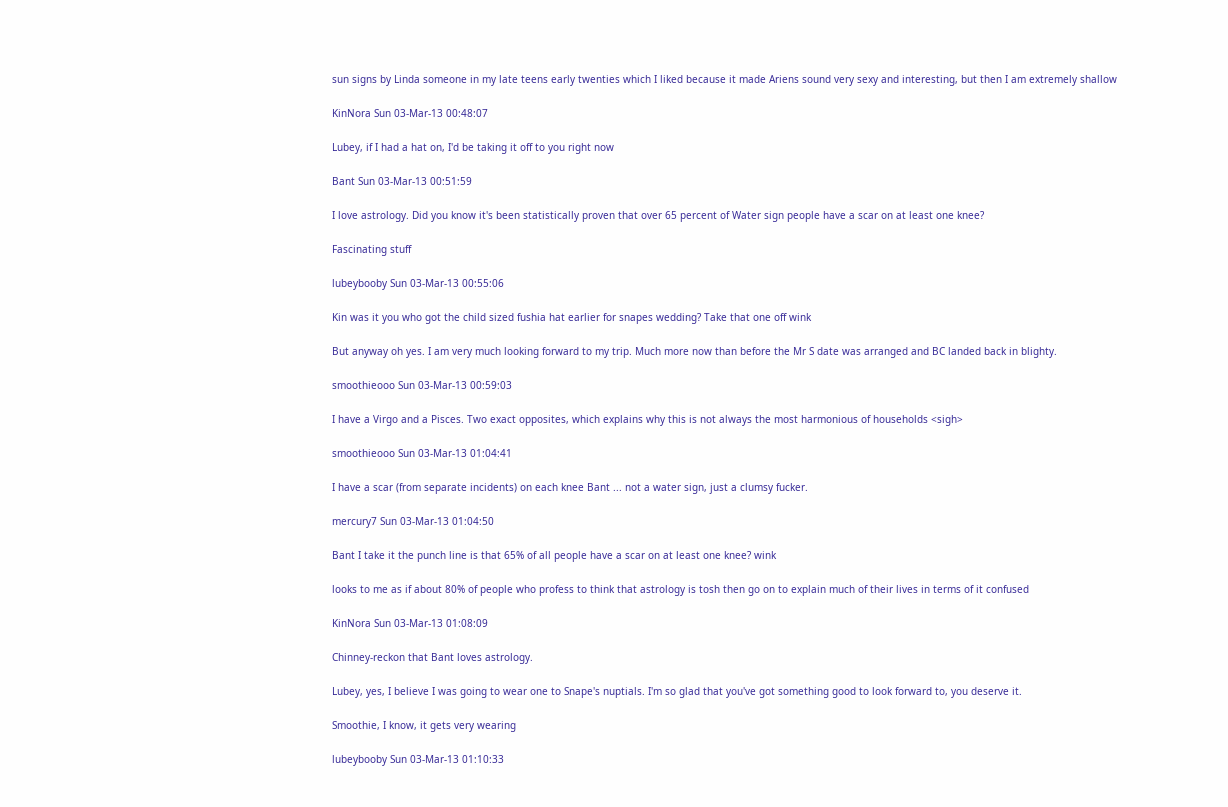sun signs by Linda someone in my late teens early twenties which I liked because it made Ariens sound very sexy and interesting, but then I am extremely shallow

KinNora Sun 03-Mar-13 00:48:07

Lubey, if I had a hat on, I'd be taking it off to you right now

Bant Sun 03-Mar-13 00:51:59

I love astrology. Did you know it's been statistically proven that over 65 percent of Water sign people have a scar on at least one knee?

Fascinating stuff

lubeybooby Sun 03-Mar-13 00:55:06

Kin was it you who got the child sized fushia hat earlier for snapes wedding? Take that one off wink

But anyway oh yes. I am very much looking forward to my trip. Much more now than before the Mr S date was arranged and BC landed back in blighty.

smoothieooo Sun 03-Mar-13 00:59:03

I have a Virgo and a Pisces. Two exact opposites, which explains why this is not always the most harmonious of households <sigh>

smoothieooo Sun 03-Mar-13 01:04:41

I have a scar (from separate incidents) on each knee Bant ... not a water sign, just a clumsy fucker.

mercury7 Sun 03-Mar-13 01:04:50

Bant I take it the punch line is that 65% of all people have a scar on at least one knee? wink

looks to me as if about 80% of people who profess to think that astrology is tosh then go on to explain much of their lives in terms of it confused

KinNora Sun 03-Mar-13 01:08:09

Chinney-reckon that Bant loves astrology.

Lubey, yes, I believe I was going to wear one to Snape's nuptials. I'm so glad that you've got something good to look forward to, you deserve it.

Smoothie, I know, it gets very wearing

lubeybooby Sun 03-Mar-13 01:10:33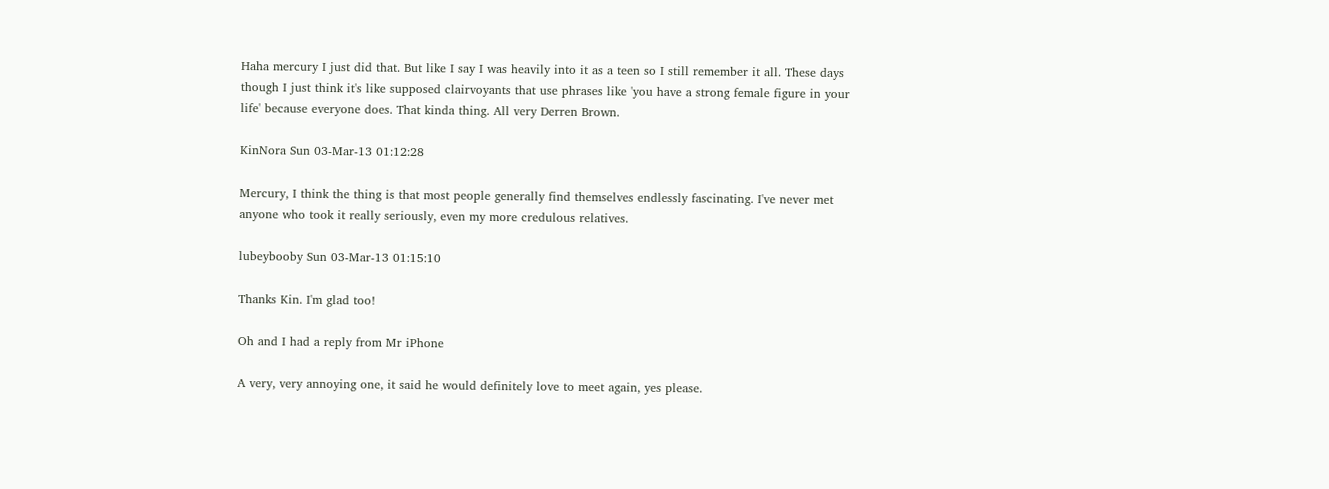Haha mercury I just did that. But like I say I was heavily into it as a teen so I still remember it all. These days though I just think it's like supposed clairvoyants that use phrases like 'you have a strong female figure in your life' because everyone does. That kinda thing. All very Derren Brown.

KinNora Sun 03-Mar-13 01:12:28

Mercury, I think the thing is that most people generally find themselves endlessly fascinating. I've never met anyone who took it really seriously, even my more credulous relatives.

lubeybooby Sun 03-Mar-13 01:15:10

Thanks Kin. I'm glad too!

Oh and I had a reply from Mr iPhone

A very, very annoying one, it said he would definitely love to meet again, yes please.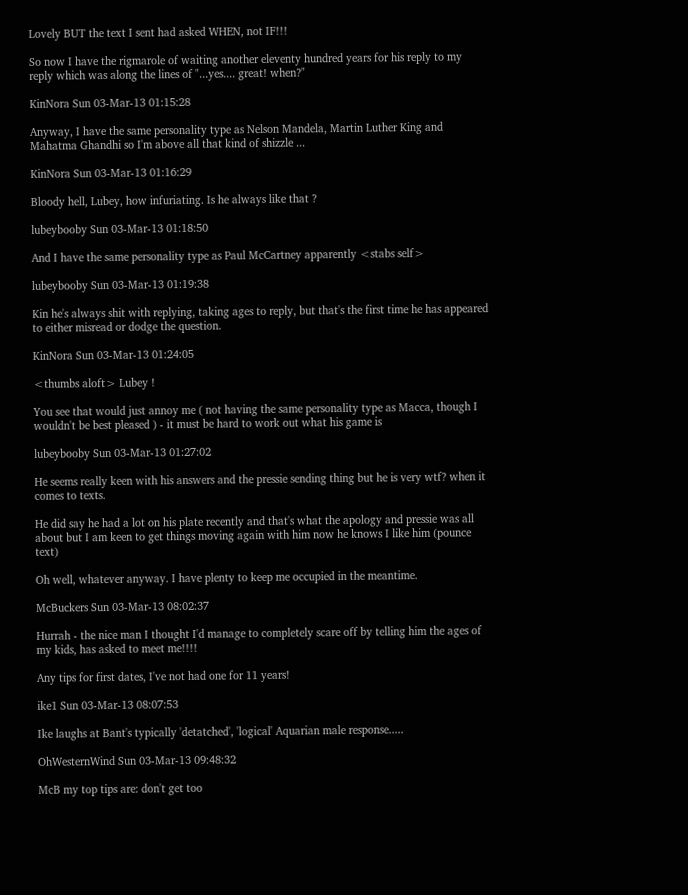Lovely BUT the text I sent had asked WHEN, not IF!!!

So now I have the rigmarole of waiting another eleventy hundred years for his reply to my reply which was along the lines of "...yes.... great! when?"

KinNora Sun 03-Mar-13 01:15:28

Anyway, I have the same personality type as Nelson Mandela, Martin Luther King and Mahatma Ghandhi so I'm above all that kind of shizzle ...

KinNora Sun 03-Mar-13 01:16:29

Bloody hell, Lubey, how infuriating. Is he always like that ?

lubeybooby Sun 03-Mar-13 01:18:50

And I have the same personality type as Paul McCartney apparently <stabs self>

lubeybooby Sun 03-Mar-13 01:19:38

Kin he's always shit with replying, taking ages to reply, but that's the first time he has appeared to either misread or dodge the question.

KinNora Sun 03-Mar-13 01:24:05

<thumbs aloft> Lubey !

You see that would just annoy me ( not having the same personality type as Macca, though I wouldn't be best pleased ) - it must be hard to work out what his game is

lubeybooby Sun 03-Mar-13 01:27:02

He seems really keen with his answers and the pressie sending thing but he is very wtf? when it comes to texts.

He did say he had a lot on his plate recently and that's what the apology and pressie was all about but I am keen to get things moving again with him now he knows I like him (pounce text)

Oh well, whatever anyway. I have plenty to keep me occupied in the meantime.

McBuckers Sun 03-Mar-13 08:02:37

Hurrah - the nice man I thought I'd manage to completely scare off by telling him the ages of my kids, has asked to meet me!!!!

Any tips for first dates, I've not had one for 11 years!

ike1 Sun 03-Mar-13 08:07:53

Ike laughs at Bant's typically 'detatched', 'logical' Aquarian male response.....

OhWesternWind Sun 03-Mar-13 09:48:32

McB my top tips are: don't get too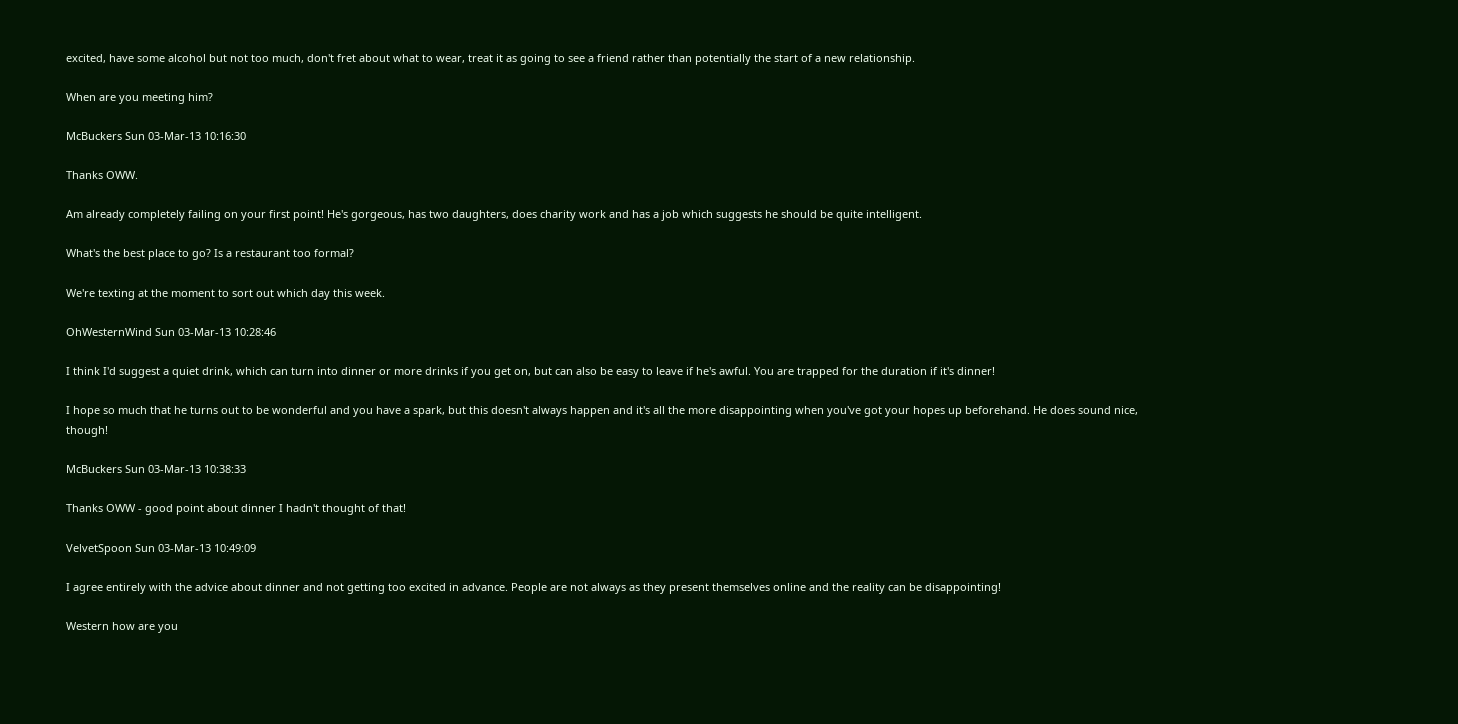excited, have some alcohol but not too much, don't fret about what to wear, treat it as going to see a friend rather than potentially the start of a new relationship.

When are you meeting him?

McBuckers Sun 03-Mar-13 10:16:30

Thanks OWW.

Am already completely failing on your first point! He's gorgeous, has two daughters, does charity work and has a job which suggests he should be quite intelligent.

What's the best place to go? Is a restaurant too formal?

We're texting at the moment to sort out which day this week.

OhWesternWind Sun 03-Mar-13 10:28:46

I think I'd suggest a quiet drink, which can turn into dinner or more drinks if you get on, but can also be easy to leave if he's awful. You are trapped for the duration if it's dinner!

I hope so much that he turns out to be wonderful and you have a spark, but this doesn't always happen and it's all the more disappointing when you've got your hopes up beforehand. He does sound nice, though!

McBuckers Sun 03-Mar-13 10:38:33

Thanks OWW - good point about dinner I hadn't thought of that!

VelvetSpoon Sun 03-Mar-13 10:49:09

I agree entirely with the advice about dinner and not getting too excited in advance. People are not always as they present themselves online and the reality can be disappointing!

Western how are you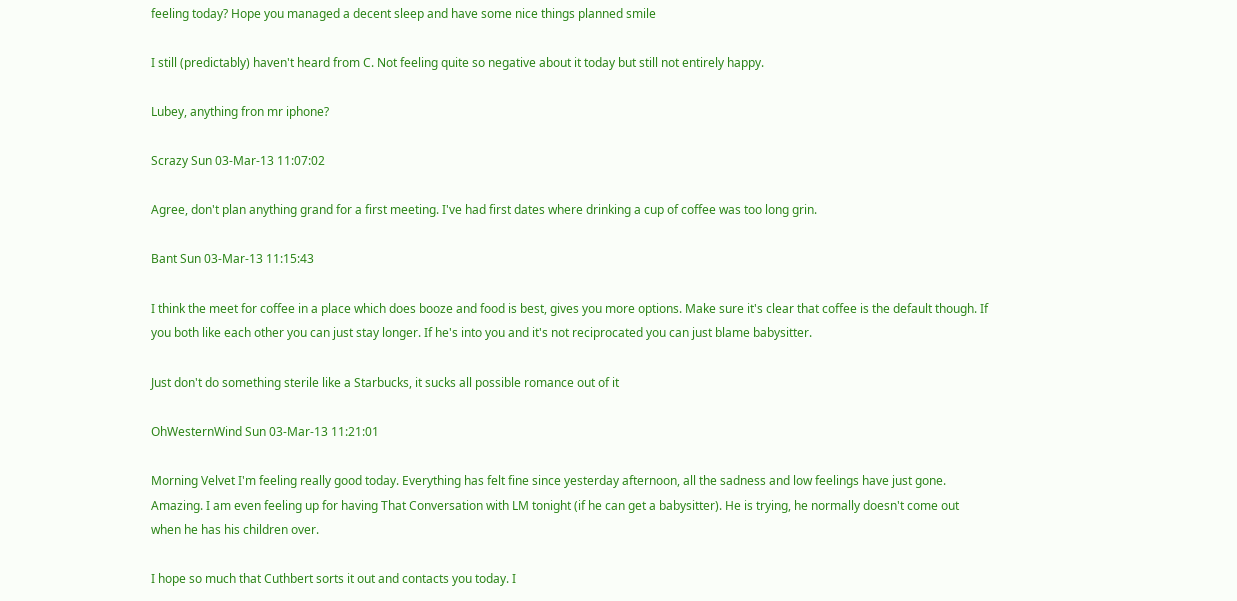feeling today? Hope you managed a decent sleep and have some nice things planned smile

I still (predictably) haven't heard from C. Not feeling quite so negative about it today but still not entirely happy.

Lubey, anything fron mr iphone?

Scrazy Sun 03-Mar-13 11:07:02

Agree, don't plan anything grand for a first meeting. I've had first dates where drinking a cup of coffee was too long grin.

Bant Sun 03-Mar-13 11:15:43

I think the meet for coffee in a place which does booze and food is best, gives you more options. Make sure it's clear that coffee is the default though. If you both like each other you can just stay longer. If he's into you and it's not reciprocated you can just blame babysitter.

Just don't do something sterile like a Starbucks, it sucks all possible romance out of it

OhWesternWind Sun 03-Mar-13 11:21:01

Morning Velvet I'm feeling really good today. Everything has felt fine since yesterday afternoon, all the sadness and low feelings have just gone. Amazing. I am even feeling up for having That Conversation with LM tonight (if he can get a babysitter). He is trying, he normally doesn't come out when he has his children over.

I hope so much that Cuthbert sorts it out and contacts you today. I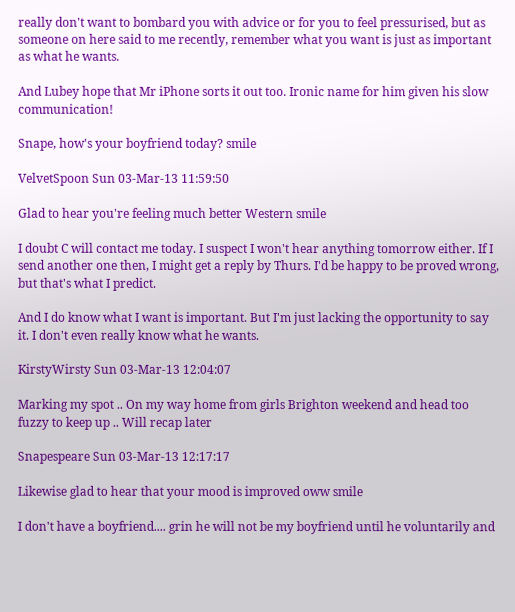really don't want to bombard you with advice or for you to feel pressurised, but as someone on here said to me recently, remember what you want is just as important as what he wants.

And Lubey hope that Mr iPhone sorts it out too. Ironic name for him given his slow communication!

Snape, how's your boyfriend today? smile

VelvetSpoon Sun 03-Mar-13 11:59:50

Glad to hear you're feeling much better Western smile

I doubt C will contact me today. I suspect I won't hear anything tomorrow either. If I send another one then, I might get a reply by Thurs. I'd be happy to be proved wrong, but that's what I predict.

And I do know what I want is important. But I'm just lacking the opportunity to say it. I don't even really know what he wants.

KirstyWirsty Sun 03-Mar-13 12:04:07

Marking my spot .. On my way home from girls Brighton weekend and head too fuzzy to keep up .. Will recap later

Snapespeare Sun 03-Mar-13 12:17:17

Likewise glad to hear that your mood is improved oww smile

I don't have a boyfriend.... grin he will not be my boyfriend until he voluntarily and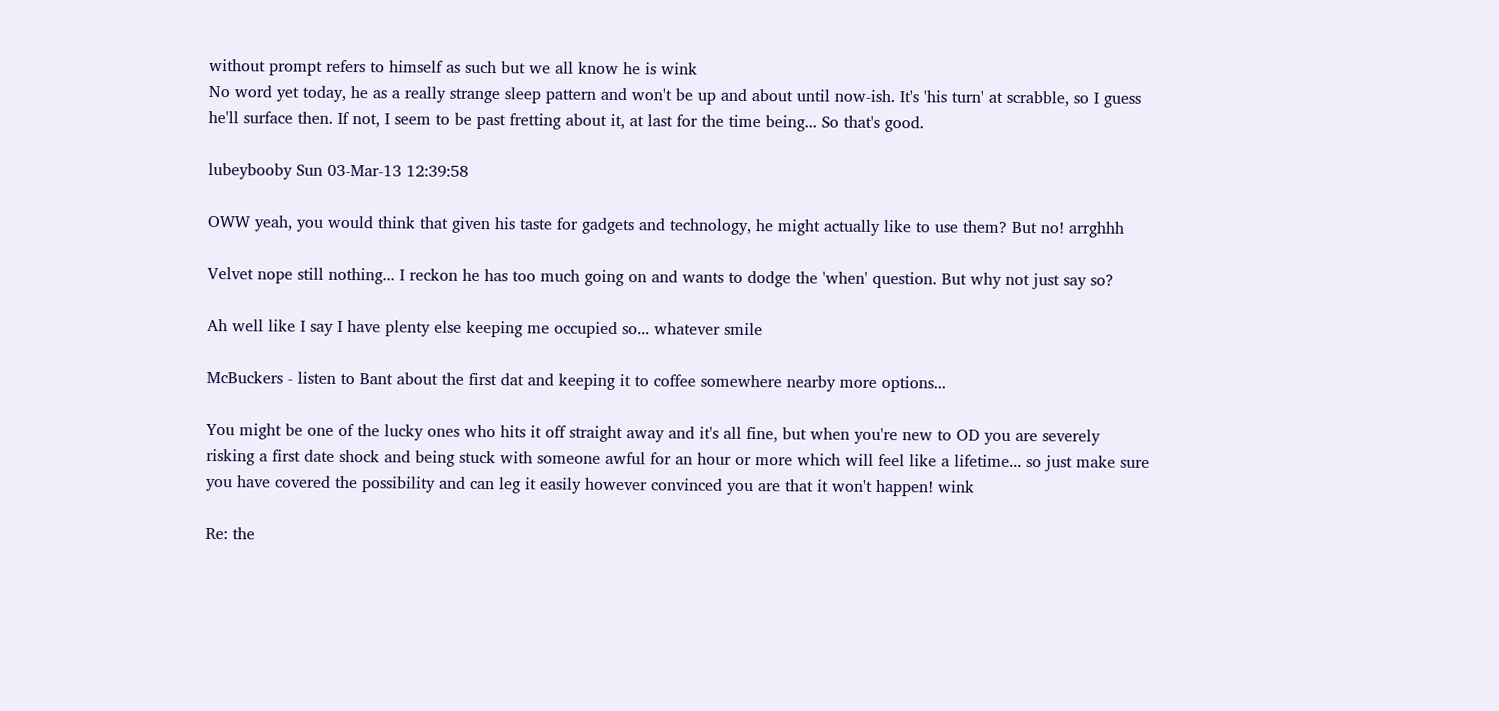without prompt refers to himself as such but we all know he is wink
No word yet today, he as a really strange sleep pattern and won't be up and about until now-ish. It's 'his turn' at scrabble, so I guess he'll surface then. If not, I seem to be past fretting about it, at last for the time being... So that's good.

lubeybooby Sun 03-Mar-13 12:39:58

OWW yeah, you would think that given his taste for gadgets and technology, he might actually like to use them? But no! arrghhh

Velvet nope still nothing... I reckon he has too much going on and wants to dodge the 'when' question. But why not just say so?

Ah well like I say I have plenty else keeping me occupied so... whatever smile

McBuckers - listen to Bant about the first dat and keeping it to coffee somewhere nearby more options...

You might be one of the lucky ones who hits it off straight away and it's all fine, but when you're new to OD you are severely risking a first date shock and being stuck with someone awful for an hour or more which will feel like a lifetime... so just make sure you have covered the possibility and can leg it easily however convinced you are that it won't happen! wink

Re: the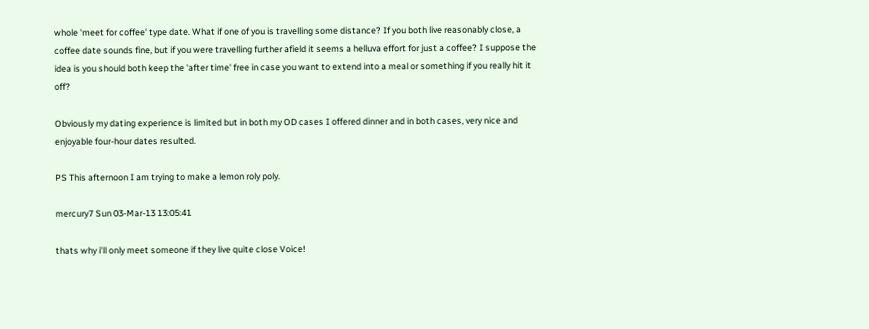whole 'meet for coffee' type date. What if one of you is travelling some distance? If you both live reasonably close, a coffee date sounds fine, but if you were travelling further afield it seems a helluva effort for just a coffee? I suppose the idea is you should both keep the 'after time' free in case you want to extend into a meal or something if you really hit it off?

Obviously my dating experience is limited but in both my OD cases I offered dinner and in both cases, very nice and enjoyable four-hour dates resulted.

PS This afternoon I am trying to make a lemon roly poly.

mercury7 Sun 03-Mar-13 13:05:41

thats why i'll only meet someone if they live quite close Voice!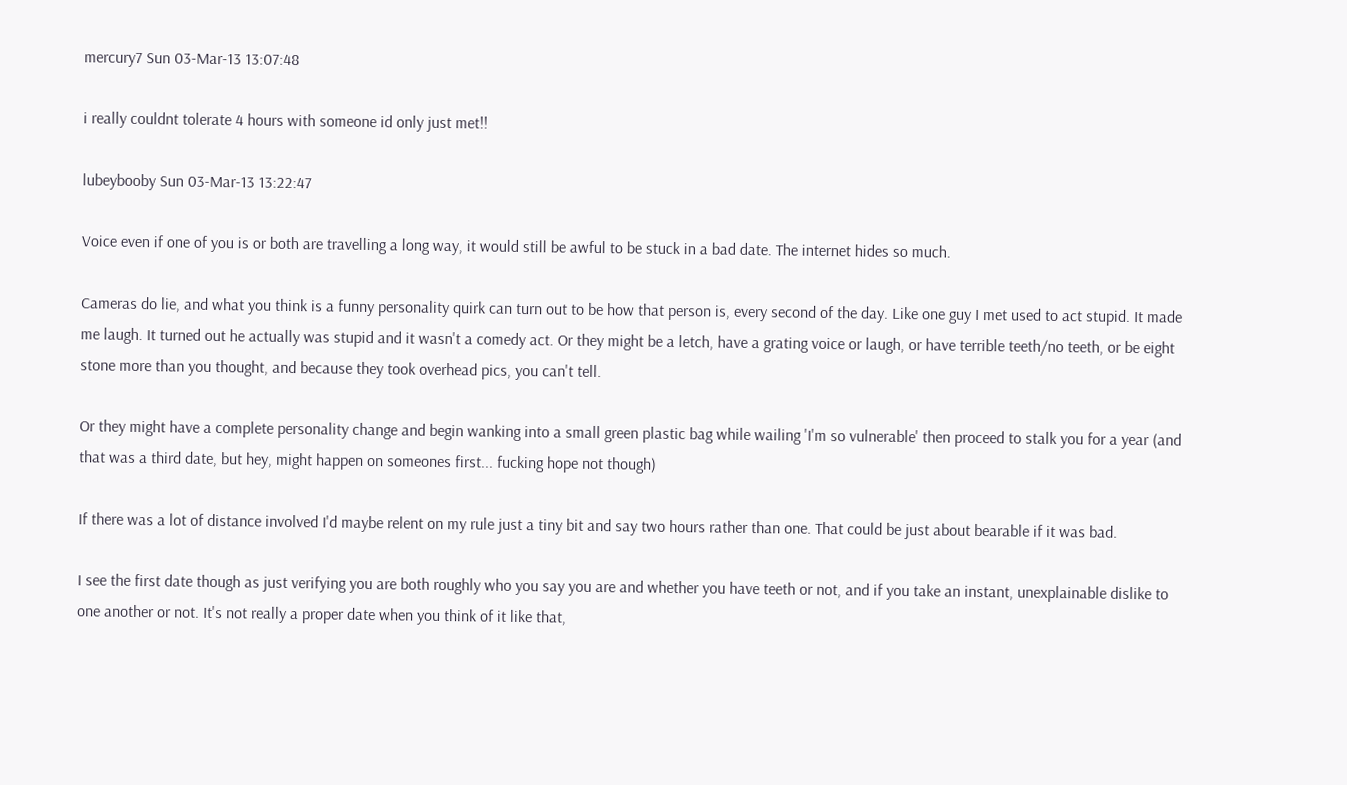mercury7 Sun 03-Mar-13 13:07:48

i really couldnt tolerate 4 hours with someone id only just met!!

lubeybooby Sun 03-Mar-13 13:22:47

Voice even if one of you is or both are travelling a long way, it would still be awful to be stuck in a bad date. The internet hides so much.

Cameras do lie, and what you think is a funny personality quirk can turn out to be how that person is, every second of the day. Like one guy I met used to act stupid. It made me laugh. It turned out he actually was stupid and it wasn't a comedy act. Or they might be a letch, have a grating voice or laugh, or have terrible teeth/no teeth, or be eight stone more than you thought, and because they took overhead pics, you can't tell.

Or they might have a complete personality change and begin wanking into a small green plastic bag while wailing 'I'm so vulnerable' then proceed to stalk you for a year (and that was a third date, but hey, might happen on someones first... fucking hope not though)

If there was a lot of distance involved I'd maybe relent on my rule just a tiny bit and say two hours rather than one. That could be just about bearable if it was bad.

I see the first date though as just verifying you are both roughly who you say you are and whether you have teeth or not, and if you take an instant, unexplainable dislike to one another or not. It's not really a proper date when you think of it like that,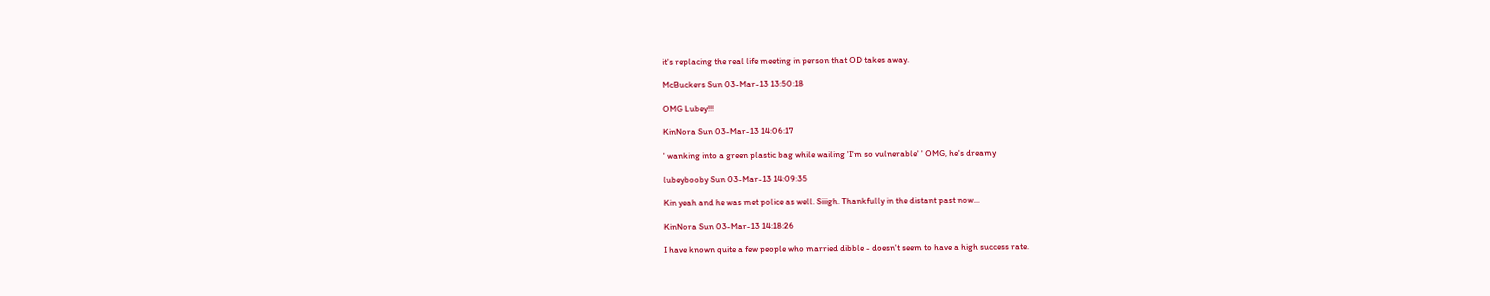it's replacing the real life meeting in person that OD takes away.

McBuckers Sun 03-Mar-13 13:50:18

OMG Lubey!!!

KinNora Sun 03-Mar-13 14:06:17

' wanking into a green plastic bag while wailing 'I'm so vulnerable' ' OMG, he's dreamy

lubeybooby Sun 03-Mar-13 14:09:35

Kin yeah and he was met police as well. Siiigh. Thankfully in the distant past now...

KinNora Sun 03-Mar-13 14:18:26

I have known quite a few people who married dibble - doesn't seem to have a high success rate.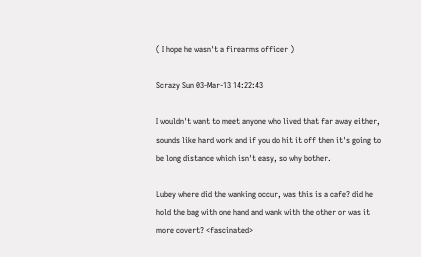( I hope he wasn't a firearms officer )

Scrazy Sun 03-Mar-13 14:22:43

I wouldn't want to meet anyone who lived that far away either, sounds like hard work and if you do hit it off then it's going to be long distance which isn't easy, so why bother.

Lubey where did the wanking occur, was this is a cafe? did he hold the bag with one hand and wank with the other or was it more covert? <fascinated>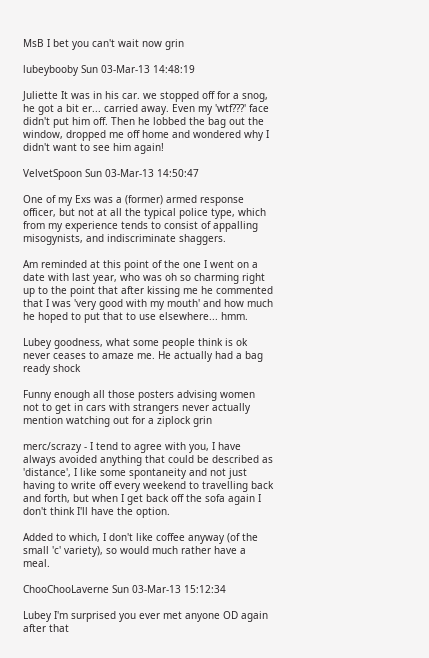MsB I bet you can't wait now grin

lubeybooby Sun 03-Mar-13 14:48:19

Juliette It was in his car. we stopped off for a snog, he got a bit er... carried away. Even my 'wtf???' face didn't put him off. Then he lobbed the bag out the window, dropped me off home and wondered why I didn't want to see him again!

VelvetSpoon Sun 03-Mar-13 14:50:47

One of my Exs was a (former) armed response officer, but not at all the typical police type, which from my experience tends to consist of appalling misogynists, and indiscriminate shaggers.

Am reminded at this point of the one I went on a date with last year, who was oh so charming right up to the point that after kissing me he commented that I was 'very good with my mouth' and how much he hoped to put that to use elsewhere... hmm.

Lubey goodness, what some people think is ok never ceases to amaze me. He actually had a bag ready shock

Funny enough all those posters advising women not to get in cars with strangers never actually mention watching out for a ziplock grin

merc/scrazy - I tend to agree with you, I have always avoided anything that could be described as 'distance', I like some spontaneity and not just having to write off every weekend to travelling back and forth, but when I get back off the sofa again I don't think I'll have the option.

Added to which, I don't like coffee anyway (of the small 'c' variety), so would much rather have a meal.

ChooChooLaverne Sun 03-Mar-13 15:12:34

Lubey I'm surprised you ever met anyone OD again after that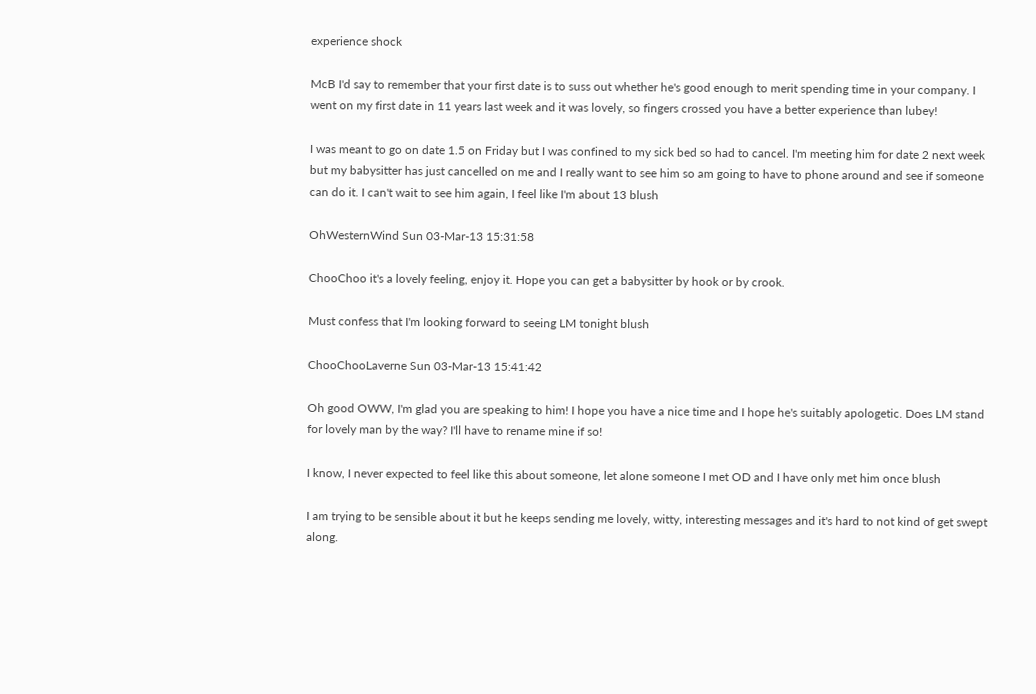experience shock

McB I'd say to remember that your first date is to suss out whether he's good enough to merit spending time in your company. I went on my first date in 11 years last week and it was lovely, so fingers crossed you have a better experience than lubey!

I was meant to go on date 1.5 on Friday but I was confined to my sick bed so had to cancel. I'm meeting him for date 2 next week but my babysitter has just cancelled on me and I really want to see him so am going to have to phone around and see if someone can do it. I can't wait to see him again, I feel like I'm about 13 blush

OhWesternWind Sun 03-Mar-13 15:31:58

ChooChoo it's a lovely feeling, enjoy it. Hope you can get a babysitter by hook or by crook.

Must confess that I'm looking forward to seeing LM tonight blush

ChooChooLaverne Sun 03-Mar-13 15:41:42

Oh good OWW, I'm glad you are speaking to him! I hope you have a nice time and I hope he's suitably apologetic. Does LM stand for lovely man by the way? I'll have to rename mine if so!

I know, I never expected to feel like this about someone, let alone someone I met OD and I have only met him once blush

I am trying to be sensible about it but he keeps sending me lovely, witty, interesting messages and it's hard to not kind of get swept along.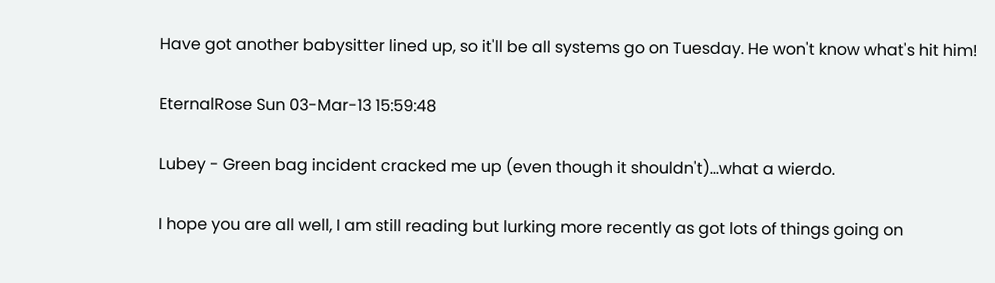Have got another babysitter lined up, so it'll be all systems go on Tuesday. He won't know what's hit him!

EternalRose Sun 03-Mar-13 15:59:48

Lubey - Green bag incident cracked me up (even though it shouldn't)...what a wierdo.

I hope you are all well, I am still reading but lurking more recently as got lots of things going on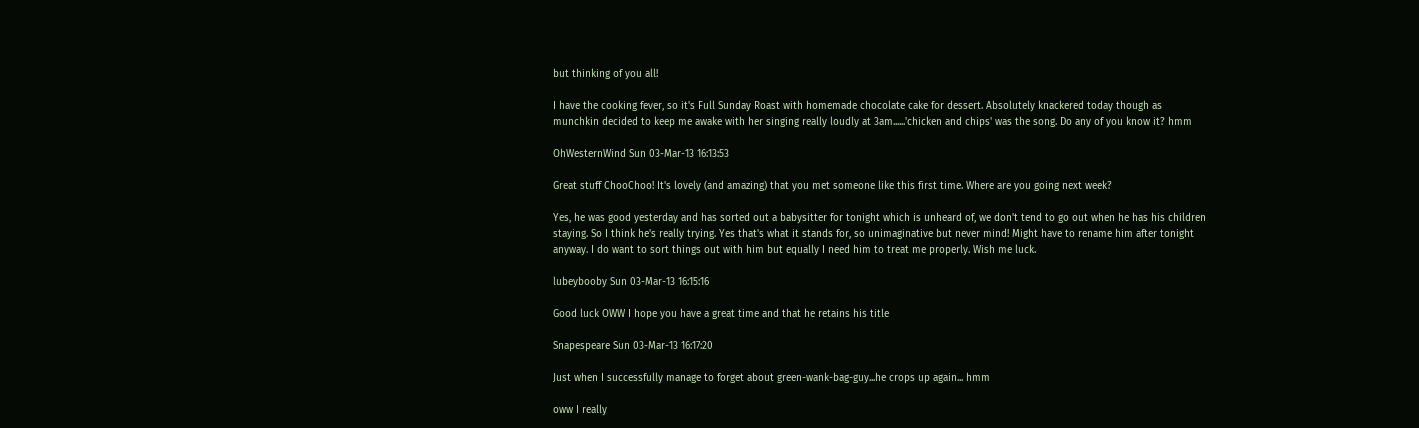but thinking of you all!

I have the cooking fever, so it's Full Sunday Roast with homemade chocolate cake for dessert. Absolutely knackered today though as munchkin decided to keep me awake with her singing really loudly at 3am......'chicken and chips' was the song. Do any of you know it? hmm

OhWesternWind Sun 03-Mar-13 16:13:53

Great stuff ChooChoo! It's lovely (and amazing) that you met someone like this first time. Where are you going next week?

Yes, he was good yesterday and has sorted out a babysitter for tonight which is unheard of, we don't tend to go out when he has his children staying. So I think he's really trying. Yes that's what it stands for, so unimaginative but never mind! Might have to rename him after tonight anyway. I do want to sort things out with him but equally I need him to treat me properly. Wish me luck.

lubeybooby Sun 03-Mar-13 16:15:16

Good luck OWW I hope you have a great time and that he retains his title

Snapespeare Sun 03-Mar-13 16:17:20

Just when I successfully manage to forget about green-wank-bag-guy...he crops up again... hmm

oww I really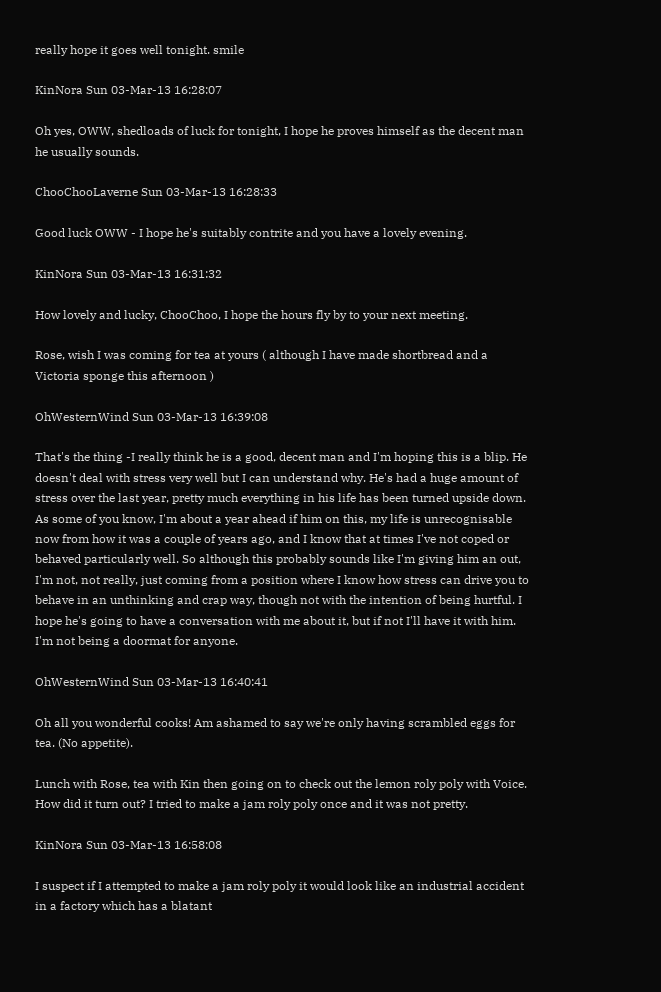really hope it goes well tonight. smile

KinNora Sun 03-Mar-13 16:28:07

Oh yes, OWW, shedloads of luck for tonight, I hope he proves himself as the decent man he usually sounds.

ChooChooLaverne Sun 03-Mar-13 16:28:33

Good luck OWW - I hope he's suitably contrite and you have a lovely evening.

KinNora Sun 03-Mar-13 16:31:32

How lovely and lucky, ChooChoo, I hope the hours fly by to your next meeting.

Rose, wish I was coming for tea at yours ( although I have made shortbread and a Victoria sponge this afternoon )

OhWesternWind Sun 03-Mar-13 16:39:08

That's the thing -I really think he is a good, decent man and I'm hoping this is a blip. He doesn't deal with stress very well but I can understand why. He's had a huge amount of stress over the last year, pretty much everything in his life has been turned upside down. As some of you know, I'm about a year ahead if him on this, my life is unrecognisable now from how it was a couple of years ago, and I know that at times I've not coped or behaved particularly well. So although this probably sounds like I'm giving him an out, I'm not, not really, just coming from a position where I know how stress can drive you to behave in an unthinking and crap way, though not with the intention of being hurtful. I hope he's going to have a conversation with me about it, but if not I'll have it with him. I'm not being a doormat for anyone.

OhWesternWind Sun 03-Mar-13 16:40:41

Oh all you wonderful cooks! Am ashamed to say we're only having scrambled eggs for tea. (No appetite).

Lunch with Rose, tea with Kin then going on to check out the lemon roly poly with Voice. How did it turn out? I tried to make a jam roly poly once and it was not pretty.

KinNora Sun 03-Mar-13 16:58:08

I suspect if I attempted to make a jam roly poly it would look like an industrial accident in a factory which has a blatant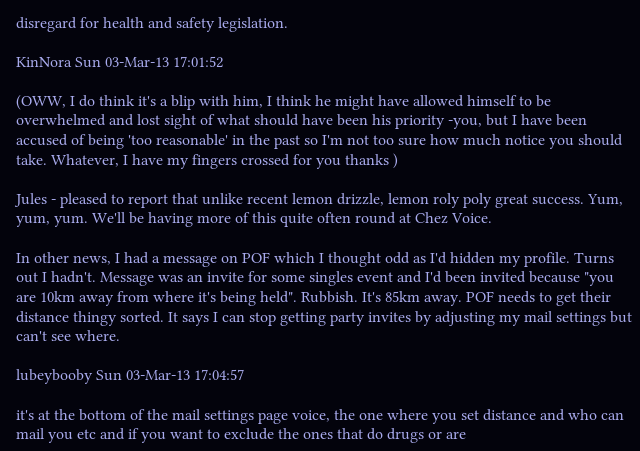disregard for health and safety legislation.

KinNora Sun 03-Mar-13 17:01:52

(OWW, I do think it's a blip with him, I think he might have allowed himself to be overwhelmed and lost sight of what should have been his priority -you, but I have been accused of being 'too reasonable' in the past so I'm not too sure how much notice you should take. Whatever, I have my fingers crossed for you thanks )

Jules - pleased to report that unlike recent lemon drizzle, lemon roly poly great success. Yum, yum, yum. We'll be having more of this quite often round at Chez Voice.

In other news, I had a message on POF which I thought odd as I'd hidden my profile. Turns out I hadn't. Message was an invite for some singles event and I'd been invited because "you are 10km away from where it's being held". Rubbish. It's 85km away. POF needs to get their distance thingy sorted. It says I can stop getting party invites by adjusting my mail settings but can't see where.

lubeybooby Sun 03-Mar-13 17:04:57

it's at the bottom of the mail settings page voice, the one where you set distance and who can mail you etc and if you want to exclude the ones that do drugs or are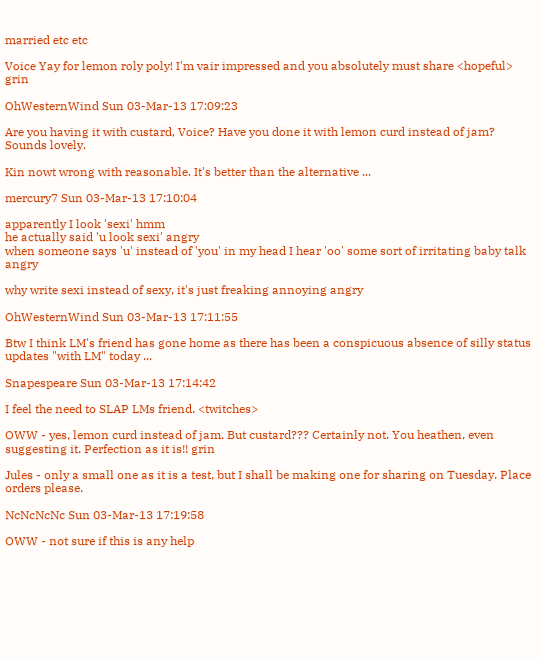married etc etc

Voice Yay for lemon roly poly! I'm vair impressed and you absolutely must share <hopeful> grin

OhWesternWind Sun 03-Mar-13 17:09:23

Are you having it with custard, Voice? Have you done it with lemon curd instead of jam? Sounds lovely.

Kin nowt wrong with reasonable. It's better than the alternative ...

mercury7 Sun 03-Mar-13 17:10:04

apparently I look 'sexi' hmm
he actually said 'u look sexi' angry
when someone says 'u' instead of 'you' in my head I hear 'oo' some sort of irritating baby talk angry

why write sexi instead of sexy, it's just freaking annoying angry

OhWesternWind Sun 03-Mar-13 17:11:55

Btw I think LM's friend has gone home as there has been a conspicuous absence of silly status updates "with LM" today ...

Snapespeare Sun 03-Mar-13 17:14:42

I feel the need to SLAP LMs friend. <twitches>

OWW - yes, lemon curd instead of jam. But custard??? Certainly not. You heathen, even suggesting it. Perfection as it is!! grin

Jules - only a small one as it is a test, but I shall be making one for sharing on Tuesday. Place orders please.

NcNcNcNc Sun 03-Mar-13 17:19:58

OWW - not sure if this is any help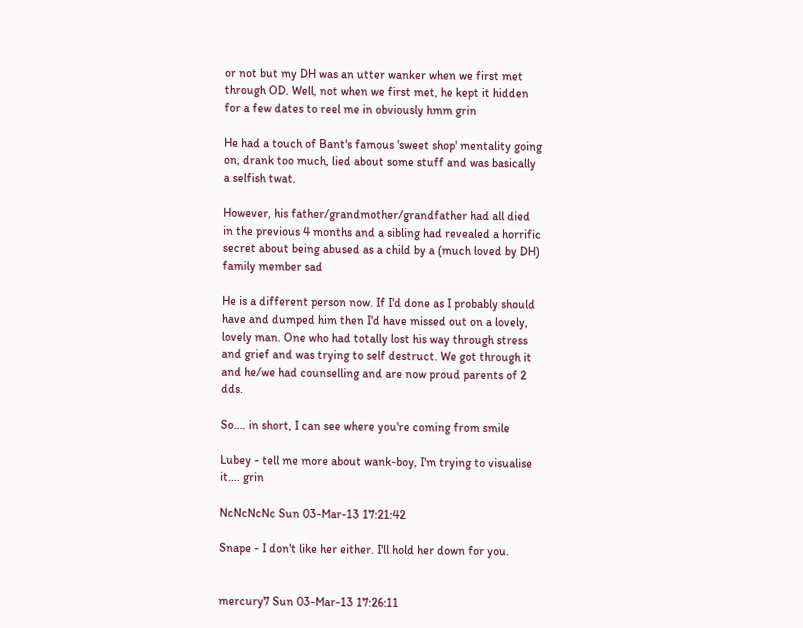or not but my DH was an utter wanker when we first met through OD. Well, not when we first met, he kept it hidden for a few dates to reel me in obviously hmm grin

He had a touch of Bant's famous 'sweet shop' mentality going on, drank too much, lied about some stuff and was basically a selfish twat.

However, his father/grandmother/grandfather had all died in the previous 4 months and a sibling had revealed a horrific secret about being abused as a child by a (much loved by DH) family member sad

He is a different person now. If I'd done as I probably should have and dumped him then I'd have missed out on a lovely, lovely man. One who had totally lost his way through stress and grief and was trying to self destruct. We got through it and he/we had counselling and are now proud parents of 2 dds.

So.... in short, I can see where you're coming from smile

Lubey - tell me more about wank-boy, I'm trying to visualise it.... grin

NcNcNcNc Sun 03-Mar-13 17:21:42

Snape - I don't like her either. I'll hold her down for you.


mercury7 Sun 03-Mar-13 17:26:11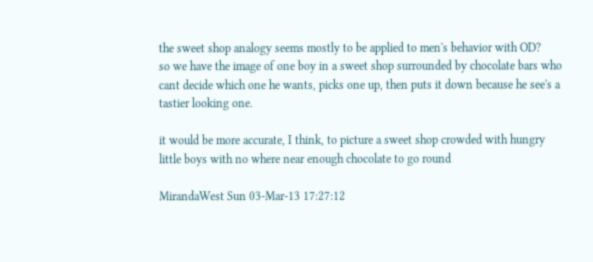the sweet shop analogy seems mostly to be applied to men's behavior with OD?
so we have the image of one boy in a sweet shop surrounded by chocolate bars who cant decide which one he wants, picks one up, then puts it down because he see's a tastier looking one.

it would be more accurate, I think, to picture a sweet shop crowded with hungry little boys with no where near enough chocolate to go round

MirandaWest Sun 03-Mar-13 17:27:12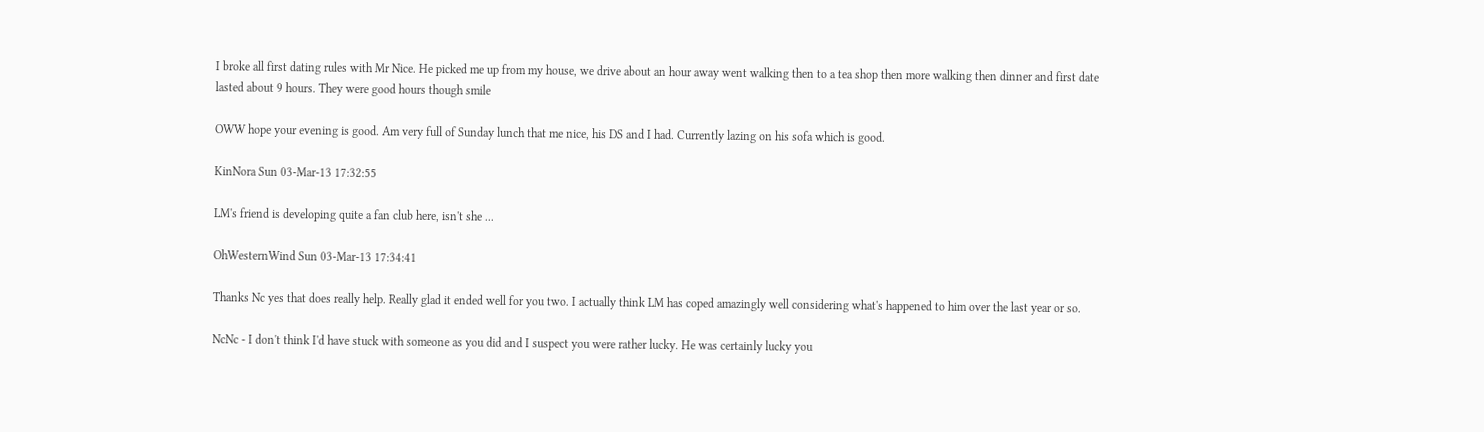I broke all first dating rules with Mr Nice. He picked me up from my house, we drive about an hour away went walking then to a tea shop then more walking then dinner and first date lasted about 9 hours. They were good hours though smile

OWW hope your evening is good. Am very full of Sunday lunch that me nice, his DS and I had. Currently lazing on his sofa which is good.

KinNora Sun 03-Mar-13 17:32:55

LM's friend is developing quite a fan club here, isn't she ...

OhWesternWind Sun 03-Mar-13 17:34:41

Thanks Nc yes that does really help. Really glad it ended well for you two. I actually think LM has coped amazingly well considering what's happened to him over the last year or so.

NcNc - I don't think I'd have stuck with someone as you did and I suspect you were rather lucky. He was certainly lucky you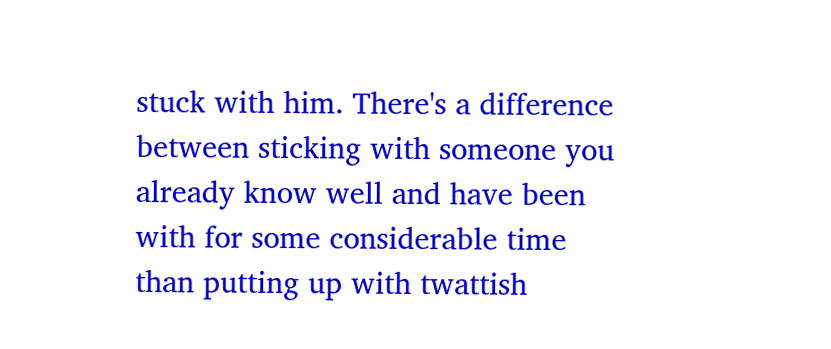stuck with him. There's a difference between sticking with someone you already know well and have been with for some considerable time than putting up with twattish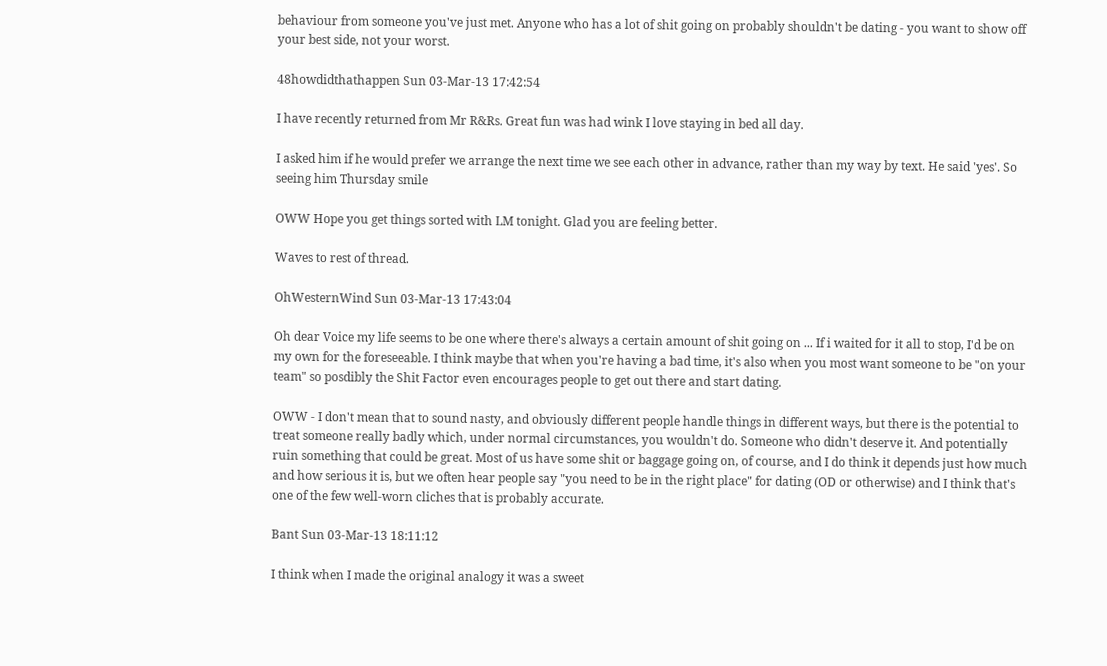behaviour from someone you've just met. Anyone who has a lot of shit going on probably shouldn't be dating - you want to show off your best side, not your worst.

48howdidthathappen Sun 03-Mar-13 17:42:54

I have recently returned from Mr R&Rs. Great fun was had wink I love staying in bed all day.

I asked him if he would prefer we arrange the next time we see each other in advance, rather than my way by text. He said 'yes'. So seeing him Thursday smile

OWW Hope you get things sorted with LM tonight. Glad you are feeling better.

Waves to rest of thread.

OhWesternWind Sun 03-Mar-13 17:43:04

Oh dear Voice my life seems to be one where there's always a certain amount of shit going on ... If i waited for it all to stop, I'd be on my own for the foreseeable. I think maybe that when you're having a bad time, it's also when you most want someone to be "on your team" so posdibly the Shit Factor even encourages people to get out there and start dating.

OWW - I don't mean that to sound nasty, and obviously different people handle things in different ways, but there is the potential to treat someone really badly which, under normal circumstances, you wouldn't do. Someone who didn't deserve it. And potentially ruin something that could be great. Most of us have some shit or baggage going on, of course, and I do think it depends just how much and how serious it is, but we often hear people say "you need to be in the right place" for dating (OD or otherwise) and I think that's one of the few well-worn cliches that is probably accurate.

Bant Sun 03-Mar-13 18:11:12

I think when I made the original analogy it was a sweet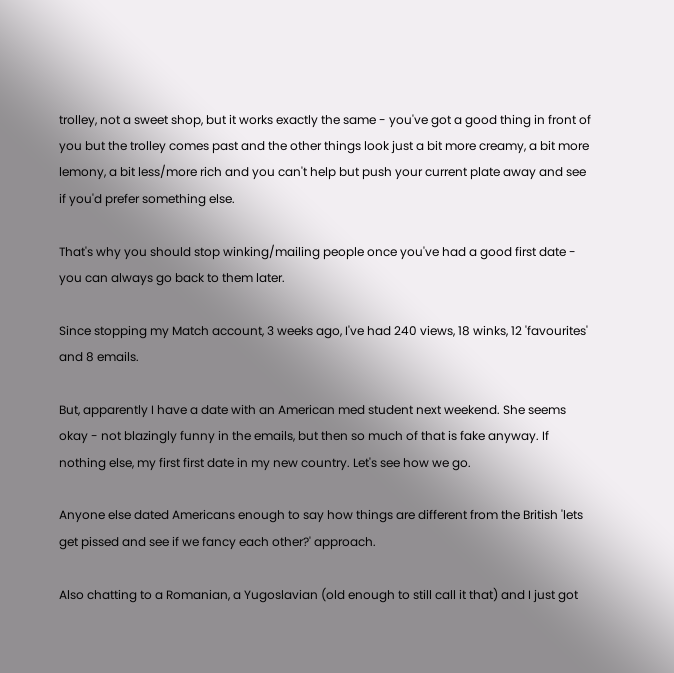trolley, not a sweet shop, but it works exactly the same - you've got a good thing in front of you but the trolley comes past and the other things look just a bit more creamy, a bit more lemony, a bit less/more rich and you can't help but push your current plate away and see if you'd prefer something else.

That's why you should stop winking/mailing people once you've had a good first date - you can always go back to them later.

Since stopping my Match account, 3 weeks ago, I've had 240 views, 18 winks, 12 'favourites' and 8 emails.

But, apparently I have a date with an American med student next weekend. She seems okay - not blazingly funny in the emails, but then so much of that is fake anyway. If nothing else, my first first date in my new country. Let's see how we go.

Anyone else dated Americans enough to say how things are different from the British 'lets get pissed and see if we fancy each other?' approach.

Also chatting to a Romanian, a Yugoslavian (old enough to still call it that) and I just got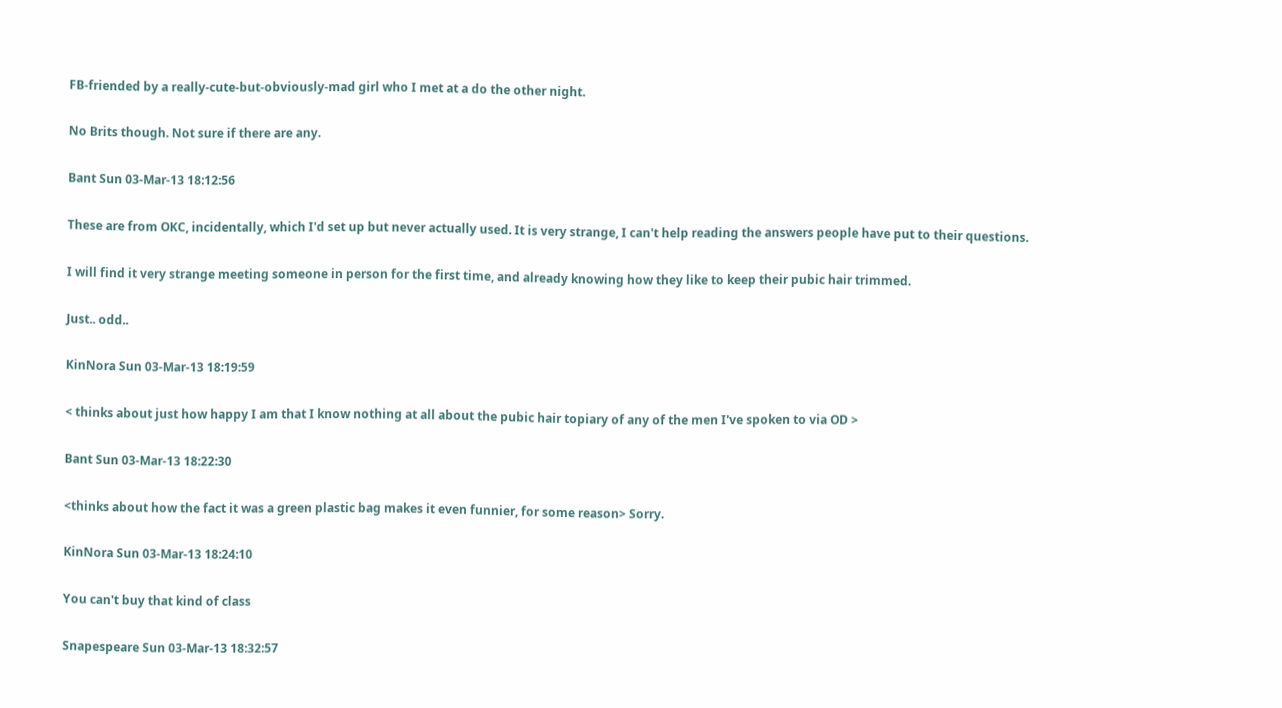FB-friended by a really-cute-but-obviously-mad girl who I met at a do the other night.

No Brits though. Not sure if there are any.

Bant Sun 03-Mar-13 18:12:56

These are from OKC, incidentally, which I'd set up but never actually used. It is very strange, I can't help reading the answers people have put to their questions.

I will find it very strange meeting someone in person for the first time, and already knowing how they like to keep their pubic hair trimmed.

Just.. odd..

KinNora Sun 03-Mar-13 18:19:59

< thinks about just how happy I am that I know nothing at all about the pubic hair topiary of any of the men I've spoken to via OD >

Bant Sun 03-Mar-13 18:22:30

<thinks about how the fact it was a green plastic bag makes it even funnier, for some reason> Sorry.

KinNora Sun 03-Mar-13 18:24:10

You can't buy that kind of class

Snapespeare Sun 03-Mar-13 18:32:57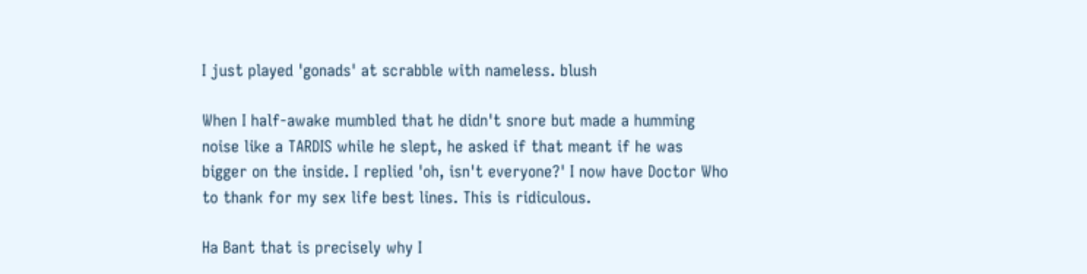I just played 'gonads' at scrabble with nameless. blush

When I half-awake mumbled that he didn't snore but made a humming noise like a TARDIS while he slept, he asked if that meant if he was bigger on the inside. I replied 'oh, isn't everyone?' I now have Doctor Who to thank for my sex life best lines. This is ridiculous.

Ha Bant that is precisely why I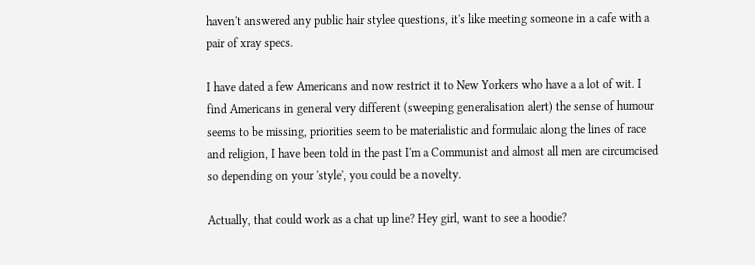haven't answered any public hair stylee questions, it's like meeting someone in a cafe with a pair of xray specs.

I have dated a few Americans and now restrict it to New Yorkers who have a a lot of wit. I find Americans in general very different (sweeping generalisation alert) the sense of humour seems to be missing, priorities seem to be materialistic and formulaic along the lines of race and religion, I have been told in the past I'm a Communist and almost all men are circumcised so depending on your 'style', you could be a novelty.

Actually, that could work as a chat up line? Hey girl, want to see a hoodie?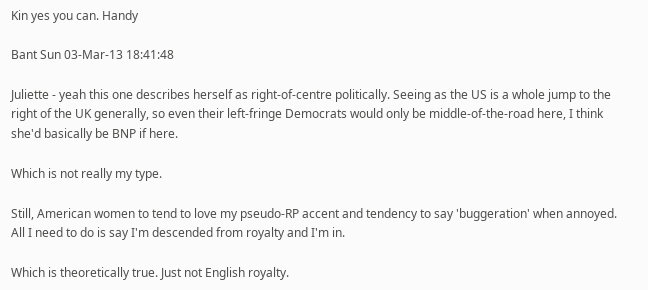Kin yes you can. Handy

Bant Sun 03-Mar-13 18:41:48

Juliette - yeah this one describes herself as right-of-centre politically. Seeing as the US is a whole jump to the right of the UK generally, so even their left-fringe Democrats would only be middle-of-the-road here, I think she'd basically be BNP if here.

Which is not really my type.

Still, American women to tend to love my pseudo-RP accent and tendency to say 'buggeration' when annoyed. All I need to do is say I'm descended from royalty and I'm in.

Which is theoretically true. Just not English royalty.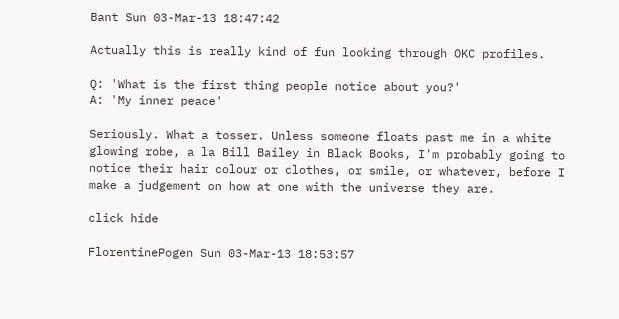Bant Sun 03-Mar-13 18:47:42

Actually this is really kind of fun looking through OKC profiles.

Q: 'What is the first thing people notice about you?'
A: 'My inner peace'

Seriously. What a tosser. Unless someone floats past me in a white glowing robe, a la Bill Bailey in Black Books, I'm probably going to notice their hair colour or clothes, or smile, or whatever, before I make a judgement on how at one with the universe they are.

click hide

FlorentinePogen Sun 03-Mar-13 18:53:57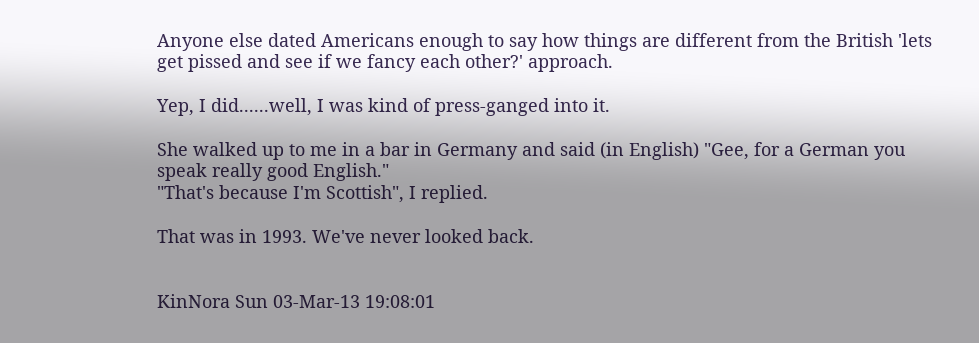Anyone else dated Americans enough to say how things are different from the British 'lets get pissed and see if we fancy each other?' approach.

Yep, I did......well, I was kind of press-ganged into it.

She walked up to me in a bar in Germany and said (in English) "Gee, for a German you speak really good English."
"That's because I'm Scottish", I replied.

That was in 1993. We've never looked back.


KinNora Sun 03-Mar-13 19:08:01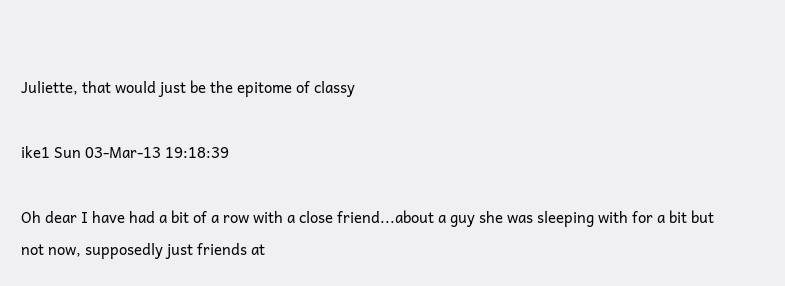Juliette, that would just be the epitome of classy

ike1 Sun 03-Mar-13 19:18:39

Oh dear I have had a bit of a row with a close friend...about a guy she was sleeping with for a bit but not now, supposedly just friends at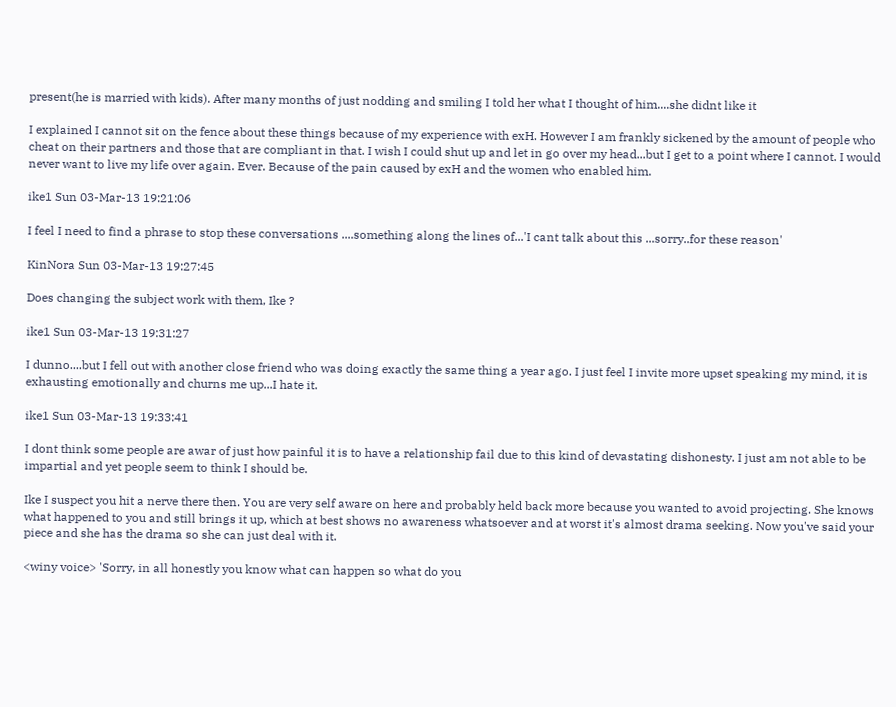present(he is married with kids). After many months of just nodding and smiling I told her what I thought of him....she didnt like it

I explained I cannot sit on the fence about these things because of my experience with exH. However I am frankly sickened by the amount of people who cheat on their partners and those that are compliant in that. I wish I could shut up and let in go over my head...but I get to a point where I cannot. I would never want to live my life over again. Ever. Because of the pain caused by exH and the women who enabled him.

ike1 Sun 03-Mar-13 19:21:06

I feel I need to find a phrase to stop these conversations ....something along the lines of...'I cant talk about this ...sorry..for these reason'

KinNora Sun 03-Mar-13 19:27:45

Does changing the subject work with them, Ike ?

ike1 Sun 03-Mar-13 19:31:27

I dunno....but I fell out with another close friend who was doing exactly the same thing a year ago. I just feel I invite more upset speaking my mind, it is exhausting emotionally and churns me up...I hate it.

ike1 Sun 03-Mar-13 19:33:41

I dont think some people are awar of just how painful it is to have a relationship fail due to this kind of devastating dishonesty. I just am not able to be impartial and yet people seem to think I should be.

Ike I suspect you hit a nerve there then. You are very self aware on here and probably held back more because you wanted to avoid projecting. She knows what happened to you and still brings it up, which at best shows no awareness whatsoever and at worst it's almost drama seeking. Now you've said your piece and she has the drama so she can just deal with it.

<winy voice> 'Sorry, in all honestly you know what can happen so what do you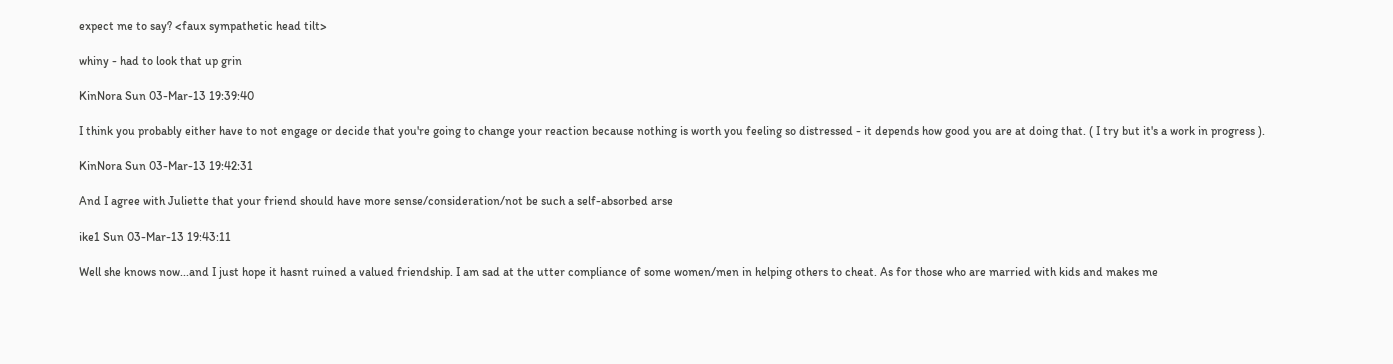expect me to say? <faux sympathetic head tilt>

whiny - had to look that up grin

KinNora Sun 03-Mar-13 19:39:40

I think you probably either have to not engage or decide that you're going to change your reaction because nothing is worth you feeling so distressed - it depends how good you are at doing that. ( I try but it's a work in progress ).

KinNora Sun 03-Mar-13 19:42:31

And I agree with Juliette that your friend should have more sense/consideration/not be such a self-absorbed arse

ike1 Sun 03-Mar-13 19:43:11

Well she knows now...and I just hope it hasnt ruined a valued friendship. I am sad at the utter compliance of some women/men in helping others to cheat. As for those who are married with kids and makes me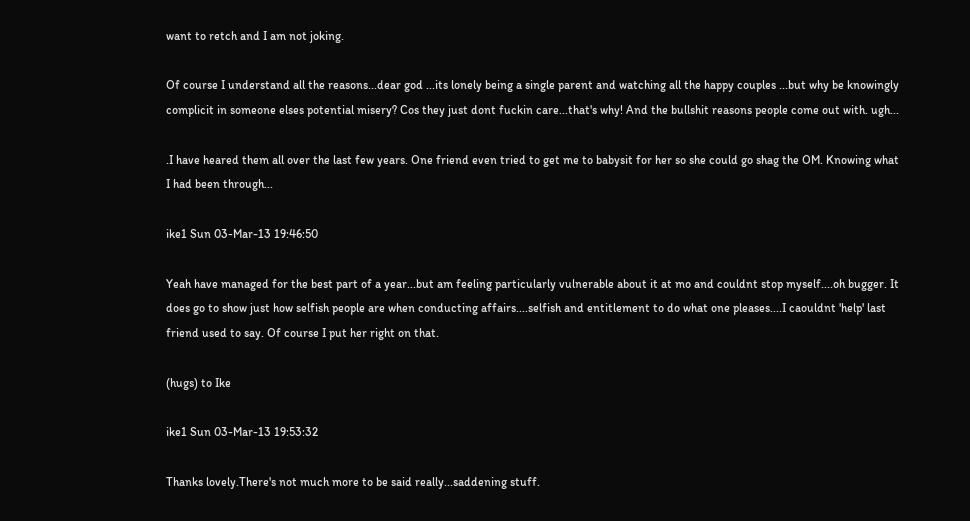want to retch and I am not joking.

Of course I understand all the reasons...dear god ...its lonely being a single parent and watching all the happy couples ...but why be knowingly complicit in someone elses potential misery? Cos they just dont fuckin care...that's why! And the bullshit reasons people come out with. ugh...

.I have heared them all over the last few years. One friend even tried to get me to babysit for her so she could go shag the OM. Knowing what I had been through...

ike1 Sun 03-Mar-13 19:46:50

Yeah have managed for the best part of a year...but am feeling particularly vulnerable about it at mo and couldnt stop myself....oh bugger. It does go to show just how selfish people are when conducting affairs....selfish and entitlement to do what one pleases....I caouldnt 'help' last friend used to say. Of course I put her right on that.

(hugs) to Ike

ike1 Sun 03-Mar-13 19:53:32

Thanks lovely.There's not much more to be said really...saddening stuff.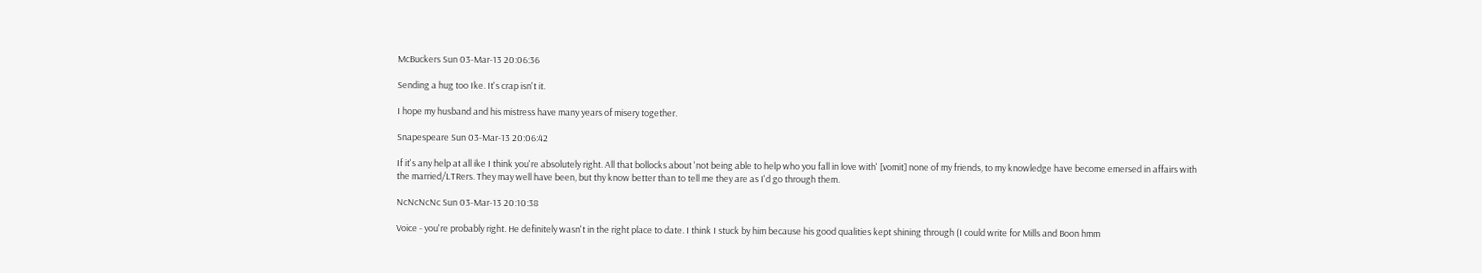McBuckers Sun 03-Mar-13 20:06:36

Sending a hug too Ike. It's crap isn't it.

I hope my husband and his mistress have many years of misery together.

Snapespeare Sun 03-Mar-13 20:06:42

If it's any help at all ike I think you're absolutely right. All that bollocks about 'not being able to help who you fall in love with' [vomit] none of my friends, to my knowledge have become emersed in affairs with the married/LTRers. They may well have been, but thy know better than to tell me they are as I'd go through them.

NcNcNcNc Sun 03-Mar-13 20:10:38

Voice - you're probably right. He definitely wasn't in the right place to date. I think I stuck by him because his good qualities kept shining through (I could write for Mills and Boon hmm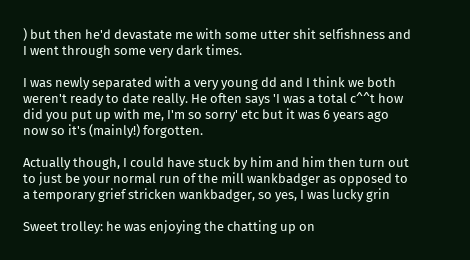) but then he'd devastate me with some utter shit selfishness and I went through some very dark times.

I was newly separated with a very young dd and I think we both weren't ready to date really. He often says 'I was a total c^^t how did you put up with me, I'm so sorry' etc but it was 6 years ago now so it's (mainly!) forgotten.

Actually though, I could have stuck by him and him then turn out to just be your normal run of the mill wankbadger as opposed to a temporary grief stricken wankbadger, so yes, I was lucky grin

Sweet trolley: he was enjoying the chatting up on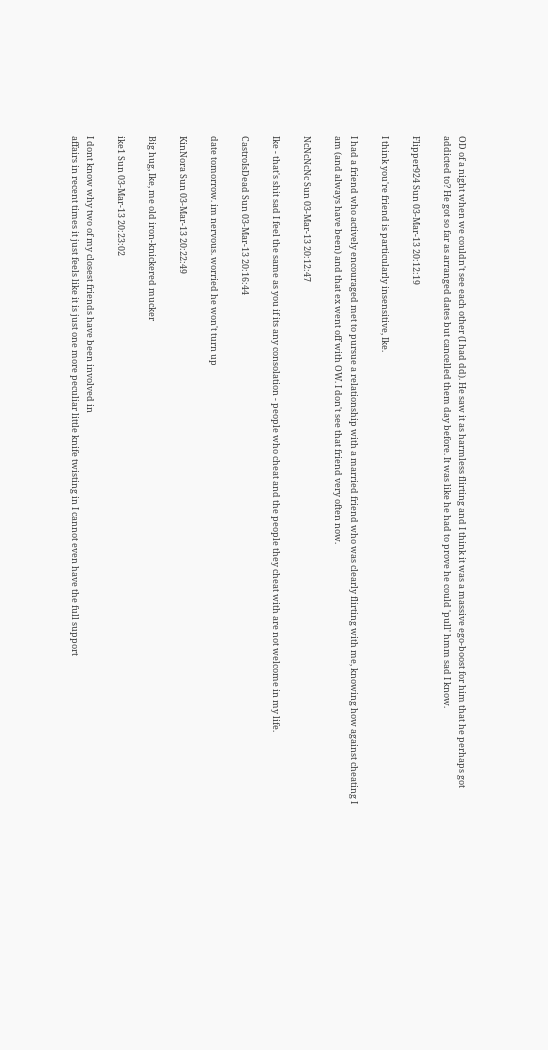OD of a night when we couldn't see each other (I had dd). He saw it as harmless flirting and I think it was a massive ego-boost for him that he perhaps got addicted to? He got so far as arranged dates but cancelled them day before. It was like he had to prove he could 'pull' hmm sad I know.

Flipper924 Sun 03-Mar-13 20:12:19

I think you're friend is particularly insensitive, Ike.

I had a friend who actively encouraged met to pursue a relationship with a married friend who was clearly flirting with me, knowing how against cheating I am (and always have been) and that ex went off with OW. I don't see that friend very often now.

NcNcNcNc Sun 03-Mar-13 20:12:47

Ike - that's shit sad I feel the same as you if its any consolation - people who cheat and the people they cheat with are not welcome in my life.

CastroIsDead Sun 03-Mar-13 20:16:44

date tomorrow. im nervous. worried he won't turn up

KinNora Sun 03-Mar-13 20:22:49

Big hug, Ike, me old iron-knickered mucker

ike1 Sun 03-Mar-13 20:23:02

I dont know why two of my closest friends have been involved in
affairs in recent times it just feels like it is just one more peculiar little knife twisting in I cannot even have the full support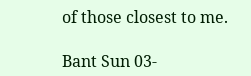of those closest to me.

Bant Sun 03-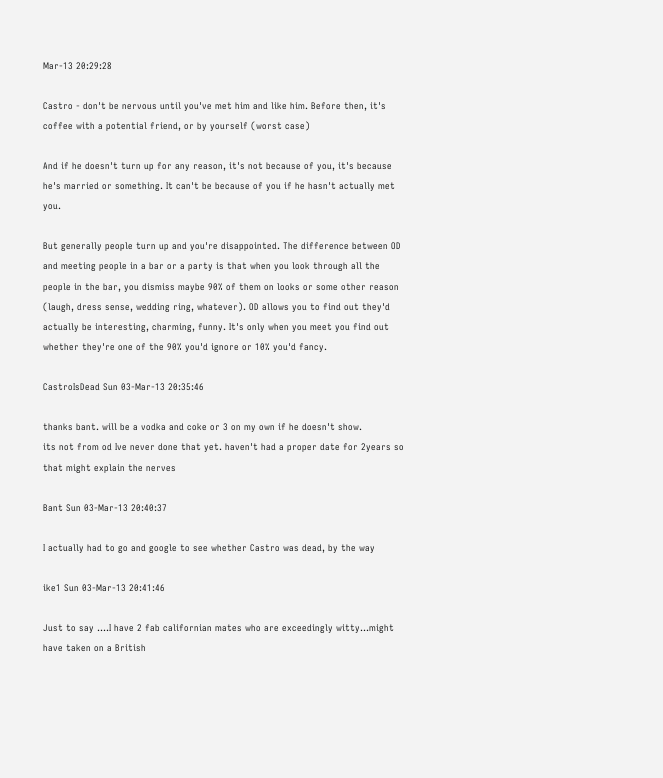Mar-13 20:29:28

Castro - don't be nervous until you've met him and like him. Before then, it's coffee with a potential friend, or by yourself (worst case)

And if he doesn't turn up for any reason, it's not because of you, it's because he's married or something. It can't be because of you if he hasn't actually met you.

But generally people turn up and you're disappointed. The difference between OD and meeting people in a bar or a party is that when you look through all the people in the bar, you dismiss maybe 90% of them on looks or some other reason (laugh, dress sense, wedding ring, whatever). OD allows you to find out they'd actually be interesting, charming, funny. It's only when you meet you find out whether they're one of the 90% you'd ignore or 10% you'd fancy.

CastroIsDead Sun 03-Mar-13 20:35:46

thanks bant. will be a vodka and coke or 3 on my own if he doesn't show.
its not from od Ive never done that yet. haven't had a proper date for 2years so that might explain the nerves

Bant Sun 03-Mar-13 20:40:37

I actually had to go and google to see whether Castro was dead, by the way

ike1 Sun 03-Mar-13 20:41:46

Just to say ....I have 2 fab californian mates who are exceedingly witty...might have taken on a British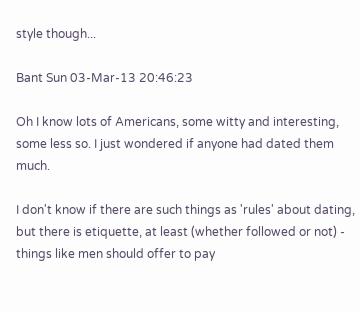style though...

Bant Sun 03-Mar-13 20:46:23

Oh I know lots of Americans, some witty and interesting, some less so. I just wondered if anyone had dated them much.

I don't know if there are such things as 'rules' about dating, but there is etiquette, at least (whether followed or not) - things like men should offer to pay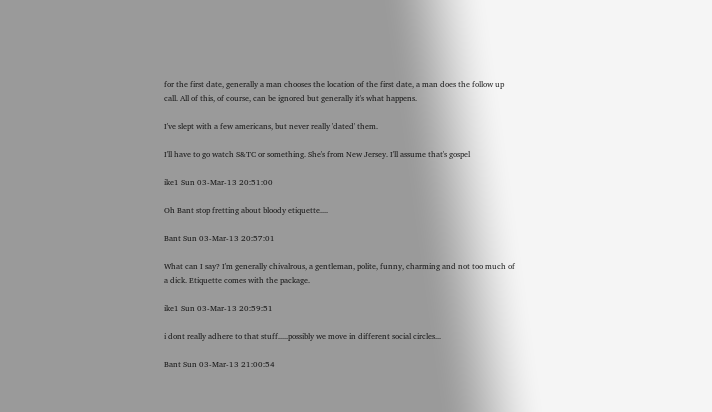for the first date, generally a man chooses the location of the first date, a man does the follow up call. All of this, of course, can be ignored but generally it's what happens.

I've slept with a few americans, but never really 'dated' them.

I'll have to go watch S&TC or something. She's from New Jersey. I'll assume that's gospel

ike1 Sun 03-Mar-13 20:51:00

Oh Bant stop fretting about bloody etiquette....

Bant Sun 03-Mar-13 20:57:01

What can I say? I'm generally chivalrous, a gentleman, polite, funny, charming and not too much of a dick. Etiquette comes with the package.

ike1 Sun 03-Mar-13 20:59:51

i dont really adhere to that stuff.....possibly we move in different social circles...

Bant Sun 03-Mar-13 21:00:54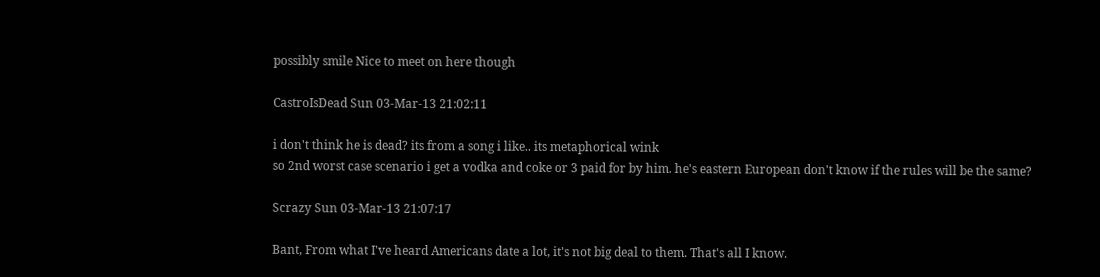possibly smile Nice to meet on here though

CastroIsDead Sun 03-Mar-13 21:02:11

i don't think he is dead? its from a song i like.. its metaphorical wink
so 2nd worst case scenario i get a vodka and coke or 3 paid for by him. he's eastern European don't know if the rules will be the same?

Scrazy Sun 03-Mar-13 21:07:17

Bant, From what I've heard Americans date a lot, it's not big deal to them. That's all I know.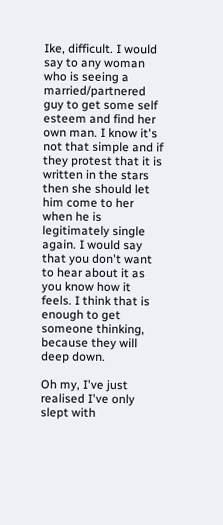Ike, difficult. I would say to any woman who is seeing a married/partnered guy to get some self esteem and find her own man. I know it's not that simple and if they protest that it is written in the stars then she should let him come to her when he is legitimately single again. I would say that you don't want to hear about it as you know how it feels. I think that is enough to get someone thinking, because they will deep down.

Oh my, I've just realised I've only slept with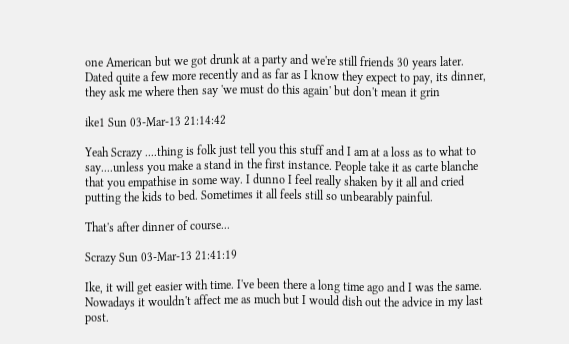one American but we got drunk at a party and we're still friends 30 years later. Dated quite a few more recently and as far as I know they expect to pay, its dinner, they ask me where then say 'we must do this again' but don't mean it grin

ike1 Sun 03-Mar-13 21:14:42

Yeah Scrazy ....thing is folk just tell you this stuff and I am at a loss as to what to say....unless you make a stand in the first instance. People take it as carte blanche that you empathise in some way. I dunno I feel really shaken by it all and cried putting the kids to bed. Sometimes it all feels still so unbearably painful.

That's after dinner of course...

Scrazy Sun 03-Mar-13 21:41:19

Ike, it will get easier with time. I've been there a long time ago and I was the same. Nowadays it wouldn't affect me as much but I would dish out the advice in my last post.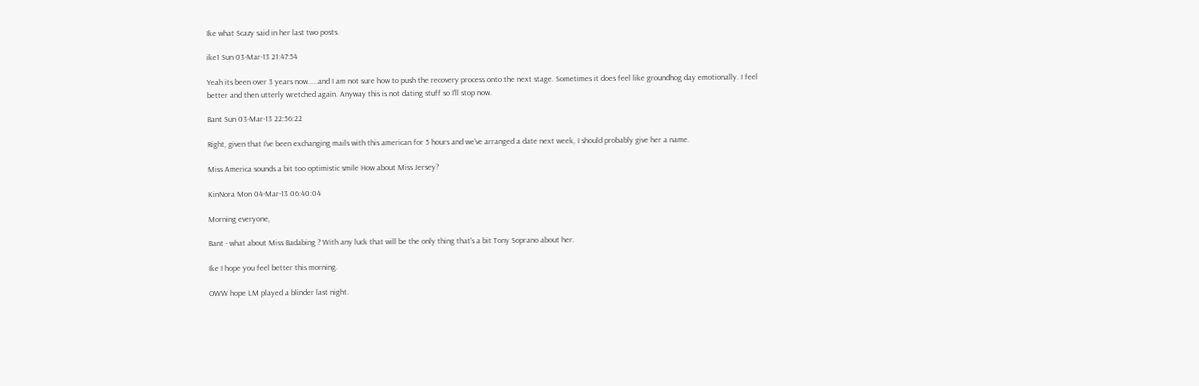Ike what Scazy said in her last two posts.

ike1 Sun 03-Mar-13 21:47:54

Yeah its been over 3 years now.....and I am not sure how to push the recovery process onto the next stage. Sometimes it does feel like groundhog day emotionally. I feel better and then utterly wretched again. Anyway this is not dating stuff so I'll stop now.

Bant Sun 03-Mar-13 22:56:22

Right, given that I've been exchanging mails with this american for 5 hours and we've arranged a date next week, I should probably give her a name.

Miss America sounds a bit too optimistic smile How about Miss Jersey?

KinNora Mon 04-Mar-13 06:40:04

Morning everyone,

Bant - what about Miss Badabing ? With any luck that will be the only thing that's a bit Tony Soprano about her.

Ike I hope you feel better this morning.

OWW hope LM played a blinder last night.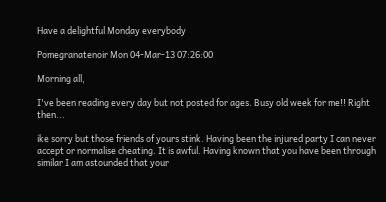Have a delightful Monday everybody

Pomegranatenoir Mon 04-Mar-13 07:26:00

Morning all,

I've been reading every day but not posted for ages. Busy old week for me!! Right then...

ike sorry but those friends of yours stink. Having been the injured party I can never accept or normalise cheating. It is awful. Having known that you have been through similar I am astounded that your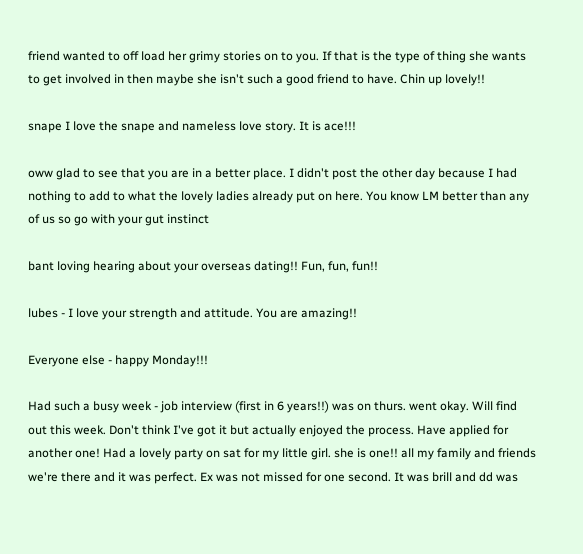friend wanted to off load her grimy stories on to you. If that is the type of thing she wants to get involved in then maybe she isn't such a good friend to have. Chin up lovely!!

snape I love the snape and nameless love story. It is ace!!!

oww glad to see that you are in a better place. I didn't post the other day because I had nothing to add to what the lovely ladies already put on here. You know LM better than any of us so go with your gut instinct

bant loving hearing about your overseas dating!! Fun, fun, fun!!

lubes - I love your strength and attitude. You are amazing!!

Everyone else - happy Monday!!!

Had such a busy week - job interview (first in 6 years!!) was on thurs. went okay. Will find out this week. Don't think I've got it but actually enjoyed the process. Have applied for another one! Had a lovely party on sat for my little girl. she is one!! all my family and friends we're there and it was perfect. Ex was not missed for one second. It was brill and dd was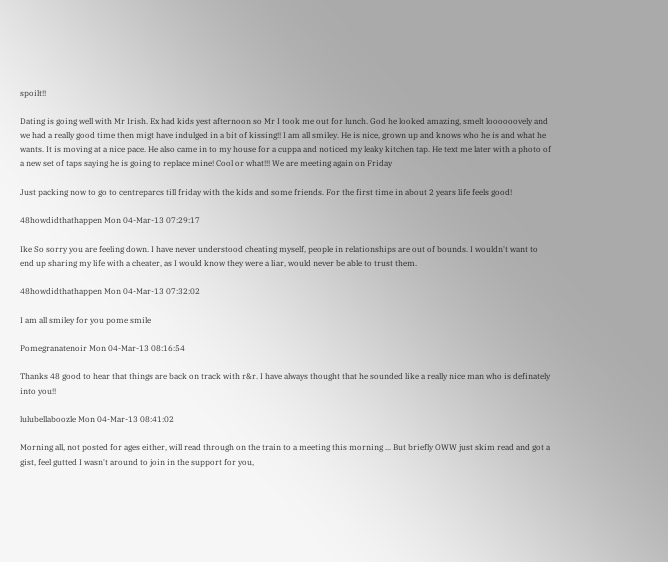spoilt!!

Dating is going well with Mr Irish. Ex had kids yest afternoon so Mr I took me out for lunch. God he looked amazing, smelt loooooovely and we had a really good time then migt have indulged in a bit of kissing!! I am all smiley. He is nice, grown up and knows who he is and what he wants. It is moving at a nice pace. He also came in to my house for a cuppa and noticed my leaky kitchen tap. He text me later with a photo of a new set of taps saying he is going to replace mine! Cool or what!!! We are meeting again on Friday

Just packing now to go to centreparcs till friday with the kids and some friends. For the first time in about 2 years life feels good!

48howdidthathappen Mon 04-Mar-13 07:29:17

Ike So sorry you are feeling down. I have never understood cheating myself, people in relationships are out of bounds. I wouldn't want to end up sharing my life with a cheater, as I would know they were a liar, would never be able to trust them.

48howdidthathappen Mon 04-Mar-13 07:32:02

I am all smiley for you pome smile

Pomegranatenoir Mon 04-Mar-13 08:16:54

Thanks 48 good to hear that things are back on track with r&r. I have always thought that he sounded like a really nice man who is definately into you!!

lulubellaboozle Mon 04-Mar-13 08:41:02

Morning all, not posted for ages either, will read through on the train to a meeting this morning ... But briefly OWW just skim read and got a gist, feel gutted I wasn't around to join in the support for you,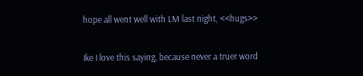hope all went well with LM last night, <<hugs>>

Ike I love this saying, because never a truer word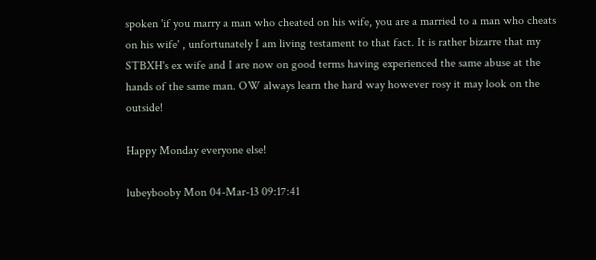spoken 'if you marry a man who cheated on his wife, you are a married to a man who cheats on his wife' , unfortunately I am living testament to that fact. It is rather bizarre that my STBXH's ex wife and I are now on good terms having experienced the same abuse at the hands of the same man. OW always learn the hard way however rosy it may look on the outside!

Happy Monday everyone else!

lubeybooby Mon 04-Mar-13 09:17:41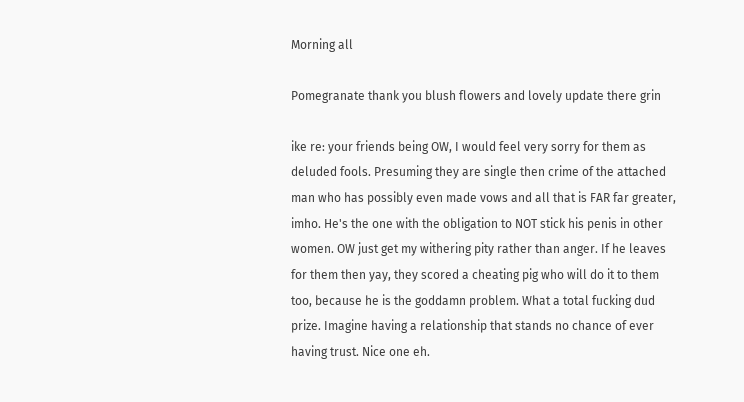Morning all

Pomegranate thank you blush flowers and lovely update there grin

ike re: your friends being OW, I would feel very sorry for them as deluded fools. Presuming they are single then crime of the attached man who has possibly even made vows and all that is FAR far greater, imho. He's the one with the obligation to NOT stick his penis in other women. OW just get my withering pity rather than anger. If he leaves for them then yay, they scored a cheating pig who will do it to them too, because he is the goddamn problem. What a total fucking dud prize. Imagine having a relationship that stands no chance of ever having trust. Nice one eh.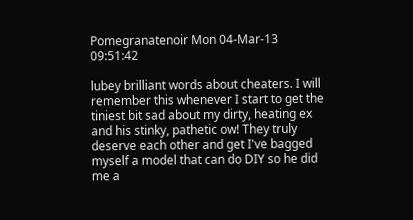Pomegranatenoir Mon 04-Mar-13 09:51:42

lubey brilliant words about cheaters. I will remember this whenever I start to get the tiniest bit sad about my dirty, heating ex and his stinky, pathetic ow! They truly deserve each other and get I've bagged myself a model that can do DIY so he did me a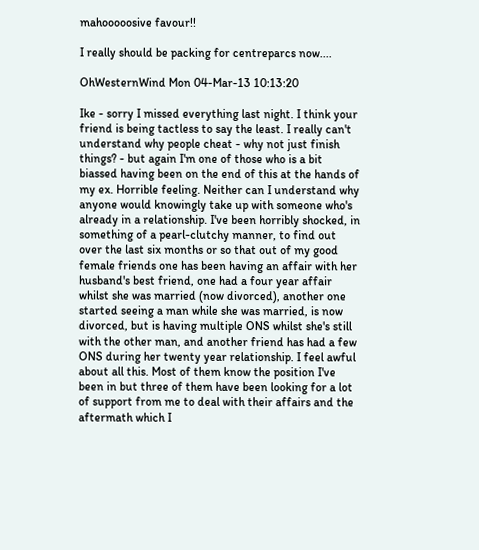mahooooosive favour!!

I really should be packing for centreparcs now....

OhWesternWind Mon 04-Mar-13 10:13:20

Ike - sorry I missed everything last night. I think your friend is being tactless to say the least. I really can't understand why people cheat - why not just finish things? - but again I'm one of those who is a bit biassed having been on the end of this at the hands of my ex. Horrible feeling. Neither can I understand why anyone would knowingly take up with someone who's already in a relationship. I've been horribly shocked, in something of a pearl-clutchy manner, to find out over the last six months or so that out of my good female friends one has been having an affair with her husband's best friend, one had a four year affair whilst she was married (now divorced), another one started seeing a man while she was married, is now divorced, but is having multiple ONS whilst she's still with the other man, and another friend has had a few ONS during her twenty year relationship. I feel awful about all this. Most of them know the position I've been in but three of them have been looking for a lot of support from me to deal with their affairs and the aftermath which I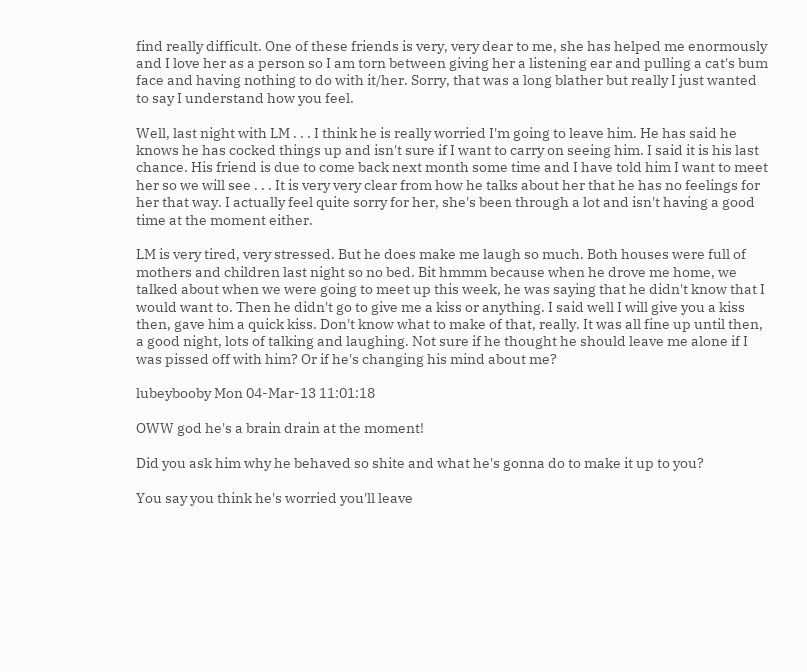find really difficult. One of these friends is very, very dear to me, she has helped me enormously and I love her as a person so I am torn between giving her a listening ear and pulling a cat's bum face and having nothing to do with it/her. Sorry, that was a long blather but really I just wanted to say I understand how you feel.

Well, last night with LM . . . I think he is really worried I'm going to leave him. He has said he knows he has cocked things up and isn't sure if I want to carry on seeing him. I said it is his last chance. His friend is due to come back next month some time and I have told him I want to meet her so we will see . . . It is very very clear from how he talks about her that he has no feelings for her that way. I actually feel quite sorry for her, she's been through a lot and isn't having a good time at the moment either.

LM is very tired, very stressed. But he does make me laugh so much. Both houses were full of mothers and children last night so no bed. Bit hmmm because when he drove me home, we talked about when we were going to meet up this week, he was saying that he didn't know that I would want to. Then he didn't go to give me a kiss or anything. I said well I will give you a kiss then, gave him a quick kiss. Don't know what to make of that, really. It was all fine up until then, a good night, lots of talking and laughing. Not sure if he thought he should leave me alone if I was pissed off with him? Or if he's changing his mind about me?

lubeybooby Mon 04-Mar-13 11:01:18

OWW god he's a brain drain at the moment!

Did you ask him why he behaved so shite and what he's gonna do to make it up to you?

You say you think he's worried you'll leave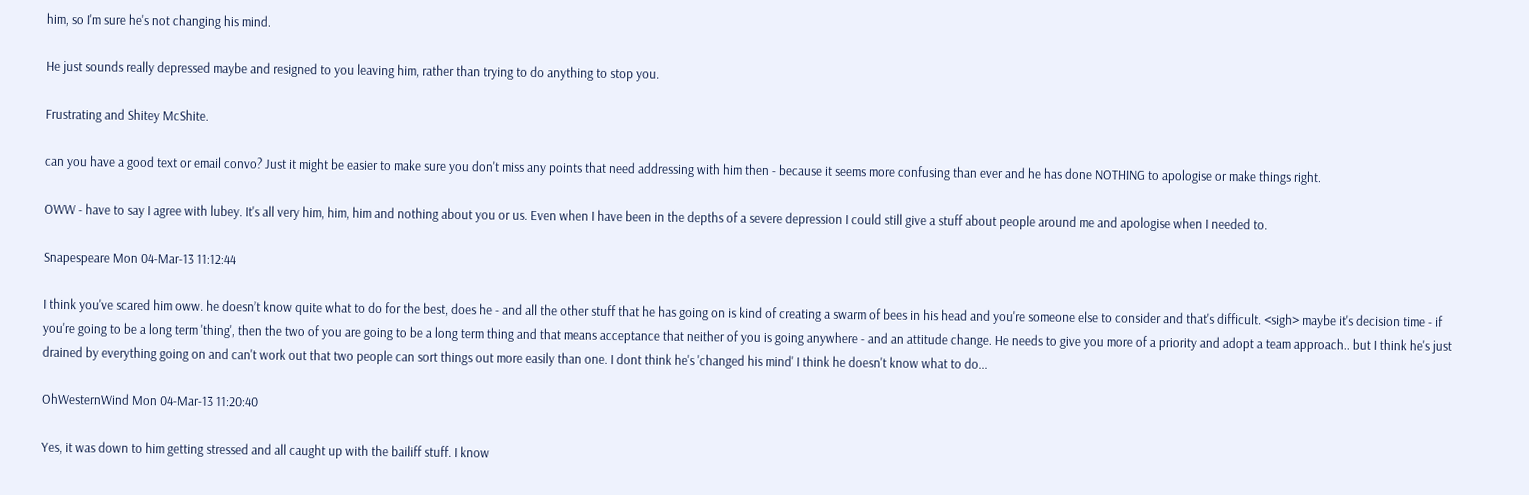him, so I'm sure he's not changing his mind.

He just sounds really depressed maybe and resigned to you leaving him, rather than trying to do anything to stop you.

Frustrating and Shitey McShite.

can you have a good text or email convo? Just it might be easier to make sure you don't miss any points that need addressing with him then - because it seems more confusing than ever and he has done NOTHING to apologise or make things right.

OWW - have to say I agree with lubey. It's all very him, him, him and nothing about you or us. Even when I have been in the depths of a severe depression I could still give a stuff about people around me and apologise when I needed to.

Snapespeare Mon 04-Mar-13 11:12:44

I think you've scared him oww. he doesn’t know quite what to do for the best, does he - and all the other stuff that he has going on is kind of creating a swarm of bees in his head and you're someone else to consider and that's difficult. <sigh> maybe it's decision time - if you're going to be a long term 'thing', then the two of you are going to be a long term thing and that means acceptance that neither of you is going anywhere - and an attitude change. He needs to give you more of a priority and adopt a team approach.. but I think he's just drained by everything going on and can't work out that two people can sort things out more easily than one. I dont think he's 'changed his mind' I think he doesn't know what to do...

OhWesternWind Mon 04-Mar-13 11:20:40

Yes, it was down to him getting stressed and all caught up with the bailiff stuff. I know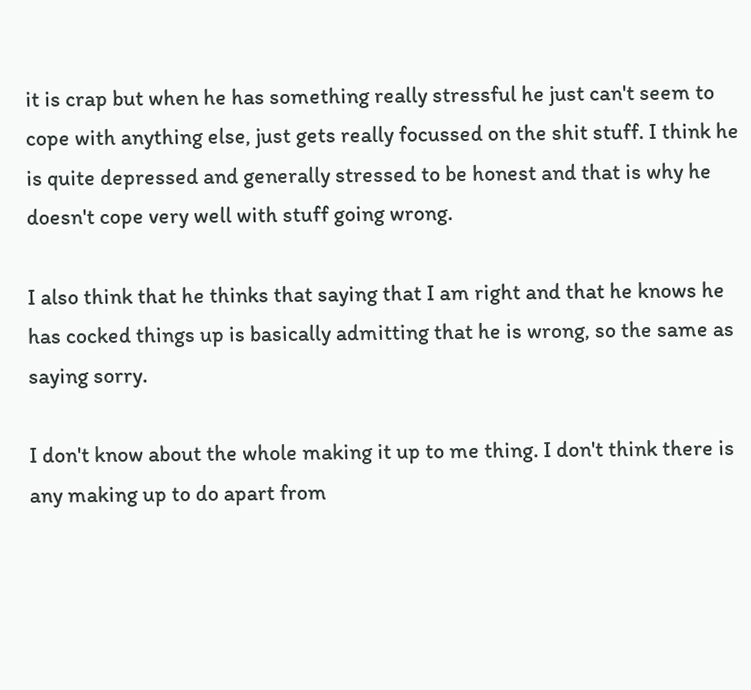it is crap but when he has something really stressful he just can't seem to cope with anything else, just gets really focussed on the shit stuff. I think he is quite depressed and generally stressed to be honest and that is why he doesn't cope very well with stuff going wrong.

I also think that he thinks that saying that I am right and that he knows he has cocked things up is basically admitting that he is wrong, so the same as saying sorry.

I don't know about the whole making it up to me thing. I don't think there is any making up to do apart from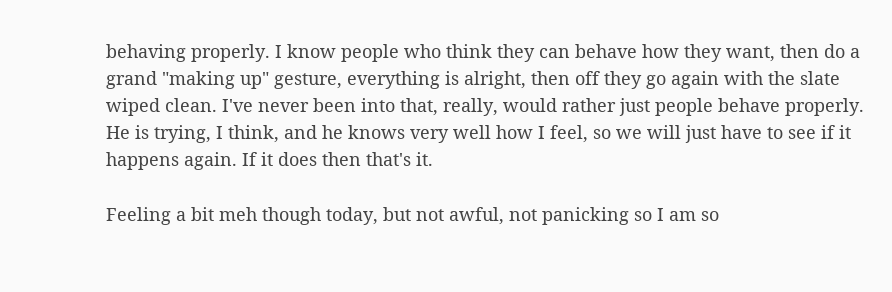behaving properly. I know people who think they can behave how they want, then do a grand "making up" gesture, everything is alright, then off they go again with the slate wiped clean. I've never been into that, really, would rather just people behave properly. He is trying, I think, and he knows very well how I feel, so we will just have to see if it happens again. If it does then that's it.

Feeling a bit meh though today, but not awful, not panicking so I am so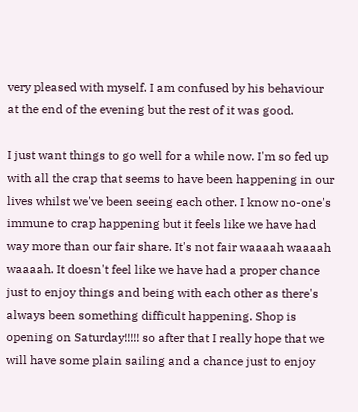very pleased with myself. I am confused by his behaviour at the end of the evening but the rest of it was good.

I just want things to go well for a while now. I'm so fed up with all the crap that seems to have been happening in our lives whilst we've been seeing each other. I know no-one's immune to crap happening but it feels like we have had way more than our fair share. It's not fair waaaah waaaah waaaah. It doesn't feel like we have had a proper chance just to enjoy things and being with each other as there's always been something difficult happening. Shop is opening on Saturday!!!!! so after that I really hope that we will have some plain sailing and a chance just to enjoy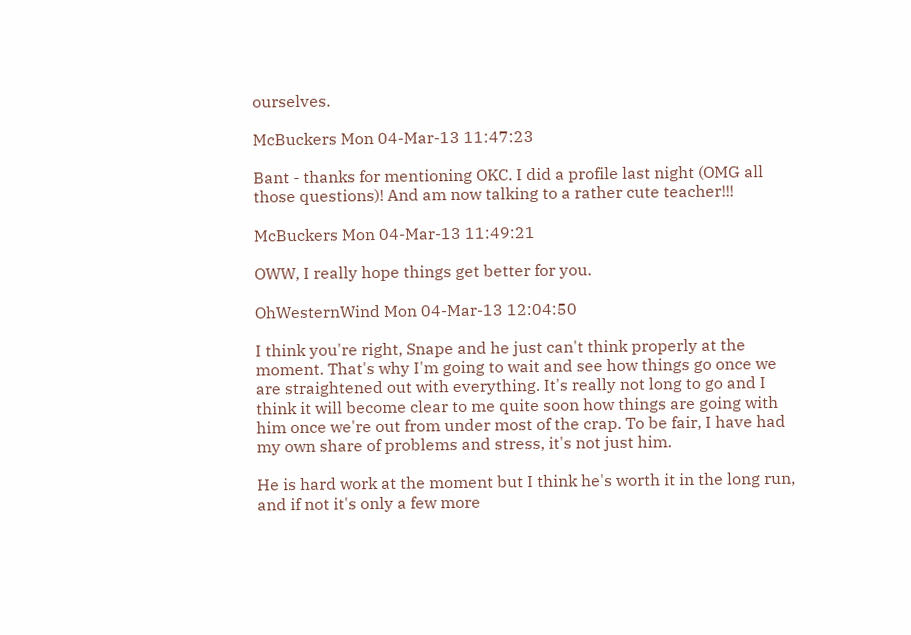ourselves.

McBuckers Mon 04-Mar-13 11:47:23

Bant - thanks for mentioning OKC. I did a profile last night (OMG all those questions)! And am now talking to a rather cute teacher!!!

McBuckers Mon 04-Mar-13 11:49:21

OWW, I really hope things get better for you.

OhWesternWind Mon 04-Mar-13 12:04:50

I think you're right, Snape and he just can't think properly at the moment. That's why I'm going to wait and see how things go once we are straightened out with everything. It's really not long to go and I think it will become clear to me quite soon how things are going with him once we're out from under most of the crap. To be fair, I have had my own share of problems and stress, it's not just him.

He is hard work at the moment but I think he's worth it in the long run, and if not it's only a few more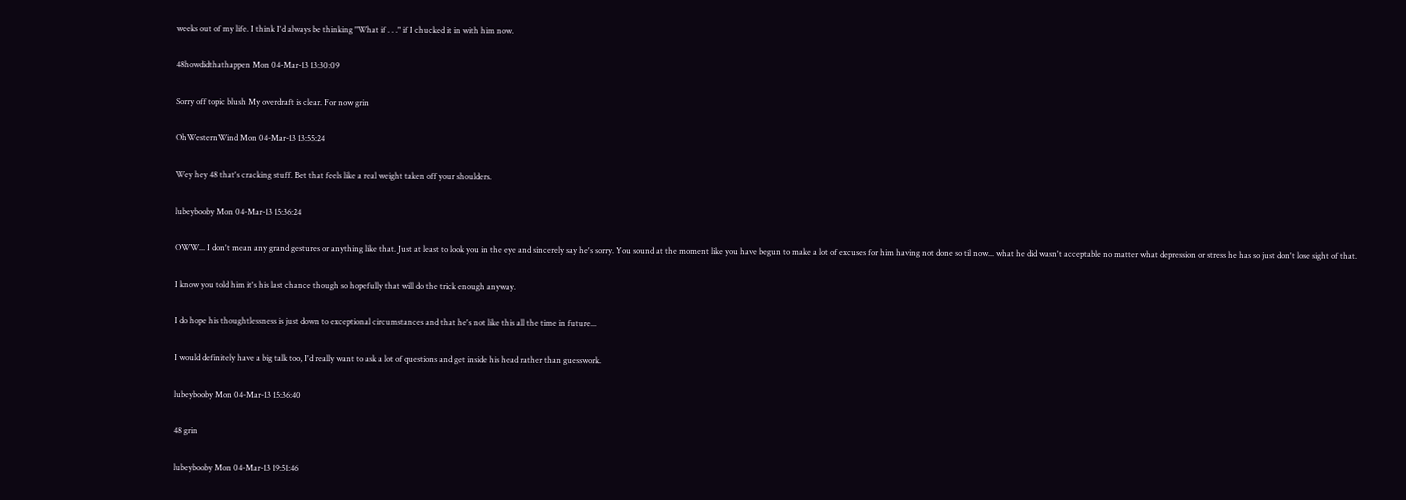weeks out of my life. I think I'd always be thinking "What if . . ." if I chucked it in with him now.

48howdidthathappen Mon 04-Mar-13 13:30:09

Sorry off topic blush My overdraft is clear. For now grin

OhWesternWind Mon 04-Mar-13 13:55:24

Wey hey 48 that's cracking stuff. Bet that feels like a real weight taken off your shoulders.

lubeybooby Mon 04-Mar-13 15:36:24

OWW... I don't mean any grand gestures or anything like that. Just at least to look you in the eye and sincerely say he's sorry. You sound at the moment like you have begun to make a lot of excuses for him having not done so til now... what he did wasn't acceptable no matter what depression or stress he has so just don't lose sight of that.

I know you told him it's his last chance though so hopefully that will do the trick enough anyway.

I do hope his thoughtlessness is just down to exceptional circumstances and that he's not like this all the time in future...

I would definitely have a big talk too, I'd really want to ask a lot of questions and get inside his head rather than guesswork.

lubeybooby Mon 04-Mar-13 15:36:40

48 grin

lubeybooby Mon 04-Mar-13 19:51:46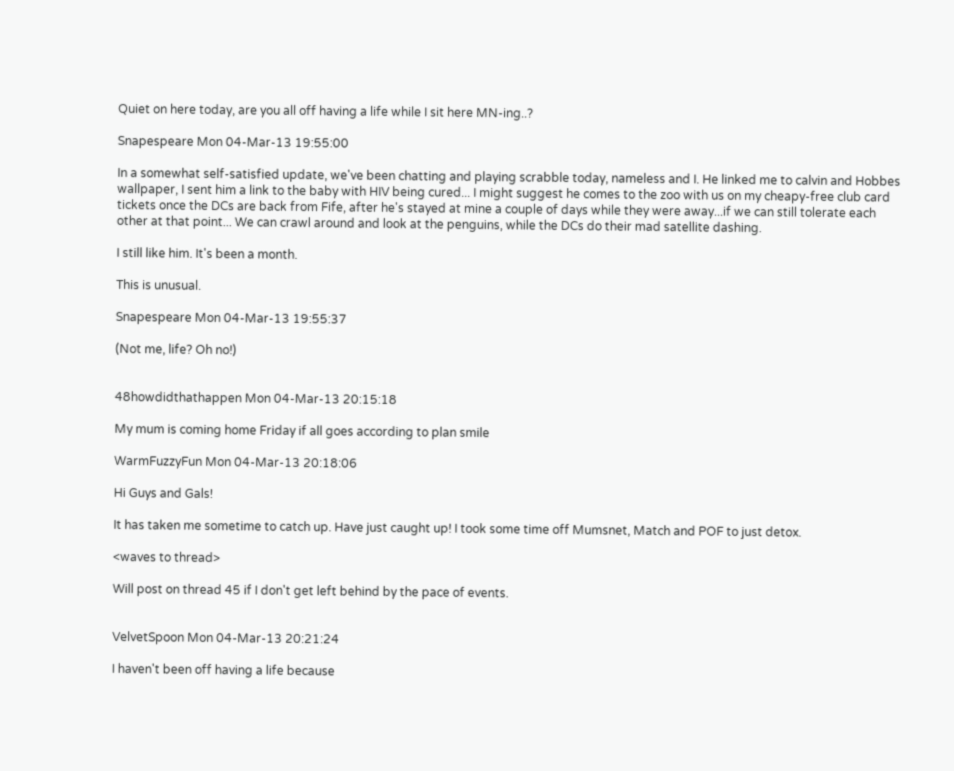Quiet on here today, are you all off having a life while I sit here MN-ing..?

Snapespeare Mon 04-Mar-13 19:55:00

In a somewhat self-satisfied update, we've been chatting and playing scrabble today, nameless and I. He linked me to calvin and Hobbes wallpaper, I sent him a link to the baby with HIV being cured... I might suggest he comes to the zoo with us on my cheapy-free club card tickets once the DCs are back from Fife, after he's stayed at mine a couple of days while they were away...if we can still tolerate each other at that point... We can crawl around and look at the penguins, while the DCs do their mad satellite dashing.

I still like him. It's been a month.

This is unusual.

Snapespeare Mon 04-Mar-13 19:55:37

(Not me, life? Oh no!)


48howdidthathappen Mon 04-Mar-13 20:15:18

My mum is coming home Friday if all goes according to plan smile

WarmFuzzyFun Mon 04-Mar-13 20:18:06

Hi Guys and Gals!

It has taken me sometime to catch up. Have just caught up! I took some time off Mumsnet, Match and POF to just detox.

<waves to thread>

Will post on thread 45 if I don't get left behind by the pace of events.


VelvetSpoon Mon 04-Mar-13 20:21:24

I haven't been off having a life because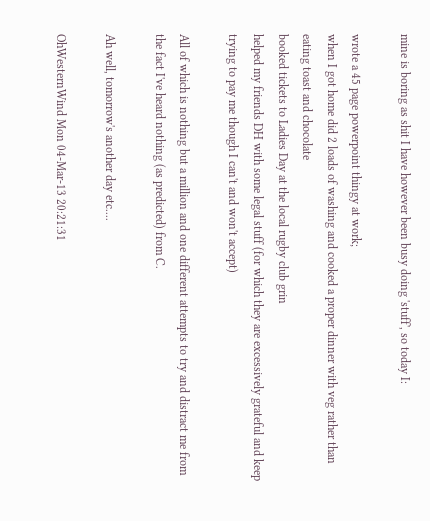mine is boring as shit I have however been busy doing 'stuff', so today I:

wrote a 45 page powerpoint thingy at work;
when I got home did 2 loads of washing and cooked a proper dinner with veg rather than eating toast and chocolate
booked tickets to Ladies Day at the local rugby club grin
helped my friends DH with some legal stuff (for which they are excessively grateful and keep trying to pay me though I can't and won't accept)

All of which is nothing but a million and one different attempts to try and distract me from the fact I've heard nothing (as predicted) from C.

Ah well, tomorrow's another day etc....

OhWesternWind Mon 04-Mar-13 20:21:31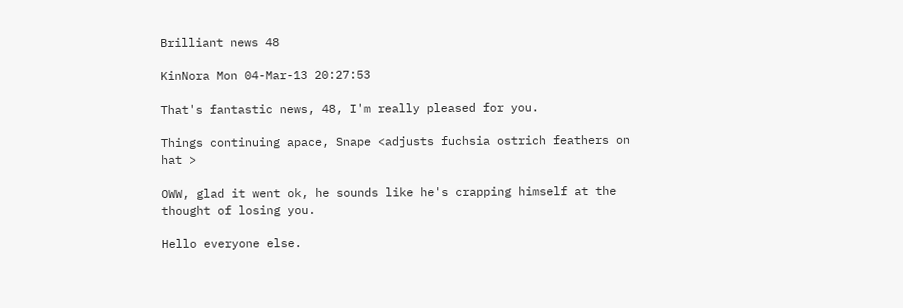Brilliant news 48

KinNora Mon 04-Mar-13 20:27:53

That's fantastic news, 48, I'm really pleased for you.

Things continuing apace, Snape <adjusts fuchsia ostrich feathers on hat >

OWW, glad it went ok, he sounds like he's crapping himself at the thought of losing you.

Hello everyone else.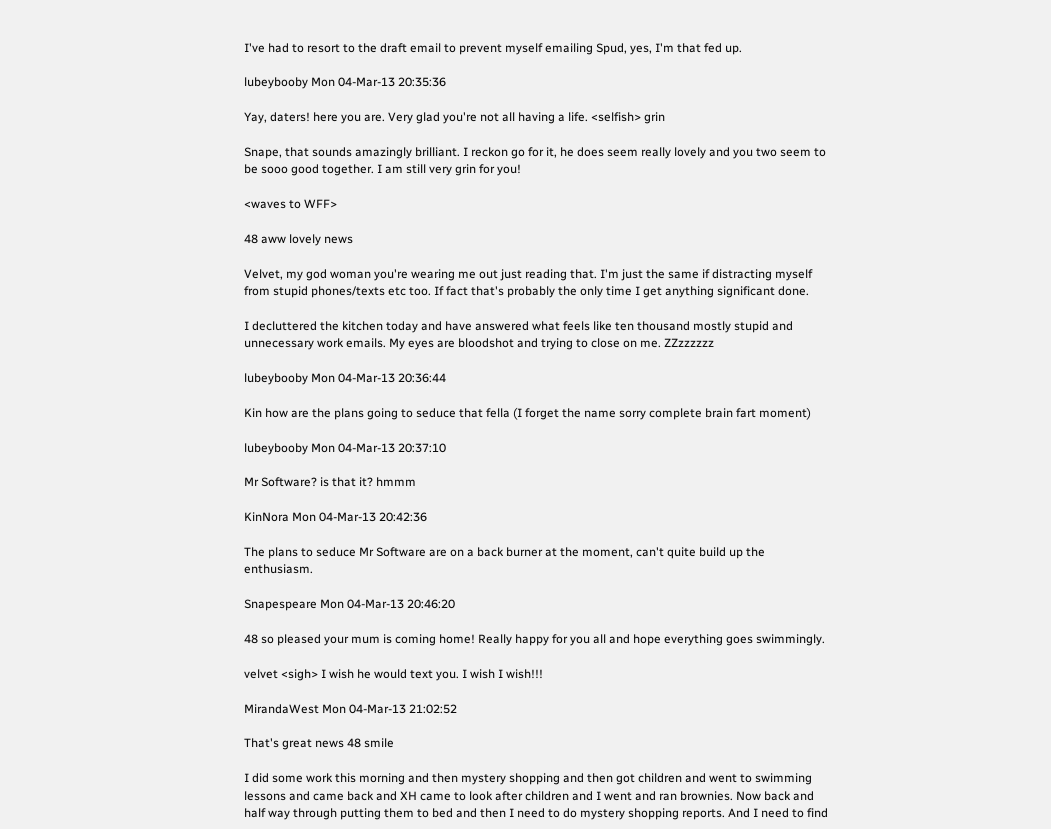I've had to resort to the draft email to prevent myself emailing Spud, yes, I'm that fed up.

lubeybooby Mon 04-Mar-13 20:35:36

Yay, daters! here you are. Very glad you're not all having a life. <selfish> grin

Snape, that sounds amazingly brilliant. I reckon go for it, he does seem really lovely and you two seem to be sooo good together. I am still very grin for you!

<waves to WFF>

48 aww lovely news

Velvet, my god woman you're wearing me out just reading that. I'm just the same if distracting myself from stupid phones/texts etc too. If fact that's probably the only time I get anything significant done.

I decluttered the kitchen today and have answered what feels like ten thousand mostly stupid and unnecessary work emails. My eyes are bloodshot and trying to close on me. ZZzzzzzz

lubeybooby Mon 04-Mar-13 20:36:44

Kin how are the plans going to seduce that fella (I forget the name sorry complete brain fart moment)

lubeybooby Mon 04-Mar-13 20:37:10

Mr Software? is that it? hmmm

KinNora Mon 04-Mar-13 20:42:36

The plans to seduce Mr Software are on a back burner at the moment, can't quite build up the enthusiasm.

Snapespeare Mon 04-Mar-13 20:46:20

48 so pleased your mum is coming home! Really happy for you all and hope everything goes swimmingly.

velvet <sigh> I wish he would text you. I wish I wish!!!

MirandaWest Mon 04-Mar-13 21:02:52

That's great news 48 smile

I did some work this morning and then mystery shopping and then got children and went to swimming lessons and came back and XH came to look after children and I went and ran brownies. Now back and half way through putting them to bed and then I need to do mystery shopping reports. And I need to find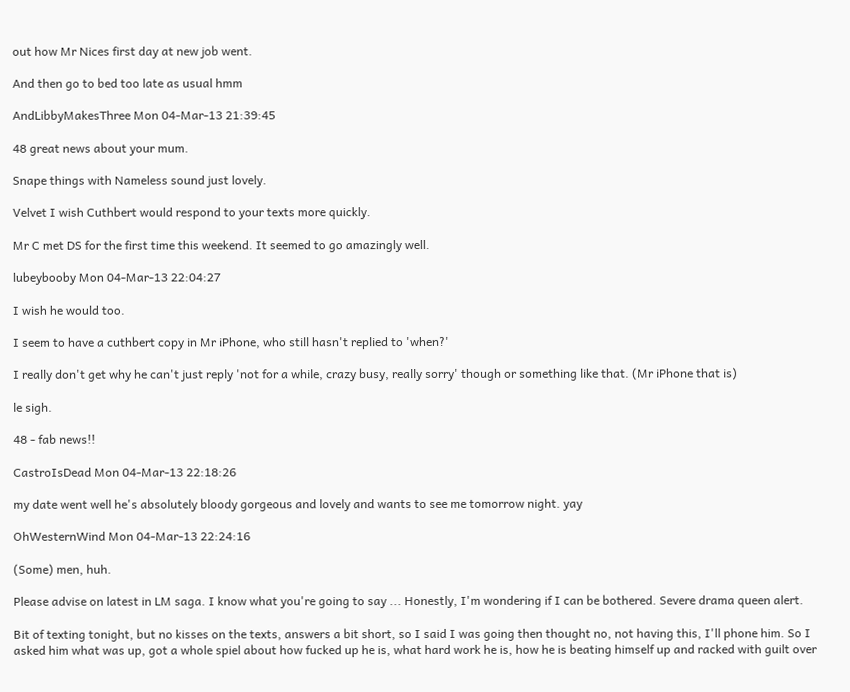out how Mr Nices first day at new job went.

And then go to bed too late as usual hmm

AndLibbyMakesThree Mon 04-Mar-13 21:39:45

48 great news about your mum.

Snape things with Nameless sound just lovely.

Velvet I wish Cuthbert would respond to your texts more quickly.

Mr C met DS for the first time this weekend. It seemed to go amazingly well.

lubeybooby Mon 04-Mar-13 22:04:27

I wish he would too.

I seem to have a cuthbert copy in Mr iPhone, who still hasn't replied to 'when?'

I really don't get why he can't just reply 'not for a while, crazy busy, really sorry' though or something like that. (Mr iPhone that is)

le sigh.

48 - fab news!!

CastroIsDead Mon 04-Mar-13 22:18:26

my date went well he's absolutely bloody gorgeous and lovely and wants to see me tomorrow night. yay

OhWesternWind Mon 04-Mar-13 22:24:16

(Some) men, huh.

Please advise on latest in LM saga. I know what you're going to say ... Honestly, I'm wondering if I can be bothered. Severe drama queen alert.

Bit of texting tonight, but no kisses on the texts, answers a bit short, so I said I was going then thought no, not having this, I'll phone him. So I asked him what was up, got a whole spiel about how fucked up he is, what hard work he is, how he is beating himself up and racked with guilt over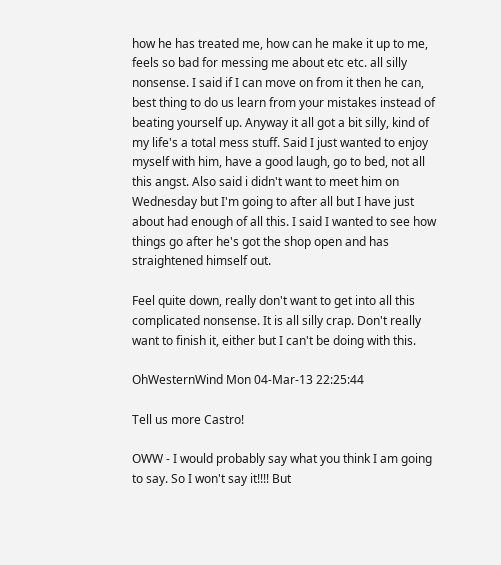how he has treated me, how can he make it up to me, feels so bad for messing me about etc etc. all silly nonsense. I said if I can move on from it then he can, best thing to do us learn from your mistakes instead of beating yourself up. Anyway it all got a bit silly, kind of my life's a total mess stuff. Said I just wanted to enjoy myself with him, have a good laugh, go to bed, not all this angst. Also said i didn't want to meet him on Wednesday but I'm going to after all but I have just about had enough of all this. I said I wanted to see how things go after he's got the shop open and has straightened himself out.

Feel quite down, really don't want to get into all this complicated nonsense. It is all silly crap. Don't really want to finish it, either but I can't be doing with this.

OhWesternWind Mon 04-Mar-13 22:25:44

Tell us more Castro!

OWW - I would probably say what you think I am going to say. So I won't say it!!!! But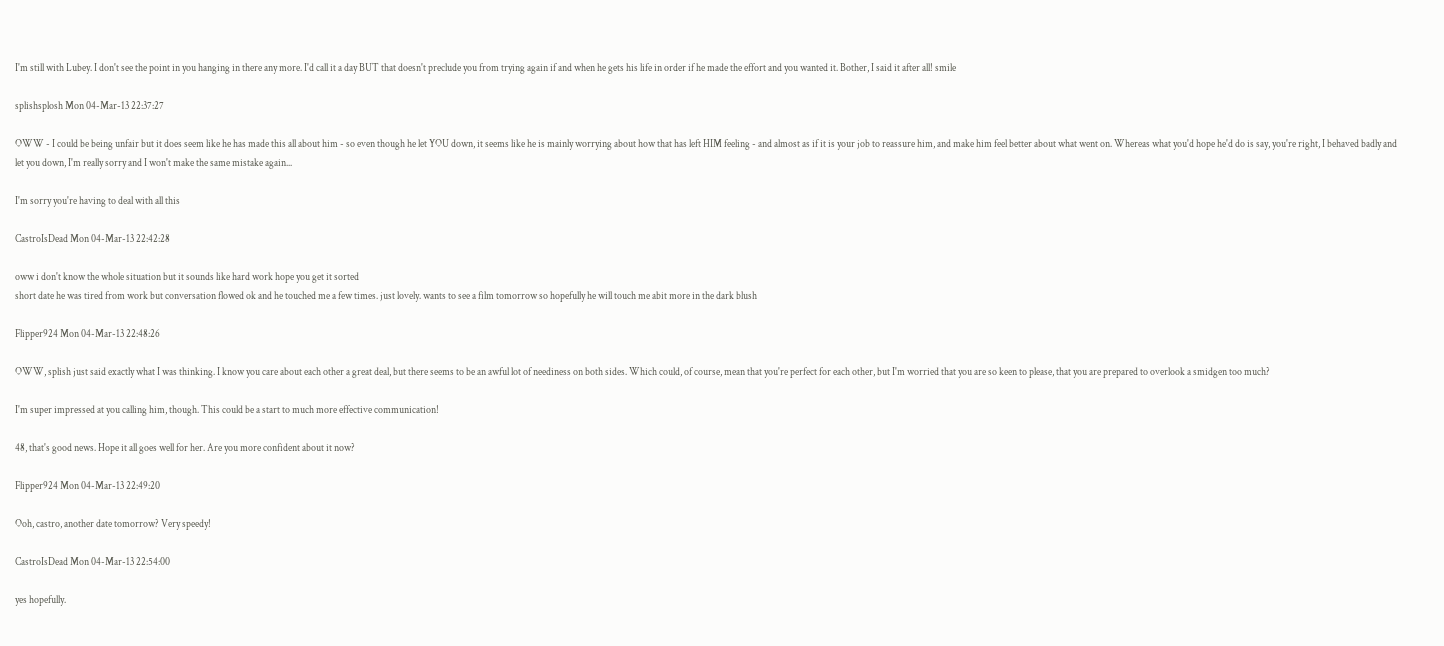I'm still with Lubey. I don't see the point in you hanging in there any more. I'd call it a day BUT that doesn't preclude you from trying again if and when he gets his life in order if he made the effort and you wanted it. Bother, I said it after all! smile

splishsplosh Mon 04-Mar-13 22:37:27

OWW - I could be being unfair but it does seem like he has made this all about him - so even though he let YOU down, it seems like he is mainly worrying about how that has left HIM feeling - and almost as if it is your job to reassure him, and make him feel better about what went on. Whereas what you'd hope he'd do is say, you're right, I behaved badly and let you down, I'm really sorry and I won't make the same mistake again...

I'm sorry you're having to deal with all this

CastroIsDead Mon 04-Mar-13 22:42:28

oww i don't know the whole situation but it sounds like hard work hope you get it sorted
short date he was tired from work but conversation flowed ok and he touched me a few times. just lovely. wants to see a film tomorrow so hopefully he will touch me abit more in the dark blush

Flipper924 Mon 04-Mar-13 22:48:26

OWW, splish just said exactly what I was thinking. I know you care about each other a great deal, but there seems to be an awful lot of neediness on both sides. Which could, of course, mean that you're perfect for each other, but I'm worried that you are so keen to please, that you are prepared to overlook a smidgen too much?

I'm super impressed at you calling him, though. This could be a start to much more effective communication!

48, that's good news. Hope it all goes well for her. Are you more confident about it now?

Flipper924 Mon 04-Mar-13 22:49:20

Ooh, castro, another date tomorrow? Very speedy!

CastroIsDead Mon 04-Mar-13 22:54:00

yes hopefully.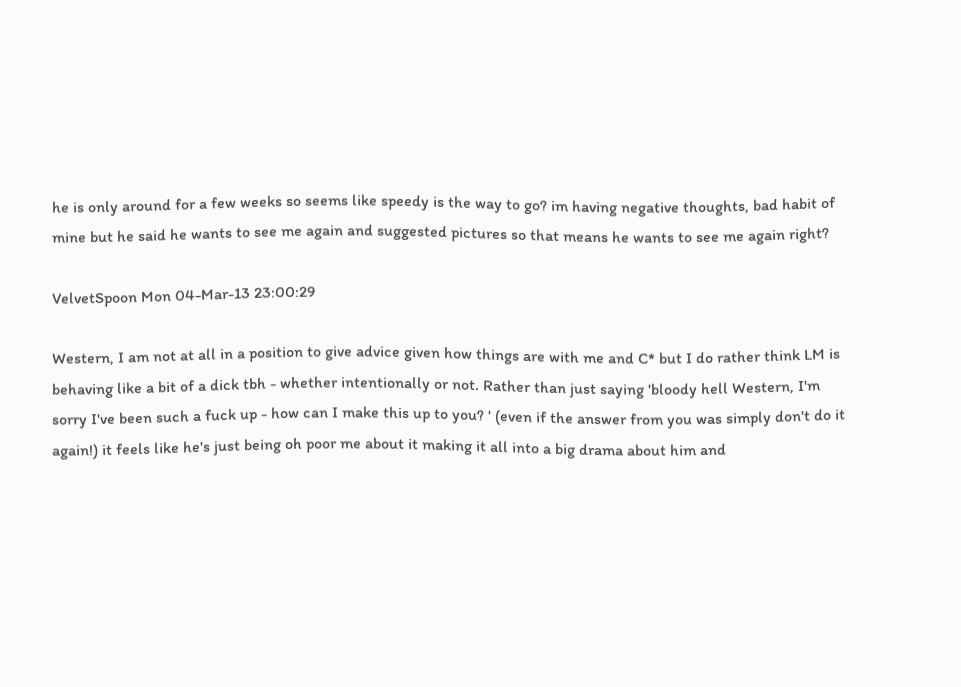he is only around for a few weeks so seems like speedy is the way to go? im having negative thoughts, bad habit of mine but he said he wants to see me again and suggested pictures so that means he wants to see me again right?

VelvetSpoon Mon 04-Mar-13 23:00:29

Western, I am not at all in a position to give advice given how things are with me and C* but I do rather think LM is behaving like a bit of a dick tbh - whether intentionally or not. Rather than just saying 'bloody hell Western, I'm sorry I've been such a fuck up - how can I make this up to you? ' (even if the answer from you was simply don't do it again!) it feels like he's just being oh poor me about it making it all into a big drama about him and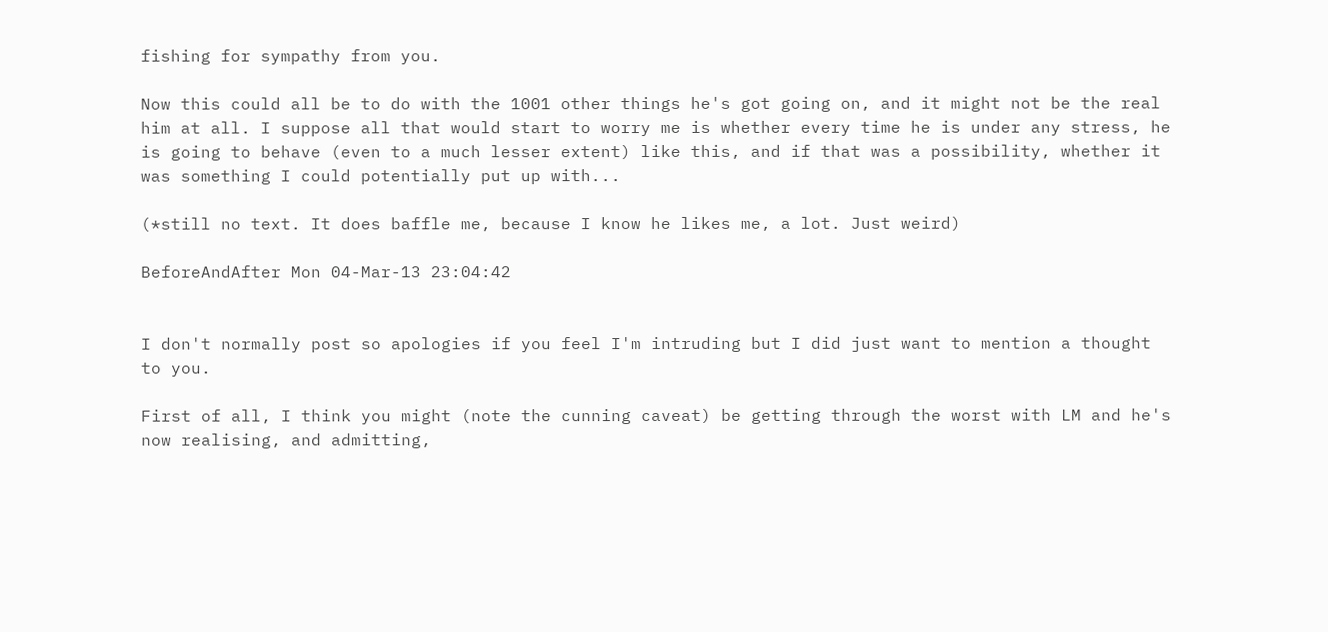fishing for sympathy from you.

Now this could all be to do with the 1001 other things he's got going on, and it might not be the real him at all. I suppose all that would start to worry me is whether every time he is under any stress, he is going to behave (even to a much lesser extent) like this, and if that was a possibility, whether it was something I could potentially put up with...

(*still no text. It does baffle me, because I know he likes me, a lot. Just weird)

BeforeAndAfter Mon 04-Mar-13 23:04:42


I don't normally post so apologies if you feel I'm intruding but I did just want to mention a thought to you.

First of all, I think you might (note the cunning caveat) be getting through the worst with LM and he's now realising, and admitting,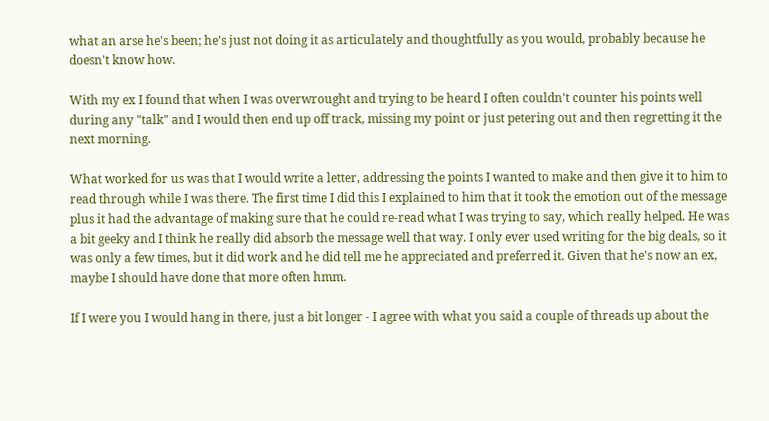what an arse he's been; he's just not doing it as articulately and thoughtfully as you would, probably because he doesn't know how.

With my ex I found that when I was overwrought and trying to be heard I often couldn't counter his points well during any "talk" and I would then end up off track, missing my point or just petering out and then regretting it the next morning.

What worked for us was that I would write a letter, addressing the points I wanted to make and then give it to him to read through while I was there. The first time I did this I explained to him that it took the emotion out of the message plus it had the advantage of making sure that he could re-read what I was trying to say, which really helped. He was a bit geeky and I think he really did absorb the message well that way. I only ever used writing for the big deals, so it was only a few times, but it did work and he did tell me he appreciated and preferred it. Given that he's now an ex, maybe I should have done that more often hmm.

If I were you I would hang in there, just a bit longer - I agree with what you said a couple of threads up about the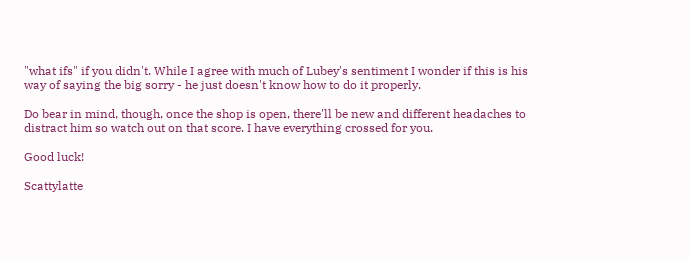"what ifs" if you didn't. While I agree with much of Lubey's sentiment I wonder if this is his way of saying the big sorry - he just doesn't know how to do it properly.

Do bear in mind, though, once the shop is open, there'll be new and different headaches to distract him so watch out on that score. I have everything crossed for you.

Good luck!

Scattylatte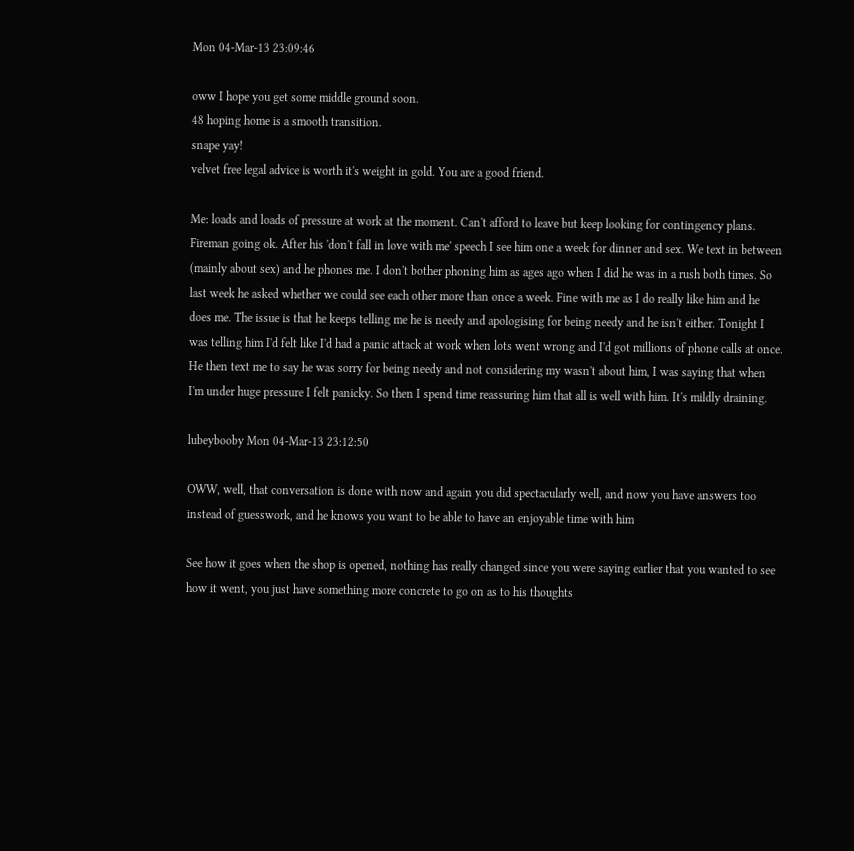Mon 04-Mar-13 23:09:46

oww I hope you get some middle ground soon.
48 hoping home is a smooth transition.
snape yay!
velvet free legal advice is worth it's weight in gold. You are a good friend.

Me: loads and loads of pressure at work at the moment. Can't afford to leave but keep looking for contingency plans. Fireman going ok. After his 'don't fall in love with me' speech I see him one a week for dinner and sex. We text in between (mainly about sex) and he phones me. I don't bother phoning him as ages ago when I did he was in a rush both times. So last week he asked whether we could see each other more than once a week. Fine with me as I do really like him and he does me. The issue is that he keeps telling me he is needy and apologising for being needy and he isn't either. Tonight I was telling him I'd felt like I'd had a panic attack at work when lots went wrong and I'd got millions of phone calls at once. He then text me to say he was sorry for being needy and not considering my wasn't about him, I was saying that when I'm under huge pressure I felt panicky. So then I spend time reassuring him that all is well with him. It's mildly draining.

lubeybooby Mon 04-Mar-13 23:12:50

OWW, well, that conversation is done with now and again you did spectacularly well, and now you have answers too instead of guesswork, and he knows you want to be able to have an enjoyable time with him

See how it goes when the shop is opened, nothing has really changed since you were saying earlier that you wanted to see how it went, you just have something more concrete to go on as to his thoughts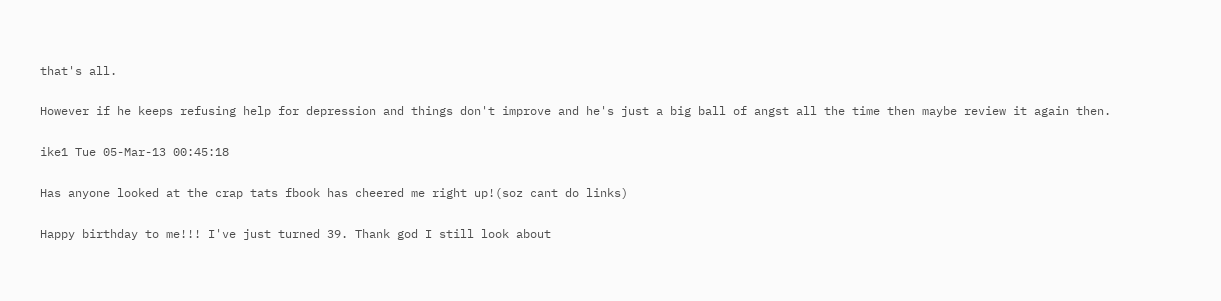that's all.

However if he keeps refusing help for depression and things don't improve and he's just a big ball of angst all the time then maybe review it again then.

ike1 Tue 05-Mar-13 00:45:18

Has anyone looked at the crap tats fbook has cheered me right up!(soz cant do links)

Happy birthday to me!!! I've just turned 39. Thank god I still look about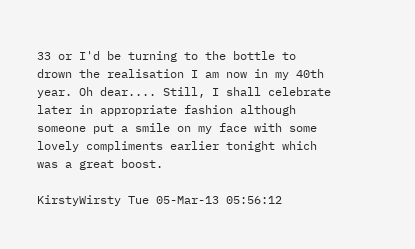33 or I'd be turning to the bottle to drown the realisation I am now in my 40th year. Oh dear.... Still, I shall celebrate later in appropriate fashion although someone put a smile on my face with some lovely compliments earlier tonight which was a great boost.

KirstyWirsty Tue 05-Mar-13 05:56:12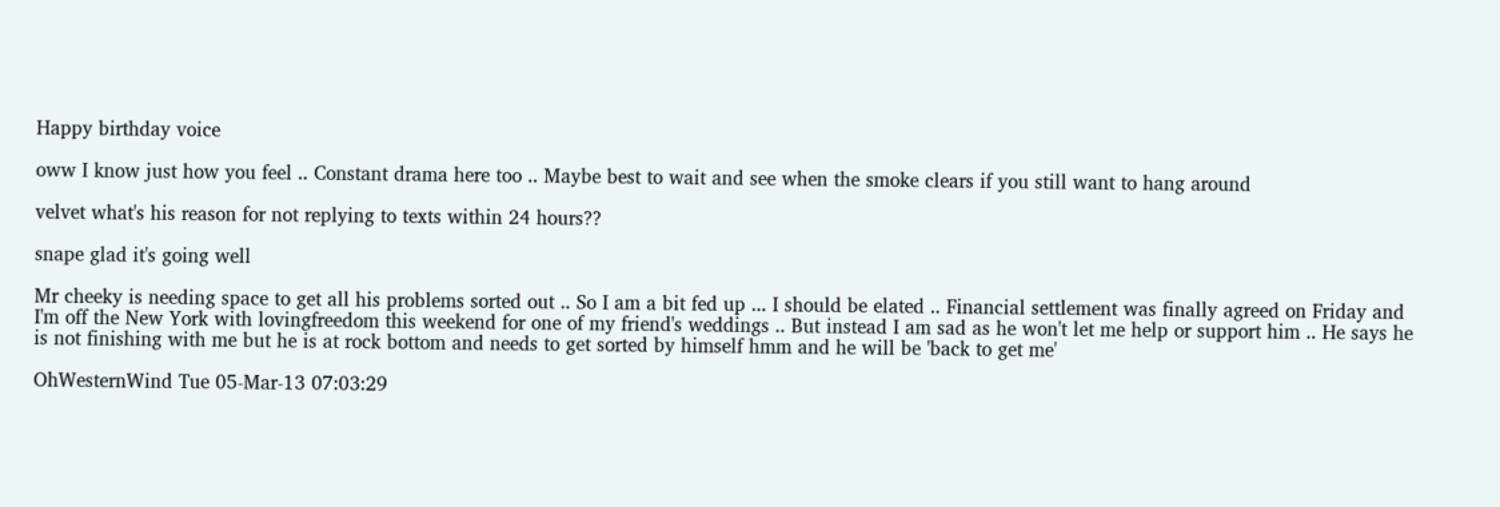Happy birthday voice

oww I know just how you feel .. Constant drama here too .. Maybe best to wait and see when the smoke clears if you still want to hang around

velvet what's his reason for not replying to texts within 24 hours??

snape glad it's going well

Mr cheeky is needing space to get all his problems sorted out .. So I am a bit fed up ... I should be elated .. Financial settlement was finally agreed on Friday and I'm off the New York with lovingfreedom this weekend for one of my friend's weddings .. But instead I am sad as he won't let me help or support him .. He says he is not finishing with me but he is at rock bottom and needs to get sorted by himself hmm and he will be 'back to get me'

OhWesternWind Tue 05-Mar-13 07:03:29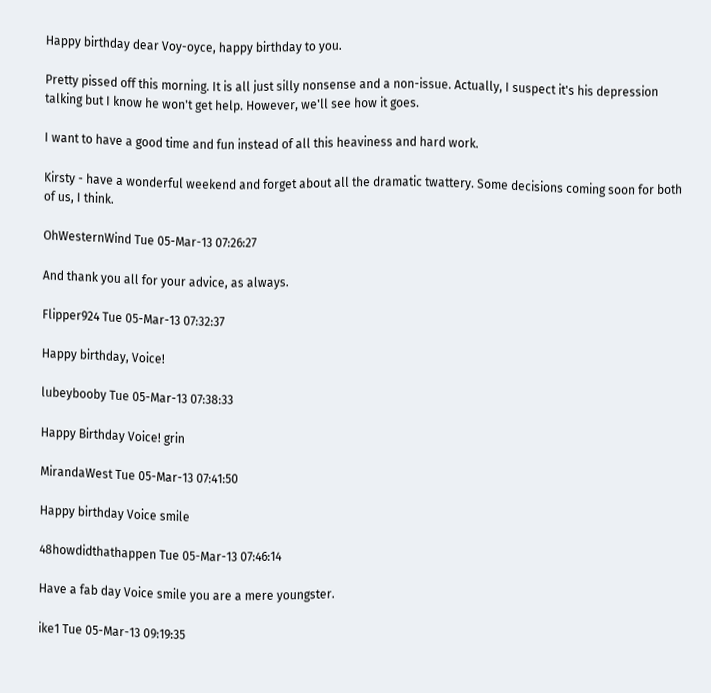Happy birthday dear Voy-oyce, happy birthday to you.

Pretty pissed off this morning. It is all just silly nonsense and a non-issue. Actually, I suspect it's his depression talking but I know he won't get help. However, we'll see how it goes.

I want to have a good time and fun instead of all this heaviness and hard work.

Kirsty - have a wonderful weekend and forget about all the dramatic twattery. Some decisions coming soon for both of us, I think.

OhWesternWind Tue 05-Mar-13 07:26:27

And thank you all for your advice, as always.

Flipper924 Tue 05-Mar-13 07:32:37

Happy birthday, Voice!

lubeybooby Tue 05-Mar-13 07:38:33

Happy Birthday Voice! grin

MirandaWest Tue 05-Mar-13 07:41:50

Happy birthday Voice smile

48howdidthathappen Tue 05-Mar-13 07:46:14

Have a fab day Voice smile you are a mere youngster.

ike1 Tue 05-Mar-13 09:19:35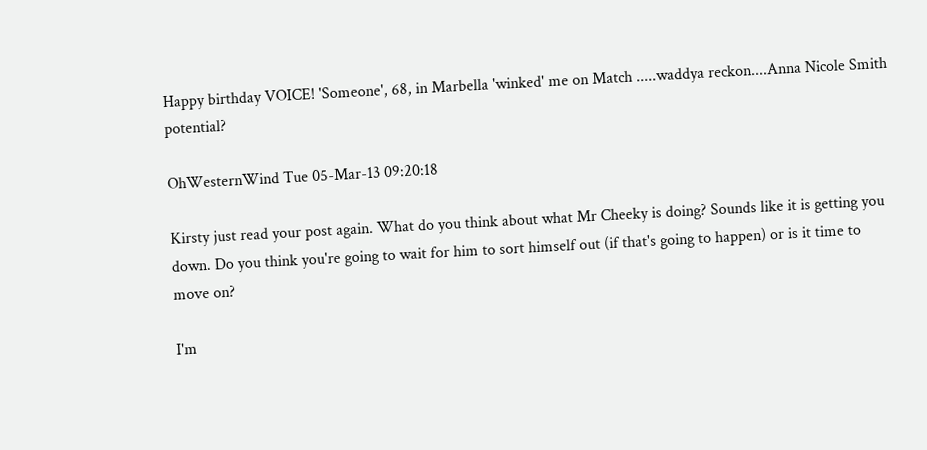Happy birthday VOICE! 'Someone', 68, in Marbella 'winked' me on Match .....waddya reckon....Anna Nicole Smith potential?

OhWesternWind Tue 05-Mar-13 09:20:18

Kirsty just read your post again. What do you think about what Mr Cheeky is doing? Sounds like it is getting you down. Do you think you're going to wait for him to sort himself out (if that's going to happen) or is it time to move on?

I'm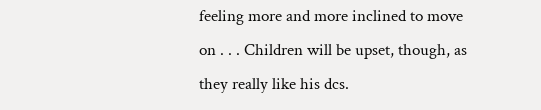feeling more and more inclined to move on . . . Children will be upset, though, as they really like his dcs.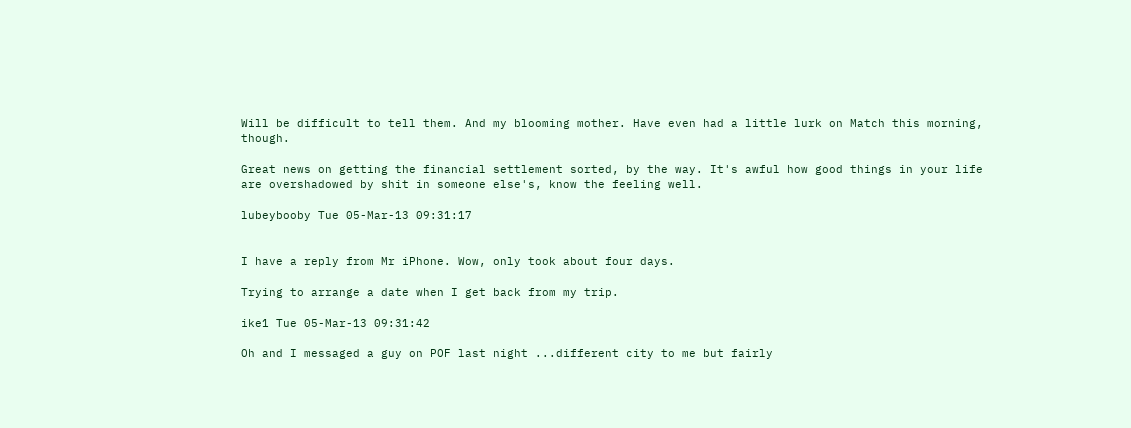Will be difficult to tell them. And my blooming mother. Have even had a little lurk on Match this morning, though.

Great news on getting the financial settlement sorted, by the way. It's awful how good things in your life are overshadowed by shit in someone else's, know the feeling well.

lubeybooby Tue 05-Mar-13 09:31:17


I have a reply from Mr iPhone. Wow, only took about four days.

Trying to arrange a date when I get back from my trip.

ike1 Tue 05-Mar-13 09:31:42

Oh and I messaged a guy on POF last night ...different city to me but fairly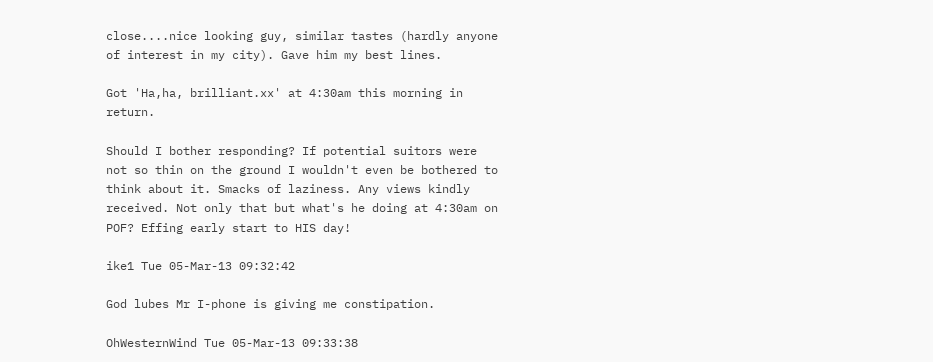close....nice looking guy, similar tastes (hardly anyone of interest in my city). Gave him my best lines.

Got 'Ha,ha, brilliant.xx' at 4:30am this morning in return.

Should I bother responding? If potential suitors were not so thin on the ground I wouldn't even be bothered to think about it. Smacks of laziness. Any views kindly received. Not only that but what's he doing at 4:30am on POF? Effing early start to HIS day!

ike1 Tue 05-Mar-13 09:32:42

God lubes Mr I-phone is giving me constipation.

OhWesternWind Tue 05-Mar-13 09:33:38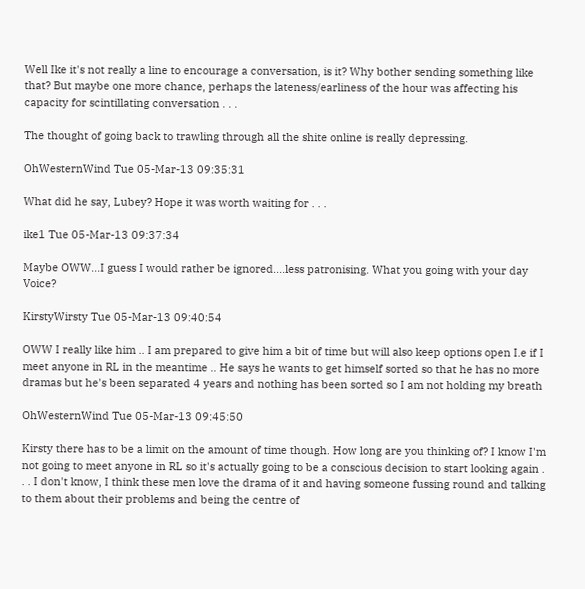Well Ike it's not really a line to encourage a conversation, is it? Why bother sending something like that? But maybe one more chance, perhaps the lateness/earliness of the hour was affecting his capacity for scintillating conversation . . .

The thought of going back to trawling through all the shite online is really depressing.

OhWesternWind Tue 05-Mar-13 09:35:31

What did he say, Lubey? Hope it was worth waiting for . . .

ike1 Tue 05-Mar-13 09:37:34

Maybe OWW...I guess I would rather be ignored....less patronising. What you going with your day Voice?

KirstyWirsty Tue 05-Mar-13 09:40:54

OWW I really like him .. I am prepared to give him a bit of time but will also keep options open I.e if I meet anyone in RL in the meantime .. He says he wants to get himself sorted so that he has no more dramas but he's been separated 4 years and nothing has been sorted so I am not holding my breath

OhWesternWind Tue 05-Mar-13 09:45:50

Kirsty there has to be a limit on the amount of time though. How long are you thinking of? I know I'm not going to meet anyone in RL so it's actually going to be a conscious decision to start looking again . . . I don't know, I think these men love the drama of it and having someone fussing round and talking to them about their problems and being the centre of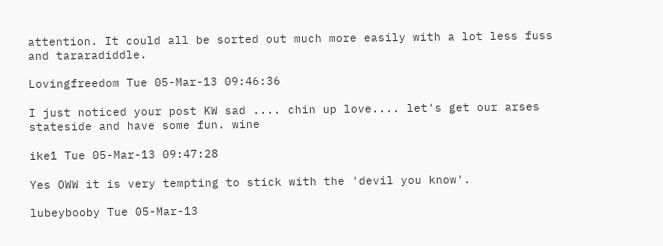attention. It could all be sorted out much more easily with a lot less fuss and tararadiddle.

Lovingfreedom Tue 05-Mar-13 09:46:36

I just noticed your post KW sad .... chin up love.... let's get our arses stateside and have some fun. wine

ike1 Tue 05-Mar-13 09:47:28

Yes OWW it is very tempting to stick with the 'devil you know'.

lubeybooby Tue 05-Mar-13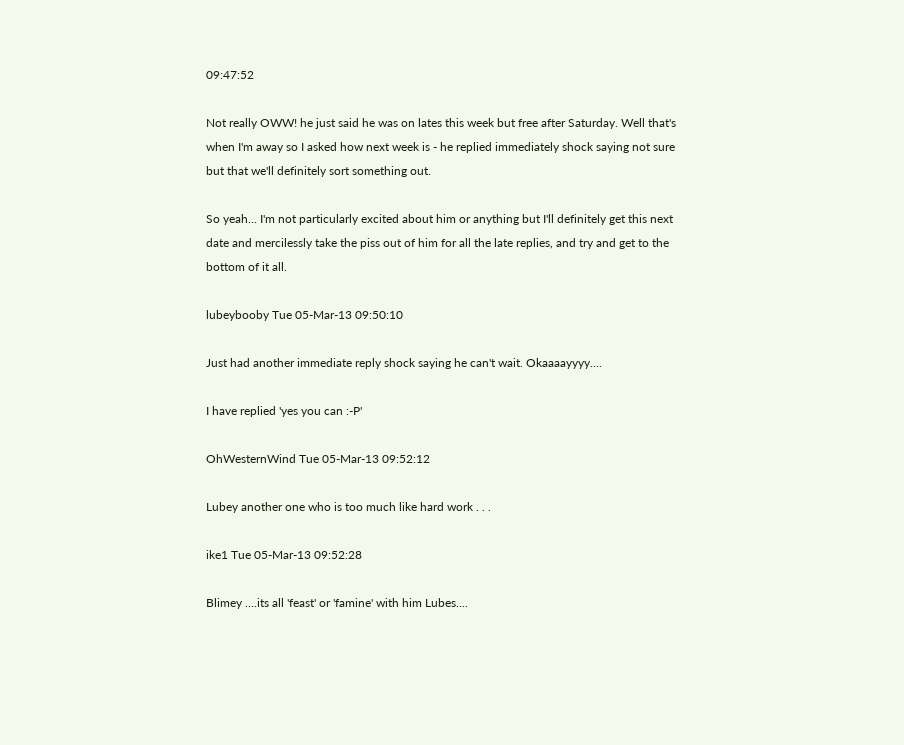09:47:52

Not really OWW! he just said he was on lates this week but free after Saturday. Well that's when I'm away so I asked how next week is - he replied immediately shock saying not sure but that we'll definitely sort something out.

So yeah... I'm not particularly excited about him or anything but I'll definitely get this next date and mercilessly take the piss out of him for all the late replies, and try and get to the bottom of it all.

lubeybooby Tue 05-Mar-13 09:50:10

Just had another immediate reply shock saying he can't wait. Okaaaayyyy....

I have replied 'yes you can :-P'

OhWesternWind Tue 05-Mar-13 09:52:12

Lubey another one who is too much like hard work . . .

ike1 Tue 05-Mar-13 09:52:28

Blimey ....its all 'feast' or 'famine' with him Lubes....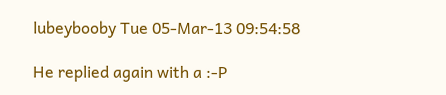lubeybooby Tue 05-Mar-13 09:54:58

He replied again with a :-P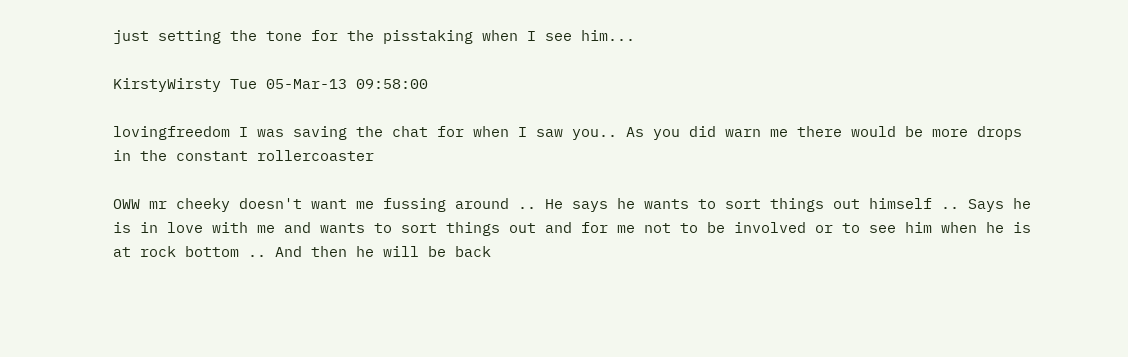just setting the tone for the pisstaking when I see him...

KirstyWirsty Tue 05-Mar-13 09:58:00

lovingfreedom I was saving the chat for when I saw you.. As you did warn me there would be more drops in the constant rollercoaster

OWW mr cheeky doesn't want me fussing around .. He says he wants to sort things out himself .. Says he is in love with me and wants to sort things out and for me not to be involved or to see him when he is at rock bottom .. And then he will be back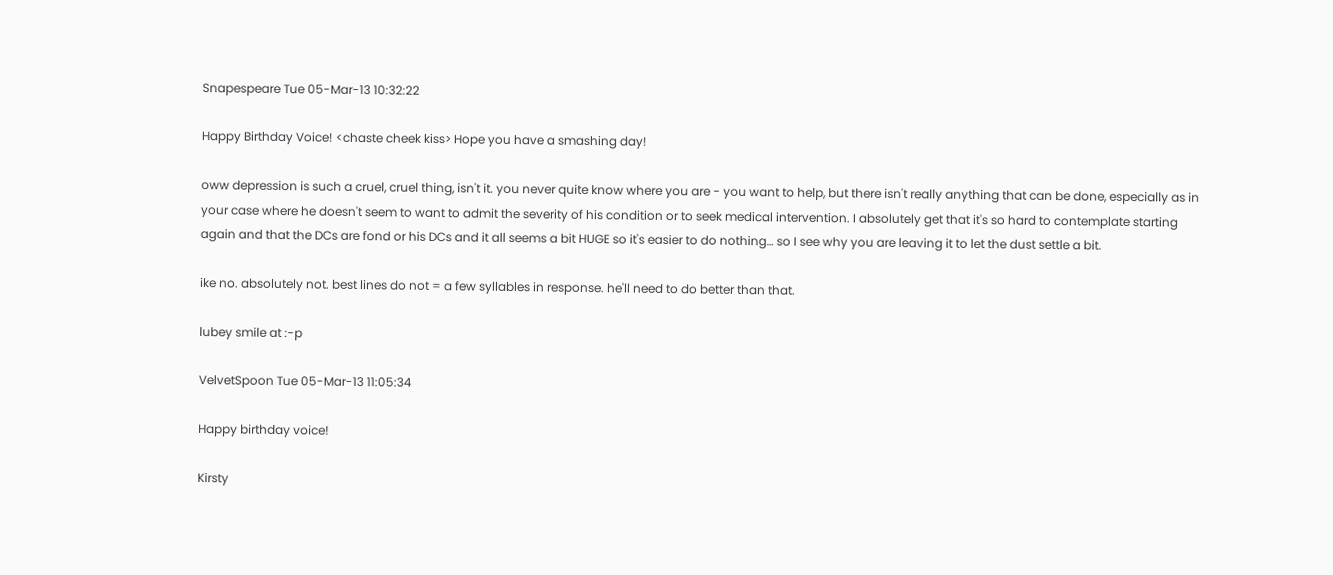Snapespeare Tue 05-Mar-13 10:32:22

Happy Birthday Voice! <chaste cheek kiss> Hope you have a smashing day!

oww depression is such a cruel, cruel thing, isn't it. you never quite know where you are - you want to help, but there isn't really anything that can be done, especially as in your case where he doesn't seem to want to admit the severity of his condition or to seek medical intervention. I absolutely get that it's so hard to contemplate starting again and that the DCs are fond or his DCs and it all seems a bit HUGE so it's easier to do nothing… so I see why you are leaving it to let the dust settle a bit.

ike no. absolutely not. best lines do not = a few syllables in response. he'll need to do better than that.

lubey smile at :-p

VelvetSpoon Tue 05-Mar-13 11:05:34

Happy birthday voice!

Kirsty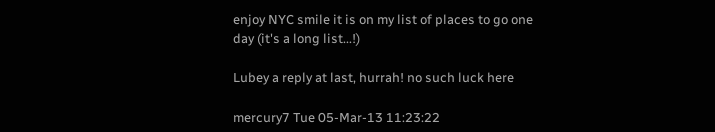enjoy NYC smile it is on my list of places to go one day (it's a long list...!)

Lubey a reply at last, hurrah! no such luck here

mercury7 Tue 05-Mar-13 11:23:22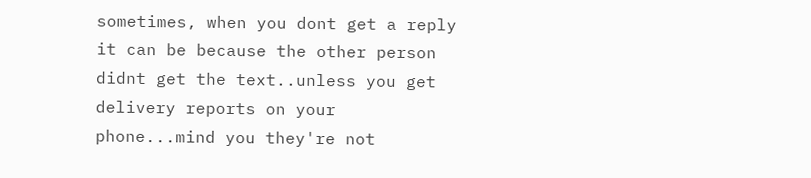sometimes, when you dont get a reply it can be because the other person didnt get the text..unless you get delivery reports on your phone...mind you they're not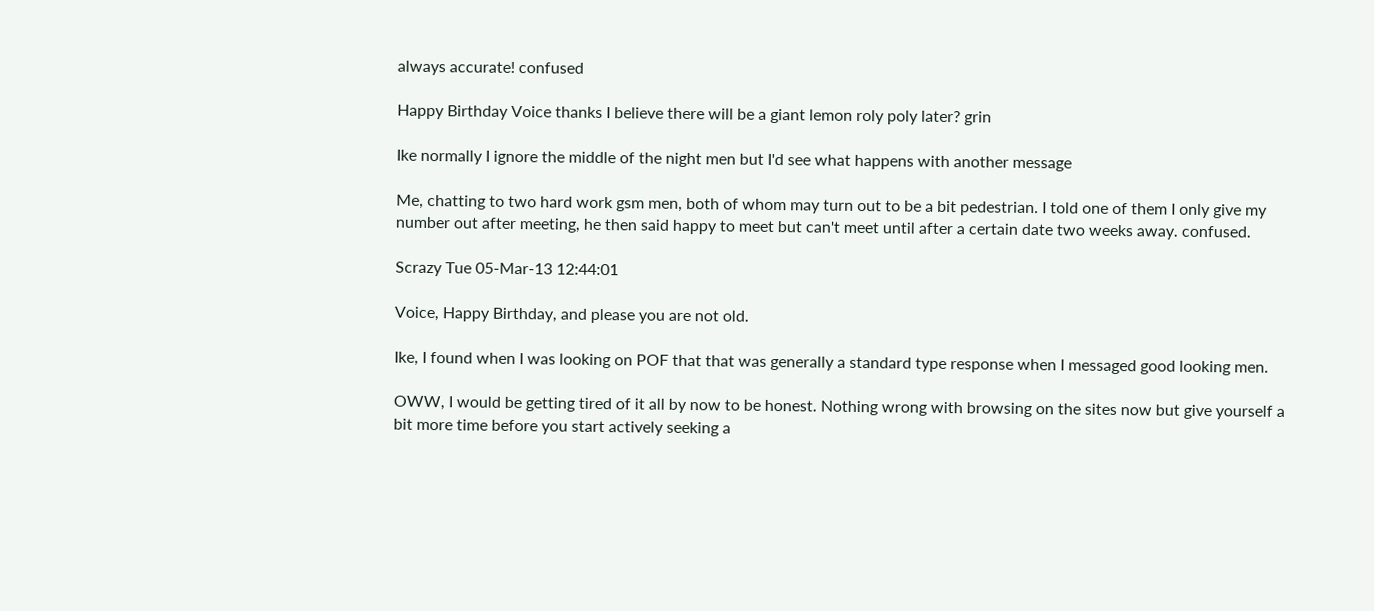always accurate! confused

Happy Birthday Voice thanks I believe there will be a giant lemon roly poly later? grin

Ike normally I ignore the middle of the night men but I'd see what happens with another message

Me, chatting to two hard work gsm men, both of whom may turn out to be a bit pedestrian. I told one of them I only give my number out after meeting, he then said happy to meet but can't meet until after a certain date two weeks away. confused.

Scrazy Tue 05-Mar-13 12:44:01

Voice, Happy Birthday, and please you are not old.

Ike, I found when I was looking on POF that that was generally a standard type response when I messaged good looking men.

OWW, I would be getting tired of it all by now to be honest. Nothing wrong with browsing on the sites now but give yourself a bit more time before you start actively seeking a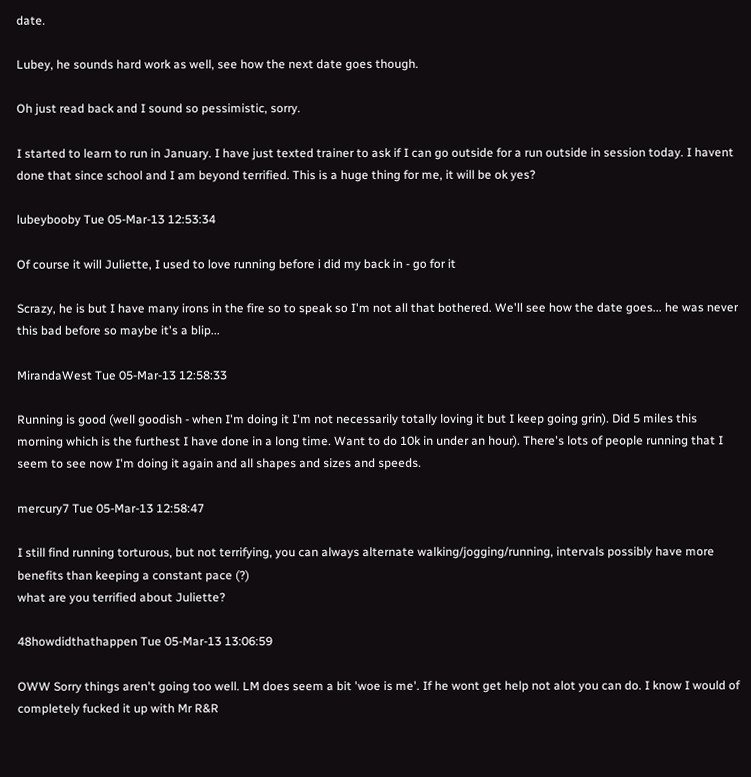date.

Lubey, he sounds hard work as well, see how the next date goes though.

Oh just read back and I sound so pessimistic, sorry.

I started to learn to run in January. I have just texted trainer to ask if I can go outside for a run outside in session today. I havent done that since school and I am beyond terrified. This is a huge thing for me, it will be ok yes?

lubeybooby Tue 05-Mar-13 12:53:34

Of course it will Juliette, I used to love running before i did my back in - go for it

Scrazy, he is but I have many irons in the fire so to speak so I'm not all that bothered. We'll see how the date goes... he was never this bad before so maybe it's a blip...

MirandaWest Tue 05-Mar-13 12:58:33

Running is good (well goodish - when I'm doing it I'm not necessarily totally loving it but I keep going grin). Did 5 miles this morning which is the furthest I have done in a long time. Want to do 10k in under an hour). There's lots of people running that I seem to see now I'm doing it again and all shapes and sizes and speeds.

mercury7 Tue 05-Mar-13 12:58:47

I still find running torturous, but not terrifying, you can always alternate walking/jogging/running, intervals possibly have more benefits than keeping a constant pace (?)
what are you terrified about Juliette?

48howdidthathappen Tue 05-Mar-13 13:06:59

OWW Sorry things aren't going too well. LM does seem a bit 'woe is me'. If he wont get help not alot you can do. I know I would of completely fucked it up with Mr R&R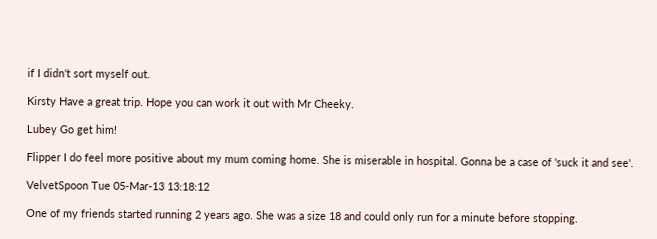if I didn't sort myself out.

Kirsty Have a great trip. Hope you can work it out with Mr Cheeky.

Lubey Go get him!

Flipper I do feel more positive about my mum coming home. She is miserable in hospital. Gonna be a case of 'suck it and see'.

VelvetSpoon Tue 05-Mar-13 13:18:12

One of my friends started running 2 years ago. She was a size 18 and could only run for a minute before stopping.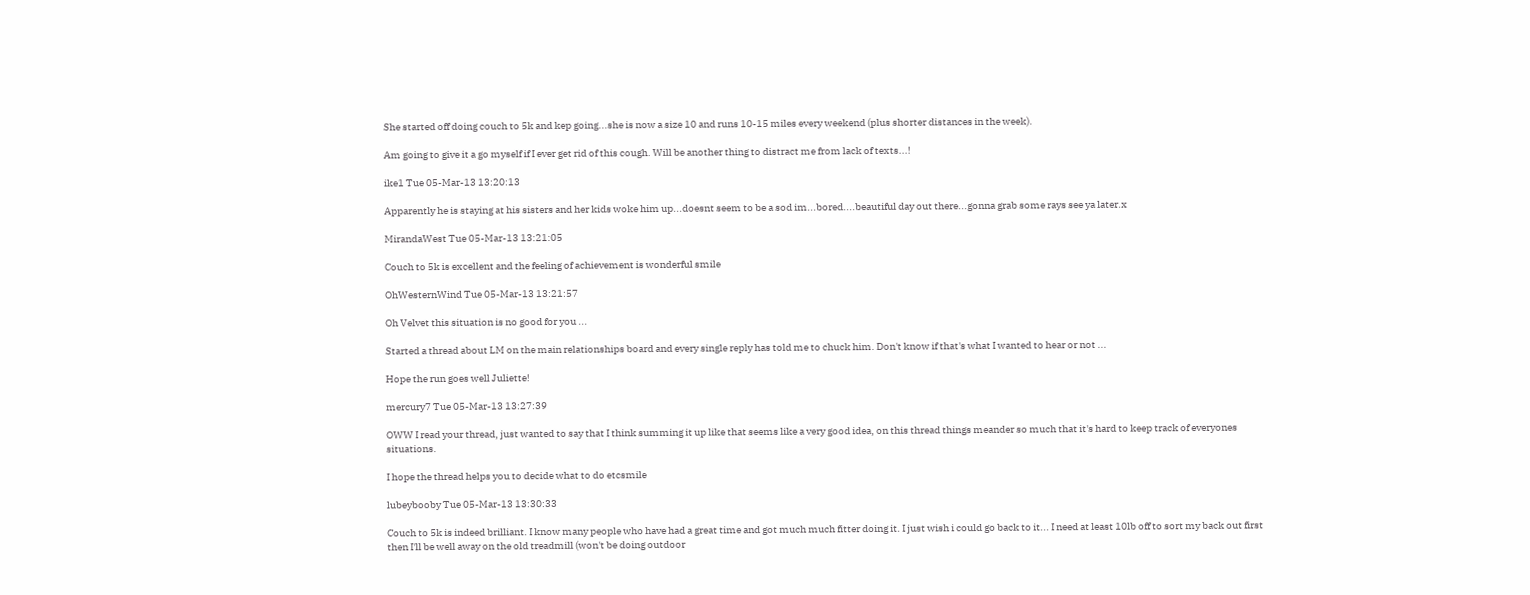She started off doing couch to 5k and kep going...she is now a size 10 and runs 10-15 miles every weekend (plus shorter distances in the week).

Am going to give it a go myself if I ever get rid of this cough. Will be another thing to distract me from lack of texts...!

ike1 Tue 05-Mar-13 13:20:13

Apparently he is staying at his sisters and her kids woke him up...doesnt seem to be a sod im...bored....beautiful day out there...gonna grab some rays see ya later.x

MirandaWest Tue 05-Mar-13 13:21:05

Couch to 5k is excellent and the feeling of achievement is wonderful smile

OhWesternWind Tue 05-Mar-13 13:21:57

Oh Velvet this situation is no good for you ...

Started a thread about LM on the main relationships board and every single reply has told me to chuck him. Don't know if that's what I wanted to hear or not ...

Hope the run goes well Juliette!

mercury7 Tue 05-Mar-13 13:27:39

OWW I read your thread, just wanted to say that I think summing it up like that seems like a very good idea, on this thread things meander so much that it's hard to keep track of everyones situations.

I hope the thread helps you to decide what to do etcsmile

lubeybooby Tue 05-Mar-13 13:30:33

Couch to 5k is indeed brilliant. I know many people who have had a great time and got much much fitter doing it. I just wish i could go back to it... I need at least 10lb off to sort my back out first then I'll be well away on the old treadmill (won't be doing outdoor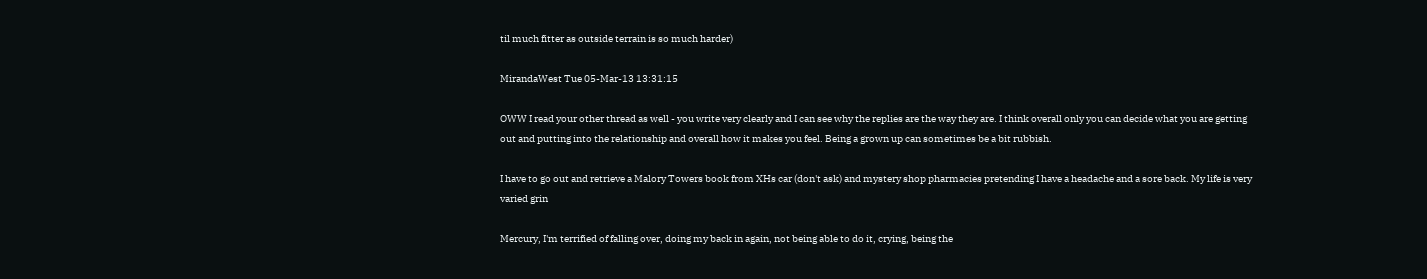til much fitter as outside terrain is so much harder)

MirandaWest Tue 05-Mar-13 13:31:15

OWW I read your other thread as well - you write very clearly and I can see why the replies are the way they are. I think overall only you can decide what you are getting out and putting into the relationship and overall how it makes you feel. Being a grown up can sometimes be a bit rubbish.

I have to go out and retrieve a Malory Towers book from XHs car (don't ask) and mystery shop pharmacies pretending I have a headache and a sore back. My life is very varied grin

Mercury, I'm terrified of falling over, doing my back in again, not being able to do it, crying, being the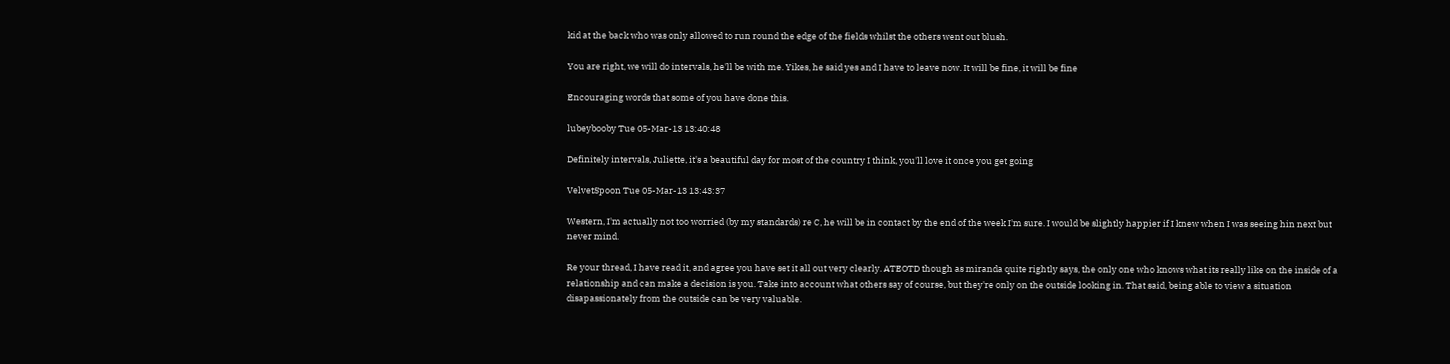kid at the back who was only allowed to run round the edge of the fields whilst the others went out blush.

You are right, we will do intervals, he'll be with me. Yikes, he said yes and I have to leave now. It will be fine, it will be fine

Encouraging words that some of you have done this.

lubeybooby Tue 05-Mar-13 13:40:48

Definitely intervals, Juliette, it's a beautiful day for most of the country I think, you'll love it once you get going

VelvetSpoon Tue 05-Mar-13 13:43:37

Western, I'm actually not too worried (by my standards) re C, he will be in contact by the end of the week I'm sure. I would be slightly happier if I knew when I was seeing hin next but never mind.

Re your thread, I have read it, and agree you have set it all out very clearly. ATEOTD though as miranda quite rightly says, the only one who knows what its really like on the inside of a relationship and can make a decision is you. Take into account what others say of course, but they're only on the outside looking in. That said, being able to view a situation disapassionately from the outside can be very valuable.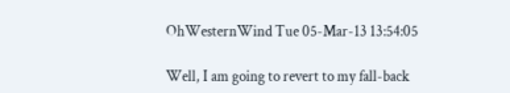OhWesternWind Tue 05-Mar-13 13:54:05

Well, I am going to revert to my fall-back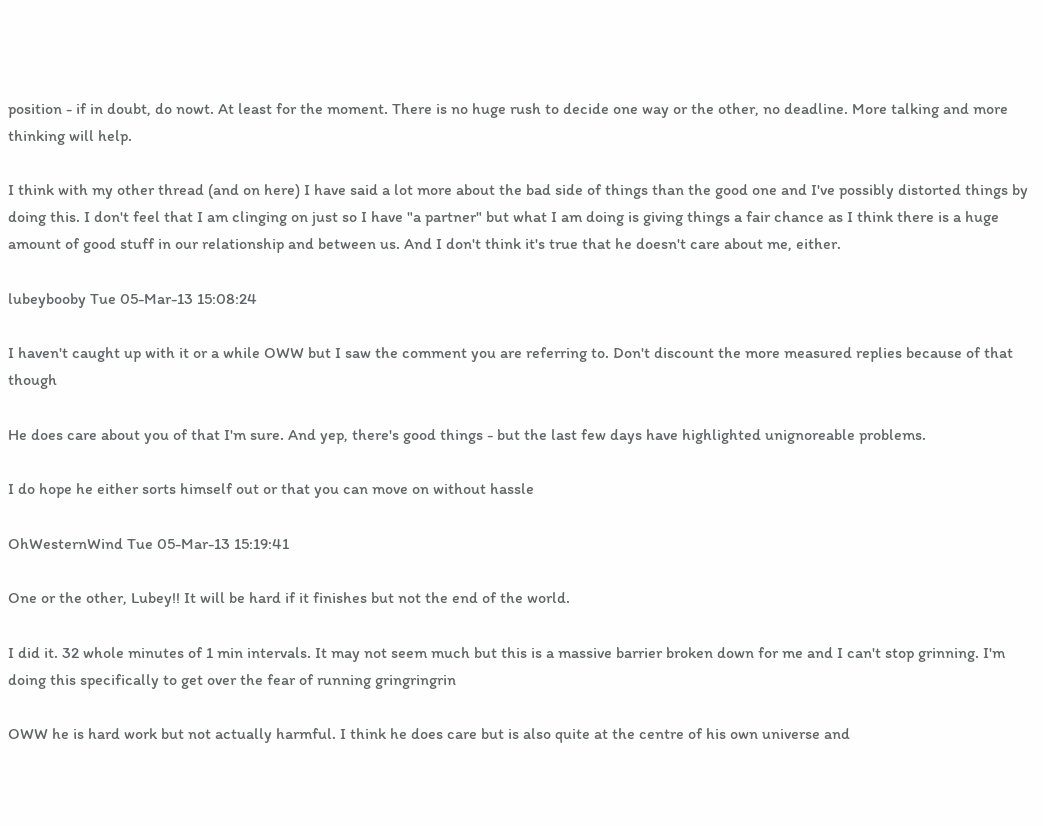position - if in doubt, do nowt. At least for the moment. There is no huge rush to decide one way or the other, no deadline. More talking and more thinking will help.

I think with my other thread (and on here) I have said a lot more about the bad side of things than the good one and I've possibly distorted things by doing this. I don't feel that I am clinging on just so I have "a partner" but what I am doing is giving things a fair chance as I think there is a huge amount of good stuff in our relationship and between us. And I don't think it's true that he doesn't care about me, either.

lubeybooby Tue 05-Mar-13 15:08:24

I haven't caught up with it or a while OWW but I saw the comment you are referring to. Don't discount the more measured replies because of that though

He does care about you of that I'm sure. And yep, there's good things - but the last few days have highlighted unignoreable problems.

I do hope he either sorts himself out or that you can move on without hassle

OhWesternWind Tue 05-Mar-13 15:19:41

One or the other, Lubey!! It will be hard if it finishes but not the end of the world.

I did it. 32 whole minutes of 1 min intervals. It may not seem much but this is a massive barrier broken down for me and I can't stop grinning. I'm doing this specifically to get over the fear of running gringringrin

OWW he is hard work but not actually harmful. I think he does care but is also quite at the centre of his own universe and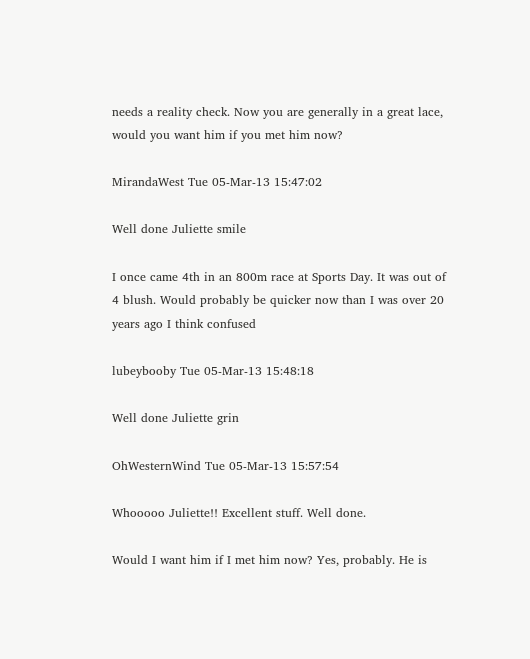needs a reality check. Now you are generally in a great lace, would you want him if you met him now?

MirandaWest Tue 05-Mar-13 15:47:02

Well done Juliette smile

I once came 4th in an 800m race at Sports Day. It was out of 4 blush. Would probably be quicker now than I was over 20 years ago I think confused

lubeybooby Tue 05-Mar-13 15:48:18

Well done Juliette grin

OhWesternWind Tue 05-Mar-13 15:57:54

Whooooo Juliette!! Excellent stuff. Well done.

Would I want him if I met him now? Yes, probably. He is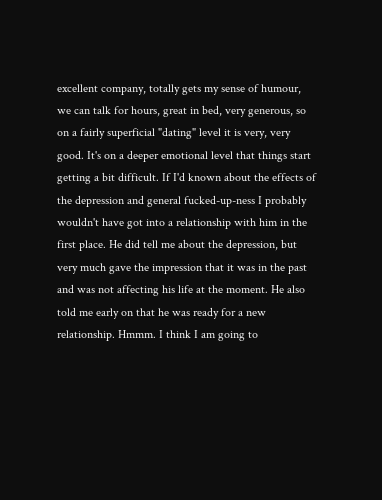excellent company, totally gets my sense of humour, we can talk for hours, great in bed, very generous, so on a fairly superficial "dating" level it is very, very good. It's on a deeper emotional level that things start getting a bit difficult. If I'd known about the effects of the depression and general fucked-up-ness I probably wouldn't have got into a relationship with him in the first place. He did tell me about the depression, but very much gave the impression that it was in the past and was not affecting his life at the moment. He also told me early on that he was ready for a new relationship. Hmmm. I think I am going to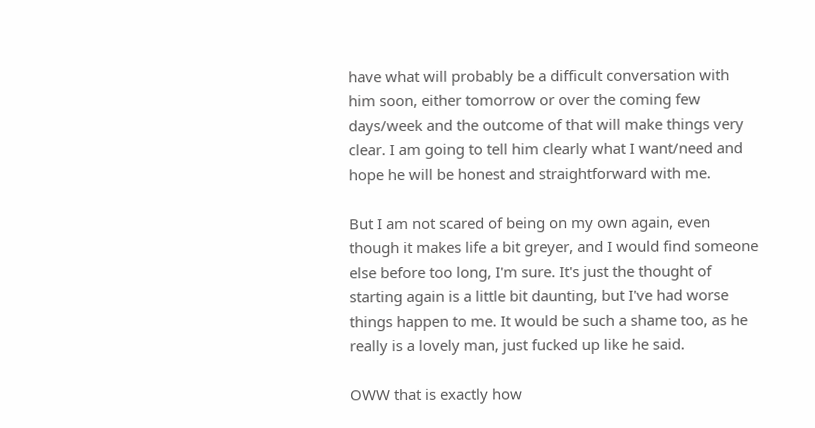have what will probably be a difficult conversation with him soon, either tomorrow or over the coming few days/week and the outcome of that will make things very clear. I am going to tell him clearly what I want/need and hope he will be honest and straightforward with me.

But I am not scared of being on my own again, even though it makes life a bit greyer, and I would find someone else before too long, I'm sure. It's just the thought of starting again is a little bit daunting, but I've had worse things happen to me. It would be such a shame too, as he really is a lovely man, just fucked up like he said.

OWW that is exactly how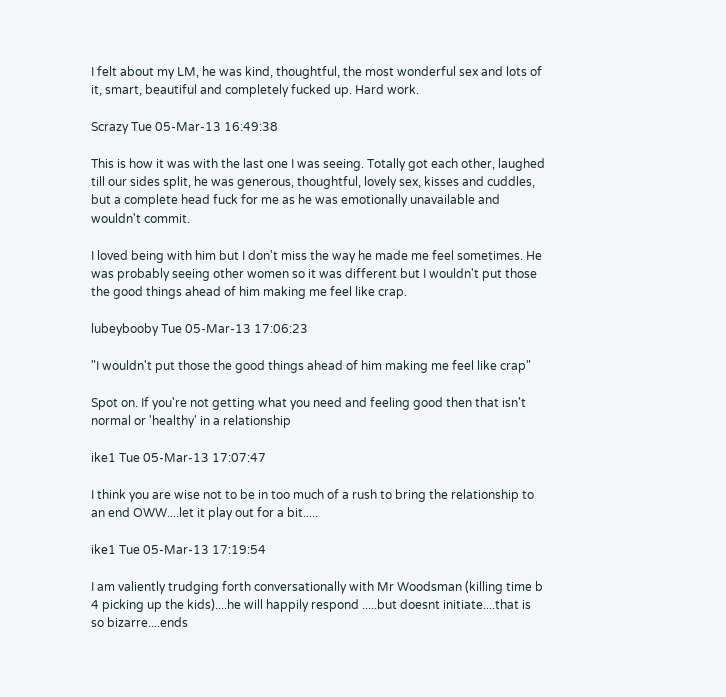I felt about my LM, he was kind, thoughtful, the most wonderful sex and lots of it, smart, beautiful and completely fucked up. Hard work.

Scrazy Tue 05-Mar-13 16:49:38

This is how it was with the last one I was seeing. Totally got each other, laughed till our sides split, he was generous, thoughtful, lovely sex, kisses and cuddles, but a complete head fuck for me as he was emotionally unavailable and wouldn't commit.

I loved being with him but I don't miss the way he made me feel sometimes. He was probably seeing other women so it was different but I wouldn't put those the good things ahead of him making me feel like crap.

lubeybooby Tue 05-Mar-13 17:06:23

"I wouldn't put those the good things ahead of him making me feel like crap"

Spot on. If you're not getting what you need and feeling good then that isn't normal or 'healthy' in a relationship

ike1 Tue 05-Mar-13 17:07:47

I think you are wise not to be in too much of a rush to bring the relationship to an end OWW....let it play out for a bit.....

ike1 Tue 05-Mar-13 17:19:54

I am valiently trudging forth conversationally with Mr Woodsman (killing time b 4 picking up the kids)....he will happily respond .....but doesnt initiate....that is so bizarre....ends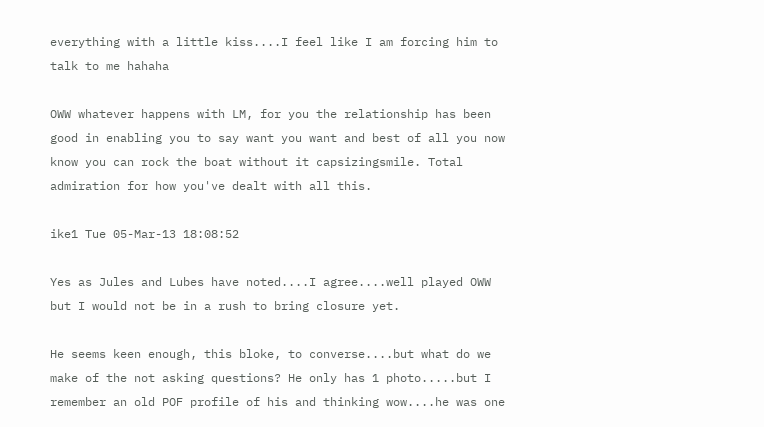everything with a little kiss....I feel like I am forcing him to talk to me hahaha

OWW whatever happens with LM, for you the relationship has been good in enabling you to say want you want and best of all you now know you can rock the boat without it capsizingsmile. Total admiration for how you've dealt with all this.

ike1 Tue 05-Mar-13 18:08:52

Yes as Jules and Lubes have noted....I agree....well played OWW but I would not be in a rush to bring closure yet.

He seems keen enough, this bloke, to converse....but what do we make of the not asking questions? He only has 1 photo.....but I remember an old POF profile of his and thinking wow....he was one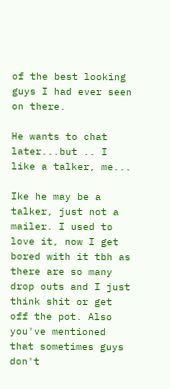of the best looking guys I had ever seen on there.

He wants to chat later...but .. I like a talker, me...

Ike he may be a talker, just not a mailer. I used to love it, now I get bored with it tbh as there are so many drop outs and I just think shit or get off the pot. Also you've mentioned that sometimes guys don't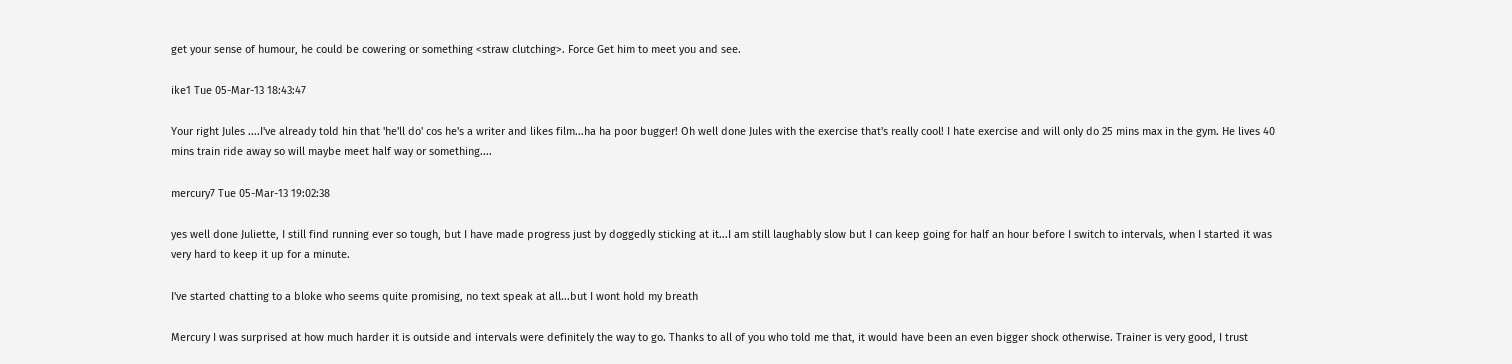get your sense of humour, he could be cowering or something <straw clutching>. Force Get him to meet you and see.

ike1 Tue 05-Mar-13 18:43:47

Your right Jules ....I've already told hin that 'he'll do' cos he's a writer and likes film...ha ha poor bugger! Oh well done Jules with the exercise that's really cool! I hate exercise and will only do 25 mins max in the gym. He lives 40 mins train ride away so will maybe meet half way or something....

mercury7 Tue 05-Mar-13 19:02:38

yes well done Juliette, I still find running ever so tough, but I have made progress just by doggedly sticking at it...I am still laughably slow but I can keep going for half an hour before I switch to intervals, when I started it was very hard to keep it up for a minute.

I've started chatting to a bloke who seems quite promising, no text speak at all...but I wont hold my breath

Mercury I was surprised at how much harder it is outside and intervals were definitely the way to go. Thanks to all of you who told me that, it would have been an even bigger shock otherwise. Trainer is very good, I trust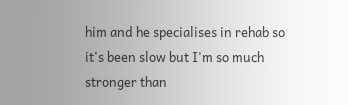him and he specialises in rehab so it's been slow but I'm so much stronger than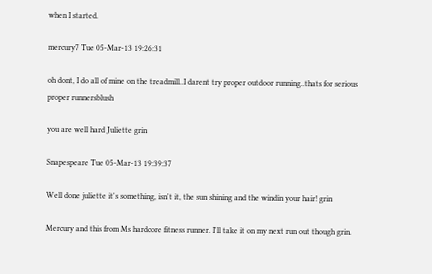when I started.

mercury7 Tue 05-Mar-13 19:26:31

oh dont, I do all of mine on the treadmill..I darent try proper outdoor running..thats for serious proper runnersblush

you are well hard Juliette grin

Snapespeare Tue 05-Mar-13 19:39:37

Well done juliette it's something, isn't it, the sun shining and the windin your hair! grin

Mercury and this from Ms hardcore fitness runner. I'll take it on my next run out though grin.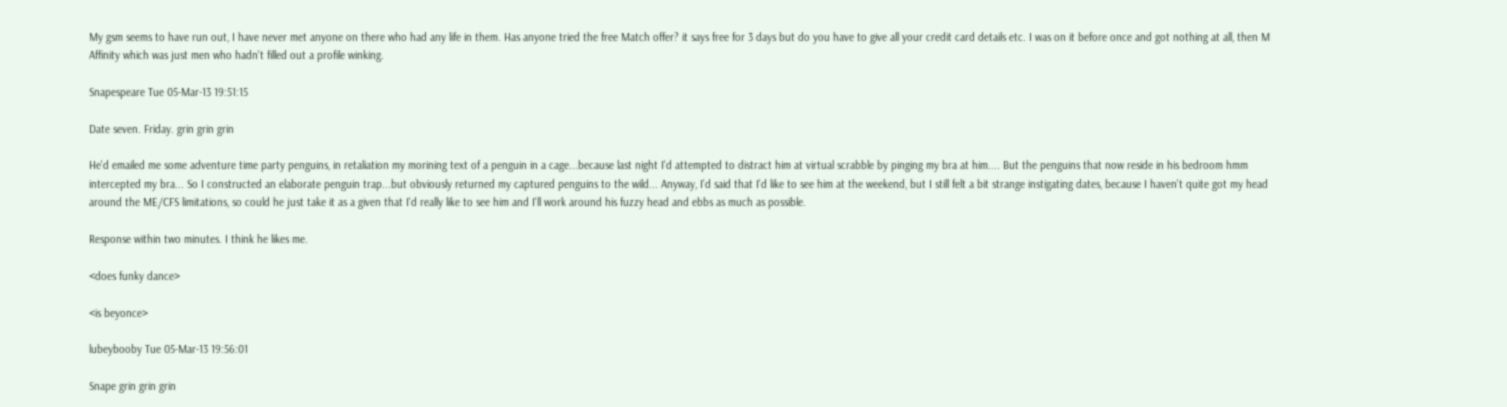My gsm seems to have run out, I have never met anyone on there who had any life in them. Has anyone tried the free Match offer? it says free for 3 days but do you have to give all your credit card details etc. I was on it before once and got nothing at all, then M Affinity which was just men who hadn't filled out a profile winking.

Snapespeare Tue 05-Mar-13 19:51:15

Date seven. Friday. grin grin grin

He'd emailed me some adventure time party penguins, in retaliation my morining text of a penguin in a cage...because last night I'd attempted to distract him at virtual scrabble by pinging my bra at him.... But the penguins that now reside in his bedroom hmm intercepted my bra... So I constructed an elaborate penguin trap...but obviously returned my captured penguins to the wild... Anyway, I'd said that I'd like to see him at the weekend, but I still felt a bit strange instigating dates, because I haven't quite got my head around the ME/CFS limitations, so could he just take it as a given that I'd really like to see him and I'll work around his fuzzy head and ebbs as much as possible.

Response within two minutes. I think he likes me.

<does funky dance>

<is beyonce>

lubeybooby Tue 05-Mar-13 19:56:01

Snape grin grin grin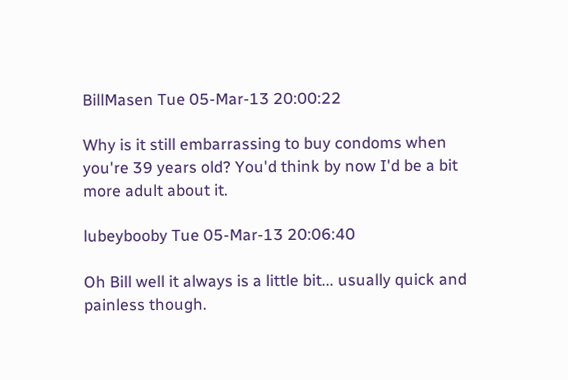BillMasen Tue 05-Mar-13 20:00:22

Why is it still embarrassing to buy condoms when you're 39 years old? You'd think by now I'd be a bit more adult about it.

lubeybooby Tue 05-Mar-13 20:06:40

Oh Bill well it always is a little bit... usually quick and painless though.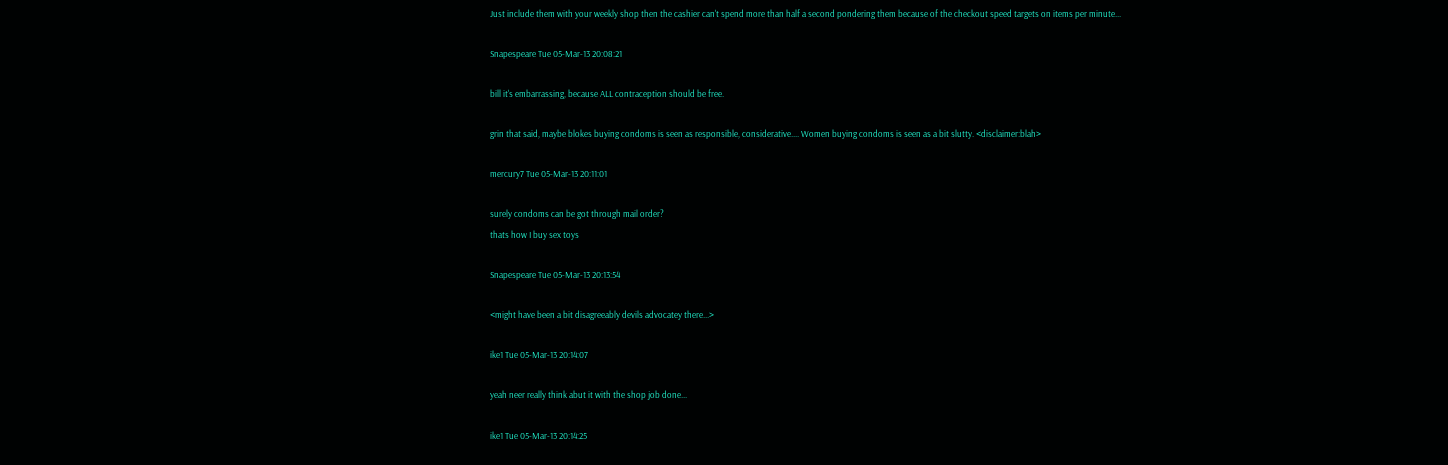Just include them with your weekly shop then the cashier can't spend more than half a second pondering them because of the checkout speed targets on items per minute...

Snapespeare Tue 05-Mar-13 20:08:21

bill it's embarrassing, because ALL contraception should be free.

grin that said, maybe blokes buying condoms is seen as responsible, considerative.... Women buying condoms is seen as a bit slutty. <disclaimer:blah>

mercury7 Tue 05-Mar-13 20:11:01

surely condoms can be got through mail order?
thats how I buy sex toys

Snapespeare Tue 05-Mar-13 20:13:54

<might have been a bit disagreeably devils advocatey there...>

ike1 Tue 05-Mar-13 20:14:07

yeah neer really think abut it with the shop job done...

ike1 Tue 05-Mar-13 20:14:25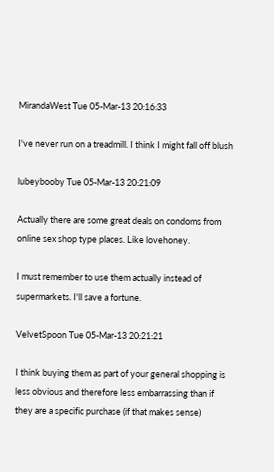MirandaWest Tue 05-Mar-13 20:16:33

I've never run on a treadmill. I think I might fall off blush

lubeybooby Tue 05-Mar-13 20:21:09

Actually there are some great deals on condoms from online sex shop type places. Like lovehoney.

I must remember to use them actually instead of supermarkets. I'll save a fortune.

VelvetSpoon Tue 05-Mar-13 20:21:21

I think buying them as part of your general shopping is less obvious and therefore less embarrassing than if they are a specific purchase (if that makes sense)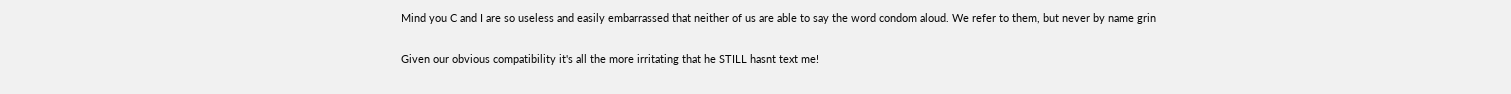Mind you C and I are so useless and easily embarrassed that neither of us are able to say the word condom aloud. We refer to them, but never by name grin

Given our obvious compatibility it's all the more irritating that he STILL hasnt text me!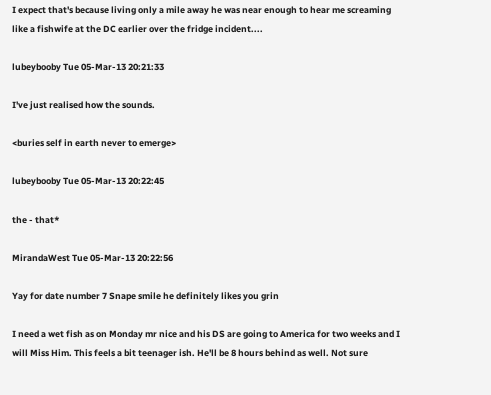I expect that's because living only a mile away he was near enough to hear me screaming like a fishwife at the DC earlier over the fridge incident....

lubeybooby Tue 05-Mar-13 20:21:33

I've just realised how the sounds.

<buries self in earth never to emerge>

lubeybooby Tue 05-Mar-13 20:22:45

the - that*

MirandaWest Tue 05-Mar-13 20:22:56

Yay for date number 7 Snape smile he definitely likes you grin

I need a wet fish as on Monday mr nice and his DS are going to America for two weeks and I will Miss Him. This feels a bit teenager ish. He'll be 8 hours behind as well. Not sure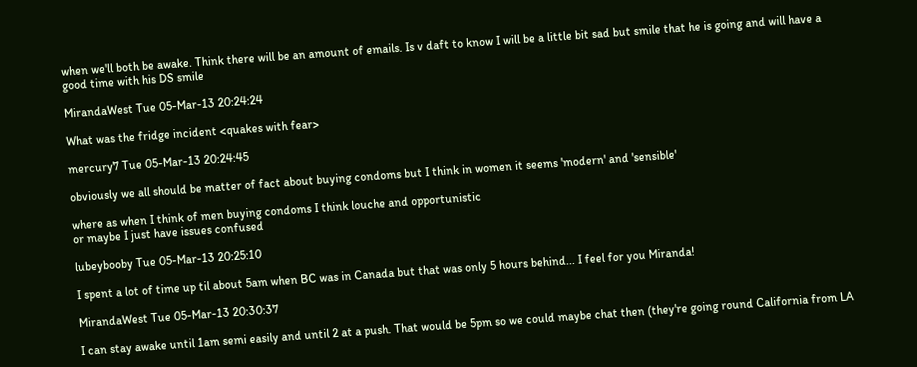when we'll both be awake. Think there will be an amount of emails. Is v daft to know I will be a little bit sad but smile that he is going and will have a good time with his DS smile

MirandaWest Tue 05-Mar-13 20:24:24

What was the fridge incident <quakes with fear>

mercury7 Tue 05-Mar-13 20:24:45

obviously we all should be matter of fact about buying condoms but I think in women it seems 'modern' and 'sensible'

where as when I think of men buying condoms I think louche and opportunistic
or maybe I just have issues confused

lubeybooby Tue 05-Mar-13 20:25:10

I spent a lot of time up til about 5am when BC was in Canada but that was only 5 hours behind... I feel for you Miranda!

MirandaWest Tue 05-Mar-13 20:30:37

I can stay awake until 1am semi easily and until 2 at a push. That would be 5pm so we could maybe chat then (they're going round California from LA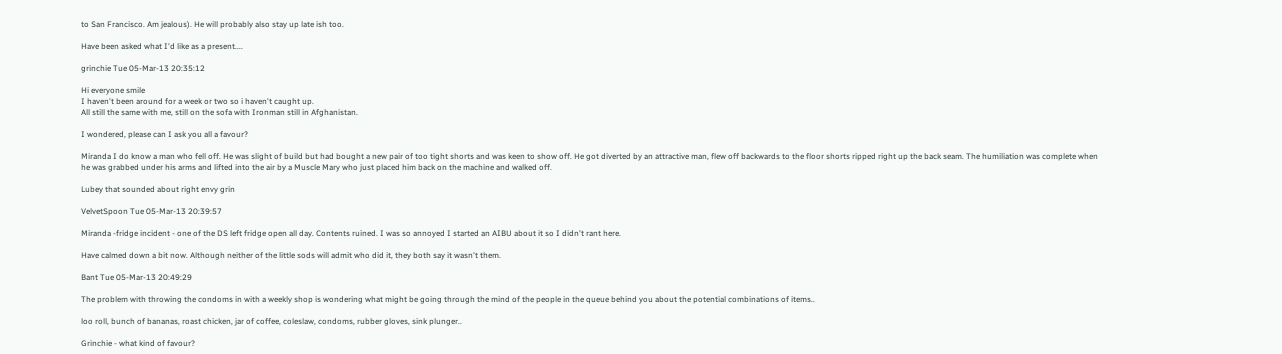to San Francisco. Am jealous). He will probably also stay up late ish too.

Have been asked what I'd like as a present....

grinchie Tue 05-Mar-13 20:35:12

Hi everyone smile
I haven't been around for a week or two so i haven't caught up.
All still the same with me, still on the sofa with Ironman still in Afghanistan.

I wondered, please can I ask you all a favour?

Miranda I do know a man who fell off. He was slight of build but had bought a new pair of too tight shorts and was keen to show off. He got diverted by an attractive man, flew off backwards to the floor shorts ripped right up the back seam. The humiliation was complete when he was grabbed under his arms and lifted into the air by a Muscle Mary who just placed him back on the machine and walked off.

Lubey that sounded about right envy grin

VelvetSpoon Tue 05-Mar-13 20:39:57

Miranda -fridge incident - one of the DS left fridge open all day. Contents ruined. I was so annoyed I started an AIBU about it so I didn't rant here.

Have calmed down a bit now. Although neither of the little sods will admit who did it, they both say it wasn't them.

Bant Tue 05-Mar-13 20:49:29

The problem with throwing the condoms in with a weekly shop is wondering what might be going through the mind of the people in the queue behind you about the potential combinations of items..

loo roll, bunch of bananas, roast chicken, jar of coffee, coleslaw, condoms, rubber gloves, sink plunger..

Grinchie - what kind of favour?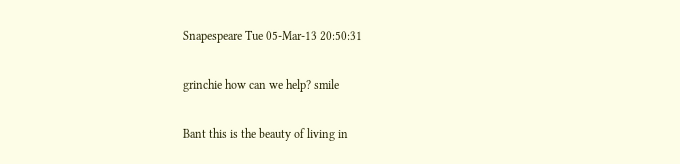Snapespeare Tue 05-Mar-13 20:50:31

grinchie how can we help? smile

Bant this is the beauty of living in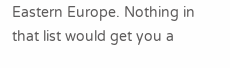Eastern Europe. Nothing in that list would get you a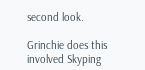second look.

Grinchie does this involved Skyping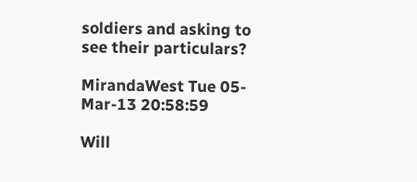soldiers and asking to see their particulars?

MirandaWest Tue 05-Mar-13 20:58:59

Will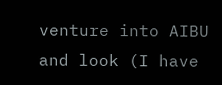venture into AIBU and look (I have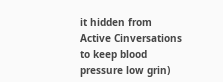it hidden from Active Cinversations to keep blood pressure low grin)